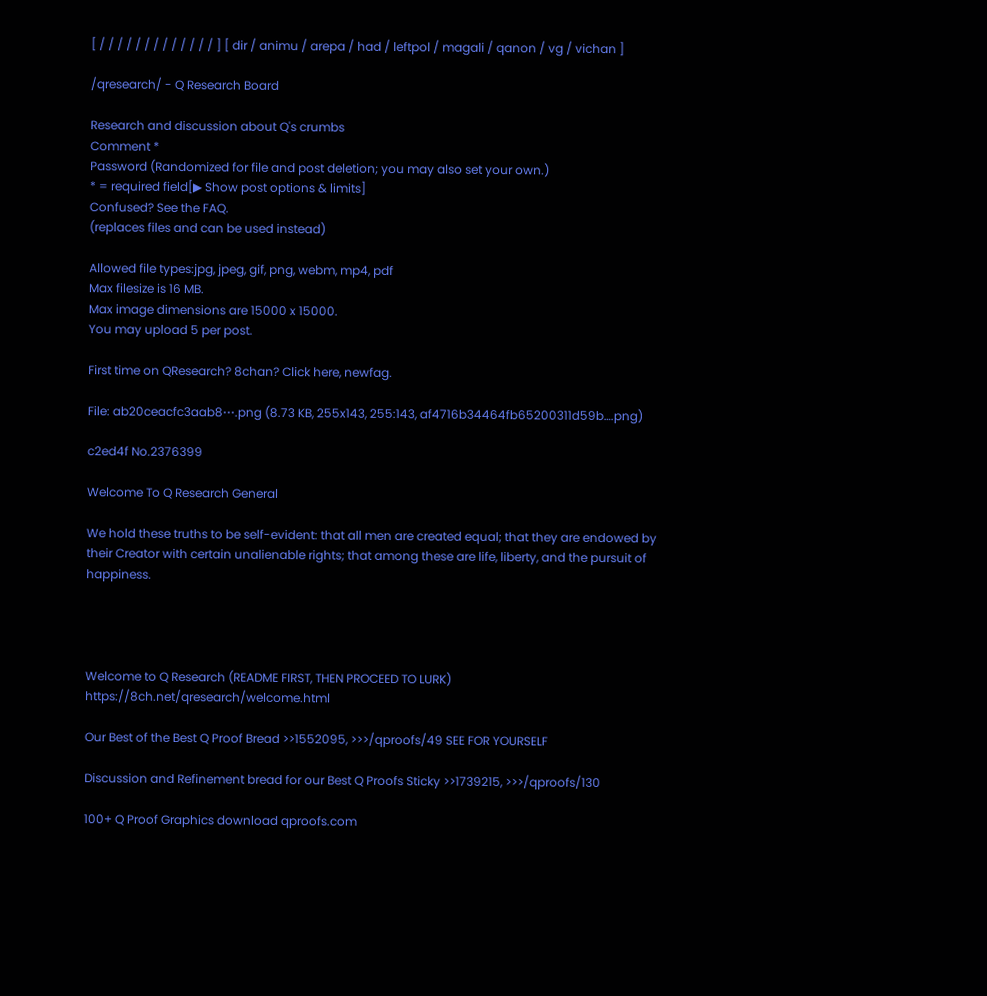[ / / / / / / / / / / / / / ] [ dir / animu / arepa / had / leftpol / magali / qanon / vg / vichan ]

/qresearch/ - Q Research Board

Research and discussion about Q's crumbs
Comment *
Password (Randomized for file and post deletion; you may also set your own.)
* = required field[▶ Show post options & limits]
Confused? See the FAQ.
(replaces files and can be used instead)

Allowed file types:jpg, jpeg, gif, png, webm, mp4, pdf
Max filesize is 16 MB.
Max image dimensions are 15000 x 15000.
You may upload 5 per post.

First time on QResearch? 8chan? Click here, newfag.

File: ab20ceacfc3aab8⋯.png (8.73 KB, 255x143, 255:143, af4716b34464fb65200311d59b….png)

c2ed4f No.2376399

Welcome To Q Research General

We hold these truths to be self-evident: that all men are created equal; that they are endowed by their Creator with certain unalienable rights; that among these are life, liberty, and the pursuit of happiness.




Welcome to Q Research (README FIRST, THEN PROCEED TO LURK) https://8ch.net/qresearch/welcome.html

Our Best of the Best Q Proof Bread >>1552095, >>>/qproofs/49 SEE FOR YOURSELF

Discussion and Refinement bread for our Best Q Proofs Sticky >>1739215, >>>/qproofs/130

100+ Q Proof Graphics download qproofs.com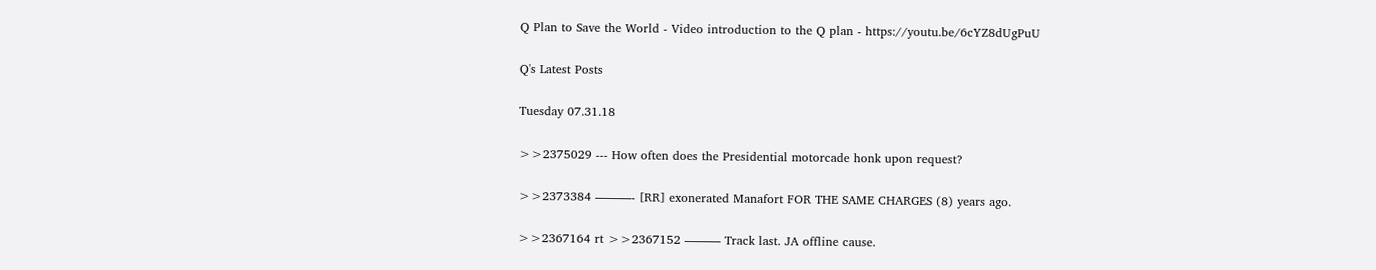Q Plan to Save the World - Video introduction to the Q plan - https://youtu.be/6cYZ8dUgPuU

Q's Latest Posts

Tuesday 07.31.18

>>2375029 --- How often does the Presidential motorcade honk upon request?

>>2373384 ———- [RR] exonerated Manafort FOR THE SAME CHARGES (8) years ago.

>>2367164 rt >>2367152 ——— Track last. JA offline cause.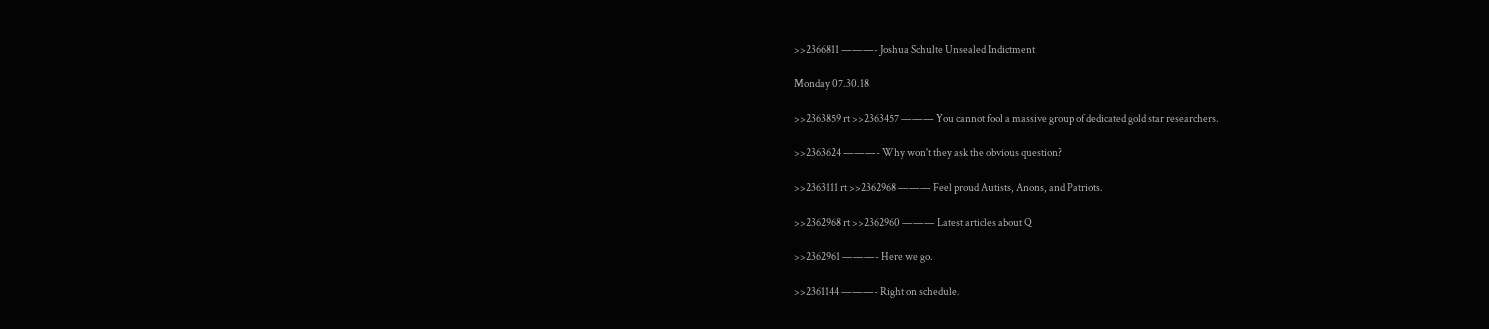>>2366811 ———- Joshua Schulte Unsealed Indictment

Monday 07.30.18

>>2363859 rt >>2363457 ——— You cannot fool a massive group of dedicated gold star researchers.

>>2363624 ———- Why won't they ask the obvious question?

>>2363111 rt >>2362968 ——— Feel proud Autists, Anons, and Patriots.

>>2362968 rt >>2362960 ——— Latest articles about Q

>>2362961 ———- Here we go.

>>2361144 ———- Right on schedule.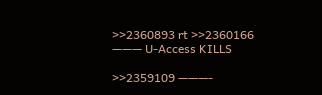>>2360893 rt >>2360166 ——— U-Access KILLS

>>2359109 ———-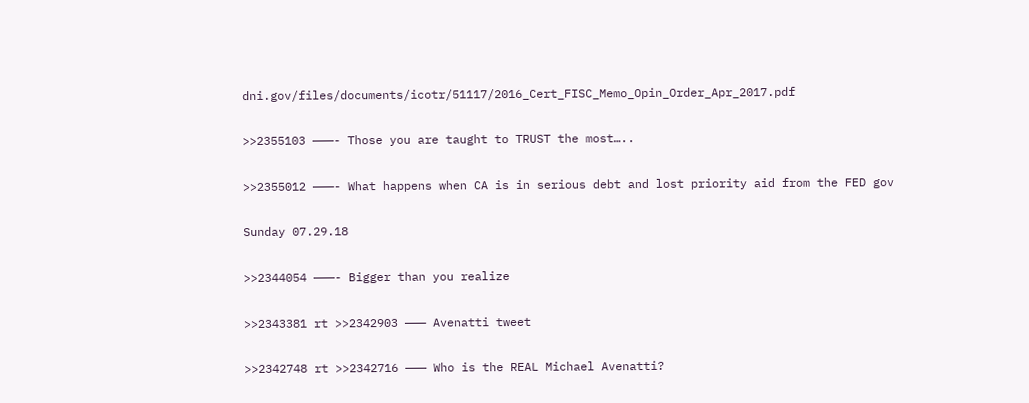dni.gov/files/documents/icotr/51117/2016_Cert_FISC_Memo_Opin_Order_Apr_2017.pdf

>>2355103 ———- Those you are taught to TRUST the most…..

>>2355012 ———- What happens when CA is in serious debt and lost priority aid from the FED gov

Sunday 07.29.18

>>2344054 ———- Bigger than you realize

>>2343381 rt >>2342903 ——— Avenatti tweet

>>2342748 rt >>2342716 ——— Who is the REAL Michael Avenatti?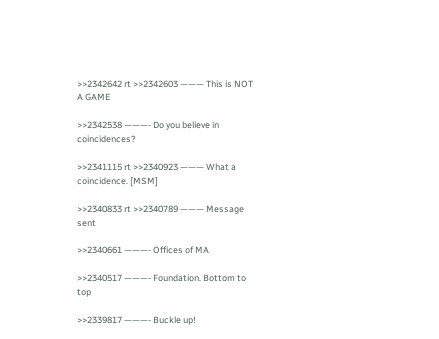>>2342642 rt >>2342603 ——— This is NOT A GAME

>>2342538 ———- Do you believe in coincidences?

>>2341115 rt >>2340923 ——— What a coincidence. [MSM]

>>2340833 rt >>2340789 ——— Message sent

>>2340661 ———- Offices of MA

>>2340517 ———- Foundation. Bottom to top

>>2339817 ———- Buckle up!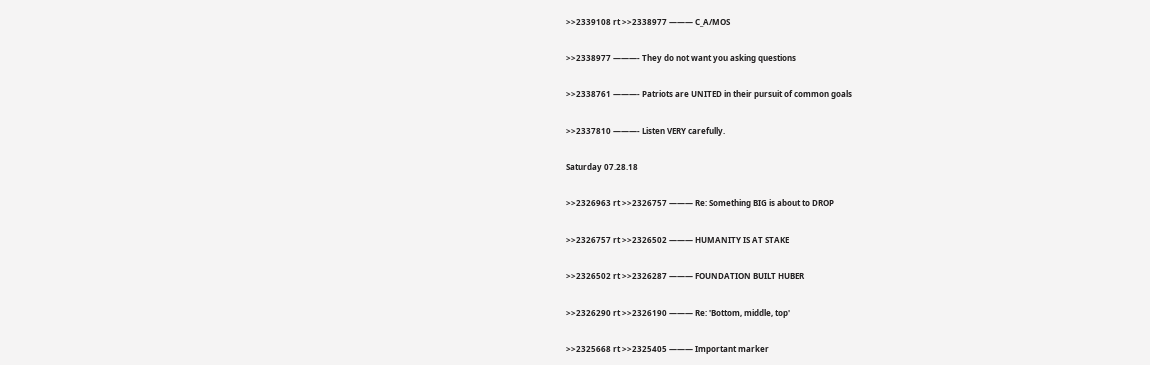>>2339108 rt >>2338977 ——— C_A/MOS

>>2338977 ———- They do not want you asking questions

>>2338761 ———- Patriots are UNITED in their pursuit of common goals

>>2337810 ———- Listen VERY carefully.

Saturday 07.28.18

>>2326963 rt >>2326757 ——— Re: Something BIG is about to DROP

>>2326757 rt >>2326502 ——— HUMANITY IS AT STAKE

>>2326502 rt >>2326287 ——— FOUNDATION BUILT HUBER

>>2326290 rt >>2326190 ——— Re: 'Bottom, middle, top'

>>2325668 rt >>2325405 ——— Important marker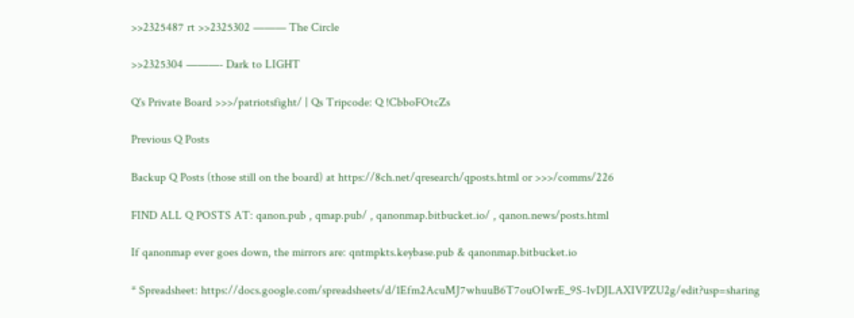>>2325487 rt >>2325302 ——— The Circle

>>2325304 ———- Dark to LIGHT

Q's Private Board >>>/patriotsfight/ | Qs Tripcode: Q !CbboFOtcZs

Previous Q Posts

Backup Q Posts (those still on the board) at https://8ch.net/qresearch/qposts.html or >>>/comms/226

FIND ALL Q POSTS AT: qanon.pub , qmap.pub/ , qanonmap.bitbucket.io/ , qanon.news/posts.html

If qanonmap ever goes down, the mirrors are: qntmpkts.keybase.pub & qanonmap.bitbucket.io

* Spreadsheet: https://docs.google.com/spreadsheets/d/1Efm2AcuMJ7whuuB6T7ouOIwrE_9S-1vDJLAXIVPZU2g/edit?usp=sharing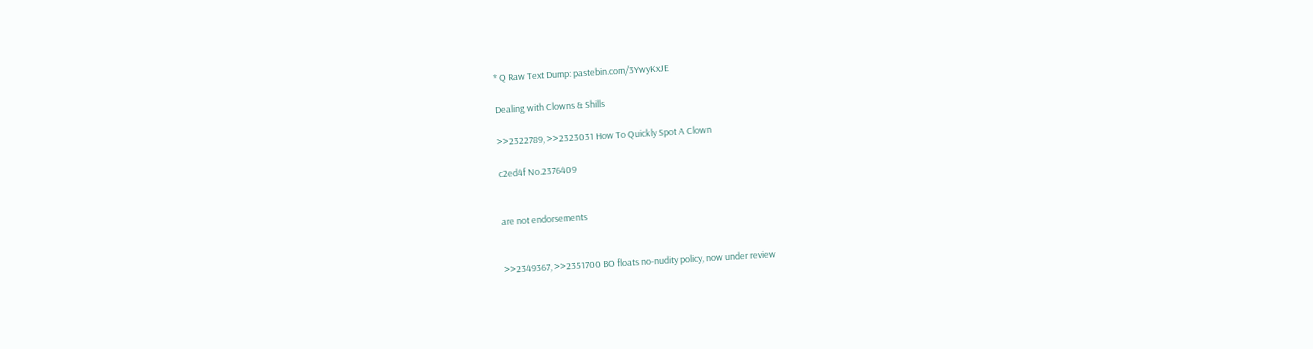* Q Raw Text Dump: pastebin.com/3YwyKxJE

Dealing with Clowns & Shills

>>2322789, >>2323031 How To Quickly Spot A Clown

c2ed4f No.2376409


are not endorsements


>>2349367, >>2351700 BO floats no-nudity policy, now under review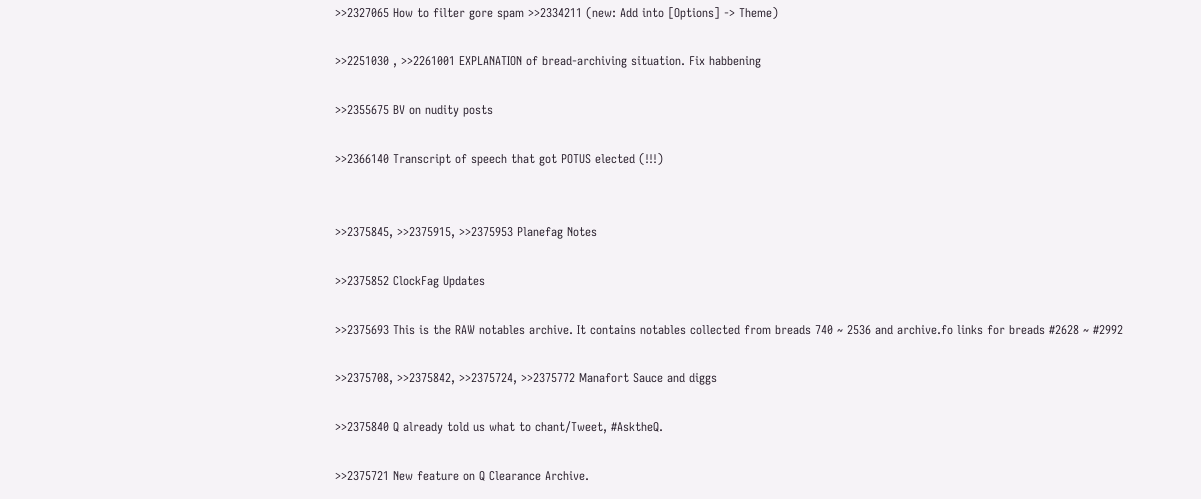>>2327065 How to filter gore spam >>2334211 (new: Add into [Options] -> Theme)

>>2251030 , >>2261001 EXPLANATION of bread-archiving situation. Fix habbening

>>2355675 BV on nudity posts

>>2366140 Transcript of speech that got POTUS elected (!!!)


>>2375845, >>2375915, >>2375953 Planefag Notes

>>2375852 ClockFag Updates

>>2375693 This is the RAW notables archive. It contains notables collected from breads 740 ~ 2536 and archive.fo links for breads #2628 ~ #2992

>>2375708, >>2375842, >>2375724, >>2375772 Manafort Sauce and diggs

>>2375840 Q already told us what to chant/Tweet, #AsktheQ.

>>2375721 New feature on Q Clearance Archive.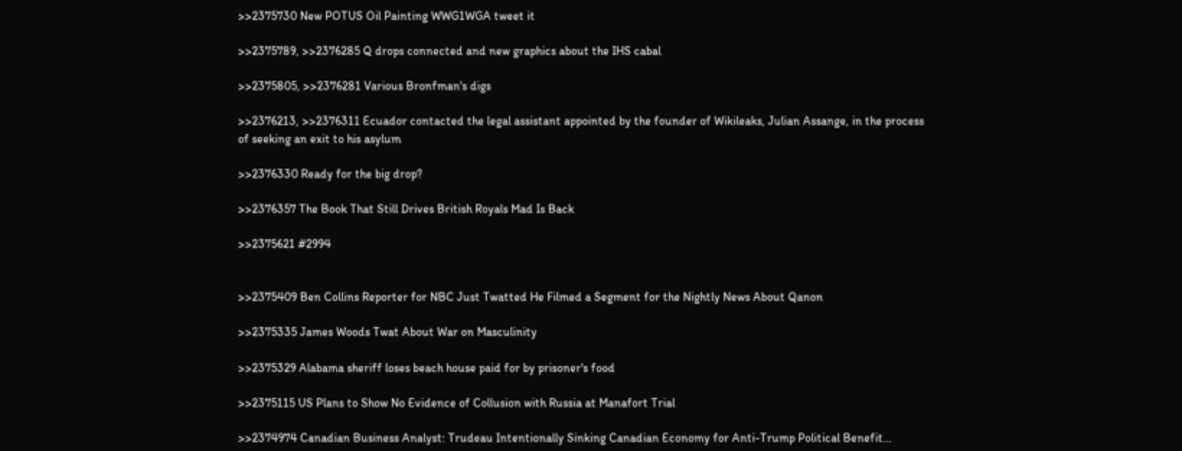>>2375730 New POTUS Oil Painting WWG1WGA tweet it

>>2375789, >>2376285 Q drops connected and new graphics about the IHS cabal

>>2375805, >>2376281 Various Bronfman's digs

>>2376213, >>2376311 Ecuador contacted the legal assistant appointed by the founder of Wikileaks, Julian Assange, in the process of seeking an exit to his asylum

>>2376330 Ready for the big drop?

>>2376357 The Book That Still Drives British Royals Mad Is Back

>>2375621 #2994


>>2375409 Ben Collins Reporter for NBC Just Twatted He Filmed a Segment for the Nightly News About Qanon

>>2375335 James Woods Twat About War on Masculinity

>>2375329 Alabama sheriff loses beach house paid for by prisoner's food

>>2375115 US Plans to Show No Evidence of Collusion with Russia at Manafort Trial

>>2374974 Canadian Business Analyst: Trudeau Intentionally Sinking Canadian Economy for Anti-Trump Political Benefit…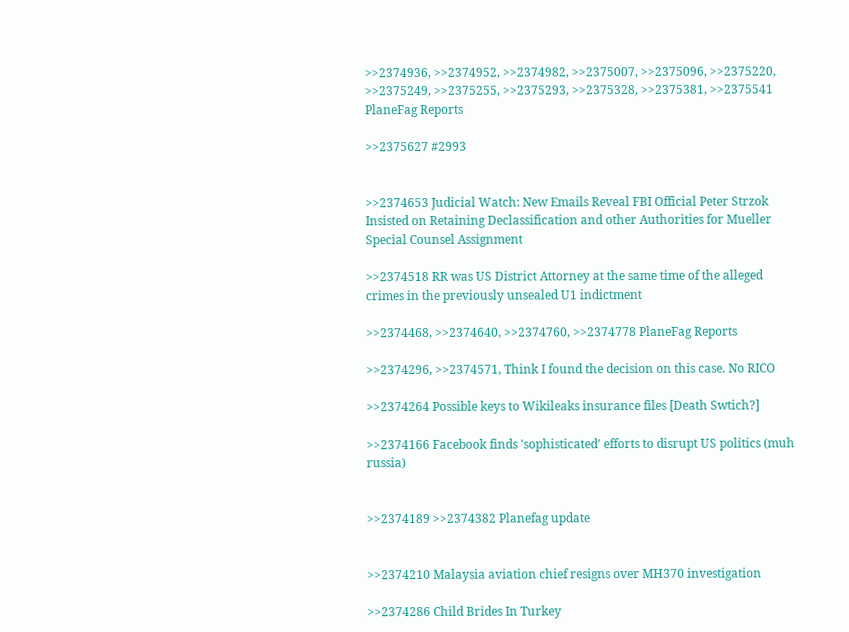>>2374936, >>2374952, >>2374982, >>2375007, >>2375096, >>2375220, >>2375249, >>2375255, >>2375293, >>2375328, >>2375381, >>2375541 PlaneFag Reports

>>2375627 #2993


>>2374653 Judicial Watch: New Emails Reveal FBI Official Peter Strzok Insisted on Retaining Declassification and other Authorities for Mueller Special Counsel Assignment

>>2374518 RR was US District Attorney at the same time of the alleged crimes in the previously unsealed U1 indictment

>>2374468, >>2374640, >>2374760, >>2374778 PlaneFag Reports

>>2374296, >>2374571, Think I found the decision on this case. No RICO

>>2374264 Possible keys to Wikileaks insurance files [Death Swtich?]

>>2374166 Facebook finds 'sophisticated' efforts to disrupt US politics (muh russia)


>>2374189 >>2374382 Planefag update


>>2374210 Malaysia aviation chief resigns over MH370 investigation

>>2374286 Child Brides In Turkey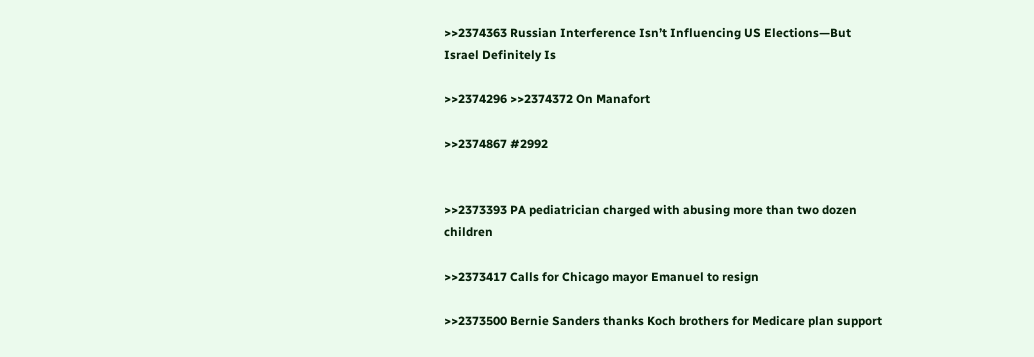>>2374363 Russian Interference Isn’t Influencing US Elections—But Israel Definitely Is

>>2374296 >>2374372 On Manafort

>>2374867 #2992


>>2373393 PA pediatrician charged with abusing more than two dozen children

>>2373417 Calls for Chicago mayor Emanuel to resign

>>2373500 Bernie Sanders thanks Koch brothers for Medicare plan support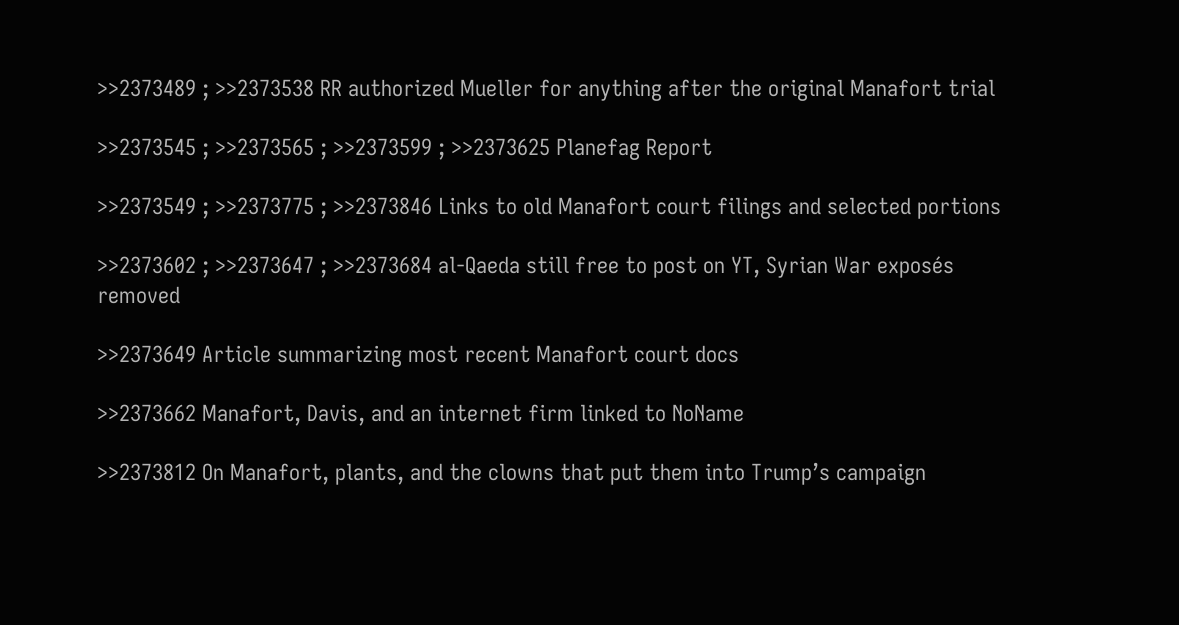>>2373489 ; >>2373538 RR authorized Mueller for anything after the original Manafort trial

>>2373545 ; >>2373565 ; >>2373599 ; >>2373625 Planefag Report

>>2373549 ; >>2373775 ; >>2373846 Links to old Manafort court filings and selected portions

>>2373602 ; >>2373647 ; >>2373684 al-Qaeda still free to post on YT, Syrian War exposés removed

>>2373649 Article summarizing most recent Manafort court docs

>>2373662 Manafort, Davis, and an internet firm linked to NoName

>>2373812 On Manafort, plants, and the clowns that put them into Trump’s campaign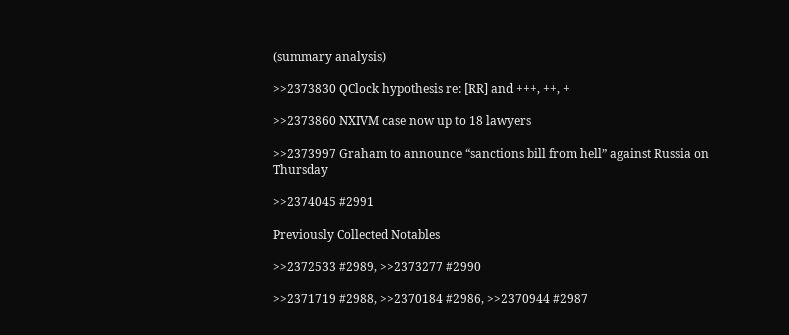(summary analysis)

>>2373830 QClock hypothesis re: [RR] and +++, ++, +

>>2373860 NXIVM case now up to 18 lawyers

>>2373997 Graham to announce “sanctions bill from hell” against Russia on Thursday

>>2374045 #2991

Previously Collected Notables

>>2372533 #2989, >>2373277 #2990

>>2371719 #2988, >>2370184 #2986, >>2370944 #2987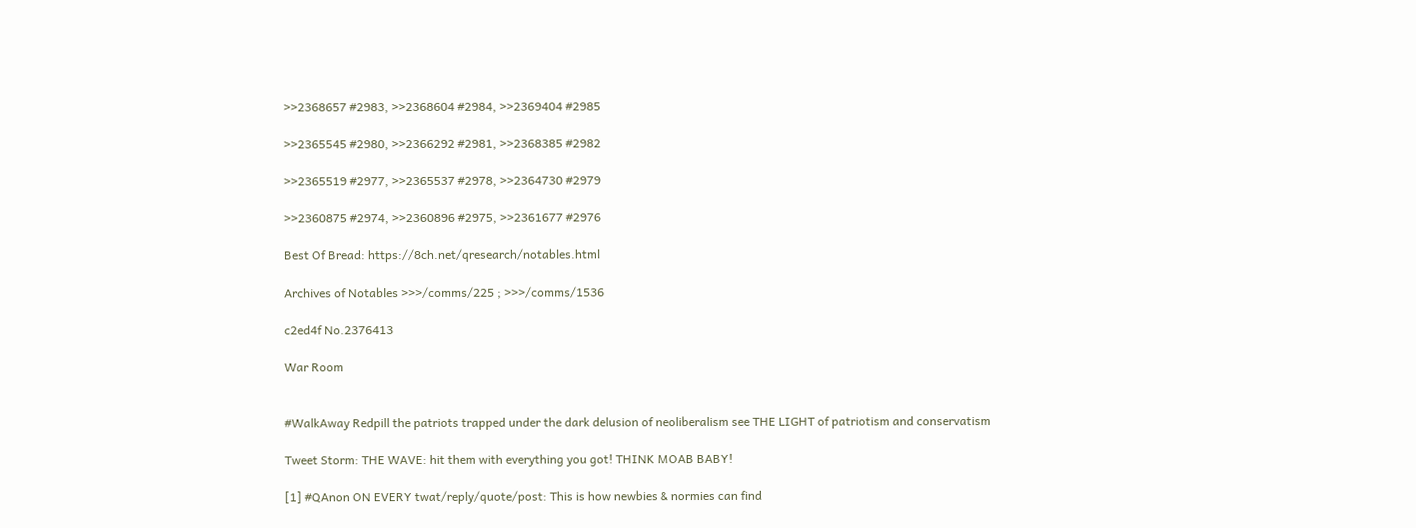>>2368657 #2983, >>2368604 #2984, >>2369404 #2985

>>2365545 #2980, >>2366292 #2981, >>2368385 #2982

>>2365519 #2977, >>2365537 #2978, >>2364730 #2979

>>2360875 #2974, >>2360896 #2975, >>2361677 #2976

Best Of Bread: https://8ch.net/qresearch/notables.html

Archives of Notables >>>/comms/225 ; >>>/comms/1536

c2ed4f No.2376413

War Room


#WalkAway Redpill the patriots trapped under the dark delusion of neoliberalism see THE LIGHT of patriotism and conservatism

Tweet Storm: THE WAVE: hit them with everything you got! THINK MOAB BABY!

[1] #QAnon ON EVERY twat/reply/quote/post: This is how newbies & normies can find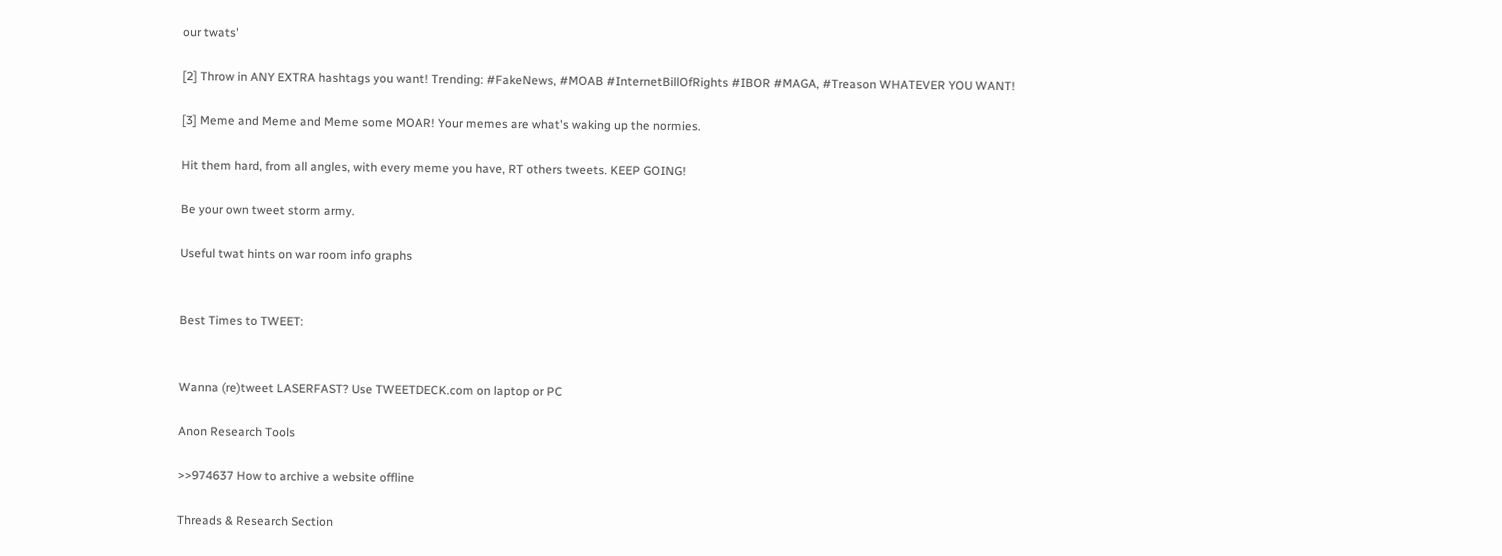our twats'

[2] Throw in ANY EXTRA hashtags you want! Trending: #FakeNews, #MOAB #InternetBillOfRights #IBOR #MAGA, #Treason WHATEVER YOU WANT!

[3] Meme and Meme and Meme some MOAR! Your memes are what's waking up the normies.

Hit them hard, from all angles, with every meme you have, RT others tweets. KEEP GOING!

Be your own tweet storm army.

Useful twat hints on war room info graphs


Best Times to TWEET:


Wanna (re)tweet LASERFAST? Use TWEETDECK.com on laptop or PC

Anon Research Tools

>>974637 How to archive a website offline

Threads & Research Section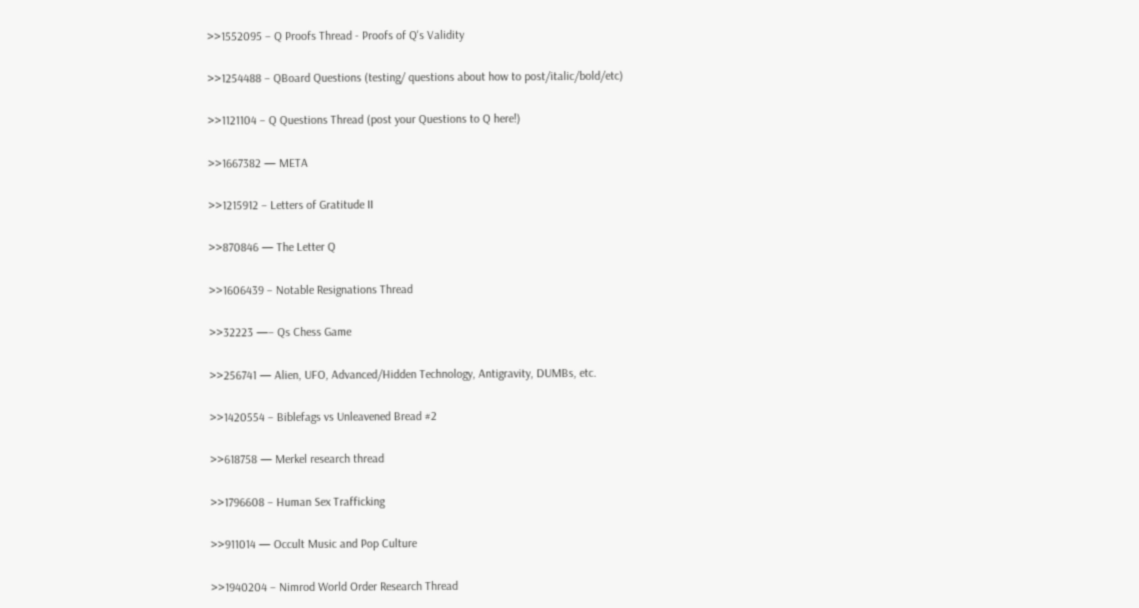>>1552095 – Q Proofs Thread - Proofs of Q's Validity

>>1254488 – QBoard Questions (testing/ questions about how to post/italic/bold/etc)

>>1121104 – Q Questions Thread (post your Questions to Q here!)

>>1667382 — META

>>1215912 – Letters of Gratitude II

>>870846 — The Letter Q

>>1606439 – Notable Resignations Thread

>>32223 —– Qs Chess Game

>>256741 — Alien, UFO, Advanced/Hidden Technology, Antigravity, DUMBs, etc.

>>1420554 – Biblefags vs Unleavened Bread #2

>>618758 — Merkel research thread

>>1796608 – Human Sex Trafficking

>>911014 — Occult Music and Pop Culture

>>1940204 – Nimrod World Order Research Thread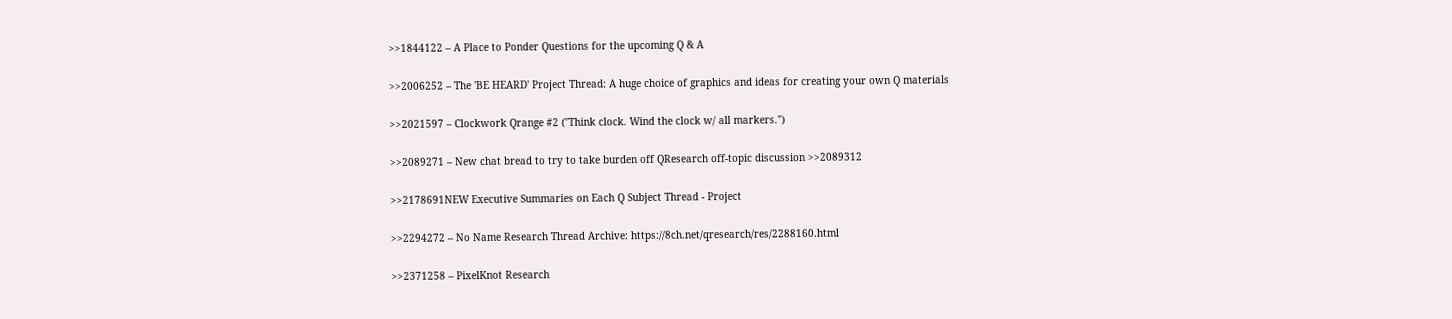>>1844122 – A Place to Ponder Questions for the upcoming Q & A

>>2006252 – The 'BE HEARD' Project Thread: A huge choice of graphics and ideas for creating your own Q materials

>>2021597 – Clockwork Qrange #2 ("Think clock. Wind the clock w/ all markers.")

>>2089271 – New chat bread to try to take burden off QResearch off-topic discussion >>2089312

>>2178691NEW Executive Summaries on Each Q Subject Thread - Project

>>2294272 – No Name Research Thread Archive: https://8ch.net/qresearch/res/2288160.html

>>2371258 – PixelKnot Research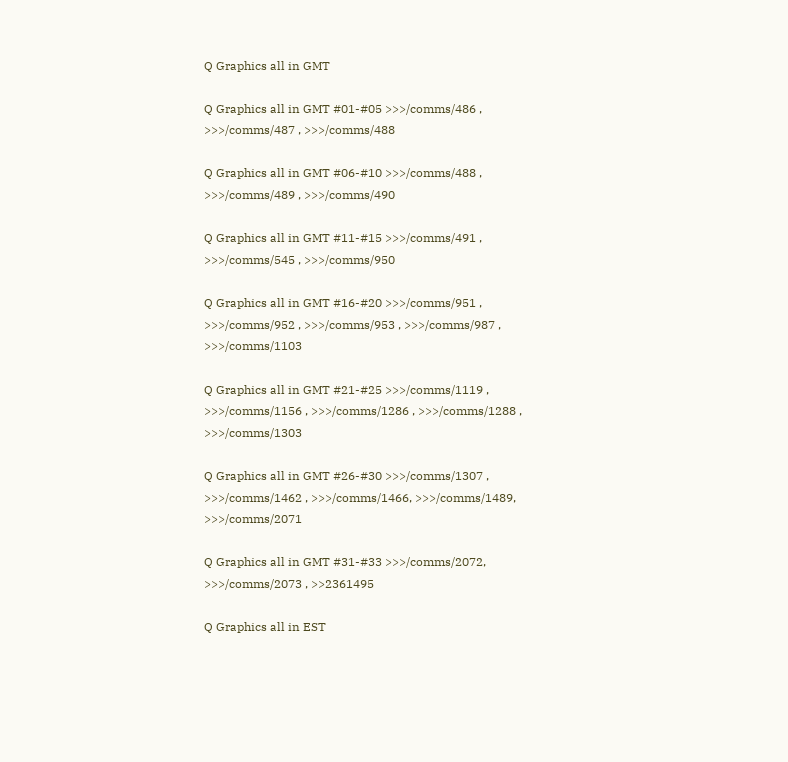Q Graphics all in GMT

Q Graphics all in GMT #01-#05 >>>/comms/486 , >>>/comms/487 , >>>/comms/488

Q Graphics all in GMT #06-#10 >>>/comms/488 , >>>/comms/489 , >>>/comms/490

Q Graphics all in GMT #11-#15 >>>/comms/491 , >>>/comms/545 , >>>/comms/950

Q Graphics all in GMT #16-#20 >>>/comms/951 , >>>/comms/952 , >>>/comms/953 , >>>/comms/987 , >>>/comms/1103

Q Graphics all in GMT #21-#25 >>>/comms/1119 , >>>/comms/1156 , >>>/comms/1286 , >>>/comms/1288 , >>>/comms/1303

Q Graphics all in GMT #26-#30 >>>/comms/1307 , >>>/comms/1462 , >>>/comms/1466, >>>/comms/1489, >>>/comms/2071

Q Graphics all in GMT #31-#33 >>>/comms/2072, >>>/comms/2073 , >>2361495

Q Graphics all in EST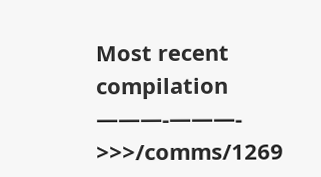Most recent compilation ———-———- >>>/comms/1269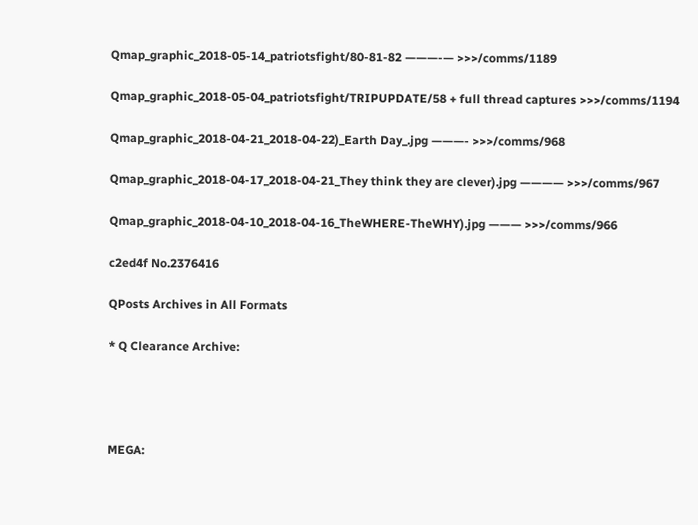Qmap_graphic_2018-05-14_patriotsfight/80-81-82 ———-— >>>/comms/1189

Qmap_graphic_2018-05-04_patriotsfight/TRIPUPDATE/58 + full thread captures >>>/comms/1194

Qmap_graphic_2018-04-21_2018-04-22)_Earth Day_.jpg ———- >>>/comms/968

Qmap_graphic_2018-04-17_2018-04-21_They think they are clever).jpg ———— >>>/comms/967

Qmap_graphic_2018-04-10_2018-04-16_TheWHERE-TheWHY).jpg ——— >>>/comms/966

c2ed4f No.2376416

QPosts Archives in All Formats

* Q Clearance Archive:




MEGA: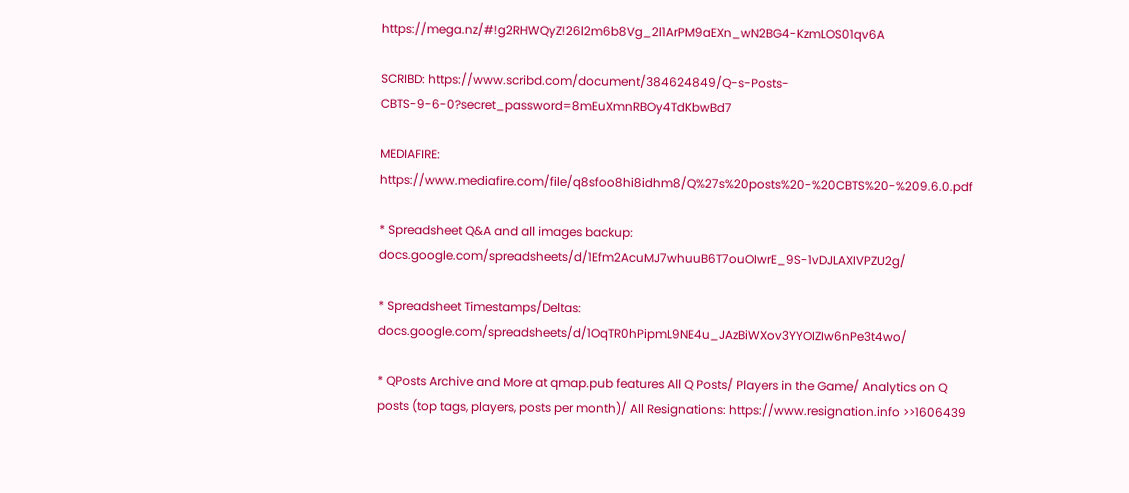https://mega.nz/#!g2RHWQyZ!26l2m6b8Vg_2l1ArPM9aEXn_wN2BG4-KzmLOS01qv6A

SCRIBD: https://www.scribd.com/document/384624849/Q-s-Posts-CBTS-9-6-0?secret_password=8mEuXmnRBOy4TdKbwBd7

MEDIAFIRE: https://www.mediafire.com/file/q8sfoo8hi8idhm8/Q%27s%20posts%20-%20CBTS%20-%209.6.0.pdf

* Spreadsheet Q&A and all images backup: docs.google.com/spreadsheets/d/1Efm2AcuMJ7whuuB6T7ouOIwrE_9S-1vDJLAXIVPZU2g/

* Spreadsheet Timestamps/Deltas: docs.google.com/spreadsheets/d/1OqTR0hPipmL9NE4u_JAzBiWXov3YYOIZIw6nPe3t4wo/

* QPosts Archive and More at qmap.pub features All Q Posts/ Players in the Game/ Analytics on Q posts (top tags, players, posts per month)/ All Resignations: https://www.resignation.info >>1606439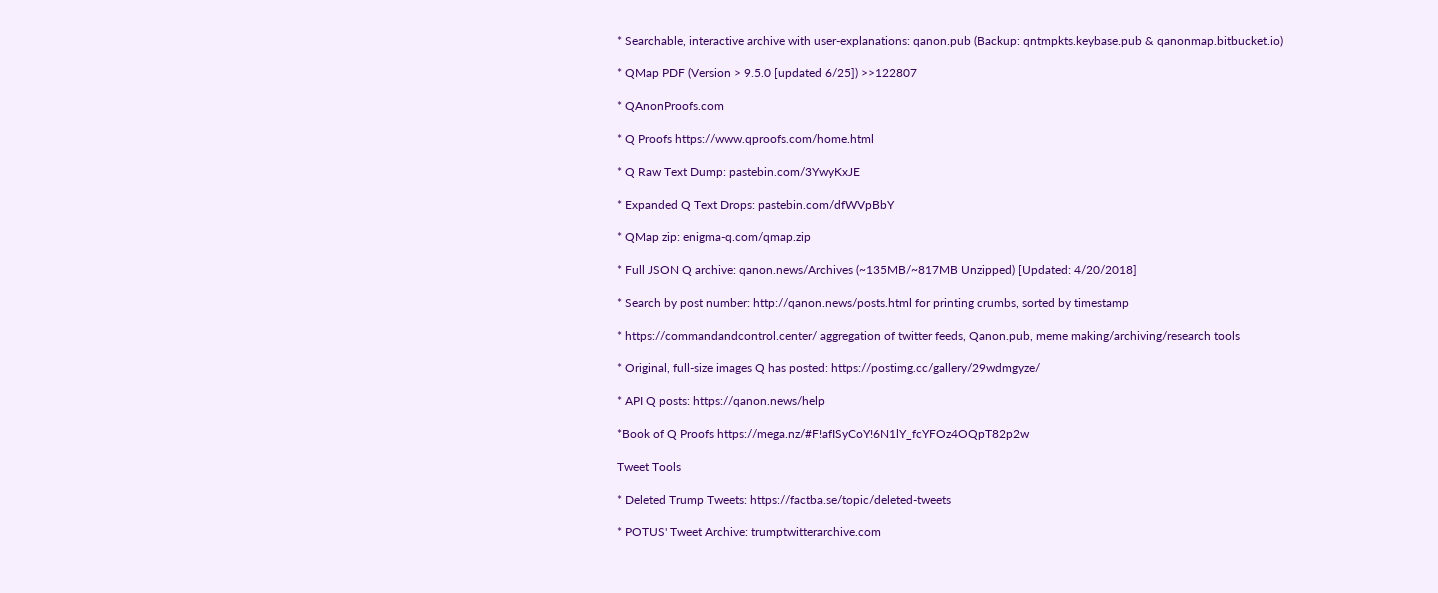* Searchable, interactive archive with user-explanations: qanon.pub (Backup: qntmpkts.keybase.pub & qanonmap.bitbucket.io)

* QMap PDF (Version > 9.5.0 [updated 6/25]) >>122807

* QAnonProofs.com

* Q Proofs https://www.qproofs.com/home.html

* Q Raw Text Dump: pastebin.com/3YwyKxJE

* Expanded Q Text Drops: pastebin.com/dfWVpBbY

* QMap zip: enigma-q.com/qmap.zip

* Full JSON Q archive: qanon.news/Archives (~135MB/~817MB Unzipped) [Updated: 4/20/2018]

* Search by post number: http://qanon.news/posts.html for printing crumbs, sorted by timestamp

* https://commandandcontrol.center/ aggregation of twitter feeds, Qanon.pub, meme making/archiving/research tools

* Original, full-size images Q has posted: https://postimg.cc/gallery/29wdmgyze/

* API Q posts: https://qanon.news/help

*Book of Q Proofs https://mega.nz/#F!afISyCoY!6N1lY_fcYFOz4OQpT82p2w

Tweet Tools

* Deleted Trump Tweets: https://factba.se/topic/deleted-tweets

* POTUS' Tweet Archive: trumptwitterarchive.com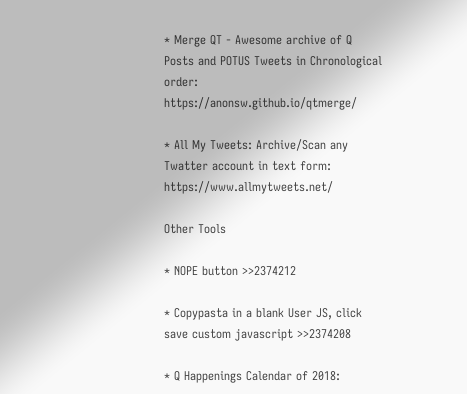* Merge QT - Awesome archive of Q Posts and POTUS Tweets in Chronological order: https://anonsw.github.io/qtmerge/

* All My Tweets: Archive/Scan any Twatter account in text form: https://www.allmytweets.net/

Other Tools

* NOPE button >>2374212

* Copypasta in a blank User JS, click save custom javascript >>2374208

* Q Happenings Calendar of 2018: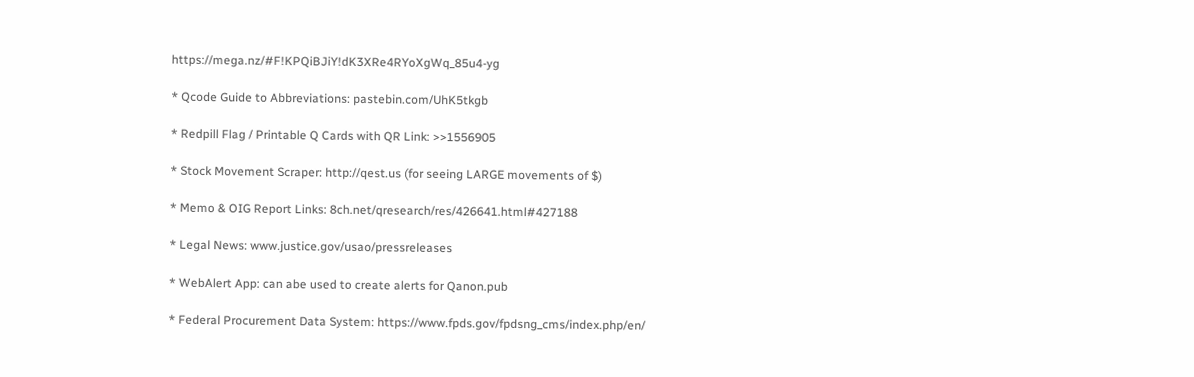https://mega.nz/#F!KPQiBJiY!dK3XRe4RYoXgWq_85u4-yg

* Qcode Guide to Abbreviations: pastebin.com/UhK5tkgb

* Redpill Flag / Printable Q Cards with QR Link: >>1556905

* Stock Movement Scraper: http://qest.us (for seeing LARGE movements of $)

* Memo & OIG Report Links: 8ch.net/qresearch/res/426641.html#427188

* Legal News: www.justice.gov/usao/pressreleases

* WebAlert App: can abe used to create alerts for Qanon.pub

* Federal Procurement Data System: https://www.fpds.gov/fpdsng_cms/index.php/en/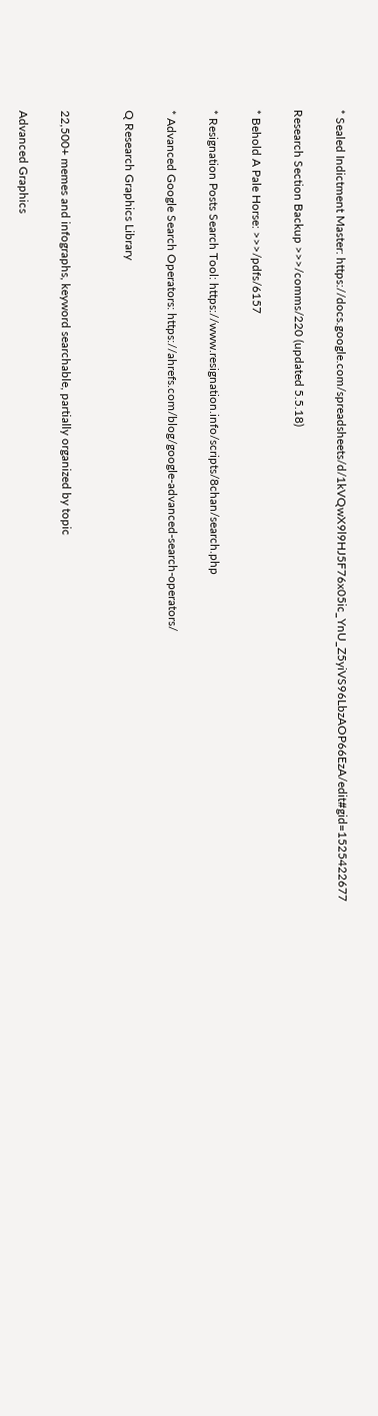* Sealed Indictment Master: https://docs.google.com/spreadsheets/d/1kVQwX9l9HJ5F76x05ic_YnU_Z5yiVS96LbzAOP66EzA/edit#gid=1525422677

Research Section Backup >>>/comms/220 (updated 5.5.18)

* Behold A Pale Horse: >>>/pdfs/6157

* Resignation Posts Search Tool: https://www.resignation.info/scripts/8chan/search.php

* Advanced Google Search Operators: https://ahrefs.com/blog/google-advanced-search-operators/

Q Research Graphics Library


22,500+ memes and infographs, keyword searchable, partially organized by topic

Advanced Graphics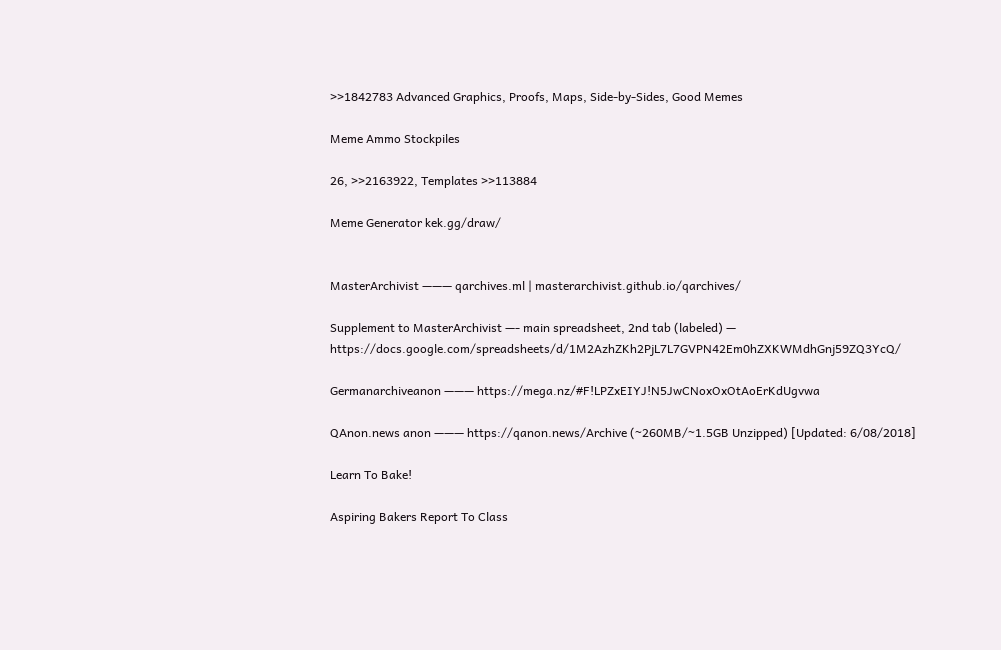>>1842783 Advanced Graphics, Proofs, Maps, Side-by-Sides, Good Memes

Meme Ammo Stockpiles

26, >>2163922, Templates >>113884

Meme Generator kek.gg/draw/


MasterArchivist ——— qarchives.ml | masterarchivist.github.io/qarchives/

Supplement to MasterArchivist —- main spreadsheet, 2nd tab (labeled) — https://docs.google.com/spreadsheets/d/1M2AzhZKh2PjL7L7GVPN42Em0hZXKWMdhGnj59ZQ3YcQ/

Germanarchiveanon ——— https://mega.nz/#F!LPZxEIYJ!N5JwCNoxOxOtAoErKdUgvwa

QAnon.news anon ——— https://qanon.news/Archive (~260MB/~1.5GB Unzipped) [Updated: 6/08/2018]

Learn To Bake!

Aspiring Bakers Report To Class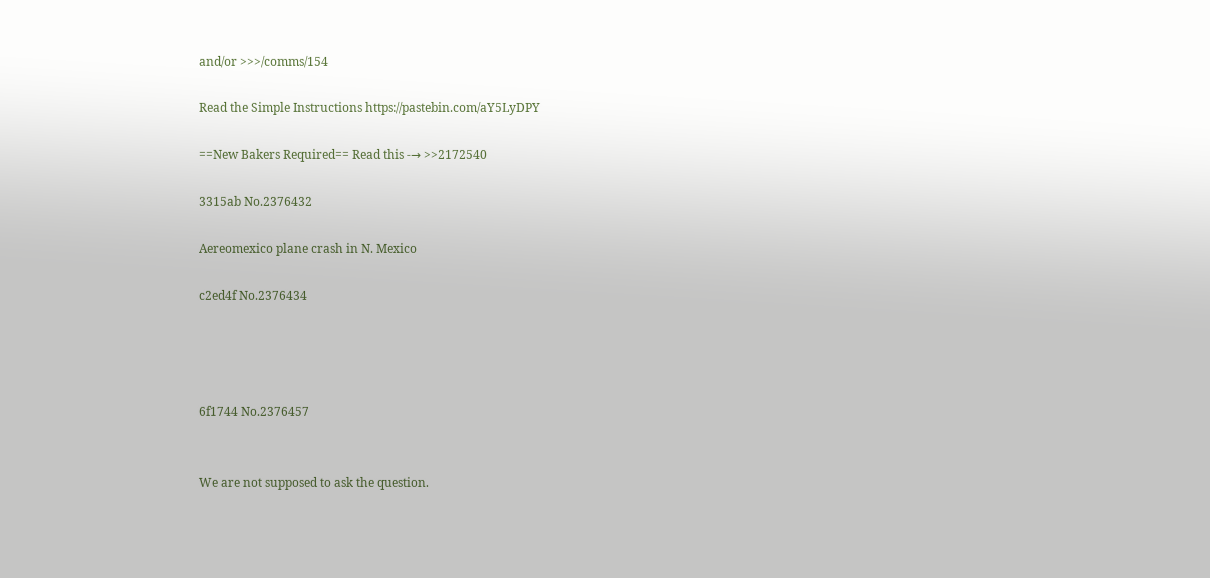and/or >>>/comms/154

Read the Simple Instructions https://pastebin.com/aY5LyDPY

==New Bakers Required== Read this -→ >>2172540

3315ab No.2376432

Aereomexico plane crash in N. Mexico

c2ed4f No.2376434




6f1744 No.2376457


We are not supposed to ask the question.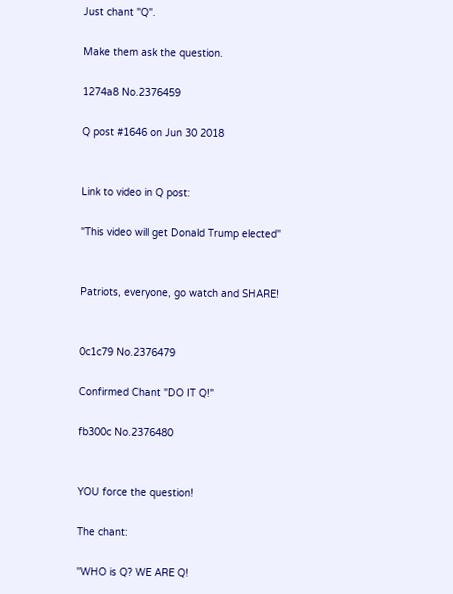Just chant "Q".

Make them ask the question.

1274a8 No.2376459

Q post #1646 on Jun 30 2018


Link to video in Q post:

"This video will get Donald Trump elected"


Patriots, everyone, go watch and SHARE!


0c1c79 No.2376479

Confirmed Chant "DO IT Q!"

fb300c No.2376480


YOU force the question!

The chant:

''WHO is Q? WE ARE Q!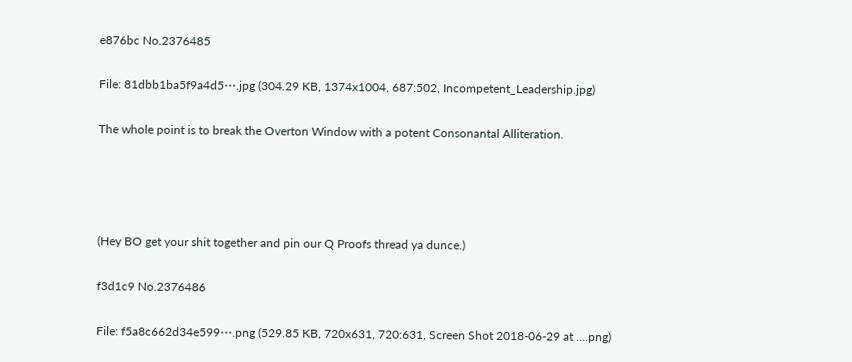e876bc No.2376485

File: 81dbb1ba5f9a4d5⋯.jpg (304.29 KB, 1374x1004, 687:502, Incompetent_Leadership.jpg)

The whole point is to break the Overton Window with a potent Consonantal Alliteration.




(Hey BO get your shit together and pin our Q Proofs thread ya dunce.)

f3d1c9 No.2376486

File: f5a8c662d34e599⋯.png (529.85 KB, 720x631, 720:631, Screen Shot 2018-06-29 at ….png)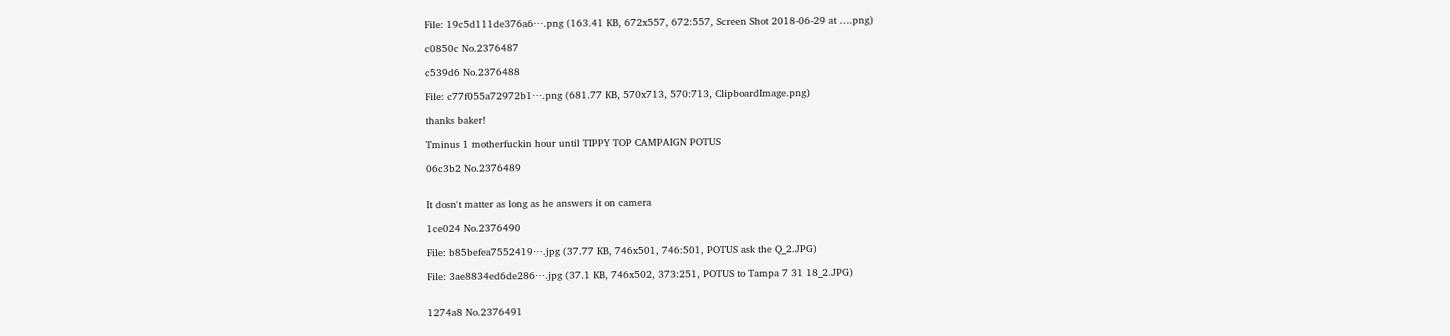File: 19c5d111de376a6⋯.png (163.41 KB, 672x557, 672:557, Screen Shot 2018-06-29 at ….png)

c0850c No.2376487

c539d6 No.2376488

File: c77f055a72972b1⋯.png (681.77 KB, 570x713, 570:713, ClipboardImage.png)

thanks baker!

Tminus 1 motherfuckin hour until TIPPY TOP CAMPAIGN POTUS

06c3b2 No.2376489


It dosn't matter as long as he answers it on camera

1ce024 No.2376490

File: b85befea7552419⋯.jpg (37.77 KB, 746x501, 746:501, POTUS ask the Q_2.JPG)

File: 3ae8834ed6de286⋯.jpg (37.1 KB, 746x502, 373:251, POTUS to Tampa 7 31 18_2.JPG)


1274a8 No.2376491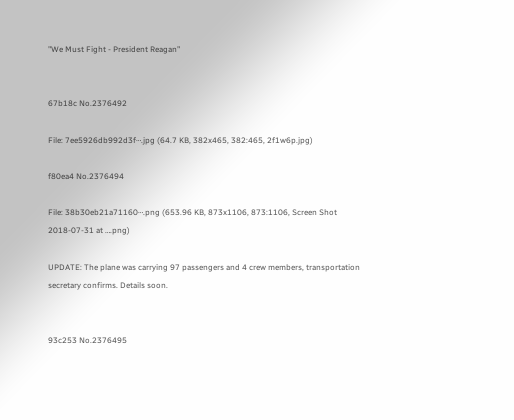"We Must Fight - President Reagan"


67b18c No.2376492

File: 7ee5926db992d3f⋯.jpg (64.7 KB, 382x465, 382:465, 2f1w6p.jpg)

f80ea4 No.2376494

File: 38b30eb21a71160⋯.png (653.96 KB, 873x1106, 873:1106, Screen Shot 2018-07-31 at ….png)

UPDATE: The plane was carrying 97 passengers and 4 crew members, transportation secretary confirms. Details soon.


93c253 No.2376495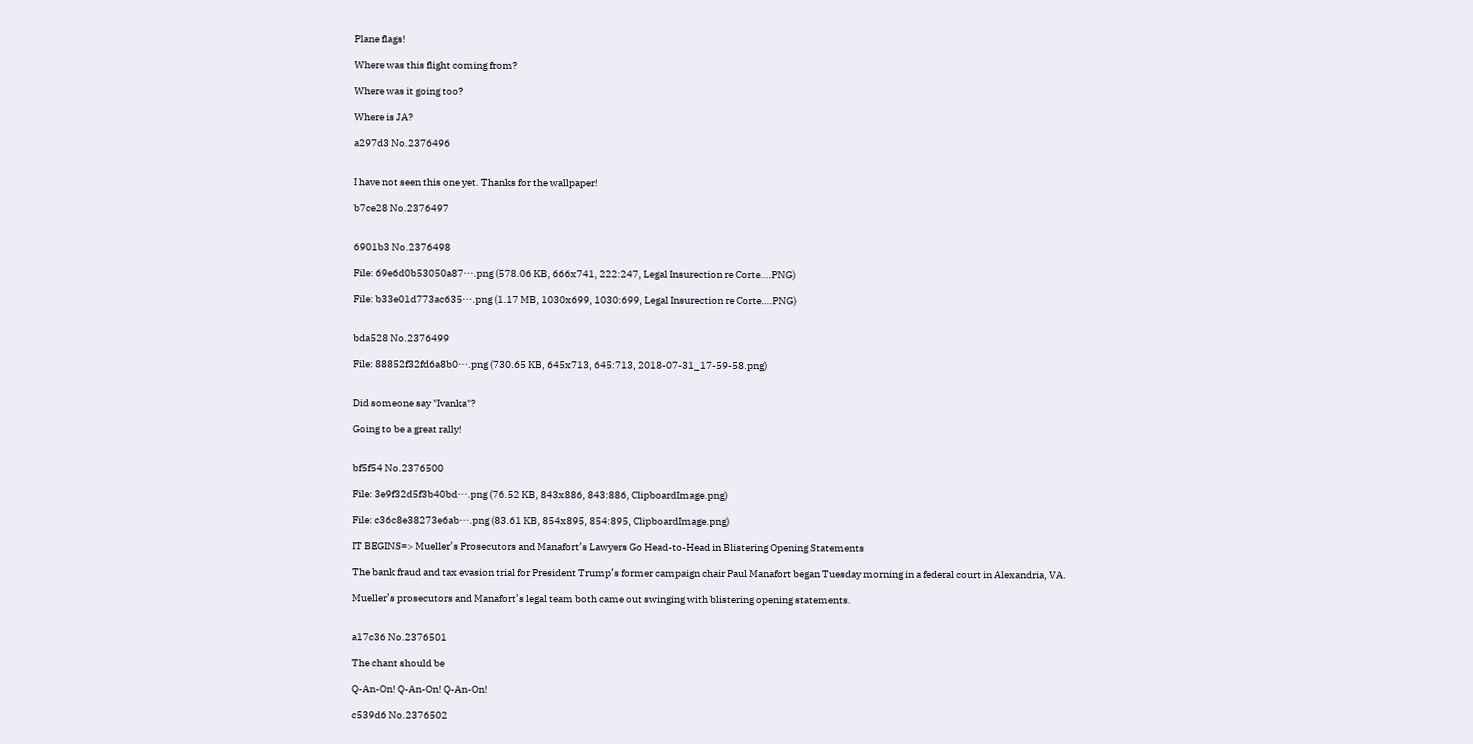Plane flags!

Where was this flight coming from?

Where was it going too?

Where is JA?

a297d3 No.2376496


I have not seen this one yet. Thanks for the wallpaper!

b7ce28 No.2376497


6901b3 No.2376498

File: 69e6d0b53050a87⋯.png (578.06 KB, 666x741, 222:247, Legal Insurection re Corte….PNG)

File: b33e01d773ac635⋯.png (1.17 MB, 1030x699, 1030:699, Legal Insurection re Corte….PNG)


bda528 No.2376499

File: 88852f32fd6a8b0⋯.png (730.65 KB, 645x713, 645:713, 2018-07-31_17-59-58.png)


Did someone say "Ivanka"?

Going to be a great rally!


bf5f54 No.2376500

File: 3e9f32d5f3b40bd⋯.png (76.52 KB, 843x886, 843:886, ClipboardImage.png)

File: c36c8e38273e6ab⋯.png (83.61 KB, 854x895, 854:895, ClipboardImage.png)

IT BEGINS=> Mueller’s Prosecutors and Manafort’s Lawyers Go Head-to-Head in Blistering Opening Statements

The bank fraud and tax evasion trial for President Trump’s former campaign chair Paul Manafort began Tuesday morning in a federal court in Alexandria, VA.

Mueller’s prosecutors and Manafort’s legal team both came out swinging with blistering opening statements.


a17c36 No.2376501

The chant should be

Q-An-On! Q-An-On! Q-An-On!

c539d6 No.2376502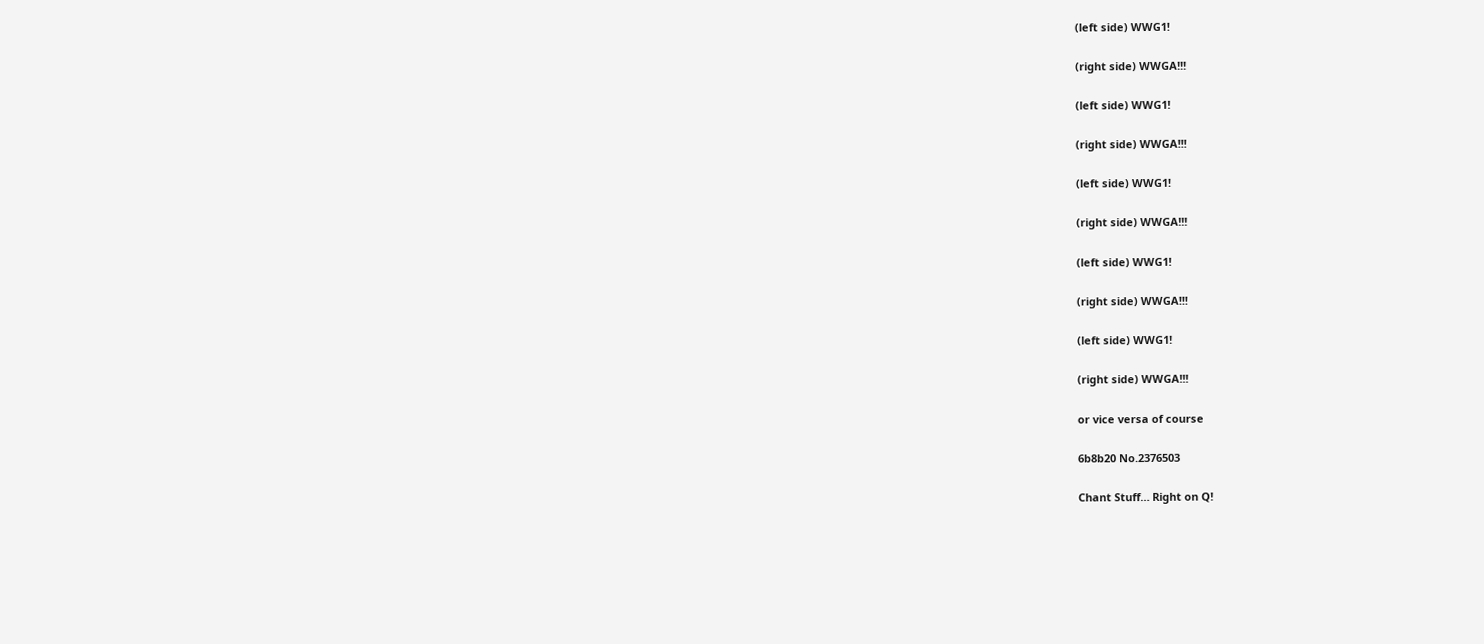(left side) WWG1!

(right side) WWGA!!!

(left side) WWG1!

(right side) WWGA!!!

(left side) WWG1!

(right side) WWGA!!!

(left side) WWG1!

(right side) WWGA!!!

(left side) WWG1!

(right side) WWGA!!!

or vice versa of course

6b8b20 No.2376503

Chant Stuff… Right on Q!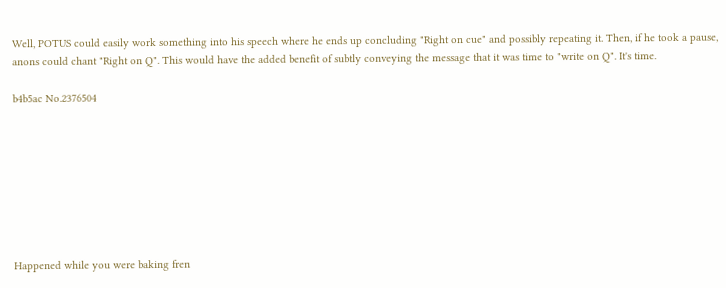Well, POTUS could easily work something into his speech where he ends up concluding "Right on cue" and possibly repeating it. Then, if he took a pause, anons could chant "Right on Q". This would have the added benefit of subtly conveying the message that it was time to "write on Q". It's time.

b4b5ac No.2376504








Happened while you were baking fren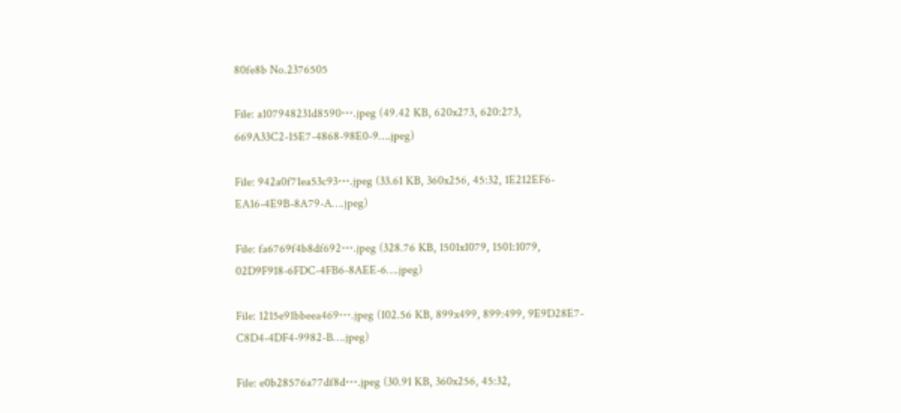80fe8b No.2376505

File: a107948231d8590⋯.jpeg (49.42 KB, 620x273, 620:273, 669A33C2-15E7-4868-98E0-9….jpeg)

File: 942a0f71ea53c93⋯.jpeg (33.61 KB, 360x256, 45:32, 1E212EF6-EA16-4E9B-8A79-A….jpeg)

File: fa6769f4b8df692⋯.jpeg (328.76 KB, 1501x1079, 1501:1079, 02D9F918-6FDC-4FB6-8AEE-6….jpeg)

File: 1215e91bbeea469⋯.jpeg (102.56 KB, 899x499, 899:499, 9E9D28E7-C8D4-4DF4-9982-B….jpeg)

File: e0b28576a77df8d⋯.jpeg (30.91 KB, 360x256, 45:32,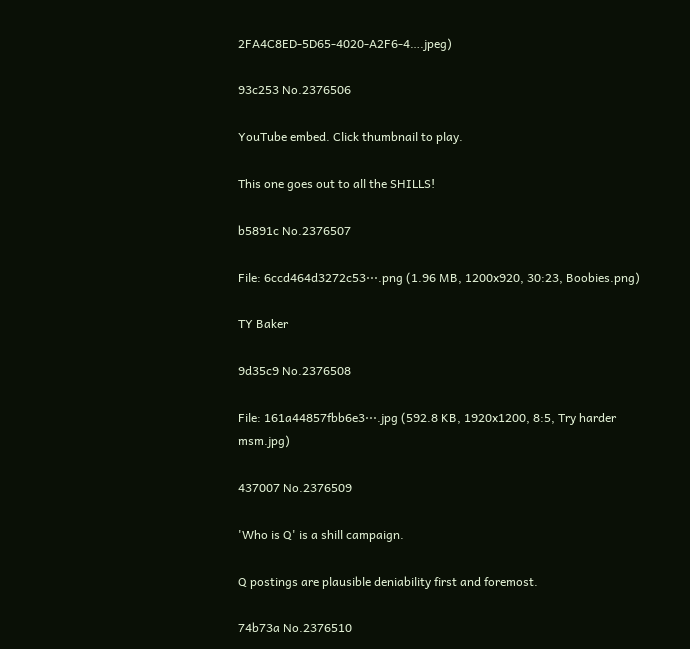2FA4C8ED-5D65-4020-A2F6-4….jpeg)

93c253 No.2376506

YouTube embed. Click thumbnail to play.

This one goes out to all the SHILLS!

b5891c No.2376507

File: 6ccd464d3272c53⋯.png (1.96 MB, 1200x920, 30:23, Boobies.png)

TY Baker

9d35c9 No.2376508

File: 161a44857fbb6e3⋯.jpg (592.8 KB, 1920x1200, 8:5, Try harder msm.jpg)

437007 No.2376509

'Who is Q' is a shill campaign.

Q postings are plausible deniability first and foremost.

74b73a No.2376510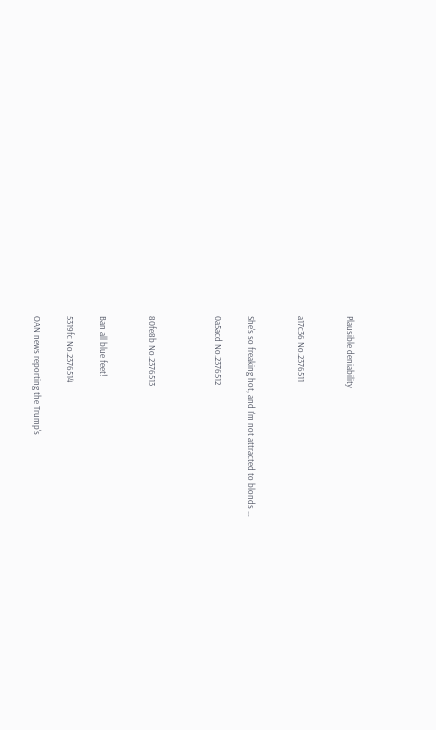Plausible deniability


a17c36 No.2376511


She's so freaking hot, and I'm not attracted to blonds …

0a5acd No.2376512



80fe8b No.2376513


Ban all blue feet!

5319fc No.2376514

OAN news reporting the Trump's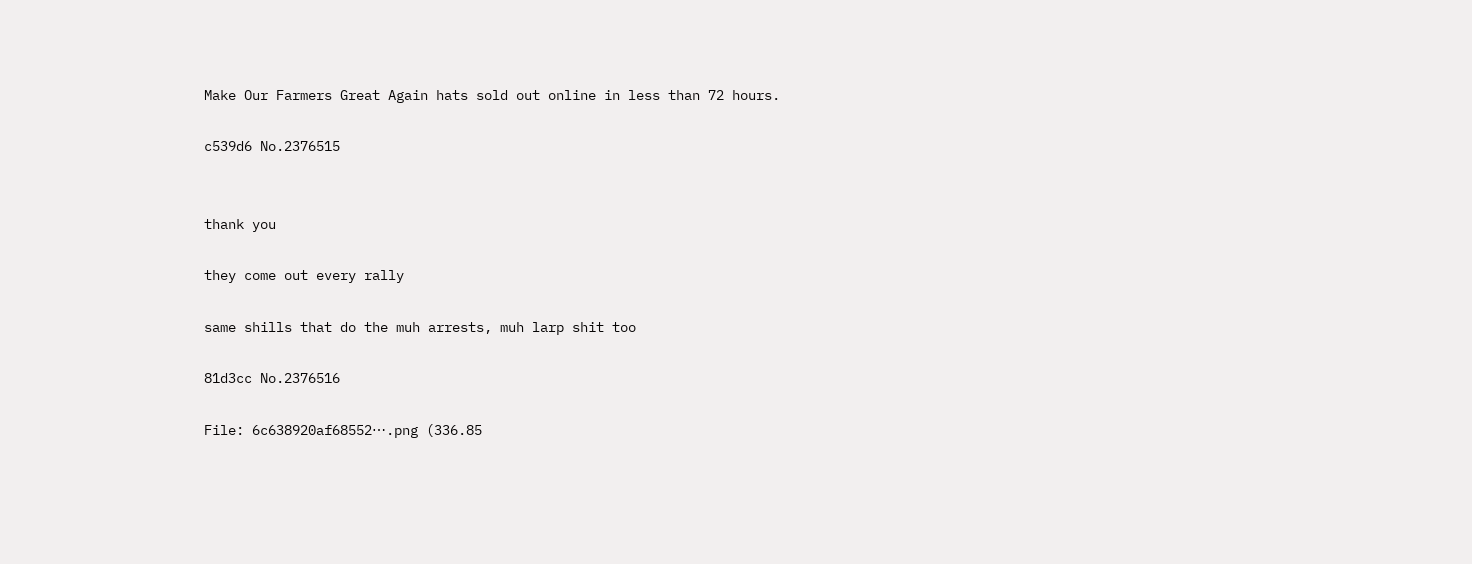Make Our Farmers Great Again hats sold out online in less than 72 hours.

c539d6 No.2376515


thank you

they come out every rally

same shills that do the muh arrests, muh larp shit too

81d3cc No.2376516

File: 6c638920af68552⋯.png (336.85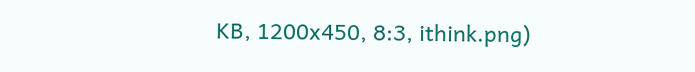KB, 1200x450, 8:3, ithink.png)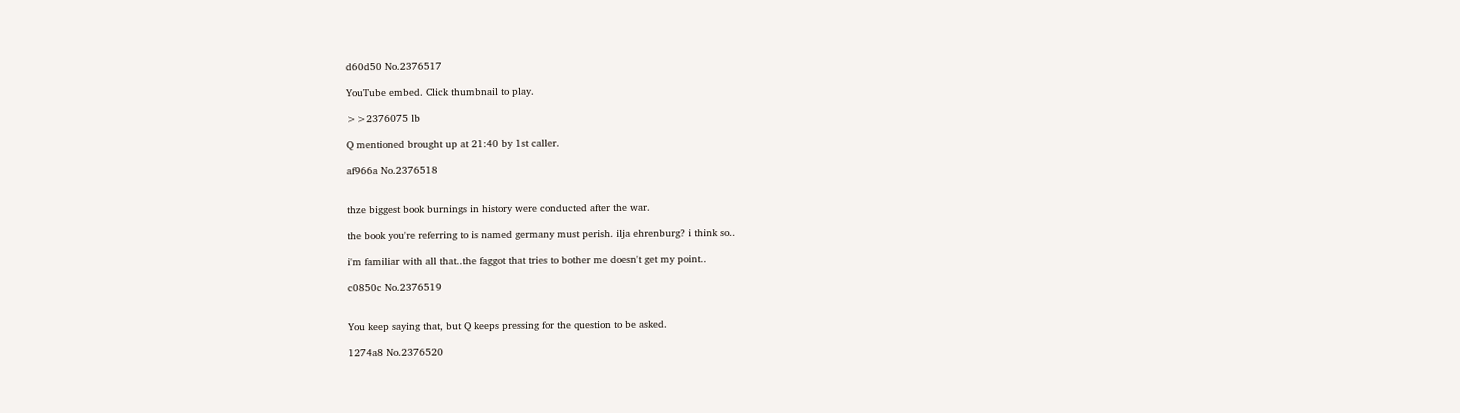d60d50 No.2376517

YouTube embed. Click thumbnail to play.

>>2376075 lb

Q mentioned brought up at 21:40 by 1st caller.

af966a No.2376518


thze biggest book burnings in history were conducted after the war.

the book you're referring to is named germany must perish. ilja ehrenburg? i think so..

i'm familiar with all that..the faggot that tries to bother me doesn't get my point..

c0850c No.2376519


You keep saying that, but Q keeps pressing for the question to be asked.

1274a8 No.2376520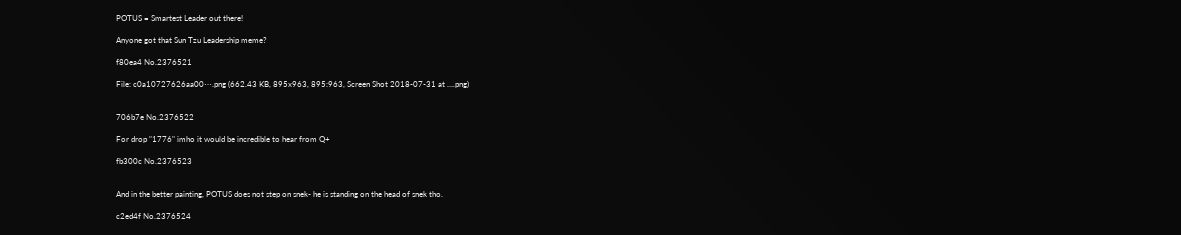POTUS = Smartest Leader out there!

Anyone got that Sun Tzu Leadership meme?

f80ea4 No.2376521

File: c0a10727626aa00⋯.png (662.43 KB, 895x963, 895:963, Screen Shot 2018-07-31 at ….png)


706b7e No.2376522

For drop "1776" imho it would be incredible to hear from Q+

fb300c No.2376523


And in the better painting, POTUS does not step on snek- he is standing on the head of snek tho.

c2ed4f No.2376524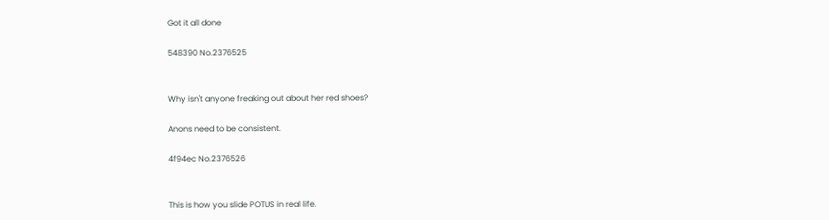Got it all done

548390 No.2376525


Why isn't anyone freaking out about her red shoes?

Anons need to be consistent.

4f94ec No.2376526


This is how you slide POTUS in real life.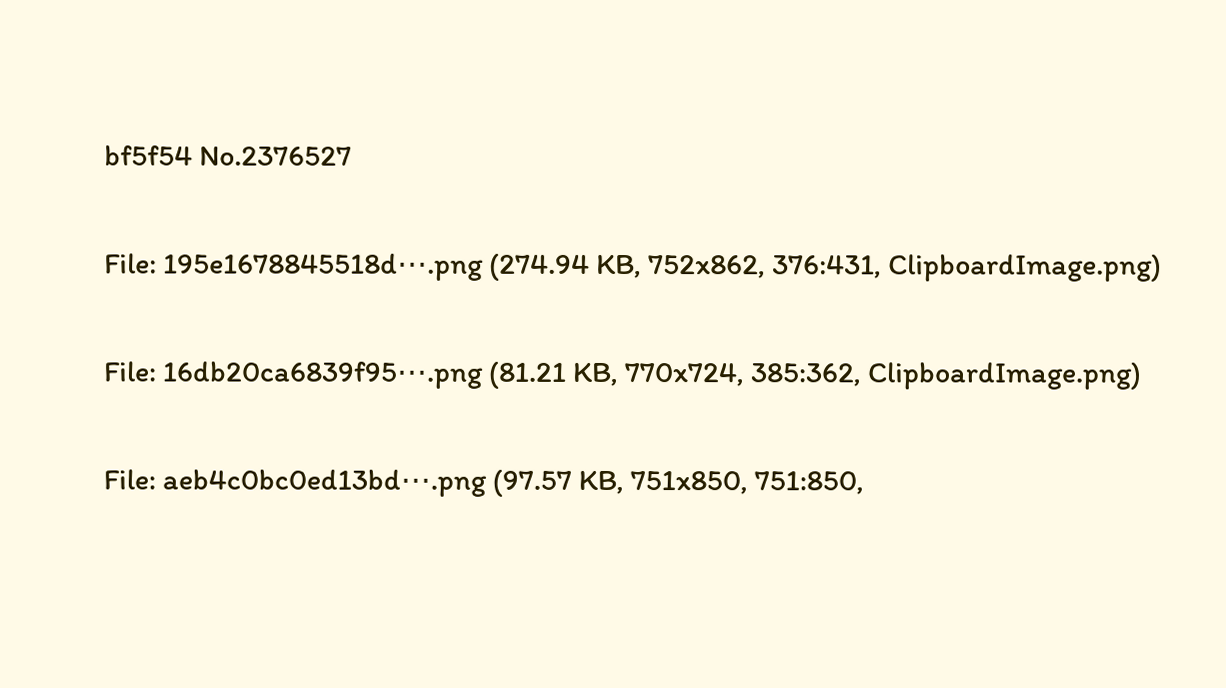bf5f54 No.2376527

File: 195e1678845518d⋯.png (274.94 KB, 752x862, 376:431, ClipboardImage.png)

File: 16db20ca6839f95⋯.png (81.21 KB, 770x724, 385:362, ClipboardImage.png)

File: aeb4c0bc0ed13bd⋯.png (97.57 KB, 751x850, 751:850,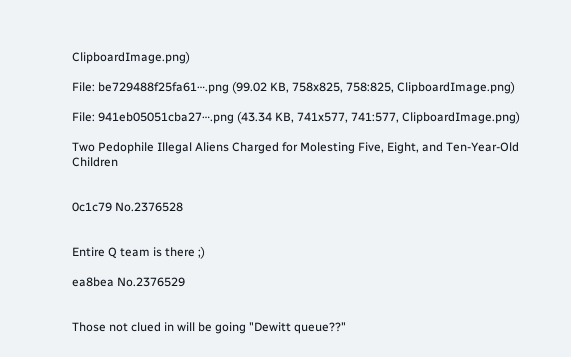ClipboardImage.png)

File: be729488f25fa61⋯.png (99.02 KB, 758x825, 758:825, ClipboardImage.png)

File: 941eb05051cba27⋯.png (43.34 KB, 741x577, 741:577, ClipboardImage.png)

Two Pedophile Illegal Aliens Charged for Molesting Five, Eight, and Ten-Year-Old Children


0c1c79 No.2376528


Entire Q team is there ;)

ea8bea No.2376529


Those not clued in will be going "Dewitt queue??"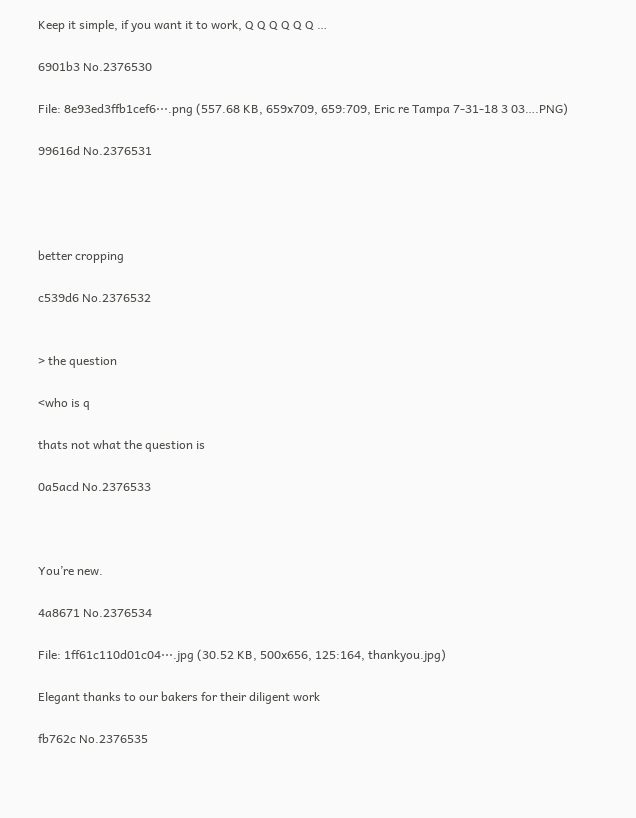Keep it simple, if you want it to work, Q Q Q Q Q Q …

6901b3 No.2376530

File: 8e93ed3ffb1cef6⋯.png (557.68 KB, 659x709, 659:709, Eric re Tampa 7-31-18 3 03….PNG)

99616d No.2376531




better cropping

c539d6 No.2376532


> the question

<who is q

thats not what the question is

0a5acd No.2376533



You’re new.

4a8671 No.2376534

File: 1ff61c110d01c04⋯.jpg (30.52 KB, 500x656, 125:164, thankyou.jpg)

Elegant thanks to our bakers for their diligent work

fb762c No.2376535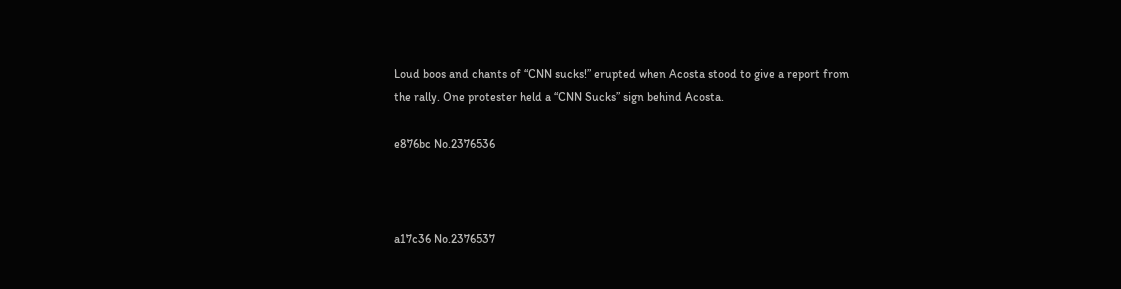Loud boos and chants of “CNN sucks!” erupted when Acosta stood to give a report from the rally. One protester held a “CNN Sucks” sign behind Acosta.

e876bc No.2376536



a17c36 No.2376537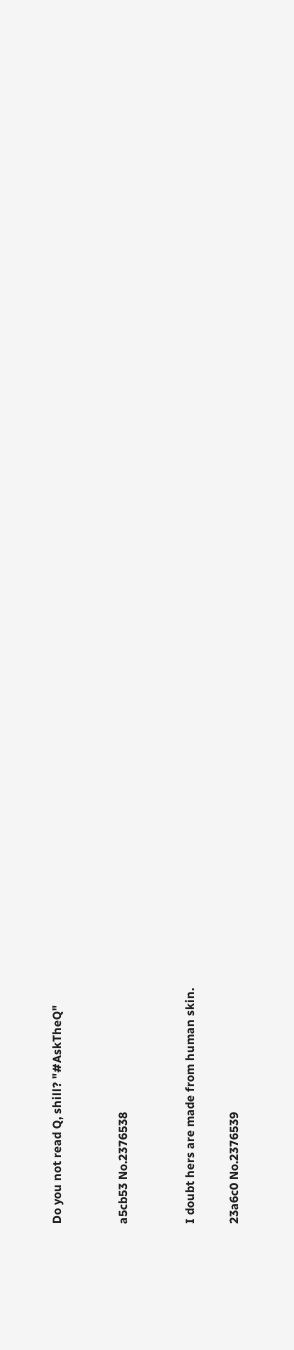Do you not read Q, shill? "#AskTheQ"


a5cb53 No.2376538


I doubt hers are made from human skin.

23a6c0 No.2376539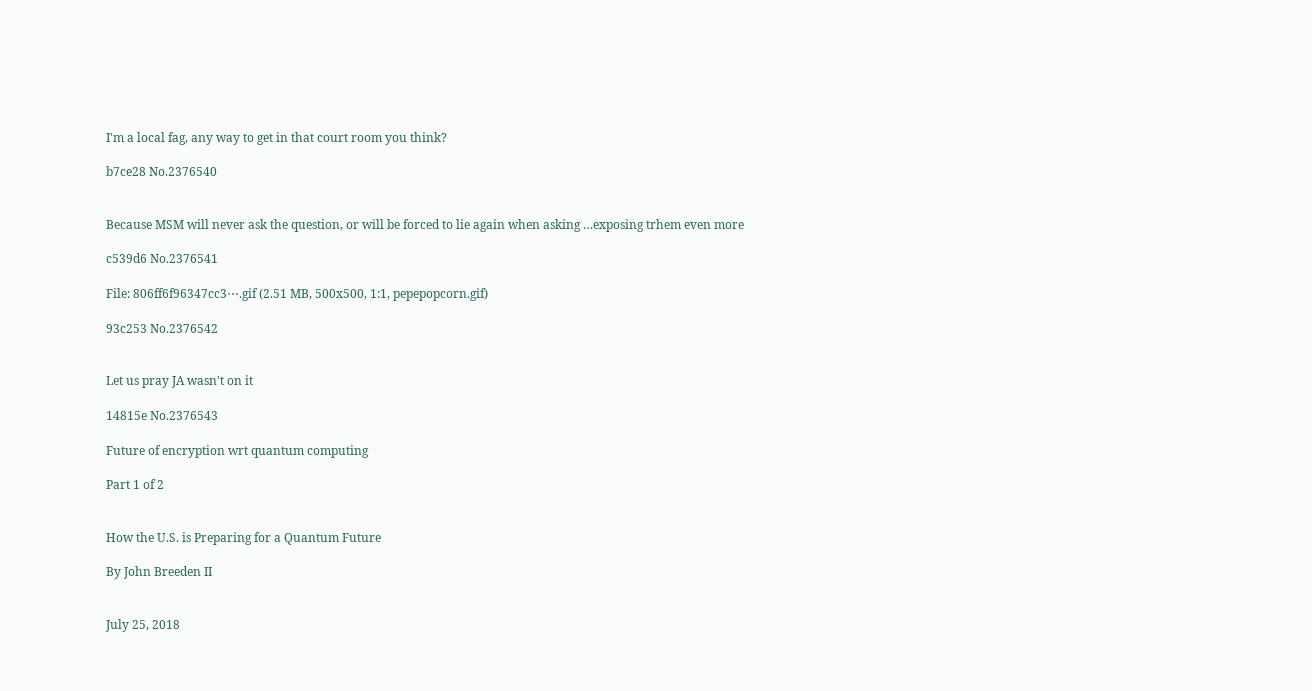I'm a local fag, any way to get in that court room you think?

b7ce28 No.2376540


Because MSM will never ask the question, or will be forced to lie again when asking …exposing trhem even more

c539d6 No.2376541

File: 806ff6f96347cc3⋯.gif (2.51 MB, 500x500, 1:1, pepepopcorn.gif)

93c253 No.2376542


Let us pray JA wasn't on it

14815e No.2376543

Future of encryption wrt quantum computing

Part 1 of 2


How the U.S. is Preparing for a Quantum Future

By John Breeden II


July 25, 2018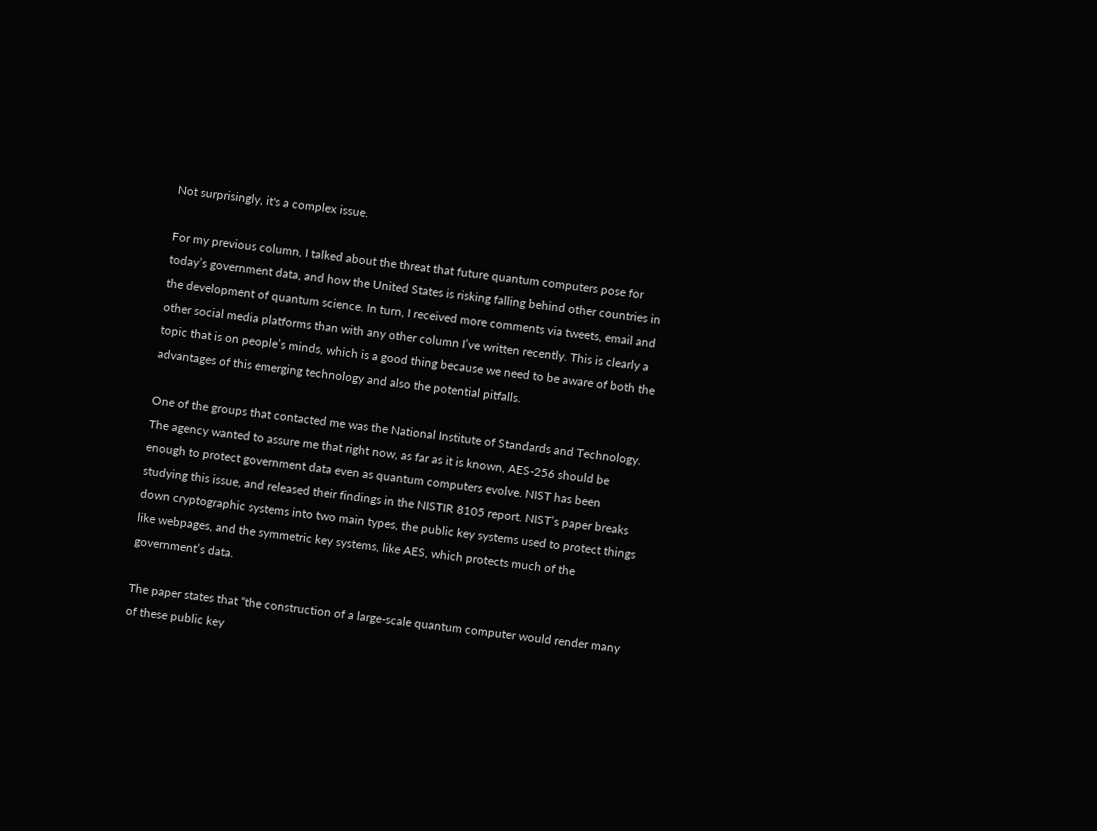Not surprisingly, it's a complex issue.

For my previous column, I talked about the threat that future quantum computers pose for today’s government data, and how the United States is risking falling behind other countries in the development of quantum science. In turn, I received more comments via tweets, email and other social media platforms than with any other column I’ve written recently. This is clearly a topic that is on people’s minds, which is a good thing because we need to be aware of both the advantages of this emerging technology and also the potential pitfalls.

One of the groups that contacted me was the National Institute of Standards and Technology. The agency wanted to assure me that right now, as far as it is known, AES-256 should be enough to protect government data even as quantum computers evolve. NIST has been studying this issue, and released their findings in the NISTIR 8105 report. NIST’s paper breaks down cryptographic systems into two main types, the public key systems used to protect things like webpages, and the symmetric key systems, like AES, which protects much of the government’s data.

The paper states that “the construction of a large-scale quantum computer would render many of these public key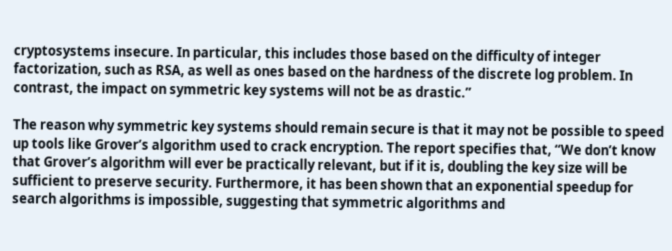cryptosystems insecure. In particular, this includes those based on the difficulty of integer factorization, such as RSA, as well as ones based on the hardness of the discrete log problem. In contrast, the impact on symmetric key systems will not be as drastic.”

The reason why symmetric key systems should remain secure is that it may not be possible to speed up tools like Grover’s algorithm used to crack encryption. The report specifies that, “We don’t know that Grover’s algorithm will ever be practically relevant, but if it is, doubling the key size will be sufficient to preserve security. Furthermore, it has been shown that an exponential speedup for search algorithms is impossible, suggesting that symmetric algorithms and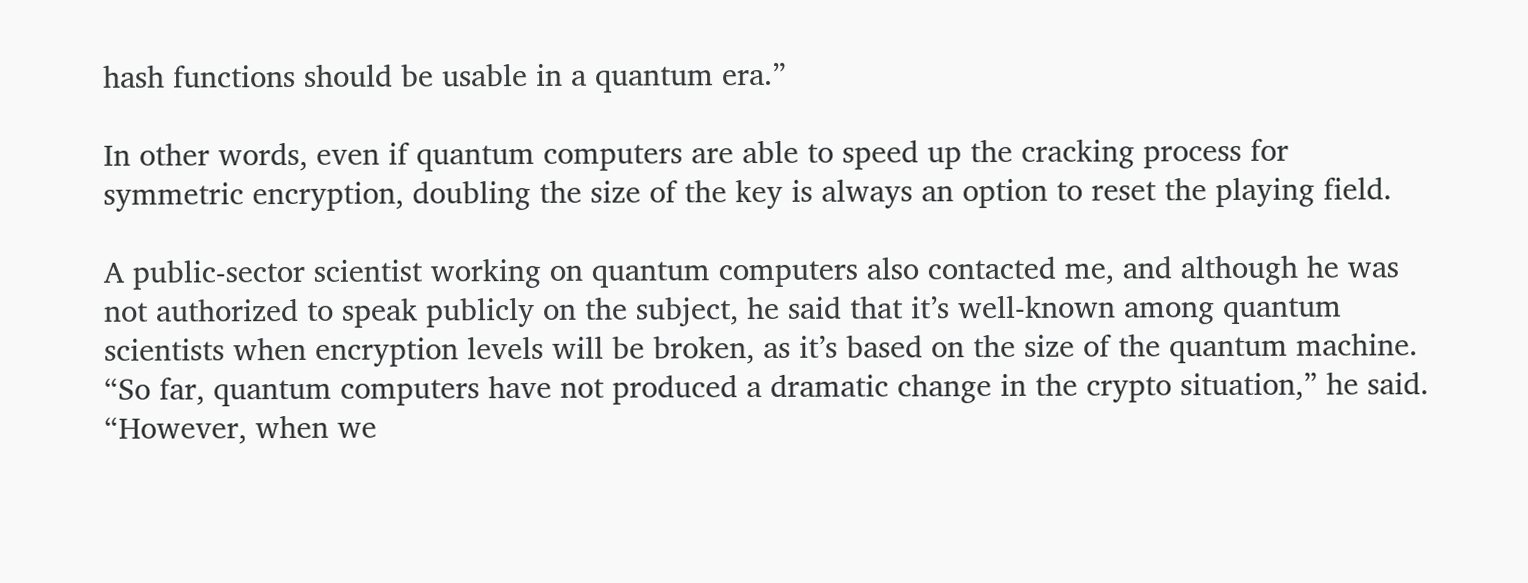hash functions should be usable in a quantum era.”

In other words, even if quantum computers are able to speed up the cracking process for symmetric encryption, doubling the size of the key is always an option to reset the playing field.

A public-sector scientist working on quantum computers also contacted me, and although he was not authorized to speak publicly on the subject, he said that it’s well-known among quantum scientists when encryption levels will be broken, as it’s based on the size of the quantum machine. “So far, quantum computers have not produced a dramatic change in the crypto situation,” he said. “However, when we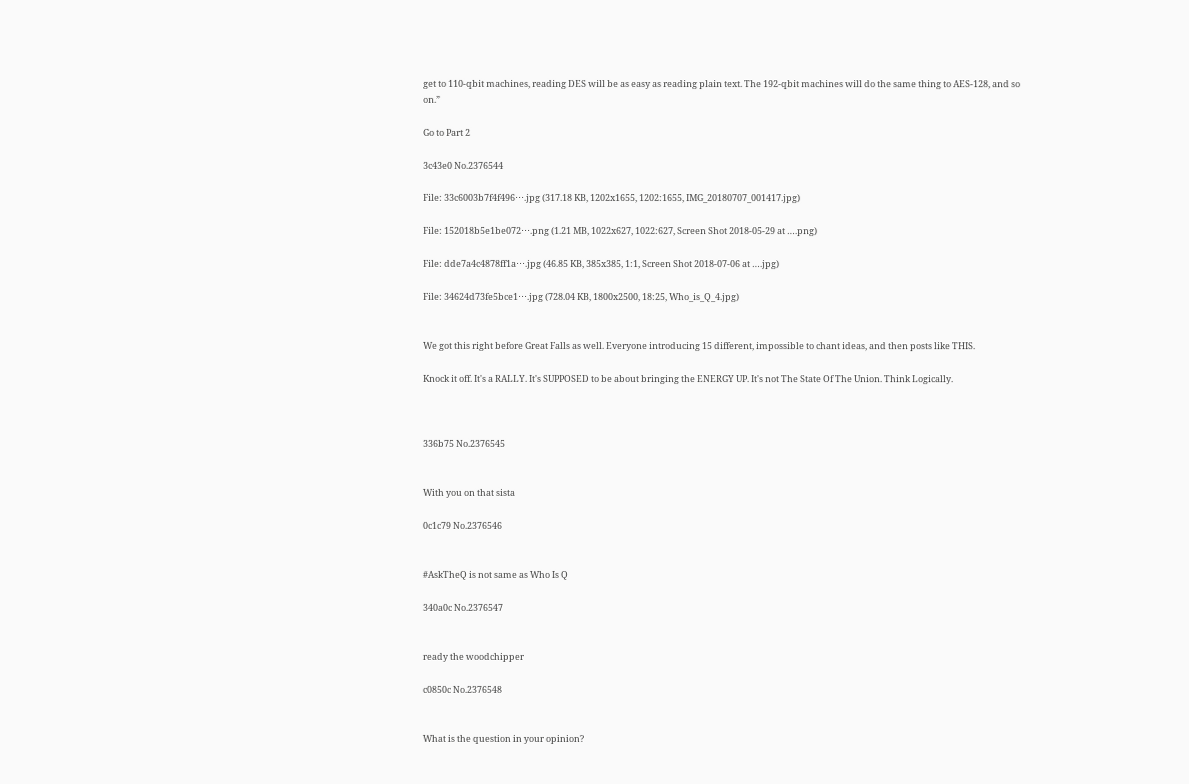get to 110-qbit machines, reading DES will be as easy as reading plain text. The 192-qbit machines will do the same thing to AES-128, and so on.”

Go to Part 2

3c43e0 No.2376544

File: 33c6003b7f4f496⋯.jpg (317.18 KB, 1202x1655, 1202:1655, IMG_20180707_001417.jpg)

File: 152018b5e1be072⋯.png (1.21 MB, 1022x627, 1022:627, Screen Shot 2018-05-29 at ….png)

File: dde7a4c4878ff1a⋯.jpg (46.85 KB, 385x385, 1:1, Screen Shot 2018-07-06 at ….jpg)

File: 34624d73fe5bce1⋯.jpg (728.04 KB, 1800x2500, 18:25, Who_is_Q_4.jpg)


We got this right before Great Falls as well. Everyone introducing 15 different, impossible to chant ideas, and then posts like THIS.

Knock it off. It's a RALLY. It's SUPPOSED to be about bringing the ENERGY UP. It's not The State Of The Union. Think Logically.



336b75 No.2376545


With you on that sista

0c1c79 No.2376546


#AskTheQ is not same as Who Is Q

340a0c No.2376547


ready the woodchipper

c0850c No.2376548


What is the question in your opinion?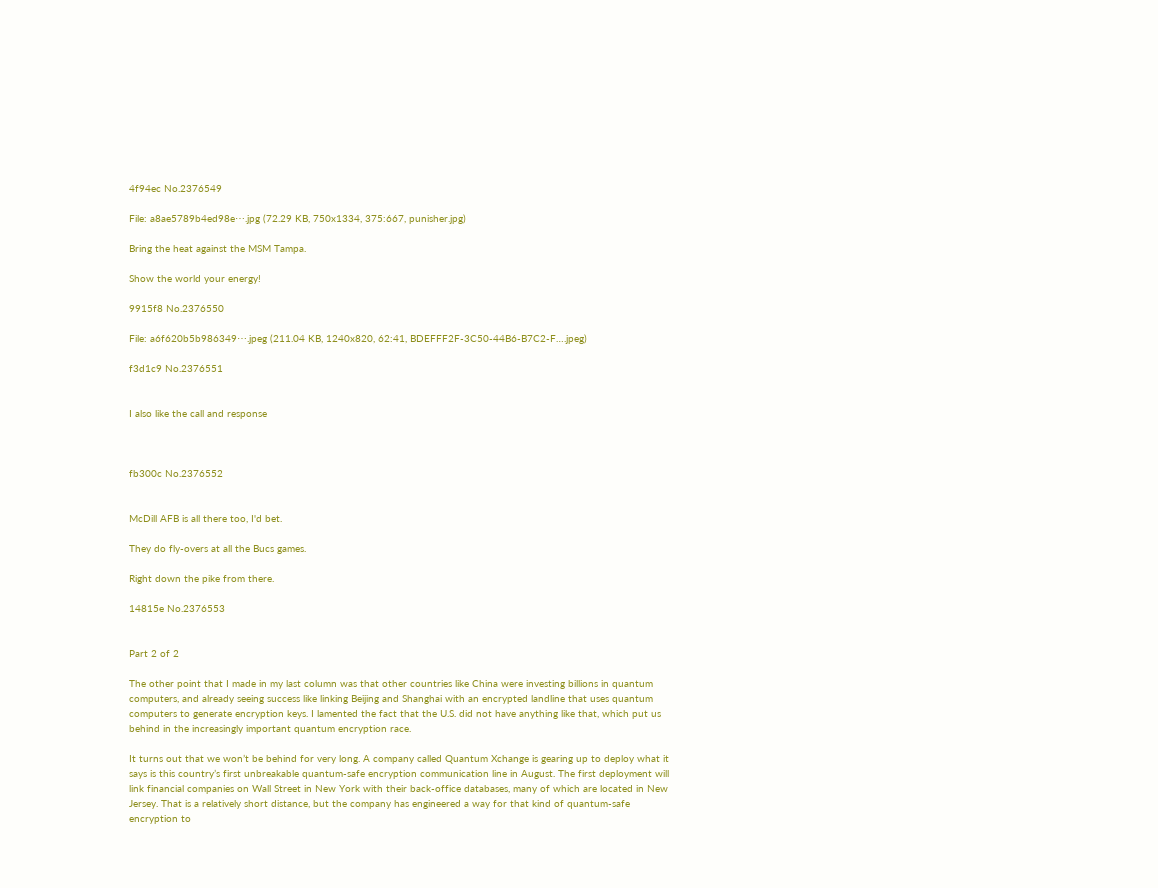4f94ec No.2376549

File: a8ae5789b4ed98e⋯.jpg (72.29 KB, 750x1334, 375:667, punisher.jpg)

Bring the heat against the MSM Tampa.

Show the world your energy!

9915f8 No.2376550

File: a6f620b5b986349⋯.jpeg (211.04 KB, 1240x820, 62:41, BDEFFF2F-3C50-44B6-B7C2-F….jpeg)

f3d1c9 No.2376551


I also like the call and response



fb300c No.2376552


McDill AFB is all there too, I'd bet.

They do fly-overs at all the Bucs games.

Right down the pike from there.

14815e No.2376553


Part 2 of 2

The other point that I made in my last column was that other countries like China were investing billions in quantum computers, and already seeing success like linking Beijing and Shanghai with an encrypted landline that uses quantum computers to generate encryption keys. I lamented the fact that the U.S. did not have anything like that, which put us behind in the increasingly important quantum encryption race.

It turns out that we won’t be behind for very long. A company called Quantum Xchange is gearing up to deploy what it says is this country’s first unbreakable quantum-safe encryption communication line in August. The first deployment will link financial companies on Wall Street in New York with their back-office databases, many of which are located in New Jersey. That is a relatively short distance, but the company has engineered a way for that kind of quantum-safe encryption to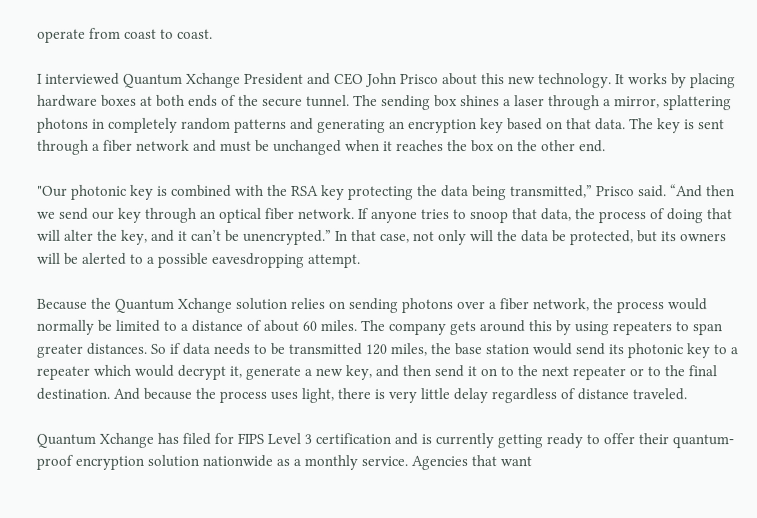operate from coast to coast.

I interviewed Quantum Xchange President and CEO John Prisco about this new technology. It works by placing hardware boxes at both ends of the secure tunnel. The sending box shines a laser through a mirror, splattering photons in completely random patterns and generating an encryption key based on that data. The key is sent through a fiber network and must be unchanged when it reaches the box on the other end.

"Our photonic key is combined with the RSA key protecting the data being transmitted,” Prisco said. “And then we send our key through an optical fiber network. If anyone tries to snoop that data, the process of doing that will alter the key, and it can’t be unencrypted.” In that case, not only will the data be protected, but its owners will be alerted to a possible eavesdropping attempt.

Because the Quantum Xchange solution relies on sending photons over a fiber network, the process would normally be limited to a distance of about 60 miles. The company gets around this by using repeaters to span greater distances. So if data needs to be transmitted 120 miles, the base station would send its photonic key to a repeater which would decrypt it, generate a new key, and then send it on to the next repeater or to the final destination. And because the process uses light, there is very little delay regardless of distance traveled.

Quantum Xchange has filed for FIPS Level 3 certification and is currently getting ready to offer their quantum-proof encryption solution nationwide as a monthly service. Agencies that want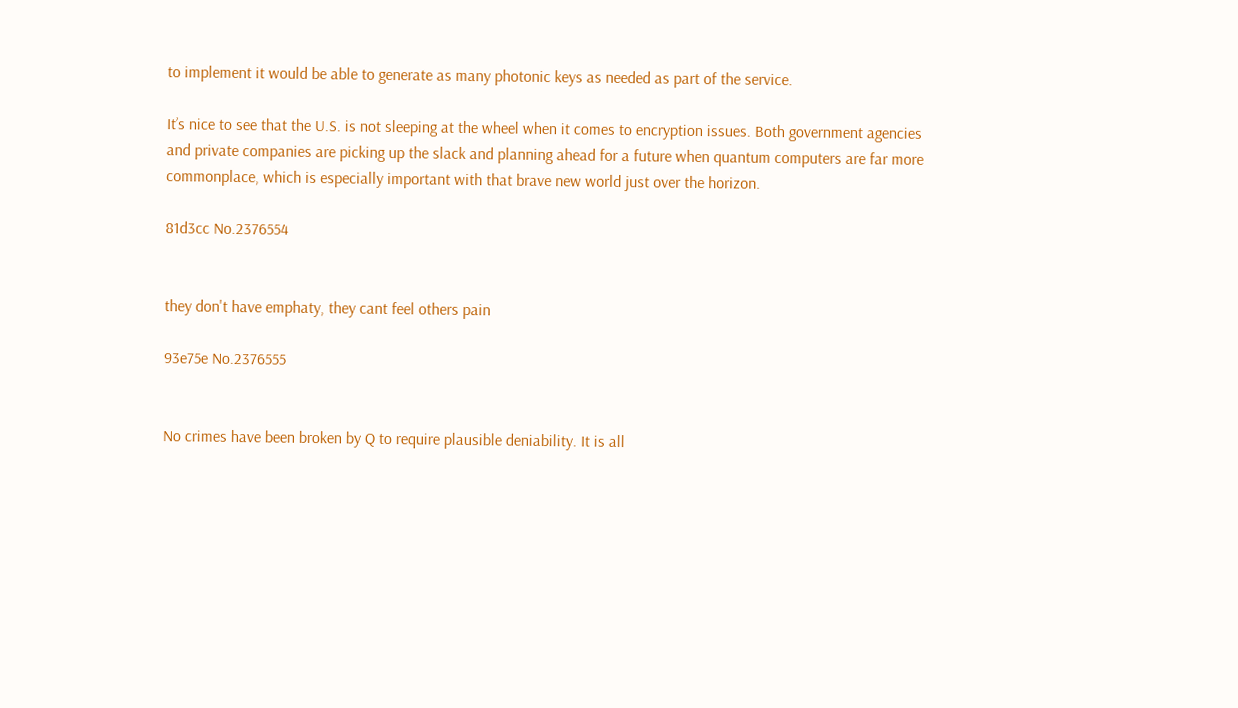to implement it would be able to generate as many photonic keys as needed as part of the service.

It’s nice to see that the U.S. is not sleeping at the wheel when it comes to encryption issues. Both government agencies and private companies are picking up the slack and planning ahead for a future when quantum computers are far more commonplace, which is especially important with that brave new world just over the horizon.

81d3cc No.2376554


they don't have emphaty, they cant feel others pain

93e75e No.2376555


No crimes have been broken by Q to require plausible deniability. It is all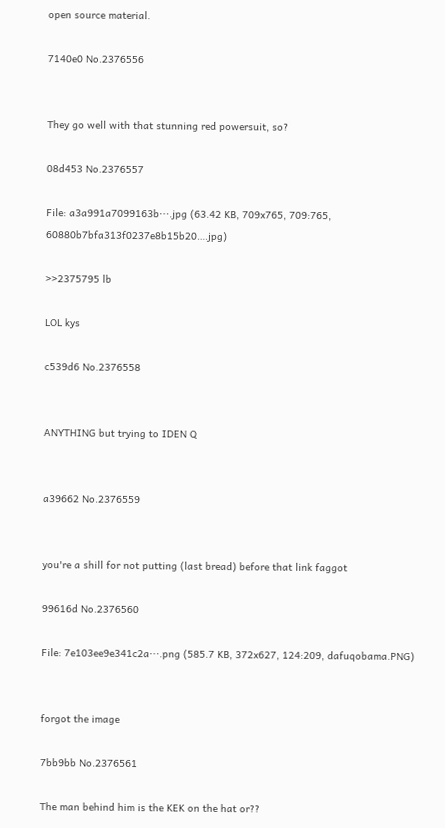open source material.

7140e0 No.2376556


They go well with that stunning red powersuit, so?

08d453 No.2376557

File: a3a991a7099163b⋯.jpg (63.42 KB, 709x765, 709:765, 60880b7bfa313f0237e8b15b20….jpg)

>>2375795 lb

LOL kys

c539d6 No.2376558


ANYTHING but trying to IDEN Q


a39662 No.2376559


you're a shill for not putting (last bread) before that link faggot

99616d No.2376560

File: 7e103ee9e341c2a⋯.png (585.7 KB, 372x627, 124:209, dafuqobama.PNG)


forgot the image

7bb9bb No.2376561

The man behind him is the KEK on the hat or??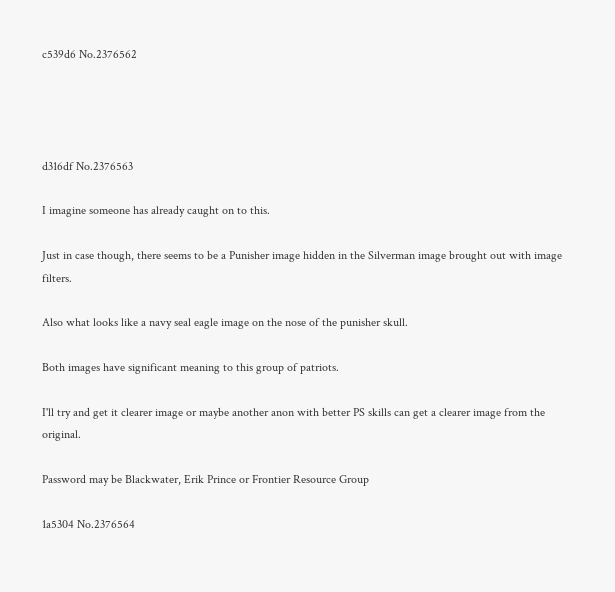c539d6 No.2376562




d316df No.2376563

I imagine someone has already caught on to this.

Just in case though, there seems to be a Punisher image hidden in the Silverman image brought out with image filters.

Also what looks like a navy seal eagle image on the nose of the punisher skull.

Both images have significant meaning to this group of patriots.

I'll try and get it clearer image or maybe another anon with better PS skills can get a clearer image from the original.

Password may be Blackwater, Erik Prince or Frontier Resource Group

1a5304 No.2376564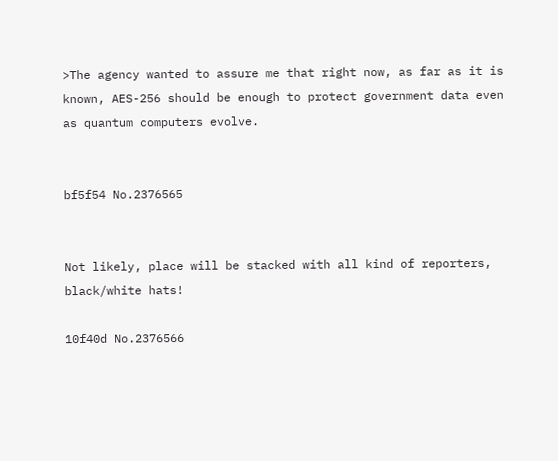>The agency wanted to assure me that right now, as far as it is known, AES-256 should be enough to protect government data even as quantum computers evolve.


bf5f54 No.2376565


Not likely, place will be stacked with all kind of reporters, black/white hats!

10f40d No.2376566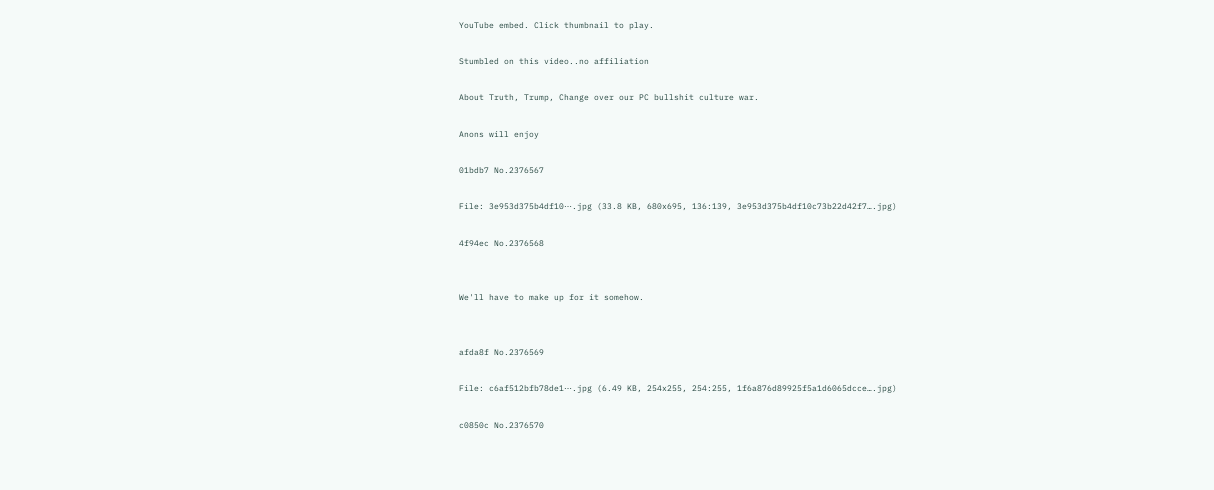YouTube embed. Click thumbnail to play.

Stumbled on this video..no affiliation

About Truth, Trump, Change over our PC bullshit culture war.

Anons will enjoy

01bdb7 No.2376567

File: 3e953d375b4df10⋯.jpg (33.8 KB, 680x695, 136:139, 3e953d375b4df10c73b22d42f7….jpg)

4f94ec No.2376568


We'll have to make up for it somehow.


afda8f No.2376569

File: c6af512bfb78de1⋯.jpg (6.49 KB, 254x255, 254:255, 1f6a876d89925f5a1d6065dcce….jpg)

c0850c No.2376570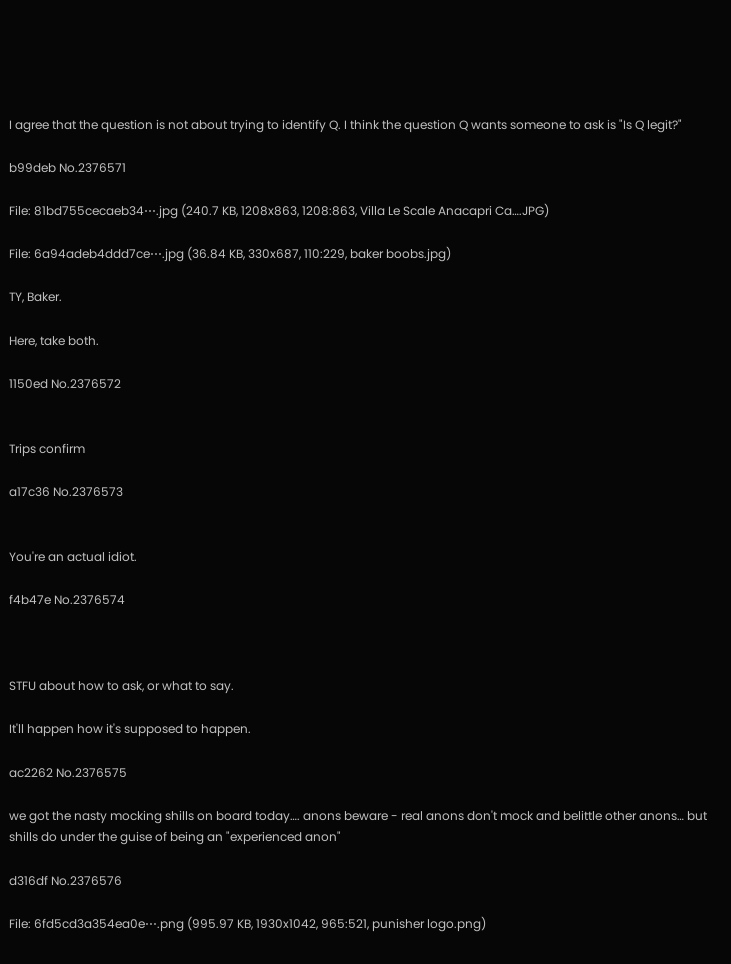I agree that the question is not about trying to identify Q. I think the question Q wants someone to ask is "Is Q legit?"

b99deb No.2376571

File: 81bd755cecaeb34⋯.jpg (240.7 KB, 1208x863, 1208:863, Villa Le Scale Anacapri Ca….JPG)

File: 6a94adeb4ddd7ce⋯.jpg (36.84 KB, 330x687, 110:229, baker boobs.jpg)

TY, Baker.

Here, take both.

1150ed No.2376572


Trips confirm

a17c36 No.2376573


You're an actual idiot.

f4b47e No.2376574



STFU about how to ask, or what to say.

It'll happen how it's supposed to happen.

ac2262 No.2376575

we got the nasty mocking shills on board today…. anons beware - real anons don't mock and belittle other anons… but shills do under the guise of being an "experienced anon"

d316df No.2376576

File: 6fd5cd3a354ea0e⋯.png (995.97 KB, 1930x1042, 965:521, punisher logo.png)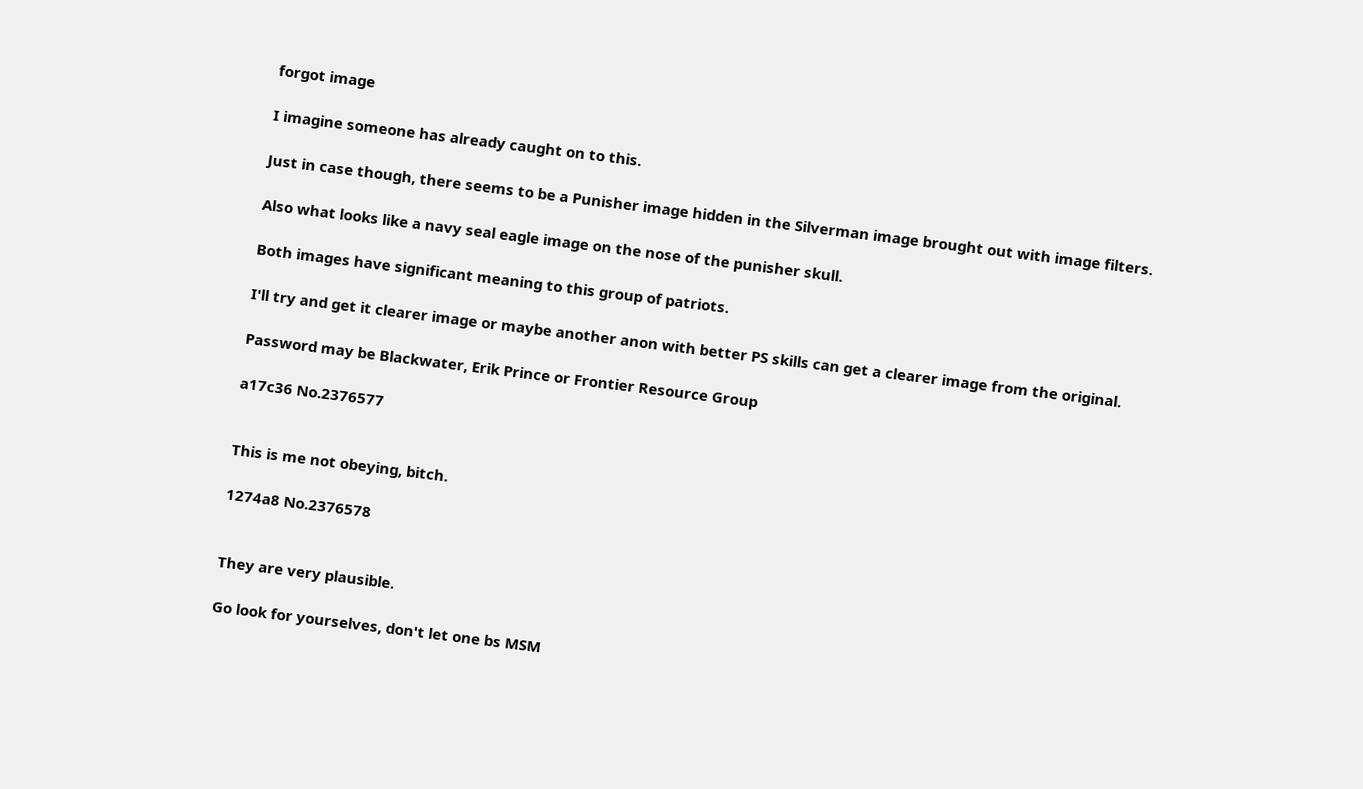forgot image

I imagine someone has already caught on to this.

Just in case though, there seems to be a Punisher image hidden in the Silverman image brought out with image filters.

Also what looks like a navy seal eagle image on the nose of the punisher skull.

Both images have significant meaning to this group of patriots.

I'll try and get it clearer image or maybe another anon with better PS skills can get a clearer image from the original.

Password may be Blackwater, Erik Prince or Frontier Resource Group

a17c36 No.2376577


This is me not obeying, bitch.

1274a8 No.2376578


They are very plausible.

Go look for yourselves, don't let one bs MSM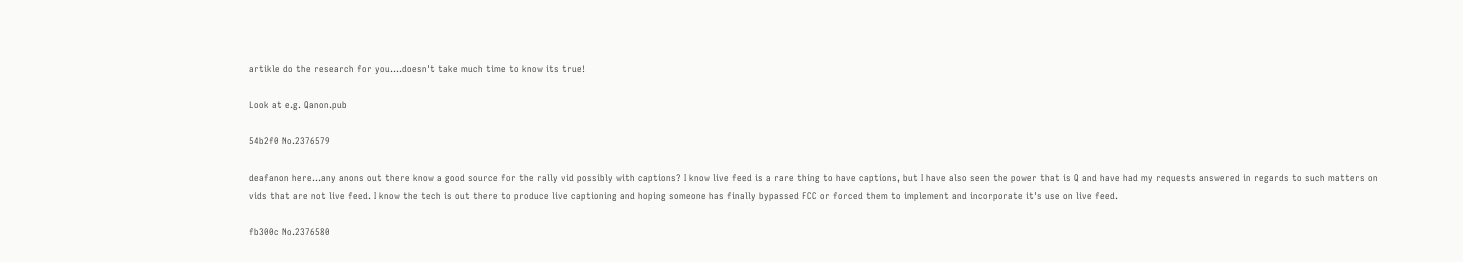artikle do the research for you….doesn't take much time to know its true!

Look at e.g. Qanon.pub

54b2f0 No.2376579

deafanon here…any anons out there know a good source for the rally vid possibly with captions? I know live feed is a rare thing to have captions, but I have also seen the power that is Q and have had my requests answered in regards to such matters on vids that are not live feed. I know the tech is out there to produce live captioning and hoping someone has finally bypassed FCC or forced them to implement and incorporate it's use on live feed.

fb300c No.2376580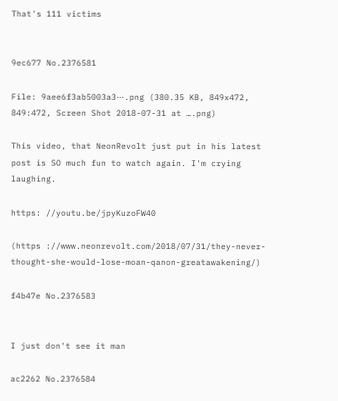That's 111 victims


9ec677 No.2376581

File: 9aee6f3ab5003a3⋯.png (380.35 KB, 849x472, 849:472, Screen Shot 2018-07-31 at ….png)

This video, that NeonRevolt just put in his latest post is SO much fun to watch again. I'm crying laughing.

https: //youtu.be/jpyKuzoFW40

(https ://www.neonrevolt.com/2018/07/31/they-never-thought-she-would-lose-moan-qanon-greatawakening/)

f4b47e No.2376583


I just don't see it man

ac2262 No.2376584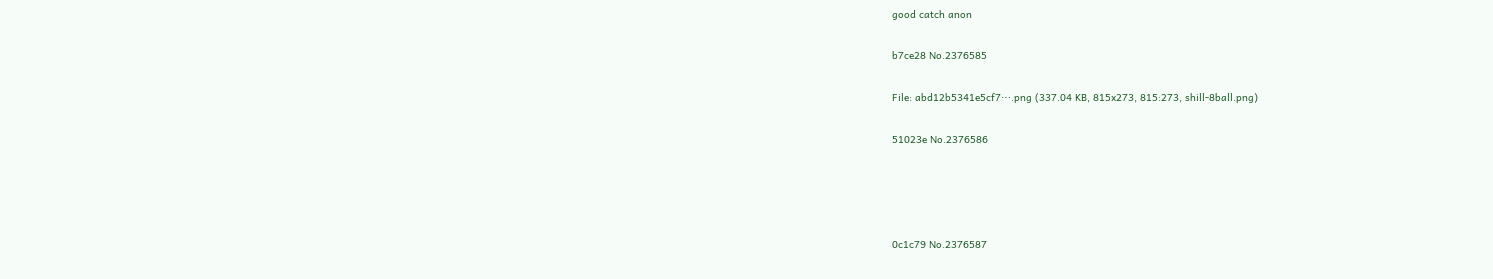good catch anon

b7ce28 No.2376585

File: abd12b5341e5cf7⋯.png (337.04 KB, 815x273, 815:273, shill-8ball.png)

51023e No.2376586




0c1c79 No.2376587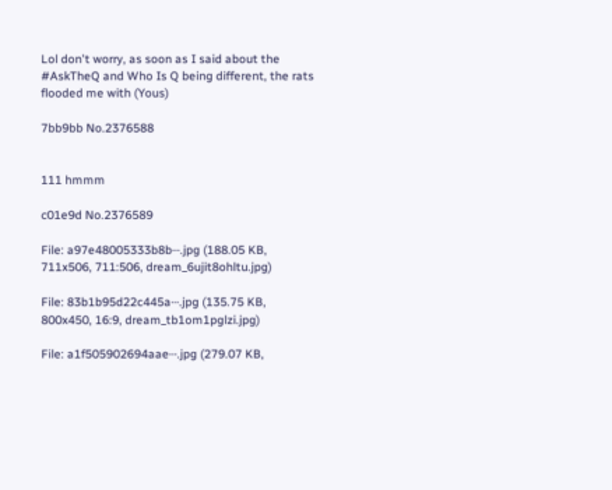Lol don't worry, as soon as I said about the #AskTheQ and Who Is Q being different, the rats flooded me with (Yous)

7bb9bb No.2376588


111 hmmm

c01e9d No.2376589

File: a97e48005333b8b⋯.jpg (188.05 KB, 711x506, 711:506, dream_6ujit8ohltu.jpg)

File: 83b1b95d22c445a⋯.jpg (135.75 KB, 800x450, 16:9, dream_tb1om1pglzi.jpg)

File: a1f505902694aae⋯.jpg (279.07 KB,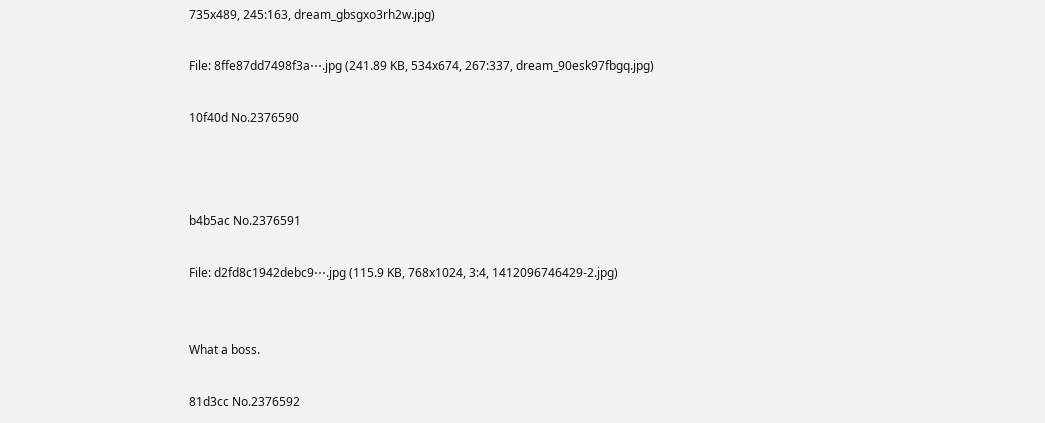735x489, 245:163, dream_gbsgxo3rh2w.jpg)

File: 8ffe87dd7498f3a⋯.jpg (241.89 KB, 534x674, 267:337, dream_90esk97fbgq.jpg)

10f40d No.2376590



b4b5ac No.2376591

File: d2fd8c1942debc9⋯.jpg (115.9 KB, 768x1024, 3:4, 1412096746429-2.jpg)


What a boss.

81d3cc No.2376592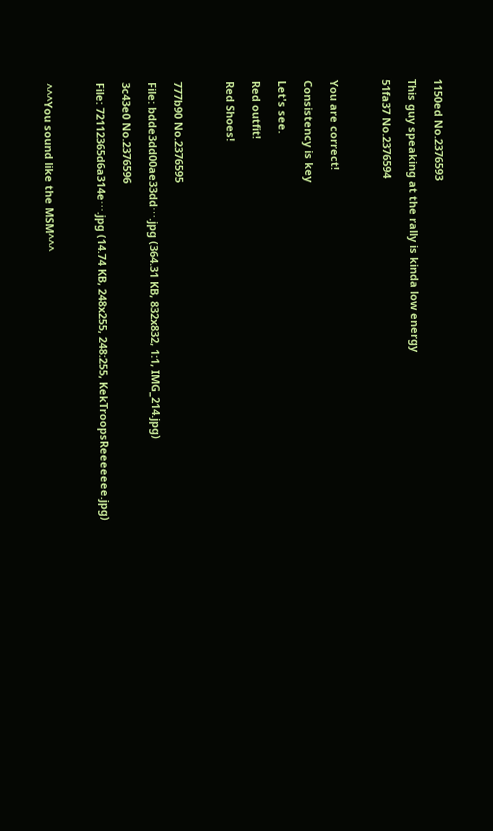1150ed No.2376593

This guy speaking at the rally is kinda low energy

51fa37 No.2376594



You are correct!

Consistency is key

Let's see.

Red outfit!

Red Shoes!



777b90 No.2376595

File: bdde3dd00ae33dd⋯.jpg (364.31 KB, 832x832, 1:1, IMG_214.jpg)

3c43e0 No.2376596

File: 72112365d6a314e⋯.jpg (14.74 KB, 248x255, 248:255, KekTroopsReeeeeee.jpg)



^^^You sound like the MSM^^^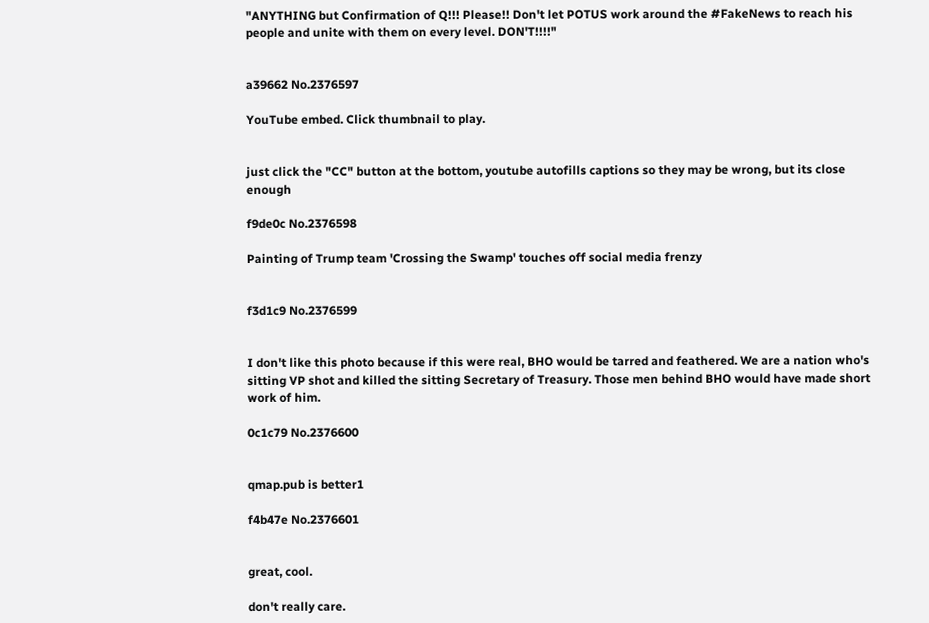"ANYTHING but Confirmation of Q!!! Please!! Don't let POTUS work around the #FakeNews to reach his people and unite with them on every level. DON'T!!!!"


a39662 No.2376597

YouTube embed. Click thumbnail to play.


just click the "CC" button at the bottom, youtube autofills captions so they may be wrong, but its close enough

f9de0c No.2376598

Painting of Trump team 'Crossing the Swamp' touches off social media frenzy


f3d1c9 No.2376599


I don't like this photo because if this were real, BHO would be tarred and feathered. We are a nation who's sitting VP shot and killed the sitting Secretary of Treasury. Those men behind BHO would have made short work of him.

0c1c79 No.2376600


qmap.pub is better1

f4b47e No.2376601


great, cool.

don't really care.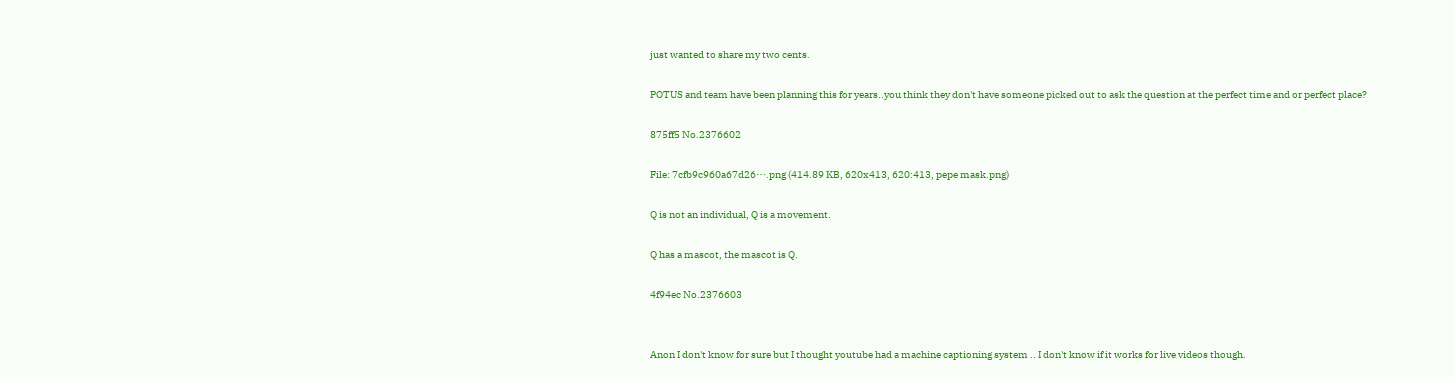just wanted to share my two cents.

POTUS and team have been planning this for years..you think they don't have someone picked out to ask the question at the perfect time and or perfect place?

875ff5 No.2376602

File: 7cfb9c960a67d26⋯.png (414.89 KB, 620x413, 620:413, pepe mask.png)

Q is not an individual, Q is a movement.

Q has a mascot, the mascot is Q.

4f94ec No.2376603


Anon I don't know for sure but I thought youtube had a machine captioning system .. I don't know if it works for live videos though.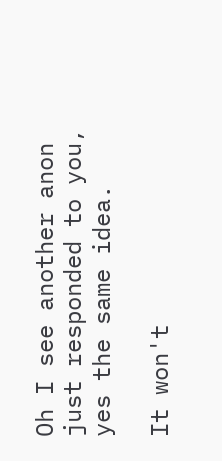Oh I see another anon just responded to you, yes the same idea.

It won't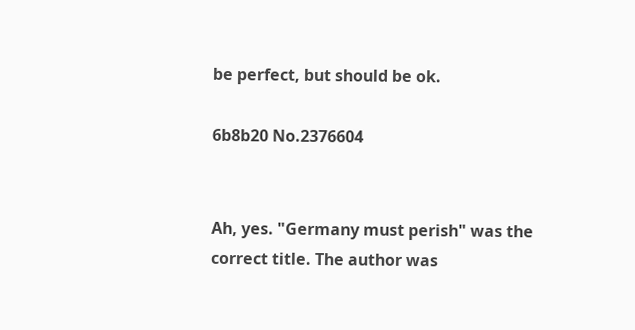be perfect, but should be ok.

6b8b20 No.2376604


Ah, yes. "Germany must perish" was the correct title. The author was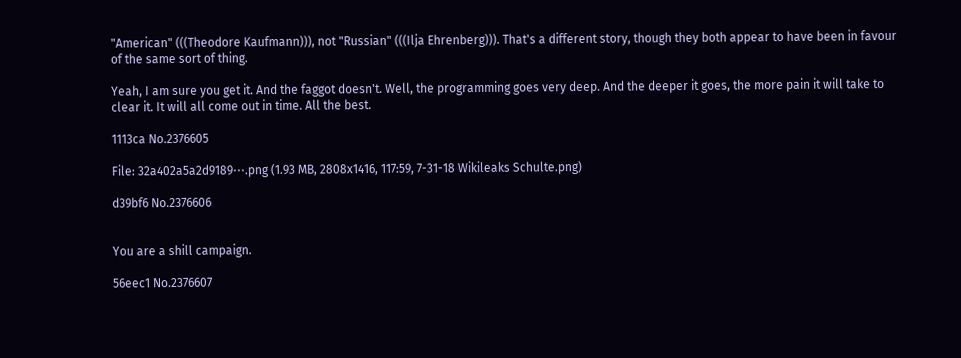"American" (((Theodore Kaufmann))), not "Russian" (((Ilja Ehrenberg))). That's a different story, though they both appear to have been in favour of the same sort of thing.

Yeah, I am sure you get it. And the faggot doesn't. Well, the programming goes very deep. And the deeper it goes, the more pain it will take to clear it. It will all come out in time. All the best.

1113ca No.2376605

File: 32a402a5a2d9189⋯.png (1.93 MB, 2808x1416, 117:59, 7-31-18 Wikileaks Schulte.png)

d39bf6 No.2376606


You are a shill campaign.

56eec1 No.2376607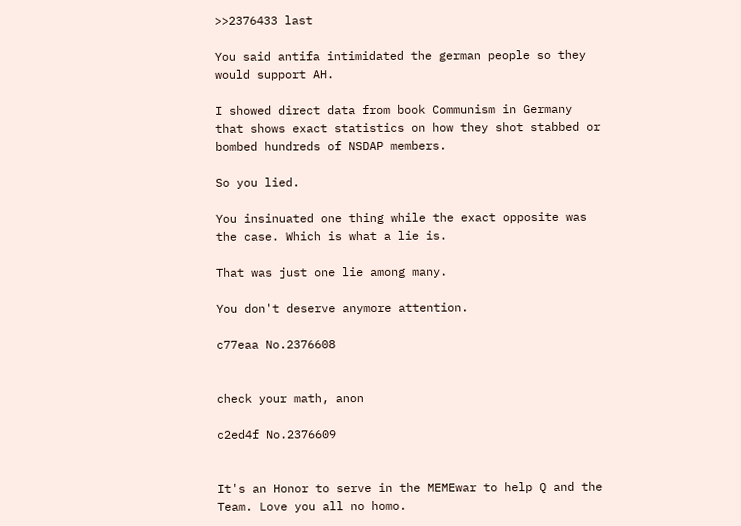>>2376433 last

You said antifa intimidated the german people so they would support AH.

I showed direct data from book Communism in Germany that shows exact statistics on how they shot stabbed or bombed hundreds of NSDAP members.

So you lied.

You insinuated one thing while the exact opposite was the case. Which is what a lie is.

That was just one lie among many.

You don't deserve anymore attention.

c77eaa No.2376608


check your math, anon

c2ed4f No.2376609


It's an Honor to serve in the MEMEwar to help Q and the Team. Love you all no homo.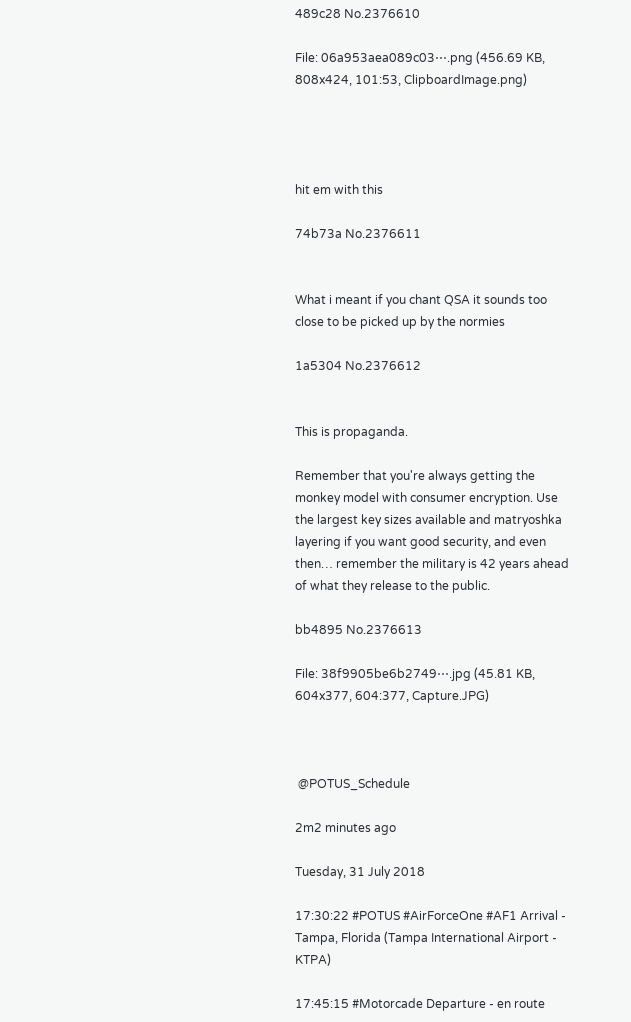489c28 No.2376610

File: 06a953aea089c03⋯.png (456.69 KB, 808x424, 101:53, ClipboardImage.png)




hit em with this

74b73a No.2376611


What i meant if you chant QSA it sounds too close to be picked up by the normies

1a5304 No.2376612


This is propaganda.

Remember that you're always getting the monkey model with consumer encryption. Use the largest key sizes available and matryoshka layering if you want good security, and even then… remember the military is 42 years ahead of what they release to the public.

bb4895 No.2376613

File: 38f9905be6b2749⋯.jpg (45.81 KB, 604x377, 604:377, Capture.JPG)



 @POTUS_Schedule

2m2 minutes ago

Tuesday, 31 July 2018

17:30:22 #POTUS #AirForceOne #AF1 Arrival - Tampa, Florida (Tampa International Airport - KTPA)

17:45:15 #Motorcade Departure - en route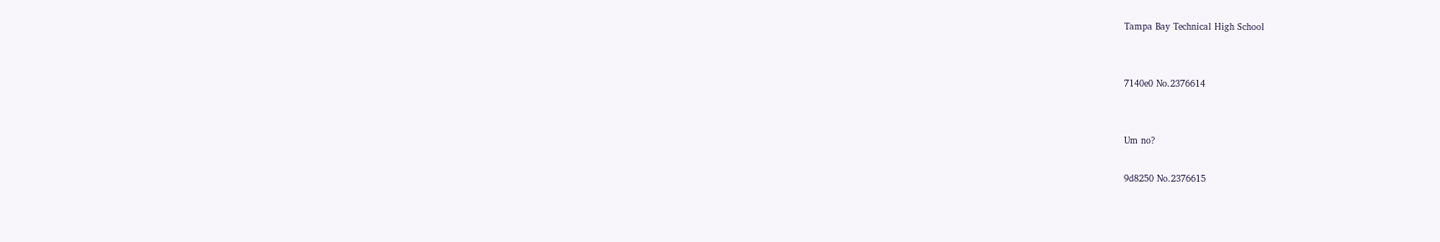Tampa Bay Technical High School


7140e0 No.2376614


Um no?

9d8250 No.2376615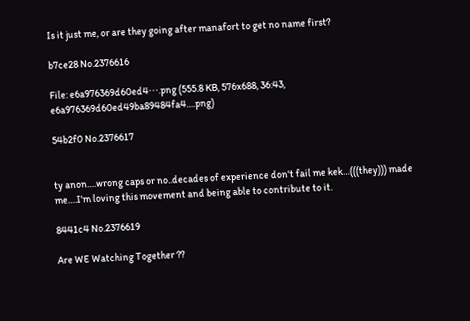Is it just me, or are they going after manafort to get no name first?

b7ce28 No.2376616

File: e6a976369d60ed4⋯.png (555.8 KB, 576x688, 36:43, e6a976369d60ed49ba89484fa4….png)

54b2f0 No.2376617


ty anon….wrong caps or no..decades of experience don't fail me kek…(((they))) made me….I'm loving this movement and being able to contribute to it.

8441c4 No.2376619

Are WE Watching Together ??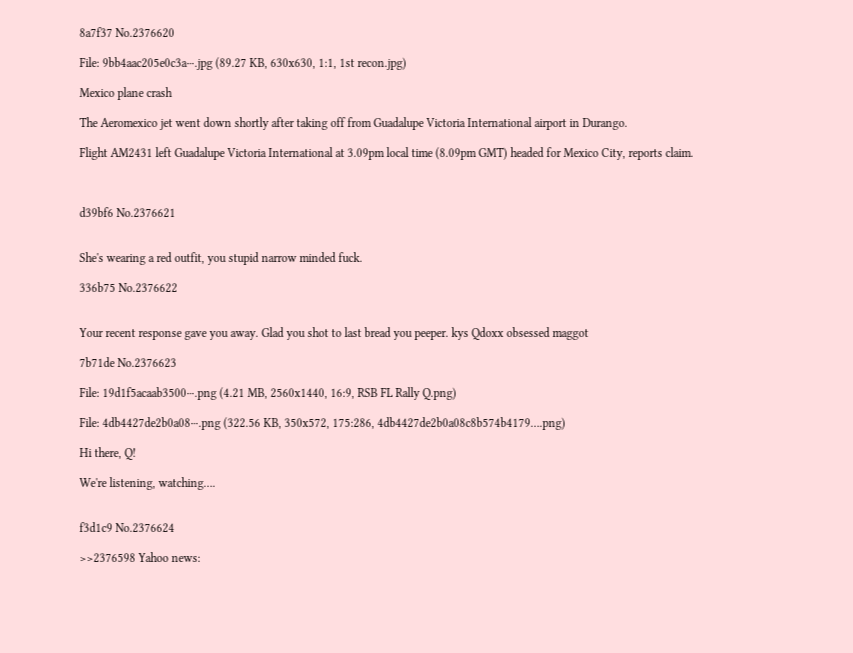8a7f37 No.2376620

File: 9bb4aac205e0c3a⋯.jpg (89.27 KB, 630x630, 1:1, 1st recon.jpg)

Mexico plane crash

The Aeromexico jet went down shortly after taking off from Guadalupe Victoria International airport in Durango.

Flight AM2431 left Guadalupe Victoria International at 3.09pm local time (8.09pm GMT) headed for Mexico City, reports claim.



d39bf6 No.2376621


She's wearing a red outfit, you stupid narrow minded fuck.

336b75 No.2376622


Your recent response gave you away. Glad you shot to last bread you peeper. kys Qdoxx obsessed maggot

7b71de No.2376623

File: 19d1f5acaab3500⋯.png (4.21 MB, 2560x1440, 16:9, RSB FL Rally Q.png)

File: 4db4427de2b0a08⋯.png (322.56 KB, 350x572, 175:286, 4db4427de2b0a08c8b574b4179….png)

Hi there, Q!

We're listening, watching….


f3d1c9 No.2376624

>>2376598 Yahoo news: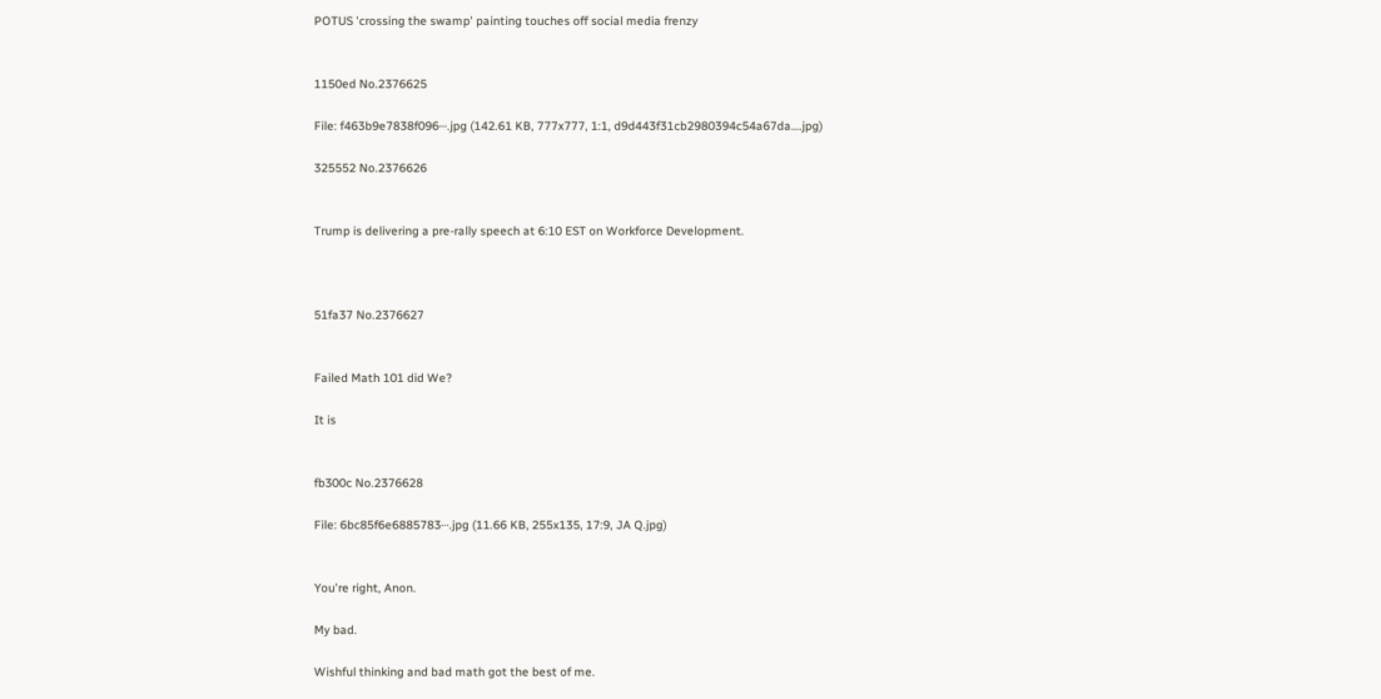POTUS 'crossing the swamp' painting touches off social media frenzy


1150ed No.2376625

File: f463b9e7838f096⋯.jpg (142.61 KB, 777x777, 1:1, d9d443f31cb2980394c54a67da….jpg)

325552 No.2376626


Trump is delivering a pre-rally speech at 6:10 EST on Workforce Development.



51fa37 No.2376627


Failed Math 101 did We?

It is


fb300c No.2376628

File: 6bc85f6e6885783⋯.jpg (11.66 KB, 255x135, 17:9, JA Q.jpg)


You're right, Anon.

My bad.

Wishful thinking and bad math got the best of me.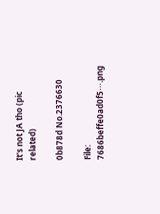It's not JA tho (pic related)

0b878d No.2376630

File: 7686beffe0ad0f5⋯.png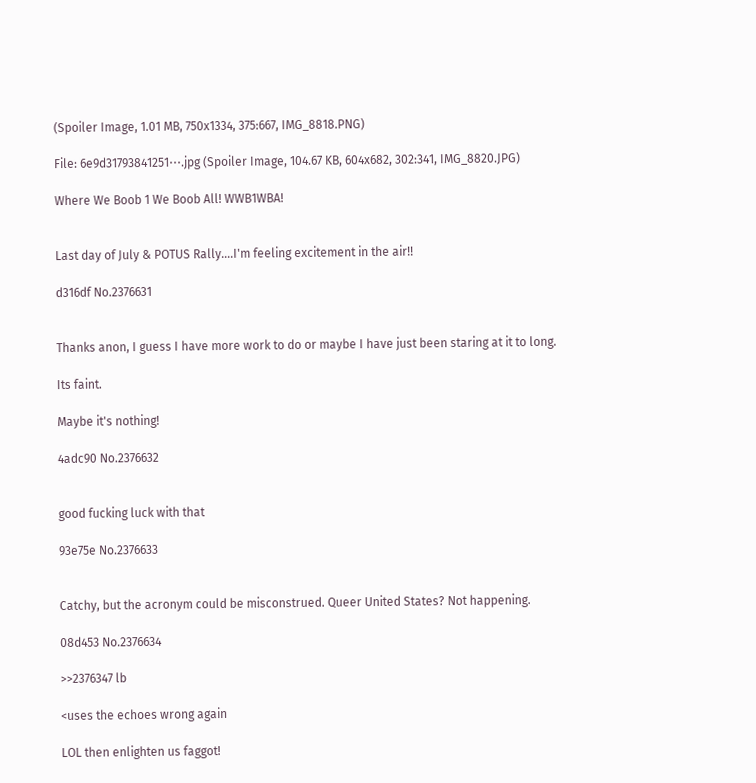(Spoiler Image, 1.01 MB, 750x1334, 375:667, IMG_8818.PNG)

File: 6e9d31793841251⋯.jpg (Spoiler Image, 104.67 KB, 604x682, 302:341, IMG_8820.JPG)

Where We Boob 1 We Boob All! WWB1WBA!


Last day of July & POTUS Rally….I'm feeling excitement in the air!!

d316df No.2376631


Thanks anon, I guess I have more work to do or maybe I have just been staring at it to long.

Its faint.

Maybe it's nothing!

4adc90 No.2376632


good fucking luck with that

93e75e No.2376633


Catchy, but the acronym could be misconstrued. Queer United States? Not happening.

08d453 No.2376634

>>2376347 lb

<uses the echoes wrong again

LOL then enlighten us faggot!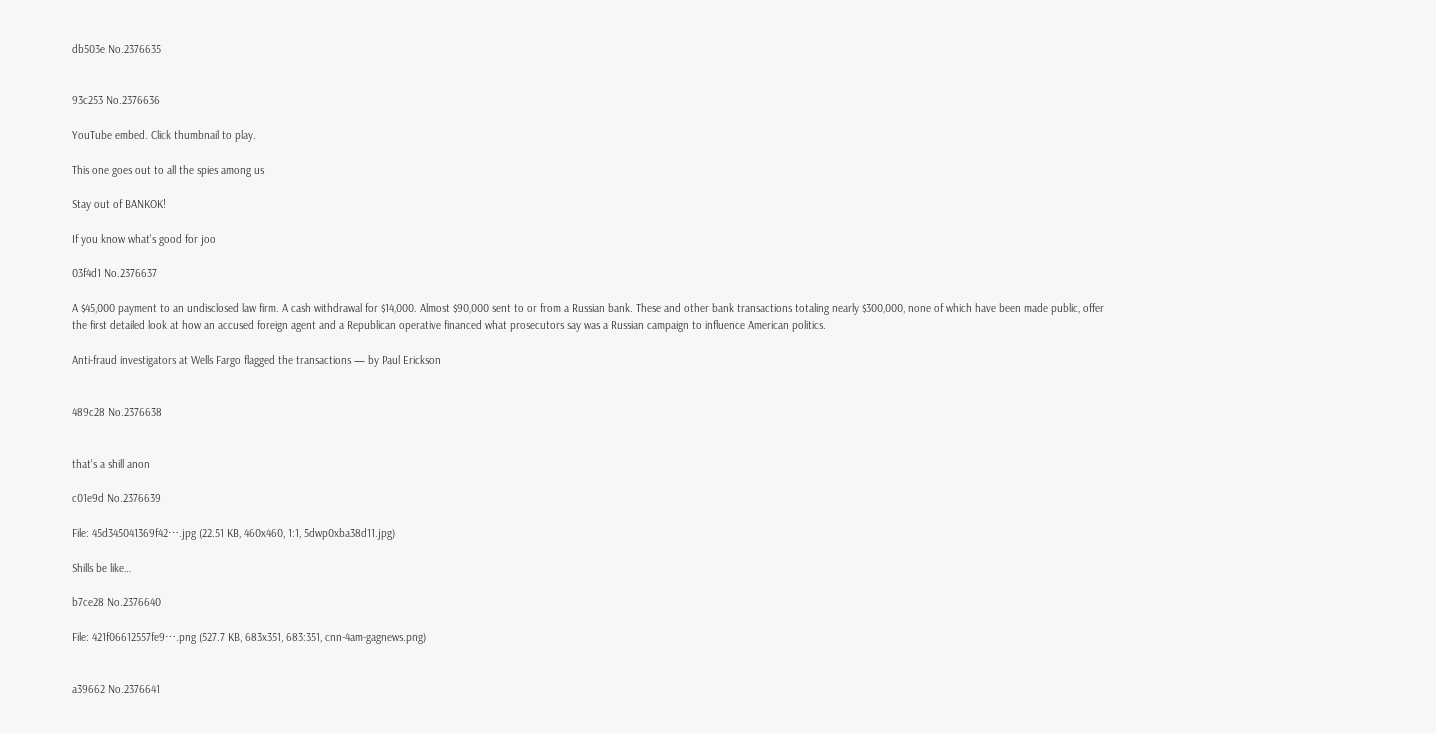db503e No.2376635


93c253 No.2376636

YouTube embed. Click thumbnail to play.

This one goes out to all the spies among us

Stay out of BANKOK!

If you know what's good for joo

03f4d1 No.2376637

A $45,000 payment to an undisclosed law firm. A cash withdrawal for $14,000. Almost $90,000 sent to or from a Russian bank. These and other bank transactions totaling nearly $300,000, none of which have been made public, offer the first detailed look at how an accused foreign agent and a Republican operative financed what prosecutors say was a Russian campaign to influence American politics.

Anti-fraud investigators at Wells Fargo flagged the transactions — by Paul Erickson


489c28 No.2376638


that's a shill anon

c01e9d No.2376639

File: 45d345041369f42⋯.jpg (22.51 KB, 460x460, 1:1, 5dwp0xba38d11.jpg)

Shills be like…

b7ce28 No.2376640

File: 421f06612557fe9⋯.png (527.7 KB, 683x351, 683:351, cnn-4am-gagnews.png)


a39662 No.2376641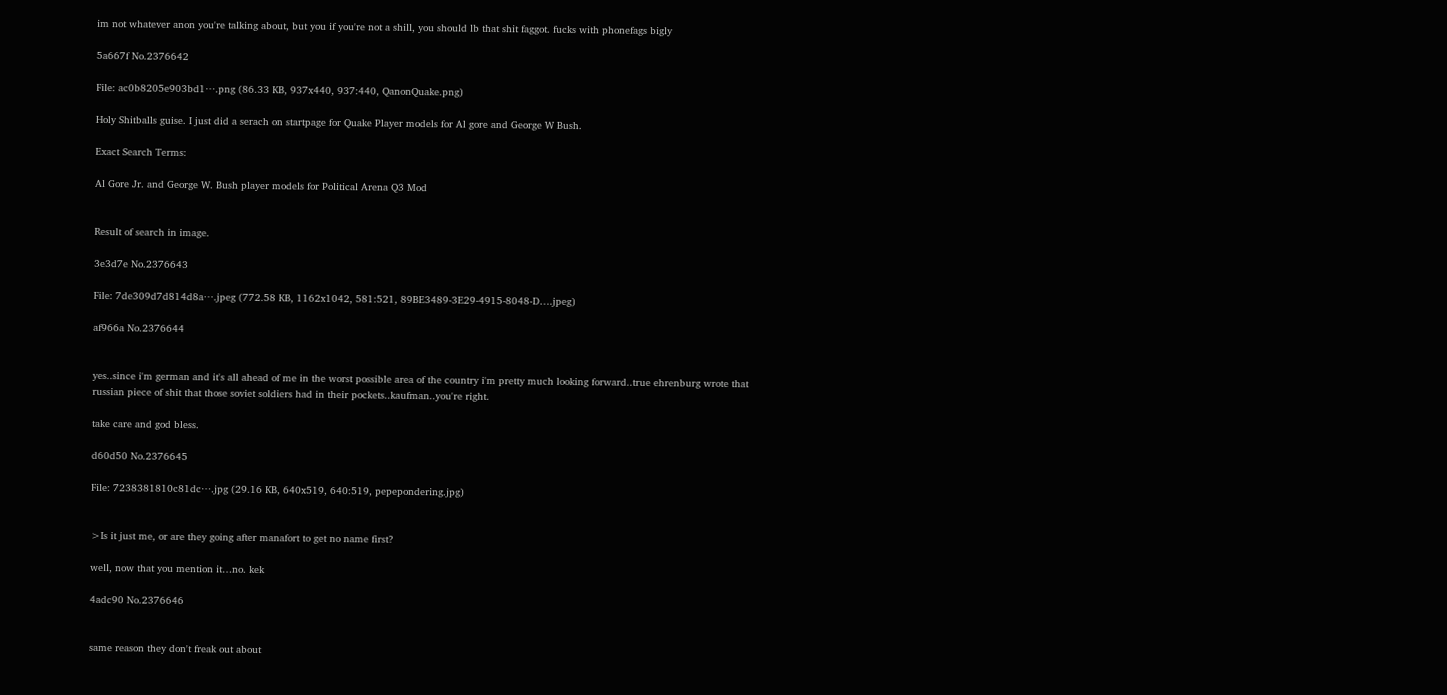im not whatever anon you're talking about, but you if you're not a shill, you should lb that shit faggot. fucks with phonefags bigly

5a667f No.2376642

File: ac0b8205e903bd1⋯.png (86.33 KB, 937x440, 937:440, QanonQuake.png)

Holy Shitballs guise. I just did a serach on startpage for Quake Player models for Al gore and George W Bush.

Exact Search Terms:

Al Gore Jr. and George W. Bush player models for Political Arena Q3 Mod


Result of search in image.

3e3d7e No.2376643

File: 7de309d7d814d8a⋯.jpeg (772.58 KB, 1162x1042, 581:521, 89BE3489-3E29-4915-8048-D….jpeg)

af966a No.2376644


yes..since i'm german and it's all ahead of me in the worst possible area of the country i'm pretty much looking forward..true ehrenburg wrote that russian piece of shit that those soviet soldiers had in their pockets..kaufman..you're right.

take care and god bless.

d60d50 No.2376645

File: 7238381810c81dc⋯.jpg (29.16 KB, 640x519, 640:519, pepepondering.jpg)


>Is it just me, or are they going after manafort to get no name first?

well, now that you mention it…no. kek

4adc90 No.2376646


same reason they don't freak out about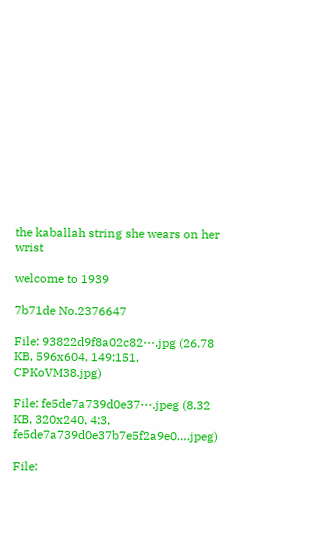the kaballah string she wears on her wrist

welcome to 1939

7b71de No.2376647

File: 93822d9f8a02c82⋯.jpg (26.78 KB, 596x604, 149:151, CPKoVM38.jpg)

File: fe5de7a739d0e37⋯.jpeg (8.32 KB, 320x240, 4:3, fe5de7a739d0e37b7e5f2a9e0….jpeg)

File: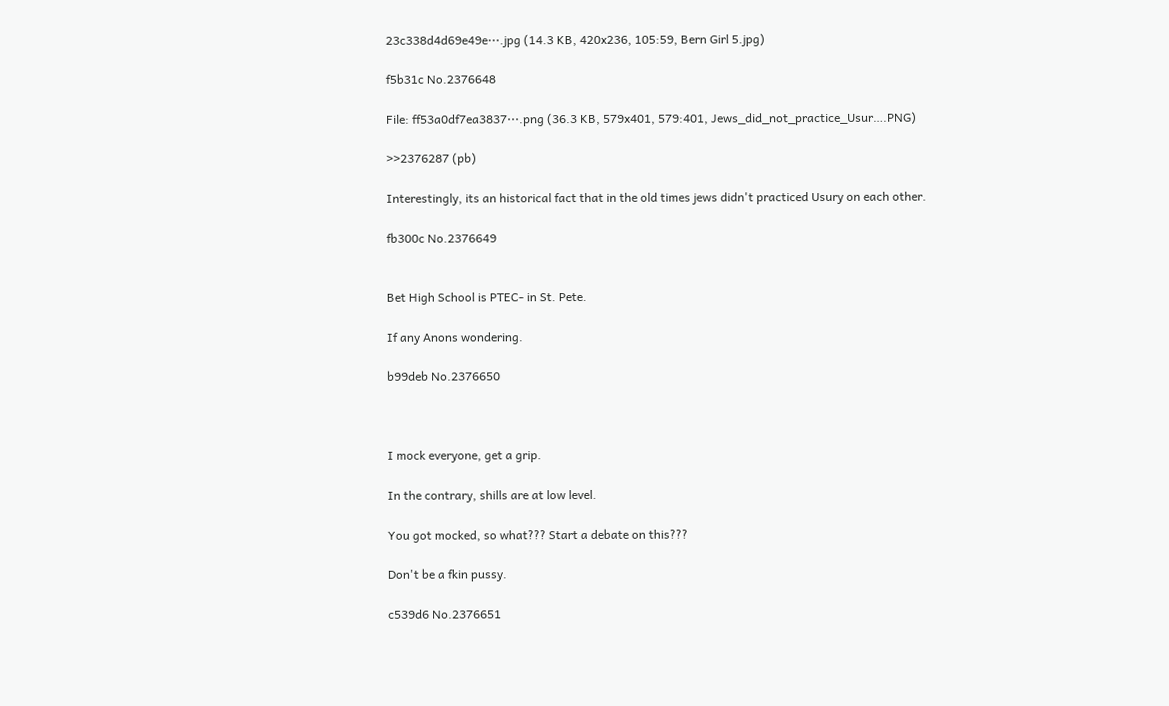23c338d4d69e49e⋯.jpg (14.3 KB, 420x236, 105:59, Bern Girl 5.jpg)

f5b31c No.2376648

File: ff53a0df7ea3837⋯.png (36.3 KB, 579x401, 579:401, Jews_did_not_practice_Usur….PNG)

>>2376287 (pb)

Interestingly, its an historical fact that in the old times jews didn't practiced Usury on each other.

fb300c No.2376649


Bet High School is PTEC- in St. Pete.

If any Anons wondering.

b99deb No.2376650



I mock everyone, get a grip.

In the contrary, shills are at low level.

You got mocked, so what??? Start a debate on this???

Don't be a fkin pussy.

c539d6 No.2376651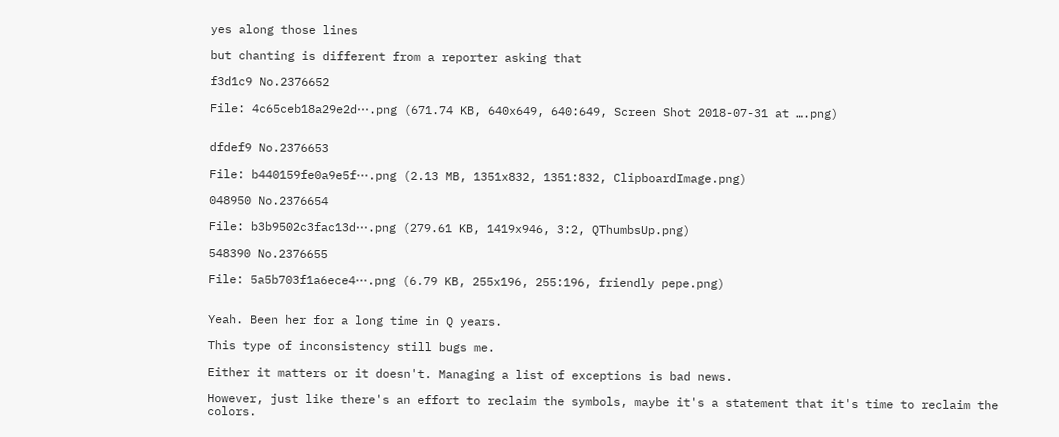yes along those lines

but chanting is different from a reporter asking that

f3d1c9 No.2376652

File: 4c65ceb18a29e2d⋯.png (671.74 KB, 640x649, 640:649, Screen Shot 2018-07-31 at ….png)


dfdef9 No.2376653

File: b440159fe0a9e5f⋯.png (2.13 MB, 1351x832, 1351:832, ClipboardImage.png)

048950 No.2376654

File: b3b9502c3fac13d⋯.png (279.61 KB, 1419x946, 3:2, QThumbsUp.png)

548390 No.2376655

File: 5a5b703f1a6ece4⋯.png (6.79 KB, 255x196, 255:196, friendly pepe.png)


Yeah. Been her for a long time in Q years.

This type of inconsistency still bugs me.

Either it matters or it doesn't. Managing a list of exceptions is bad news.

However, just like there's an effort to reclaim the symbols, maybe it's a statement that it's time to reclaim the colors.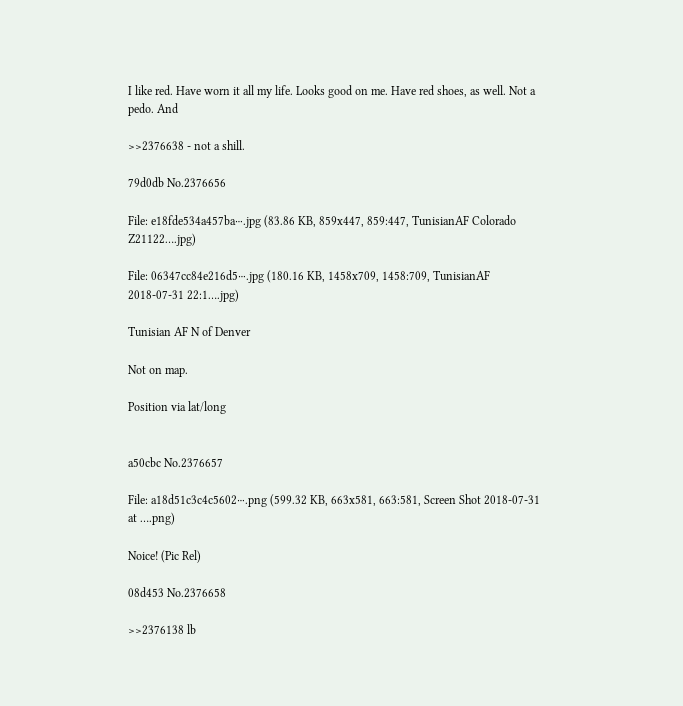I like red. Have worn it all my life. Looks good on me. Have red shoes, as well. Not a pedo. And

>>2376638 - not a shill.

79d0db No.2376656

File: e18fde534a457ba⋯.jpg (83.86 KB, 859x447, 859:447, TunisianAF Colorado Z21122….jpg)

File: 06347cc84e216d5⋯.jpg (180.16 KB, 1458x709, 1458:709, TunisianAF 2018-07-31 22:1….jpg)

Tunisian AF N of Denver

Not on map.

Position via lat/long


a50cbc No.2376657

File: a18d51c3c4c5602⋯.png (599.32 KB, 663x581, 663:581, Screen Shot 2018-07-31 at ….png)

Noice! (Pic Rel)

08d453 No.2376658

>>2376138 lb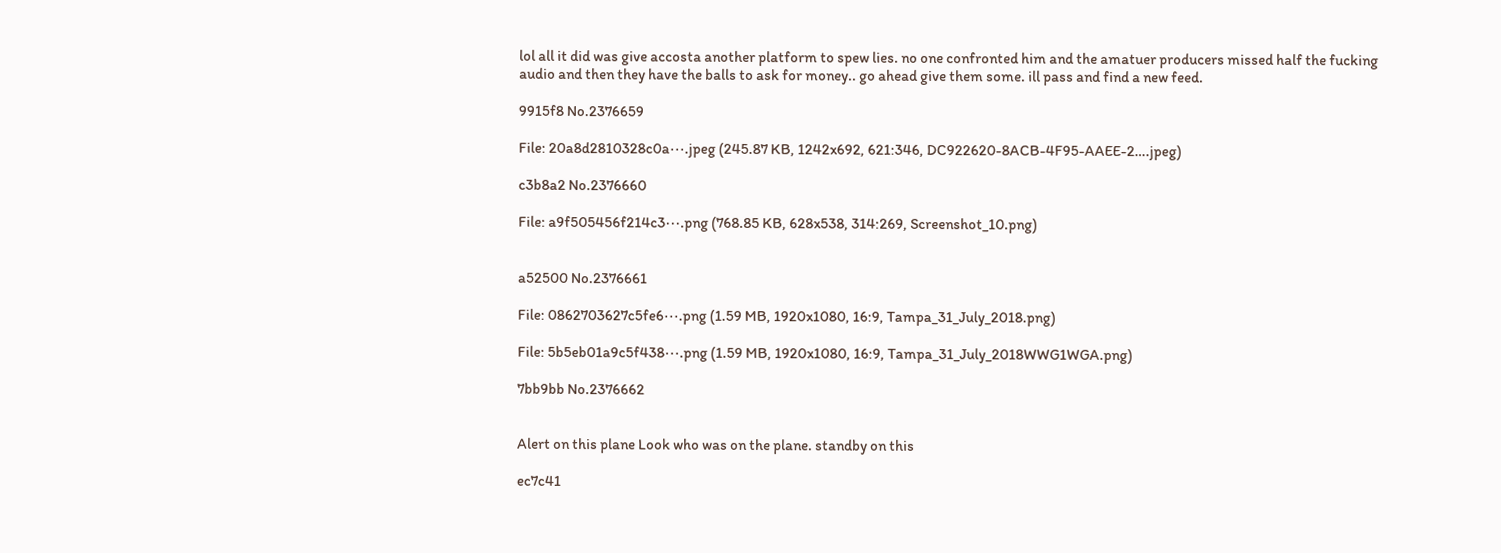lol all it did was give accosta another platform to spew lies. no one confronted him and the amatuer producers missed half the fucking audio and then they have the balls to ask for money.. go ahead give them some. ill pass and find a new feed.

9915f8 No.2376659

File: 20a8d2810328c0a⋯.jpeg (245.87 KB, 1242x692, 621:346, DC922620-8ACB-4F95-AAEE-2….jpeg)

c3b8a2 No.2376660

File: a9f505456f214c3⋯.png (768.85 KB, 628x538, 314:269, Screenshot_10.png)


a52500 No.2376661

File: 0862703627c5fe6⋯.png (1.59 MB, 1920x1080, 16:9, Tampa_31_July_2018.png)

File: 5b5eb01a9c5f438⋯.png (1.59 MB, 1920x1080, 16:9, Tampa_31_July_2018WWG1WGA.png)

7bb9bb No.2376662


Alert on this plane Look who was on the plane. standby on this

ec7c41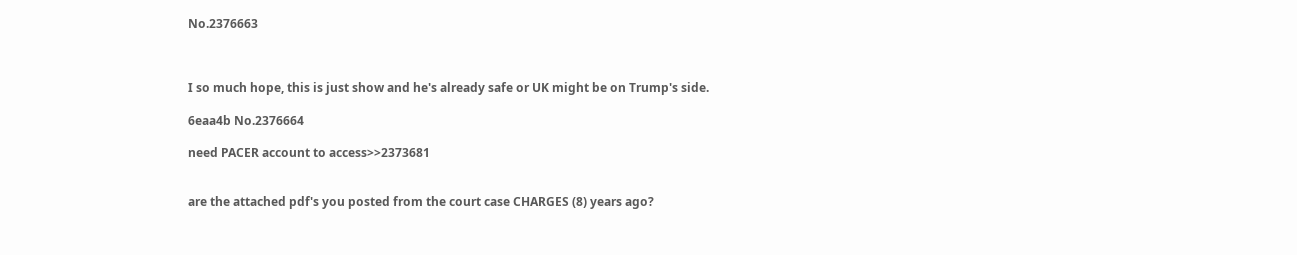No.2376663



I so much hope, this is just show and he's already safe or UK might be on Trump's side.

6eaa4b No.2376664

need PACER account to access>>2373681


are the attached pdf's you posted from the court case CHARGES (8) years ago?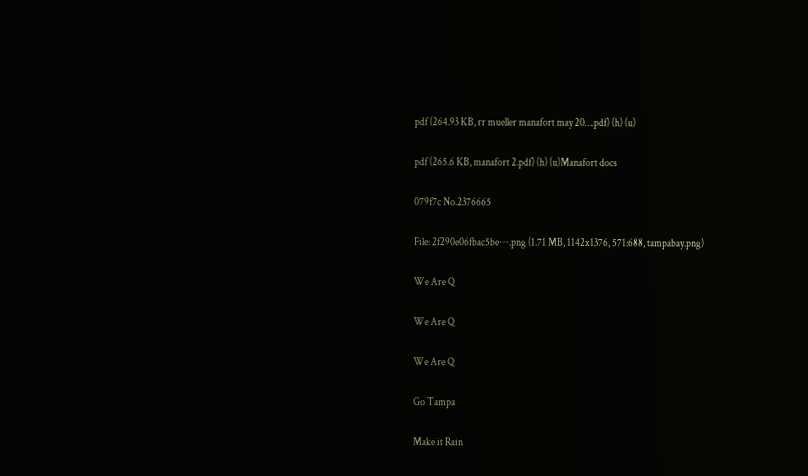pdf (264.93 KB, rr mueller manafort may 20….pdf) (h) (u)

pdf (265.6 KB, manafort 2.pdf) (h) (u)Manafort docs

079f7c No.2376665

File: 2f290e06fbac5be⋯.png (1.71 MB, 1142x1376, 571:688, tampabay.png)

We Are Q

We Are Q

We Are Q

Go Tampa

Make it Rain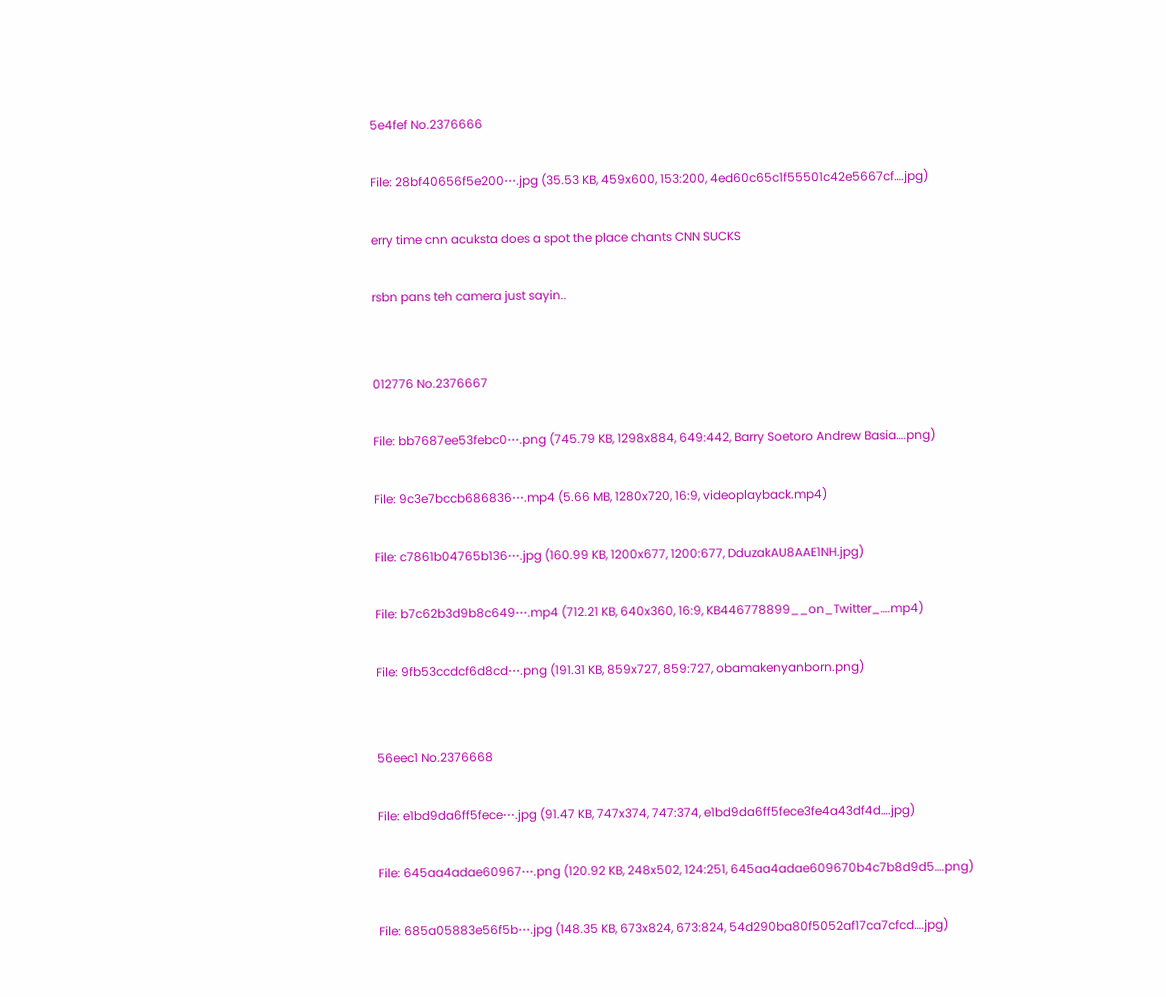5e4fef No.2376666

File: 28bf40656f5e200⋯.jpg (35.53 KB, 459x600, 153:200, 4ed60c65c1f55501c42e5667cf….jpg)

erry time cnn acuksta does a spot the place chants CNN SUCKS

rsbn pans teh camera just sayin..


012776 No.2376667

File: bb7687ee53febc0⋯.png (745.79 KB, 1298x884, 649:442, Barry Soetoro Andrew Basia….png)

File: 9c3e7bccb686836⋯.mp4 (5.66 MB, 1280x720, 16:9, videoplayback.mp4)

File: c7861b04765b136⋯.jpg (160.99 KB, 1200x677, 1200:677, DduzakAU8AAE1NH.jpg)

File: b7c62b3d9b8c649⋯.mp4 (712.21 KB, 640x360, 16:9, KB446778899__on_Twitter_….mp4)

File: 9fb53ccdcf6d8cd⋯.png (191.31 KB, 859x727, 859:727, obamakenyanborn.png)


56eec1 No.2376668

File: e1bd9da6ff5fece⋯.jpg (91.47 KB, 747x374, 747:374, e1bd9da6ff5fece3fe4a43df4d….jpg)

File: 645aa4adae60967⋯.png (120.92 KB, 248x502, 124:251, 645aa4adae609670b4c7b8d9d5….png)

File: 685a05883e56f5b⋯.jpg (148.35 KB, 673x824, 673:824, 54d290ba80f5052af17ca7cfcd….jpg)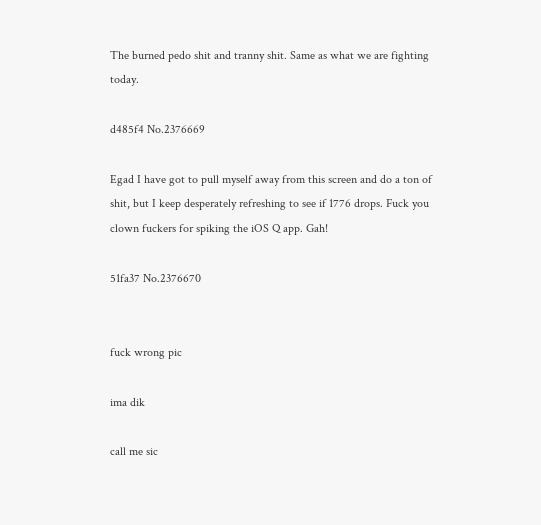The burned pedo shit and tranny shit. Same as what we are fighting today.

d485f4 No.2376669

Egad I have got to pull myself away from this screen and do a ton of shit, but I keep desperately refreshing to see if 1776 drops. Fuck you clown fuckers for spiking the iOS Q app. Gah!

51fa37 No.2376670


fuck wrong pic

ima dik

call me sic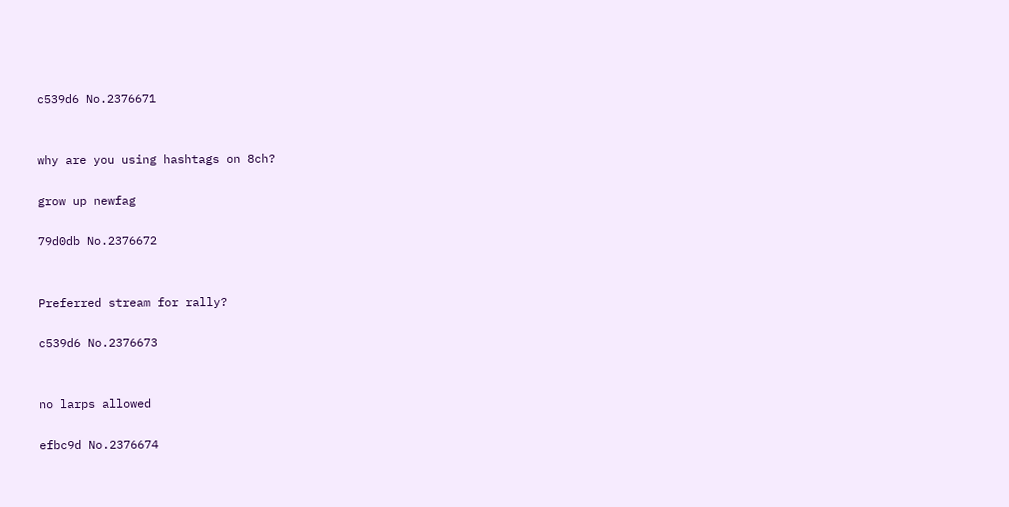c539d6 No.2376671


why are you using hashtags on 8ch?

grow up newfag

79d0db No.2376672


Preferred stream for rally?

c539d6 No.2376673


no larps allowed

efbc9d No.2376674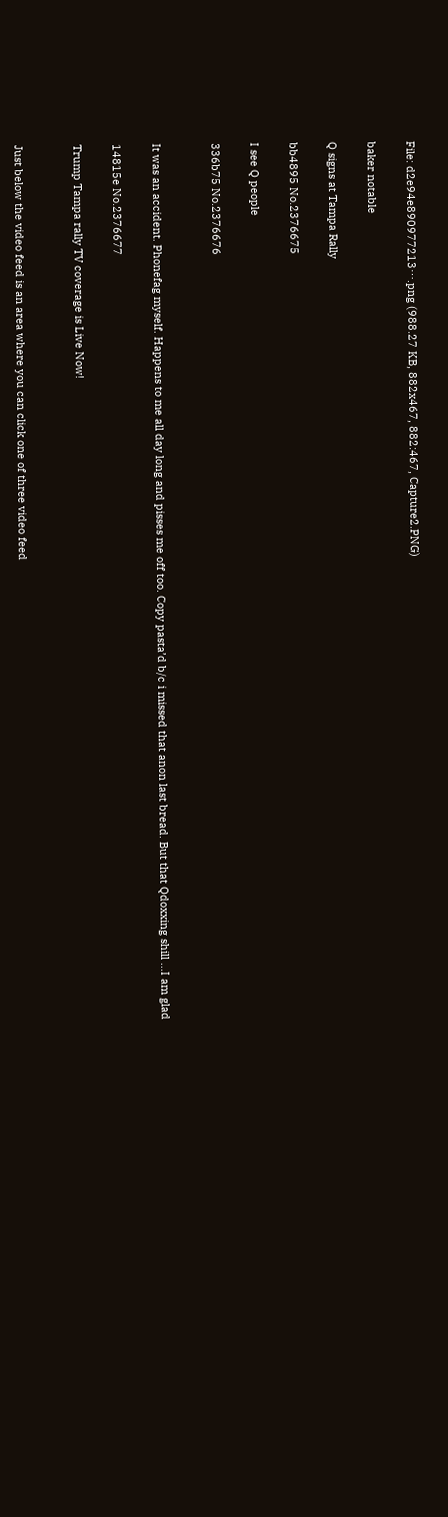File: d2e94e890977213⋯.png (988.27 KB, 882x467, 882:467, Capture2.PNG)

baker notable

Q signs at Tampa Rally

bb4895 No.2376675

I see Q people

336b75 No.2376676


It was an accident. Phonefag myself. Happens to me all day long and pisses me off too. Copy pasta’d b/c i missed that anon last bread. But that Qdoxxing shill …I am glad

14815e No.2376677

Trump Tampa rally TV coverage is Live Now!


Just below the video feed is an area where you can click one of three video feed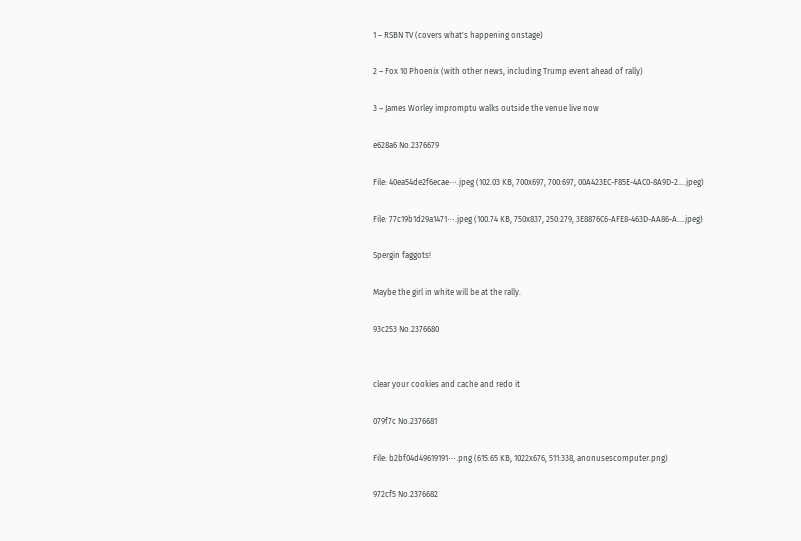1 – RSBN TV (covers what's happening onstage)

2 – Fox 10 Phoenix (with other news, including Trump event ahead of rally)

3 – James Worley impromptu walks outside the venue live now

e628a6 No.2376679

File: 40ea54de2f6ecae⋯.jpeg (102.03 KB, 700x697, 700:697, 00A423EC-F85E-4AC0-8A9D-2….jpeg)

File: 77c19b1d29a1471⋯.jpeg (100.74 KB, 750x837, 250:279, 3E8876C6-AFE8-463D-AA86-A….jpeg)

Spergin faggots!

Maybe the girl in white will be at the rally.

93c253 No.2376680


clear your cookies and cache and redo it

079f7c No.2376681

File: b2bf04d49619191⋯.png (615.65 KB, 1022x676, 511:338, anonusescomputer.png)

972cf5 No.2376682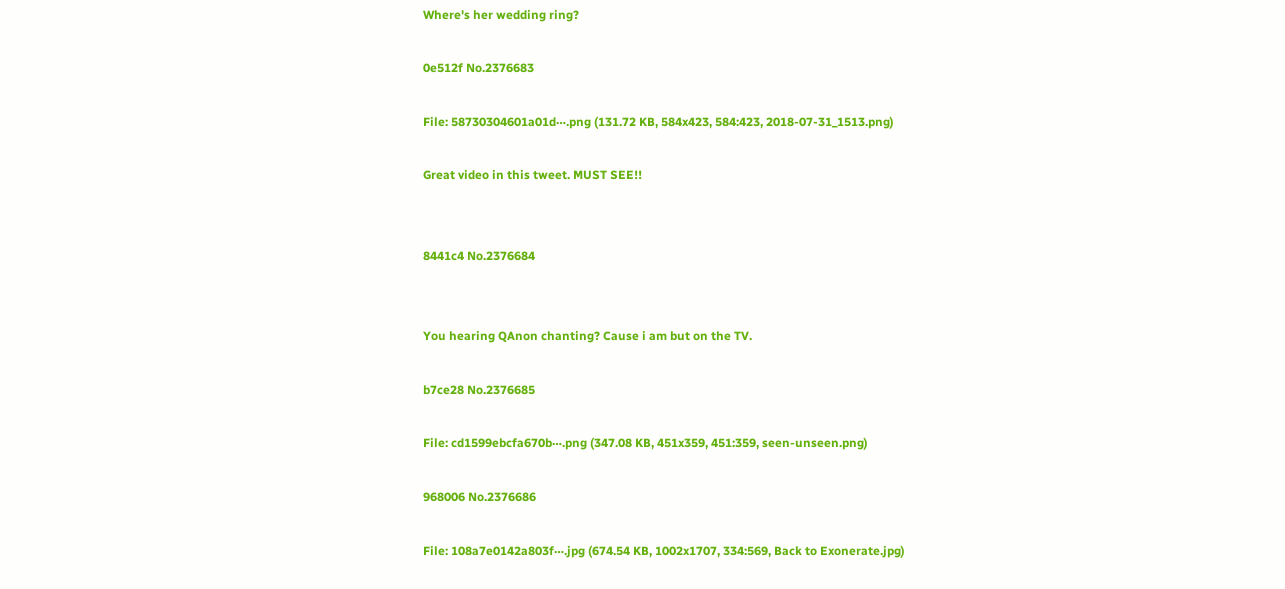Where's her wedding ring?

0e512f No.2376683

File: 58730304601a01d⋯.png (131.72 KB, 584x423, 584:423, 2018-07-31_1513.png)

Great video in this tweet. MUST SEE!!


8441c4 No.2376684


You hearing QAnon chanting? Cause i am but on the TV.

b7ce28 No.2376685

File: cd1599ebcfa670b⋯.png (347.08 KB, 451x359, 451:359, seen-unseen.png)

968006 No.2376686

File: 108a7e0142a803f⋯.jpg (674.54 KB, 1002x1707, 334:569, Back to Exonerate.jpg)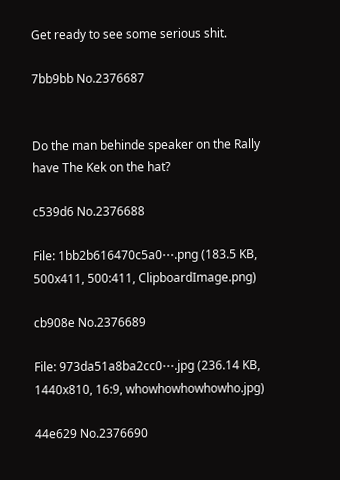Get ready to see some serious shit.

7bb9bb No.2376687


Do the man behinde speaker on the Rally have The Kek on the hat?

c539d6 No.2376688

File: 1bb2b616470c5a0⋯.png (183.5 KB, 500x411, 500:411, ClipboardImage.png)

cb908e No.2376689

File: 973da51a8ba2cc0⋯.jpg (236.14 KB, 1440x810, 16:9, whowhowhowhowho.jpg)

44e629 No.2376690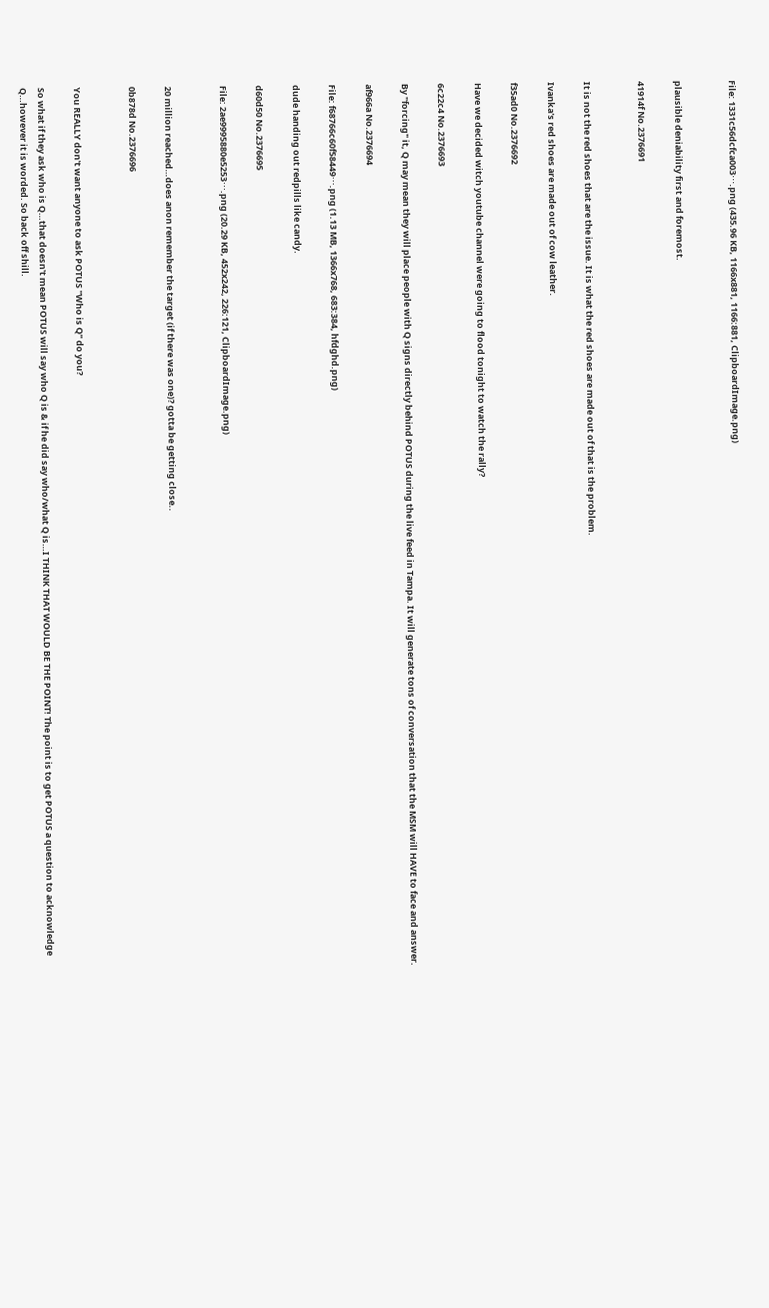File: 1331c56dcfca003⋯.png (435.96 KB, 1166x881, 1166:881, ClipboardImage.png)


plausible deniability first and foremost.

41914f No.2376691


It is not the red shoes that are the issue. It is what the red shoes are made out of that is the problem.

Ivanka's red shoes are made out of cow leather.

f35ad0 No.2376692

Have we decided witch youtube channel were going to flood tonight to watch the rally?

6c22c4 No.2376693

By "forcing" it, Q may mean they will place people with Q signs directly behind POTUS during the live feed in Tampa. It will generate tons of conversation that the MSM will HAVE to face and answer.

af966a No.2376694

File: f68766c60f58449⋯.png (1.13 MB, 1366x768, 683:384, hfdghd.png)

dude handing out redpills like candy.

d60d50 No.2376695

File: 2ae9995880e5253⋯.png (20.29 KB, 452x242, 226:121, ClipboardImage.png)


20 million reached…does anon remember the target (if there was one)? gotta be getting close..

0b878d No.2376696


You REALLY don't want anyone to ask POTUS "Who is Q" do you?

So what if they ask who is Q…that doesn't mean POTUS will say who Q is & if he did say who/what Q is…I THINK THAT WOULD BE THE POINT! The point is to get POTUS a question to acknowledge Q…however it is worded. So back off shill.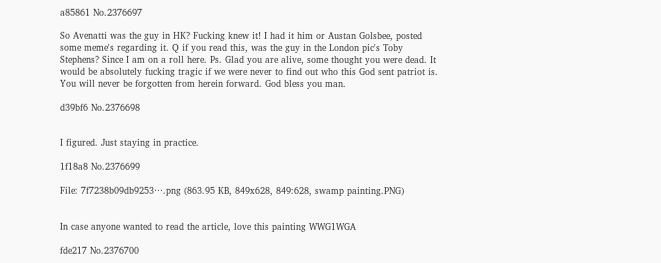a85861 No.2376697

So Avenatti was the guy in HK? Fucking knew it! I had it him or Austan Golsbee, posted some meme's regarding it. Q if you read this, was the guy in the London pic's Toby Stephens? Since I am on a roll here. Ps. Glad you are alive, some thought you were dead. It would be absolutely fucking tragic if we were never to find out who this God sent patriot is. You will never be forgotten from herein forward. God bless you man.

d39bf6 No.2376698


I figured. Just staying in practice.

1f18a8 No.2376699

File: 7f7238b09db9253⋯.png (863.95 KB, 849x628, 849:628, swamp painting.PNG)


In case anyone wanted to read the article, love this painting WWG1WGA

fde217 No.2376700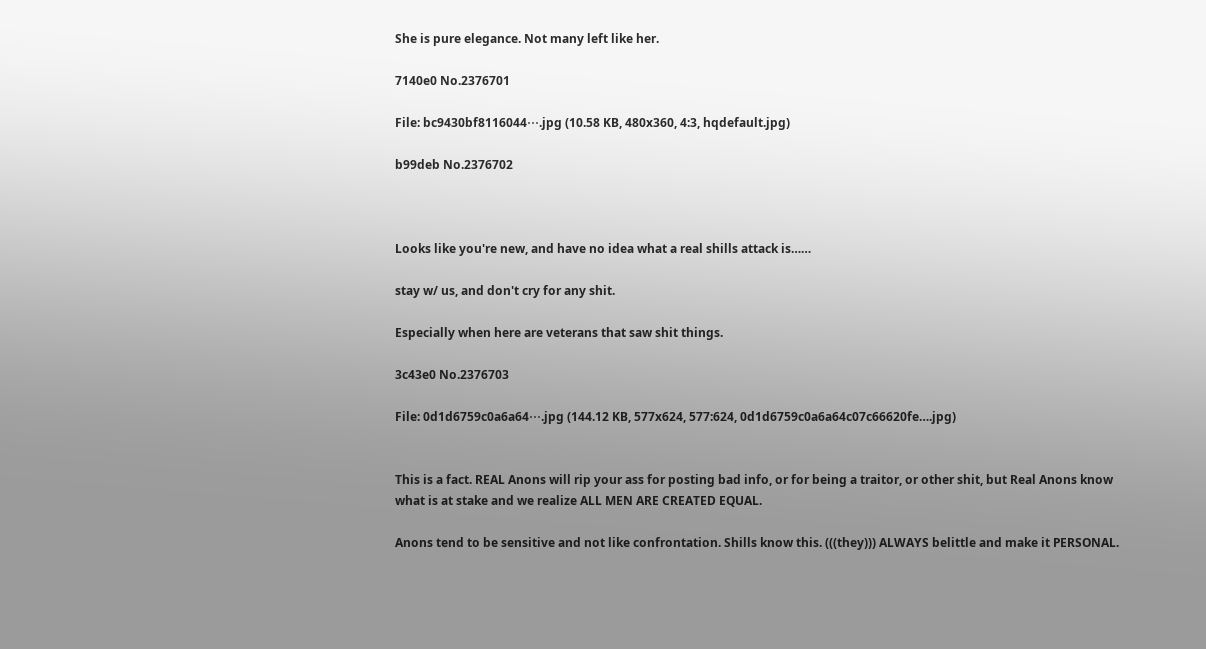She is pure elegance. Not many left like her.

7140e0 No.2376701

File: bc9430bf8116044⋯.jpg (10.58 KB, 480x360, 4:3, hqdefault.jpg)

b99deb No.2376702



Looks like you're new, and have no idea what a real shills attack is……

stay w/ us, and don't cry for any shit.

Especially when here are veterans that saw shit things.

3c43e0 No.2376703

File: 0d1d6759c0a6a64⋯.jpg (144.12 KB, 577x624, 577:624, 0d1d6759c0a6a64c07c66620fe….jpg)


This is a fact. REAL Anons will rip your ass for posting bad info, or for being a traitor, or other shit, but Real Anons know what is at stake and we realize ALL MEN ARE CREATED EQUAL.

Anons tend to be sensitive and not like confrontation. Shills know this. (((they))) ALWAYS belittle and make it PERSONAL.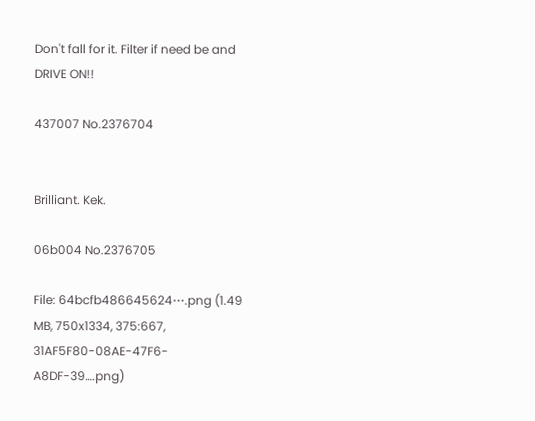Don't fall for it. Filter if need be and DRIVE ON!!

437007 No.2376704


Brilliant. Kek.

06b004 No.2376705

File: 64bcfb486645624⋯.png (1.49 MB, 750x1334, 375:667, 31AF5F80-08AE-47F6-A8DF-39….png)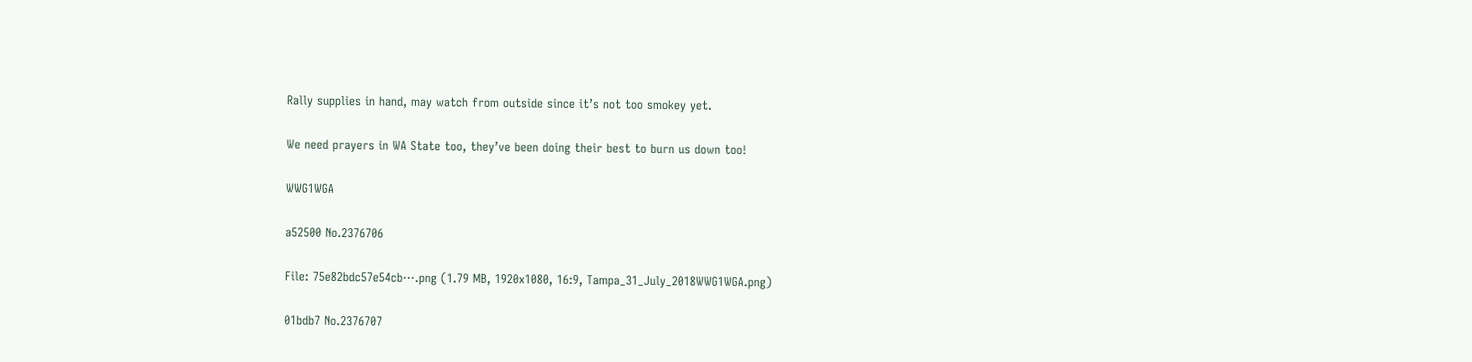Rally supplies in hand, may watch from outside since it’s not too smokey yet.

We need prayers in WA State too, they’ve been doing their best to burn us down too!

WWG1WGA

a52500 No.2376706

File: 75e82bdc57e54cb⋯.png (1.79 MB, 1920x1080, 16:9, Tampa_31_July_2018WWG1WGA.png)

01bdb7 No.2376707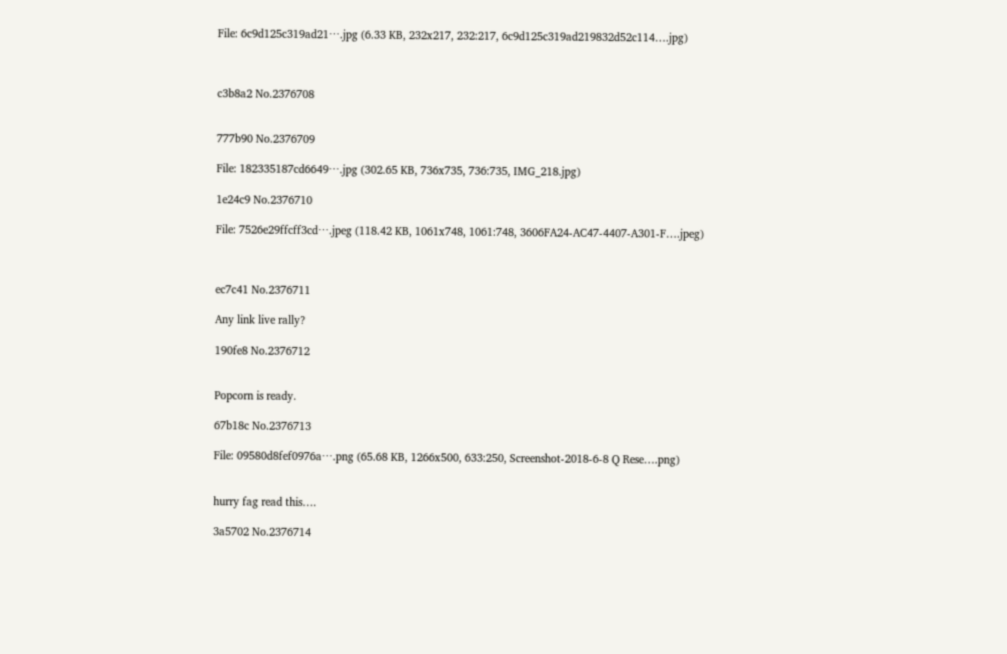File: 6c9d125c319ad21⋯.jpg (6.33 KB, 232x217, 232:217, 6c9d125c319ad219832d52c114….jpg)



c3b8a2 No.2376708


777b90 No.2376709

File: 182335187cd6649⋯.jpg (302.65 KB, 736x735, 736:735, IMG_218.jpg)

1e24c9 No.2376710

File: 7526e29ffcff3cd⋯.jpeg (118.42 KB, 1061x748, 1061:748, 3606FA24-AC47-4407-A301-F….jpeg)



ec7c41 No.2376711

Any link live rally?

190fe8 No.2376712


Popcorn is ready.

67b18c No.2376713

File: 09580d8fef0976a⋯.png (65.68 KB, 1266x500, 633:250, Screenshot-2018-6-8 Q Rese….png)


hurry fag read this….

3a5702 No.2376714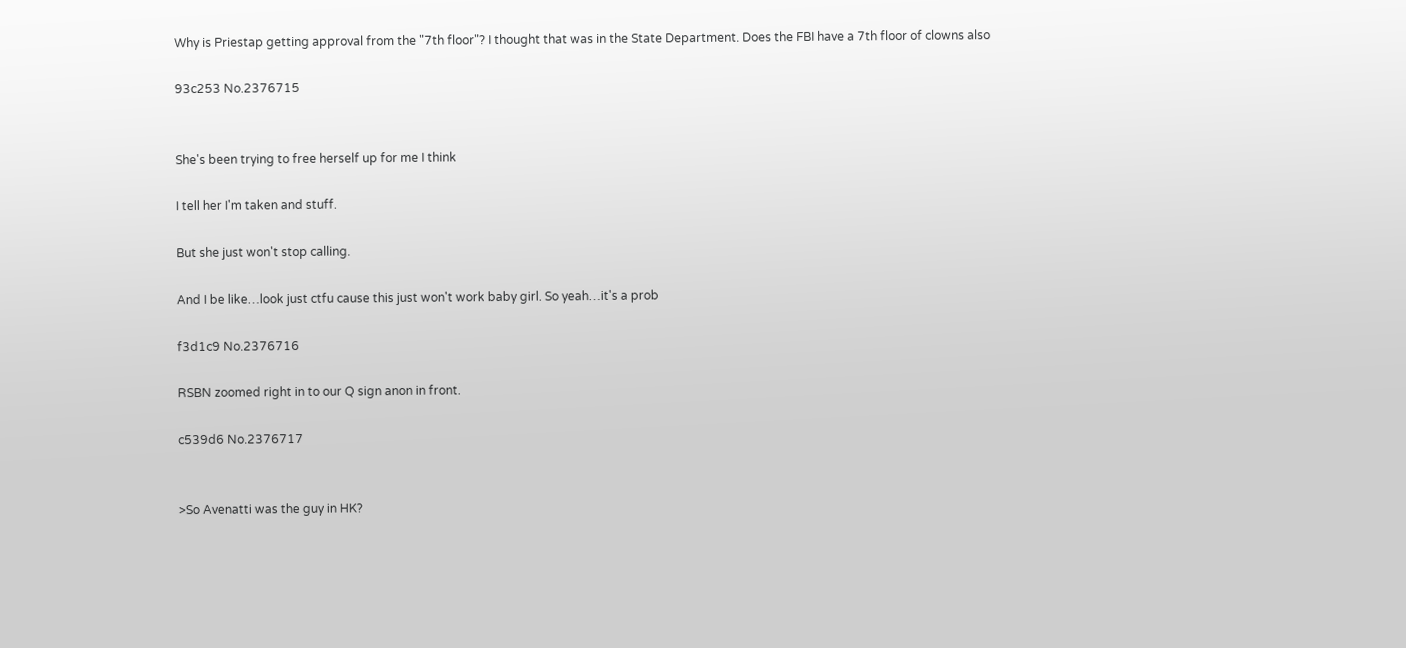Why is Priestap getting approval from the "7th floor"? I thought that was in the State Department. Does the FBI have a 7th floor of clowns also

93c253 No.2376715


She's been trying to free herself up for me I think

I tell her I'm taken and stuff.

But she just won't stop calling.

And I be like…look just ctfu cause this just won't work baby girl. So yeah…it's a prob

f3d1c9 No.2376716

RSBN zoomed right in to our Q sign anon in front.

c539d6 No.2376717


>So Avenatti was the guy in HK?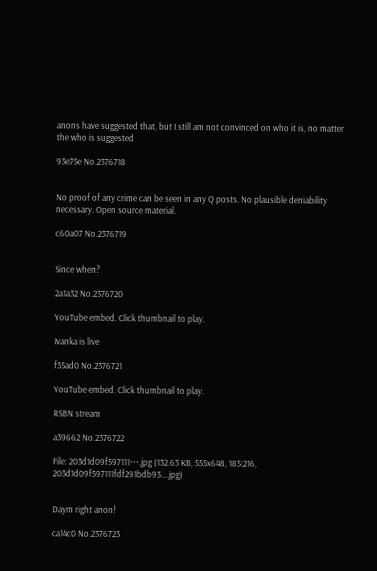anons have suggested that, but I still am not convinced on who it is, no matter the who is suggested

93e75e No.2376718


No proof of any crime can be seen in any Q posts. No plausible deniability necessary. Open source material.

c60a07 No.2376719


Since when?

2a1a32 No.2376720

YouTube embed. Click thumbnail to play.

Ivanka is live

f35ad0 No.2376721

YouTube embed. Click thumbnail to play.

RSBN stream

a39662 No.2376722

File: 203d1d09f597111⋯.jpg (132.63 KB, 555x648, 185:216, 203d1d09f597111fdf291bdb93….jpg)


Daym right anon!

ca14c0 No.2376723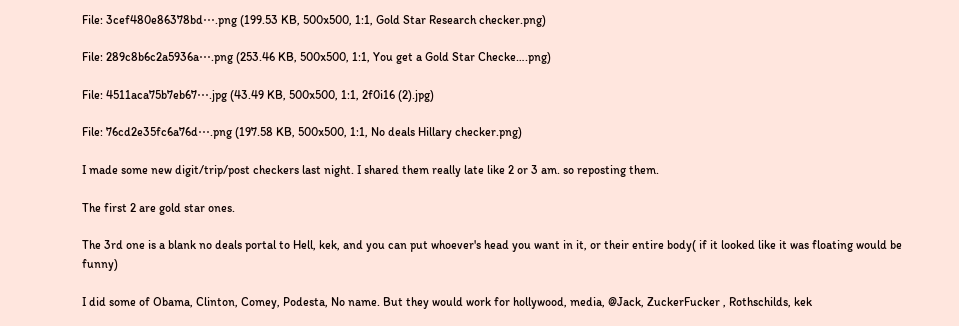File: 3cef480e86378bd⋯.png (199.53 KB, 500x500, 1:1, Gold Star Research checker.png)

File: 289c8b6c2a5936a⋯.png (253.46 KB, 500x500, 1:1, You get a Gold Star Checke….png)

File: 4511aca75b7eb67⋯.jpg (43.49 KB, 500x500, 1:1, 2f0i16 (2).jpg)

File: 76cd2e35fc6a76d⋯.png (197.58 KB, 500x500, 1:1, No deals Hillary checker.png)

I made some new digit/trip/post checkers last night. I shared them really late like 2 or 3 am. so reposting them.

The first 2 are gold star ones.

The 3rd one is a blank no deals portal to Hell, kek, and you can put whoever's head you want in it, or their entire body( if it looked like it was floating would be funny)

I did some of Obama, Clinton, Comey, Podesta, No name. But they would work for hollywood, media, @Jack, ZuckerFucker , Rothschilds, kek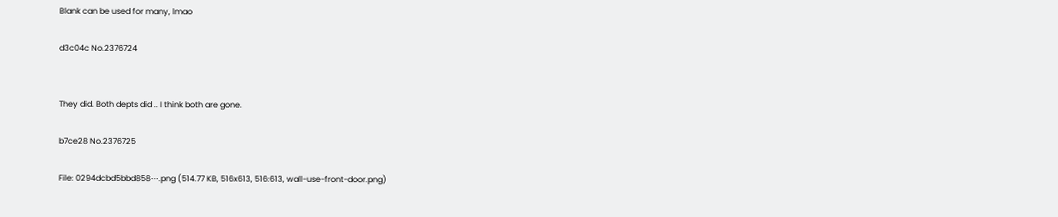Blank can be used for many, lmao

d3c04c No.2376724


They did. Both depts did .. I think both are gone.

b7ce28 No.2376725

File: 0294dcbd5bbd858⋯.png (514.77 KB, 516x613, 516:613, wall-use-front-door.png)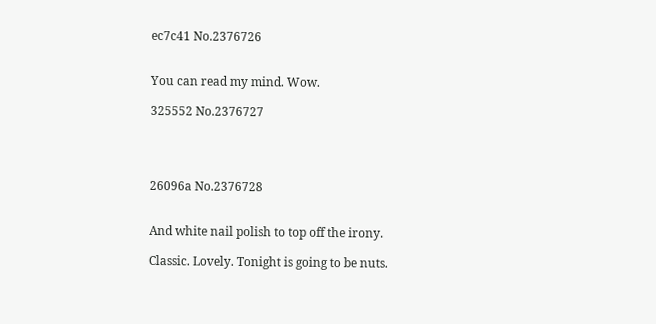ec7c41 No.2376726


You can read my mind. Wow.

325552 No.2376727




26096a No.2376728


And white nail polish to top off the irony.

Classic. Lovely. Tonight is going to be nuts.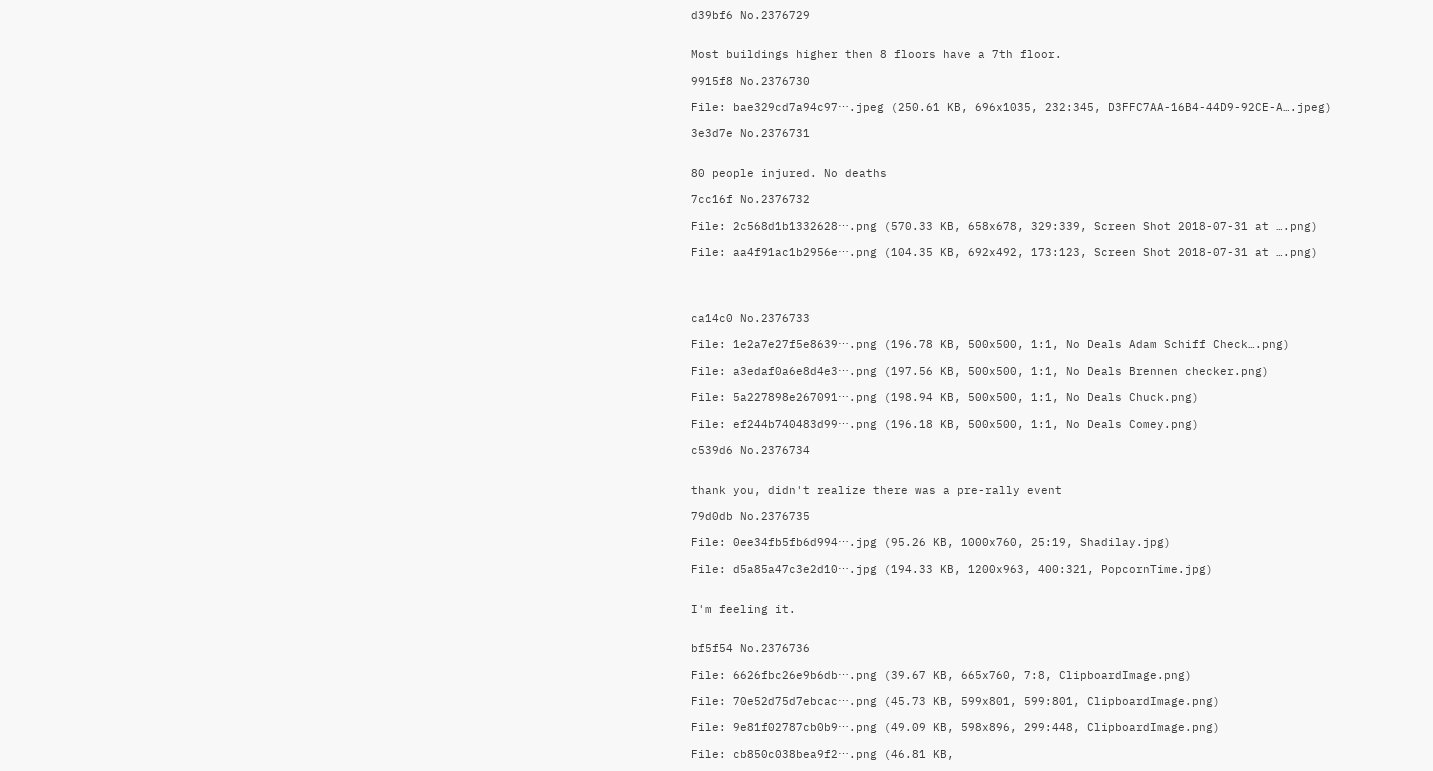d39bf6 No.2376729


Most buildings higher then 8 floors have a 7th floor.

9915f8 No.2376730

File: bae329cd7a94c97⋯.jpeg (250.61 KB, 696x1035, 232:345, D3FFC7AA-16B4-44D9-92CE-A….jpeg)

3e3d7e No.2376731


80 people injured. No deaths

7cc16f No.2376732

File: 2c568d1b1332628⋯.png (570.33 KB, 658x678, 329:339, Screen Shot 2018-07-31 at ….png)

File: aa4f91ac1b2956e⋯.png (104.35 KB, 692x492, 173:123, Screen Shot 2018-07-31 at ….png)




ca14c0 No.2376733

File: 1e2a7e27f5e8639⋯.png (196.78 KB, 500x500, 1:1, No Deals Adam Schiff Check….png)

File: a3edaf0a6e8d4e3⋯.png (197.56 KB, 500x500, 1:1, No Deals Brennen checker.png)

File: 5a227898e267091⋯.png (198.94 KB, 500x500, 1:1, No Deals Chuck.png)

File: ef244b740483d99⋯.png (196.18 KB, 500x500, 1:1, No Deals Comey.png)

c539d6 No.2376734


thank you, didn't realize there was a pre-rally event

79d0db No.2376735

File: 0ee34fb5fb6d994⋯.jpg (95.26 KB, 1000x760, 25:19, Shadilay.jpg)

File: d5a85a47c3e2d10⋯.jpg (194.33 KB, 1200x963, 400:321, PopcornTime.jpg)


I'm feeling it.


bf5f54 No.2376736

File: 6626fbc26e9b6db⋯.png (39.67 KB, 665x760, 7:8, ClipboardImage.png)

File: 70e52d75d7ebcac⋯.png (45.73 KB, 599x801, 599:801, ClipboardImage.png)

File: 9e81f02787cb0b9⋯.png (49.09 KB, 598x896, 299:448, ClipboardImage.png)

File: cb850c038bea9f2⋯.png (46.81 KB,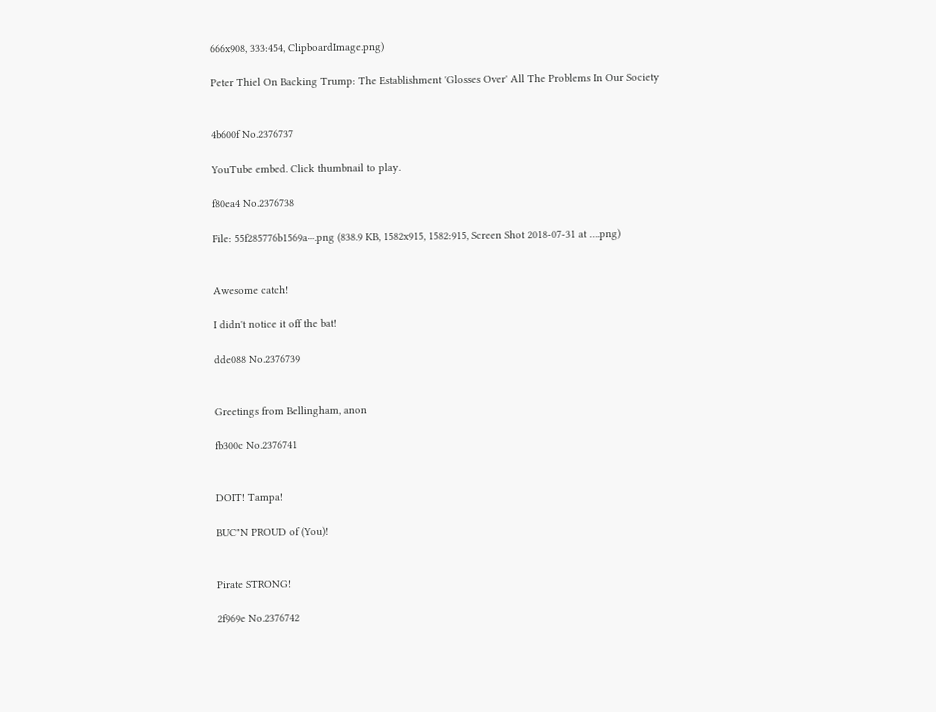666x908, 333:454, ClipboardImage.png)

Peter Thiel On Backing Trump: The Establishment 'Glosses Over' All The Problems In Our Society


4b600f No.2376737

YouTube embed. Click thumbnail to play.

f80ea4 No.2376738

File: 55f285776b1569a⋯.png (838.9 KB, 1582x915, 1582:915, Screen Shot 2018-07-31 at ….png)


Awesome catch!

I didn't notice it off the bat!

dde088 No.2376739


Greetings from Bellingham, anon

fb300c No.2376741


DOIT! Tampa!

BUC"N PROUD of (You)!


Pirate STRONG!

2f969e No.2376742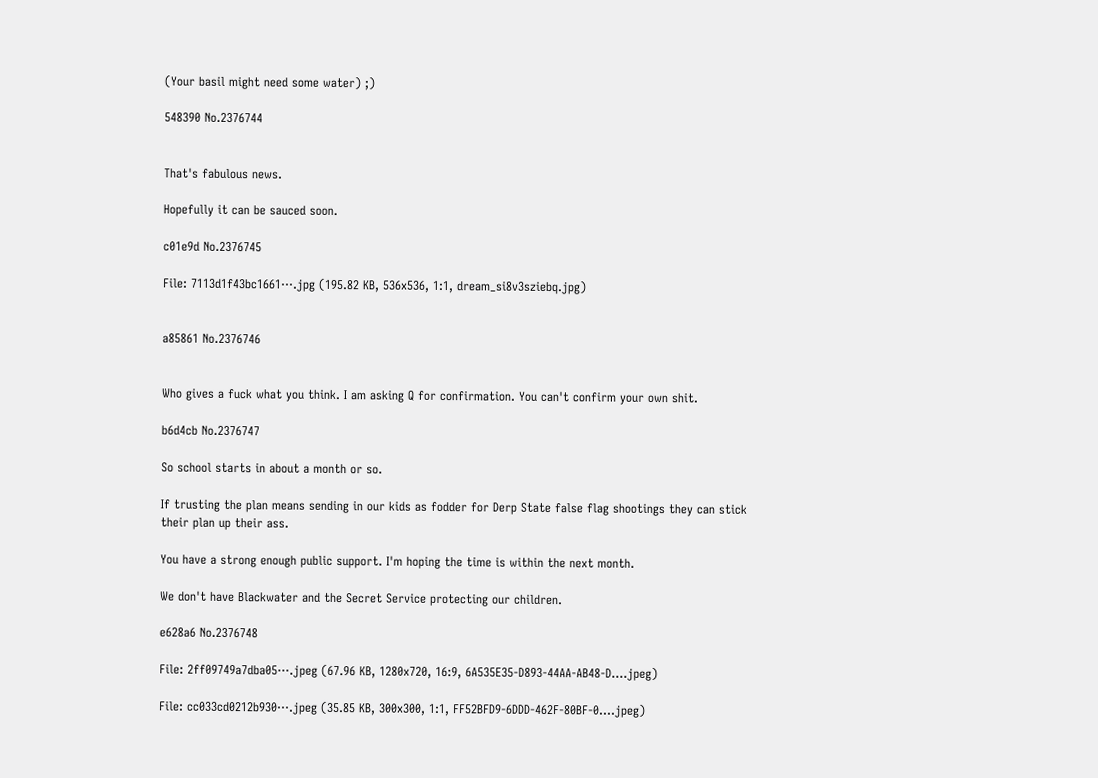(Your basil might need some water) ;)

548390 No.2376744


That's fabulous news.

Hopefully it can be sauced soon.

c01e9d No.2376745

File: 7113d1f43bc1661⋯.jpg (195.82 KB, 536x536, 1:1, dream_si8v3sziebq.jpg)


a85861 No.2376746


Who gives a fuck what you think. I am asking Q for confirmation. You can't confirm your own shit.

b6d4cb No.2376747

So school starts in about a month or so.

If trusting the plan means sending in our kids as fodder for Derp State false flag shootings they can stick their plan up their ass.

You have a strong enough public support. I'm hoping the time is within the next month.

We don't have Blackwater and the Secret Service protecting our children.

e628a6 No.2376748

File: 2ff09749a7dba05⋯.jpeg (67.96 KB, 1280x720, 16:9, 6A535E35-D893-44AA-AB48-D….jpeg)

File: cc033cd0212b930⋯.jpeg (35.85 KB, 300x300, 1:1, FF52BFD9-6DDD-462F-80BF-0….jpeg)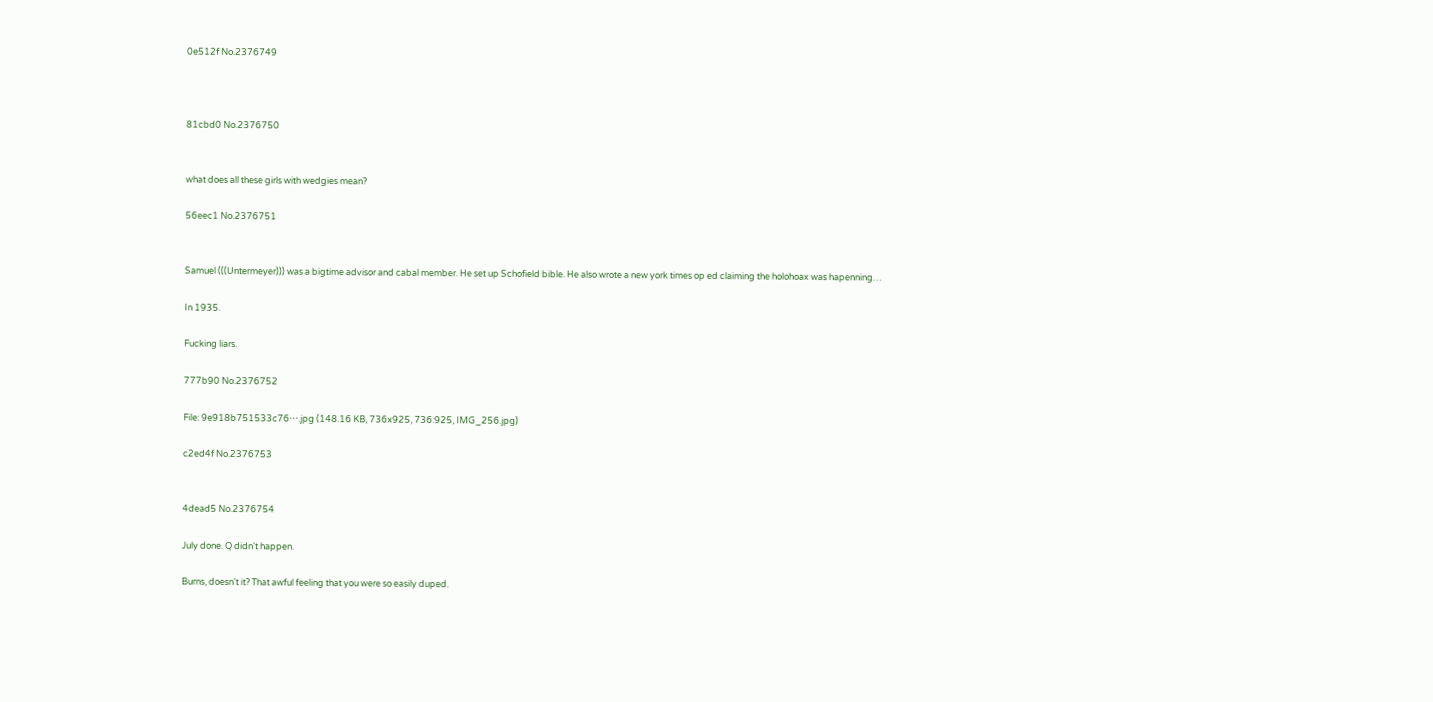0e512f No.2376749



81cbd0 No.2376750


what does all these girls with wedgies mean?

56eec1 No.2376751


Samuel (((Untermeyer))) was a bigtime advisor and cabal member. He set up Schofield bible. He also wrote a new york times op ed claiming the holohoax was hapenning…

In 1935.

Fucking liars.

777b90 No.2376752

File: 9e918b751533c76⋯.jpg (148.16 KB, 736x925, 736:925, IMG_256.jpg)

c2ed4f No.2376753


4dead5 No.2376754

July done. Q didn't happen.

Burns, doesn't it? That awful feeling that you were so easily duped.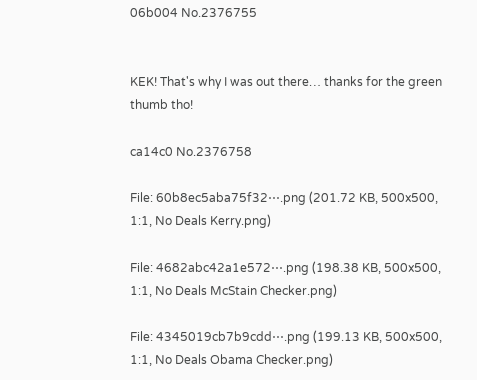06b004 No.2376755


KEK! That's why I was out there… thanks for the green thumb tho!

ca14c0 No.2376758

File: 60b8ec5aba75f32⋯.png (201.72 KB, 500x500, 1:1, No Deals Kerry.png)

File: 4682abc42a1e572⋯.png (198.38 KB, 500x500, 1:1, No Deals McStain Checker.png)

File: 4345019cb7b9cdd⋯.png (199.13 KB, 500x500, 1:1, No Deals Obama Checker.png)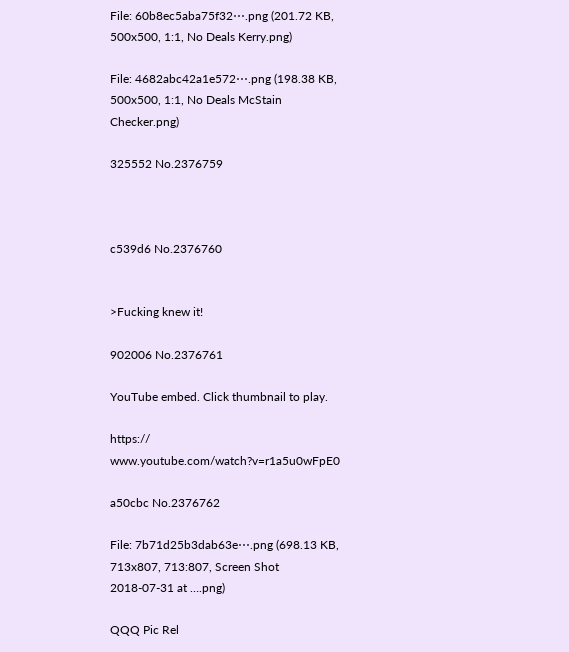File: 60b8ec5aba75f32⋯.png (201.72 KB, 500x500, 1:1, No Deals Kerry.png)

File: 4682abc42a1e572⋯.png (198.38 KB, 500x500, 1:1, No Deals McStain Checker.png)

325552 No.2376759



c539d6 No.2376760


>Fucking knew it!

902006 No.2376761

YouTube embed. Click thumbnail to play.

https:// www.youtube.com/watch?v=r1a5u0wFpE0

a50cbc No.2376762

File: 7b71d25b3dab63e⋯.png (698.13 KB, 713x807, 713:807, Screen Shot 2018-07-31 at ….png)

QQQ Pic Rel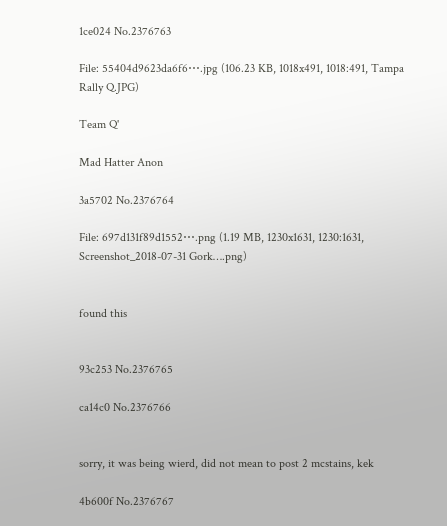1ce024 No.2376763

File: 55404d9623da6f6⋯.jpg (106.23 KB, 1018x491, 1018:491, Tampa Rally Q.JPG)

Team Q'

Mad Hatter Anon

3a5702 No.2376764

File: 697d131f89d1552⋯.png (1.19 MB, 1230x1631, 1230:1631, Screenshot_2018-07-31 Gork….png)


found this


93c253 No.2376765

ca14c0 No.2376766


sorry, it was being wierd, did not mean to post 2 mcstains, kek

4b600f No.2376767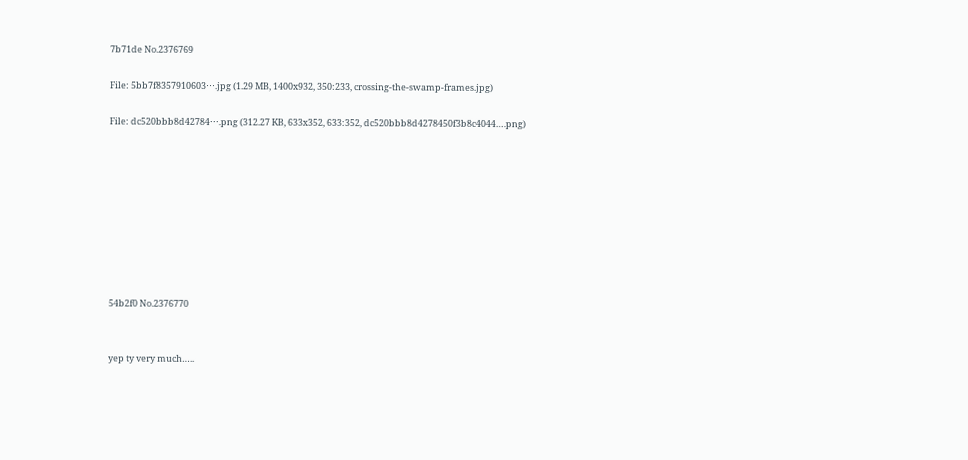7b71de No.2376769

File: 5bb7f8357910603⋯.jpg (1.29 MB, 1400x932, 350:233, crossing-the-swamp-frames.jpg)

File: dc520bbb8d42784⋯.png (312.27 KB, 633x352, 633:352, dc520bbb8d4278450f3b8c4044….png)









54b2f0 No.2376770


yep ty very much…..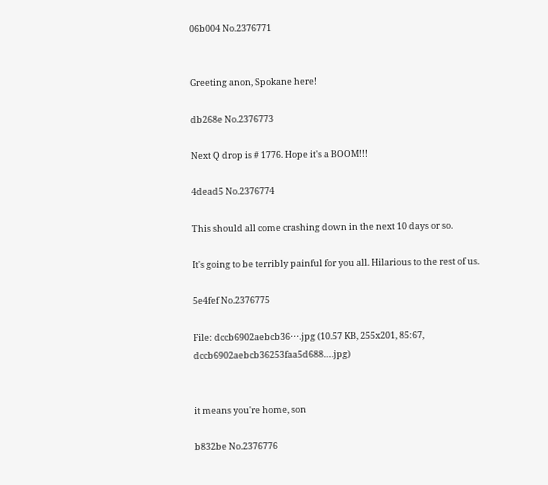06b004 No.2376771


Greeting anon, Spokane here!

db268e No.2376773

Next Q drop is # 1776. Hope it's a BOOM!!!

4dead5 No.2376774

This should all come crashing down in the next 10 days or so.

It's going to be terribly painful for you all. Hilarious to the rest of us.

5e4fef No.2376775

File: dccb6902aebcb36⋯.jpg (10.57 KB, 255x201, 85:67, dccb6902aebcb36253faa5d688….jpg)


it means you're home, son

b832be No.2376776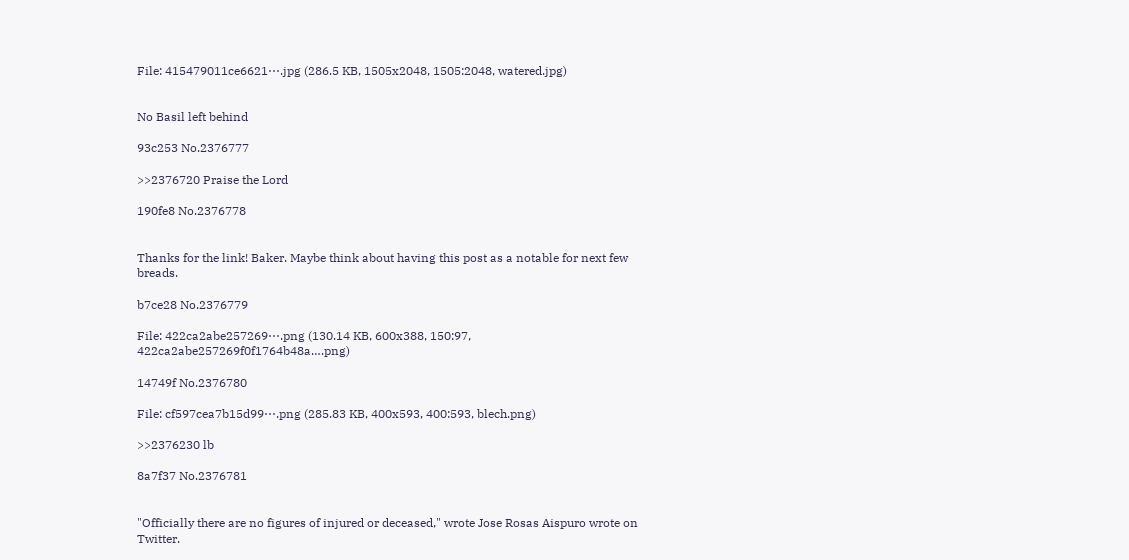File: 415479011ce6621⋯.jpg (286.5 KB, 1505x2048, 1505:2048, watered.jpg)


No Basil left behind

93c253 No.2376777

>>2376720 Praise the Lord

190fe8 No.2376778


Thanks for the link! Baker. Maybe think about having this post as a notable for next few breads.

b7ce28 No.2376779

File: 422ca2abe257269⋯.png (130.14 KB, 600x388, 150:97, 422ca2abe257269f0f1764b48a….png)

14749f No.2376780

File: cf597cea7b15d99⋯.png (285.83 KB, 400x593, 400:593, blech.png)

>>2376230 lb

8a7f37 No.2376781


"Officially there are no figures of injured or deceased," wrote Jose Rosas Aispuro wrote on Twitter.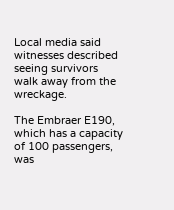Local media said witnesses described seeing survivors walk away from the wreckage.

The Embraer E190, which has a capacity of 100 passengers, was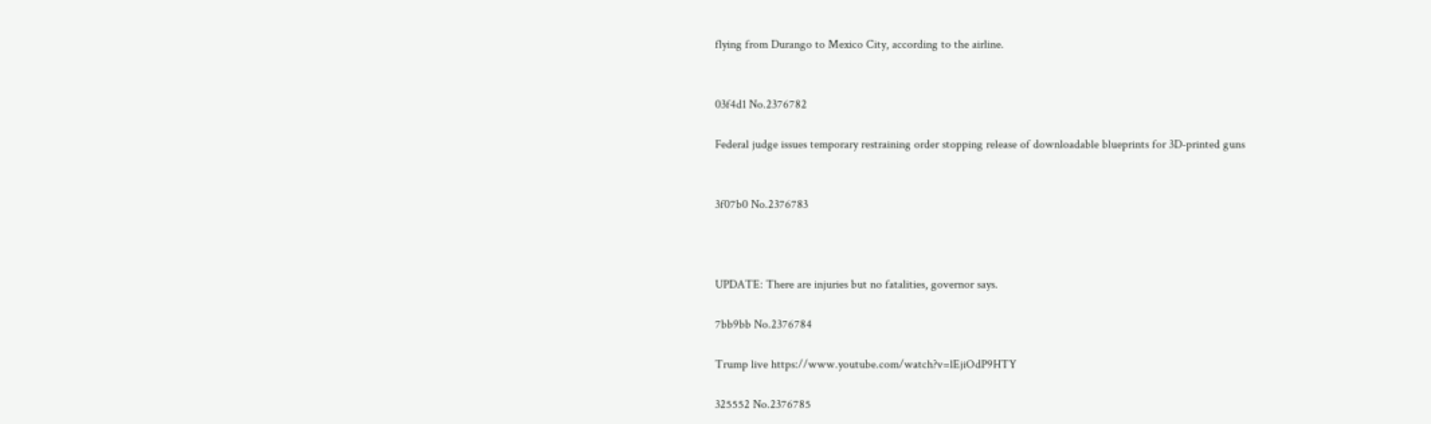flying from Durango to Mexico City, according to the airline.


03f4d1 No.2376782

Federal judge issues temporary restraining order stopping release of downloadable blueprints for 3D-printed guns


3f07b0 No.2376783



UPDATE: There are injuries but no fatalities, governor says.

7bb9bb No.2376784

Trump live https://www.youtube.com/watch?v=lEjiOdP9HTY

325552 No.2376785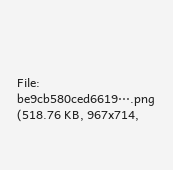File: be9cb580ced6619⋯.png (518.76 KB, 967x714,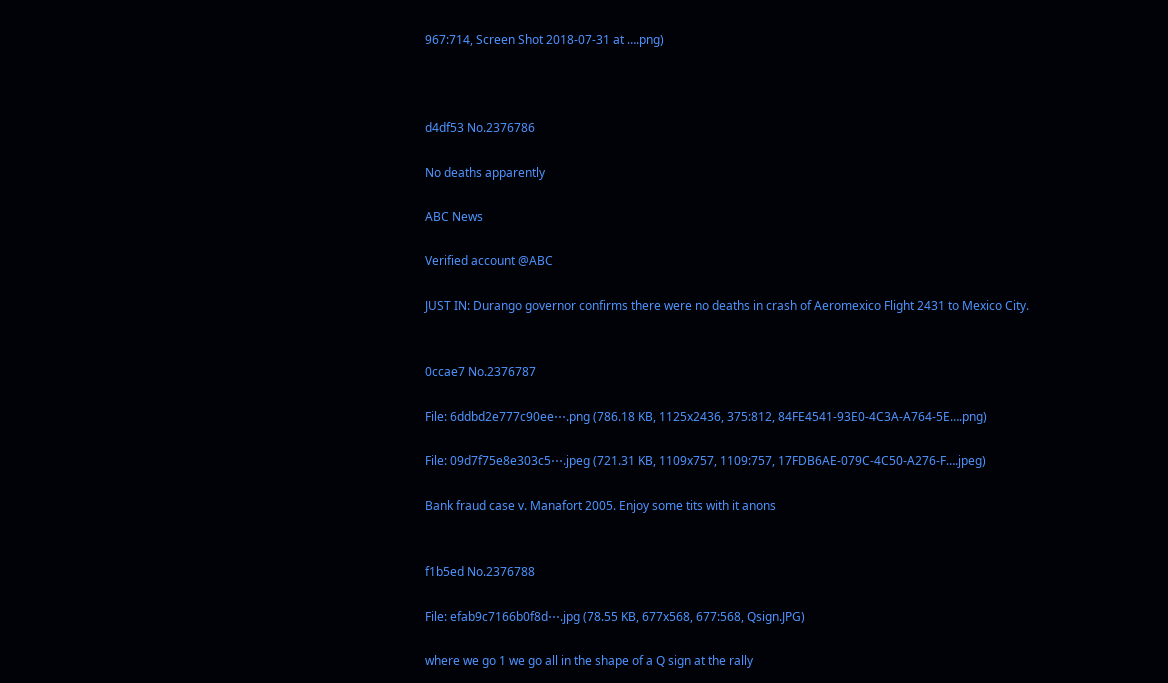967:714, Screen Shot 2018-07-31 at ….png)



d4df53 No.2376786

No deaths apparently

ABC News

Verified account @ABC

JUST IN: Durango governor confirms there were no deaths in crash of Aeromexico Flight 2431 to Mexico City.


0ccae7 No.2376787

File: 6ddbd2e777c90ee⋯.png (786.18 KB, 1125x2436, 375:812, 84FE4541-93E0-4C3A-A764-5E….png)

File: 09d7f75e8e303c5⋯.jpeg (721.31 KB, 1109x757, 1109:757, 17FDB6AE-079C-4C50-A276-F….jpeg)

Bank fraud case v. Manafort 2005. Enjoy some tits with it anons


f1b5ed No.2376788

File: efab9c7166b0f8d⋯.jpg (78.55 KB, 677x568, 677:568, Qsign.JPG)

where we go 1 we go all in the shape of a Q sign at the rally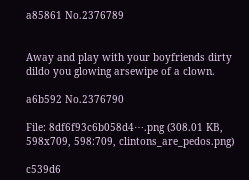a85861 No.2376789


Away and play with your boyfriends dirty dildo you glowing arsewipe of a clown.

a6b592 No.2376790

File: 8df6f93c6b058d4⋯.png (308.01 KB, 598x709, 598:709, clintons_are_pedos.png)

c539d6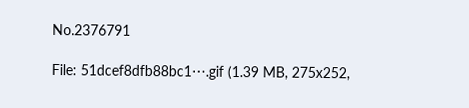No.2376791

File: 51dcef8dfb88bc1⋯.gif (1.39 MB, 275x252,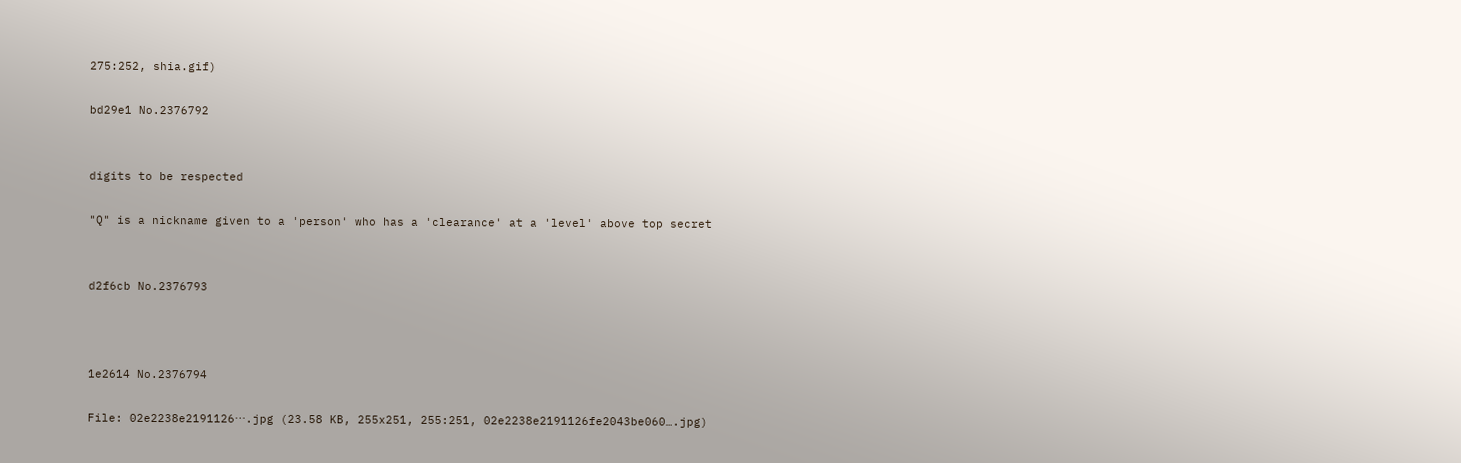275:252, shia.gif)

bd29e1 No.2376792


digits to be respected

"Q" is a nickname given to a 'person' who has a 'clearance' at a 'level' above top secret


d2f6cb No.2376793



1e2614 No.2376794

File: 02e2238e2191126⋯.jpg (23.58 KB, 255x251, 255:251, 02e2238e2191126fe2043be060….jpg)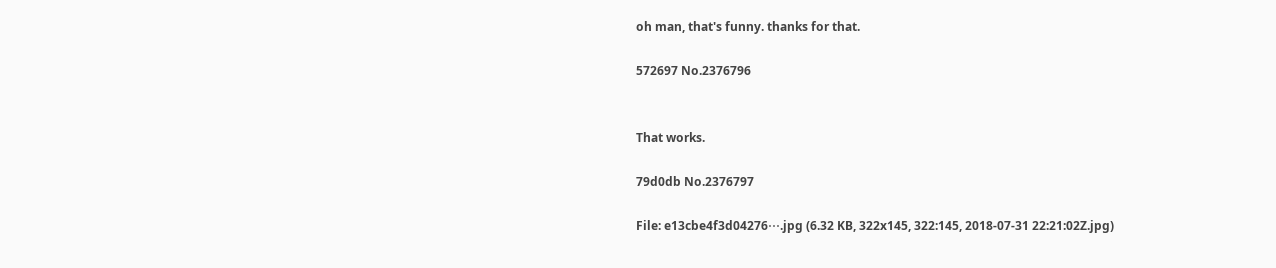oh man, that's funny. thanks for that.

572697 No.2376796


That works.

79d0db No.2376797

File: e13cbe4f3d04276⋯.jpg (6.32 KB, 322x145, 322:145, 2018-07-31 22:21:02Z.jpg)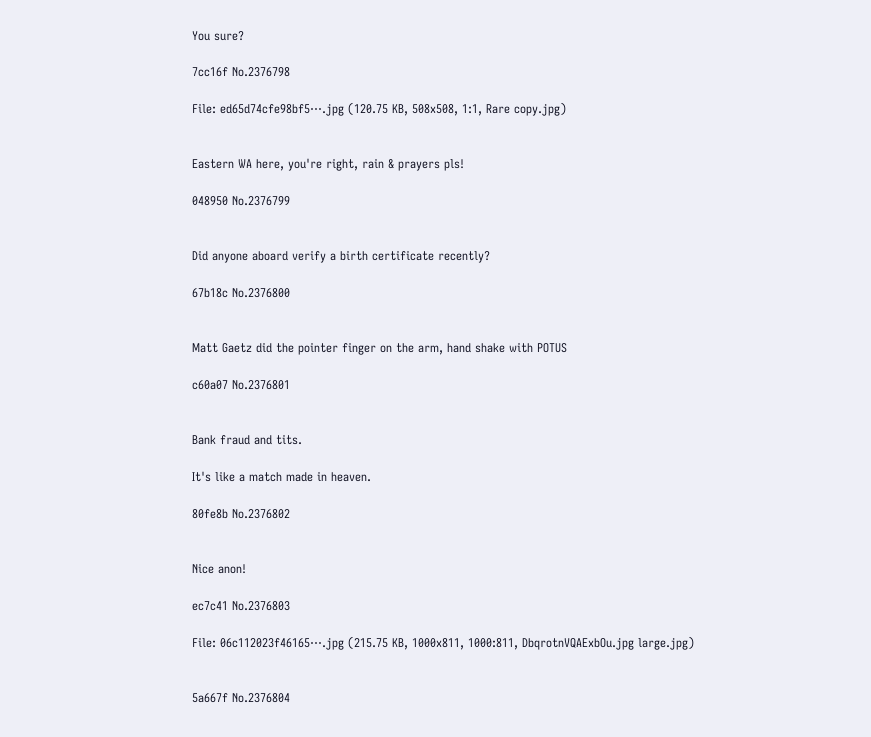You sure?

7cc16f No.2376798

File: ed65d74cfe98bf5⋯.jpg (120.75 KB, 508x508, 1:1, Rare copy.jpg)


Eastern WA here, you're right, rain & prayers pls!

048950 No.2376799


Did anyone aboard verify a birth certificate recently?

67b18c No.2376800


Matt Gaetz did the pointer finger on the arm, hand shake with POTUS

c60a07 No.2376801


Bank fraud and tits.

It's like a match made in heaven.

80fe8b No.2376802


Nice anon!

ec7c41 No.2376803

File: 06c112023f46165⋯.jpg (215.75 KB, 1000x811, 1000:811, DbqrotnVQAExbOu.jpg large.jpg)


5a667f No.2376804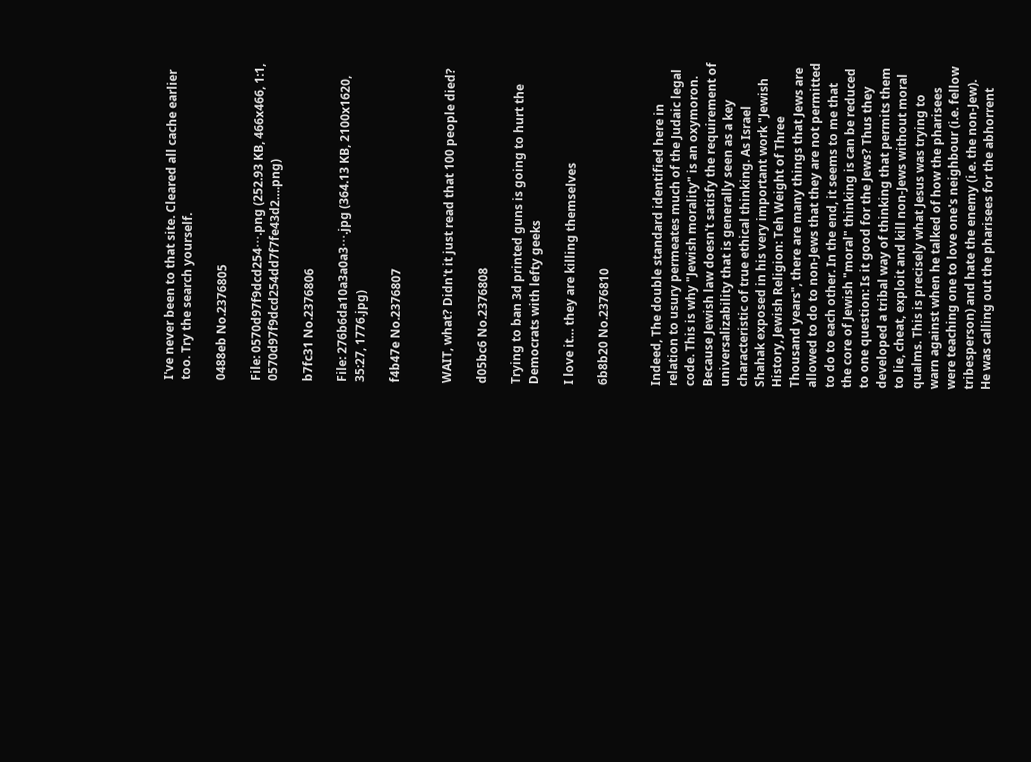I've never been to that site. Cleared all cache earlier too. Try the search yourself.

0488eb No.2376805

File: 0570d97f9dcd254⋯.png (252.93 KB, 466x466, 1:1, 0570d97f9dcd254dd7f7fe43d2….png)

b7fc31 No.2376806

File: 276b6da10a3a0a3⋯.jpg (364.13 KB, 2100x1620, 35:27, 1776.jpg)

f4b47e No.2376807


WAIT, what? Didn't it just read that 100 people died?

d05bc6 No.2376808

Trying to ban 3d printed guns is going to hurt the Democrats with lefty geeks

I love it… they are killing themselves

6b8b20 No.2376810


Indeed, The double standard identified here in relation to usury permeates much of the Judaic legal code. This is why "Jewish morality" is an oxymoron. Because Jewish law doesn't satisfy the requirement of universalizability that is generally seen as a key characteristic of true ethical thinking. As Israel Shahak exposed in his very important work "Jewish History, Jewish Religion: Teh Weight of Three Thousand years", there are many things that Jews are allowed to do to non-Jews that they are not permitted to do to each other. In the end, it seems to me that the core of Jewish "moral" thinking is can be reduced to one question: Is it good for the Jews? Thus they developed a tribal way of thinking that permits them to lie, cheat, exploit and kill non-Jews without moral qualms. This is precisely what Jesus was trying to warn against when he talked of how the pharisees were teaching one to love one's neighbour (i.e. fellow tribesperson) and hate the enemy (i.e. the non-Jew). He was calling out the pharisees for the abhorrent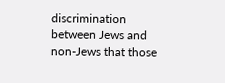discrimination between Jews and non-Jews that those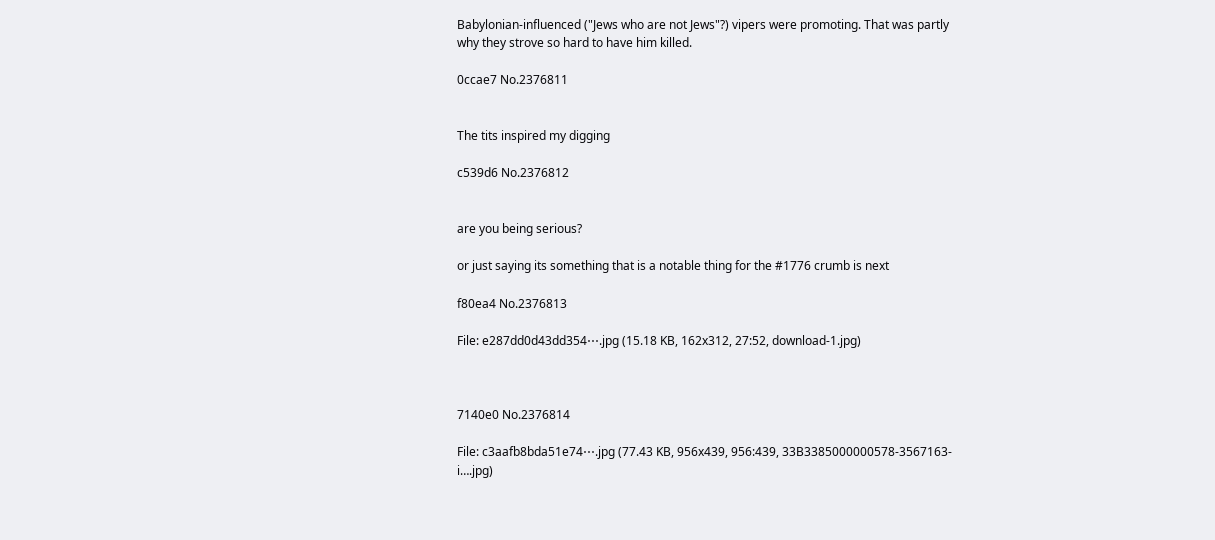Babylonian-influenced ("Jews who are not Jews"?) vipers were promoting. That was partly why they strove so hard to have him killed.

0ccae7 No.2376811


The tits inspired my digging

c539d6 No.2376812


are you being serious?

or just saying its something that is a notable thing for the #1776 crumb is next

f80ea4 No.2376813

File: e287dd0d43dd354⋯.jpg (15.18 KB, 162x312, 27:52, download-1.jpg)



7140e0 No.2376814

File: c3aafb8bda51e74⋯.jpg (77.43 KB, 956x439, 956:439, 33B3385000000578-3567163-i….jpg)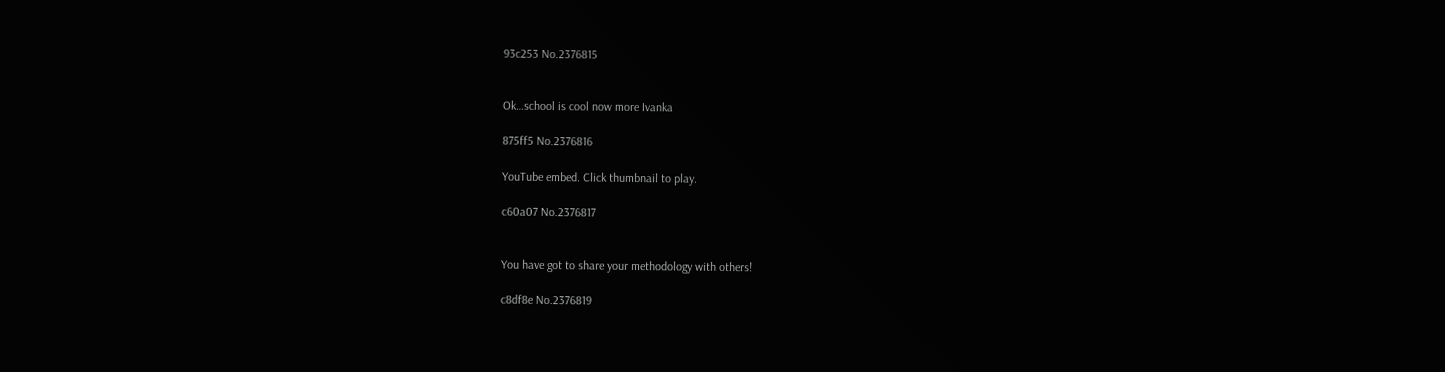93c253 No.2376815


Ok…school is cool now more Ivanka

875ff5 No.2376816

YouTube embed. Click thumbnail to play.

c60a07 No.2376817


You have got to share your methodology with others!

c8df8e No.2376819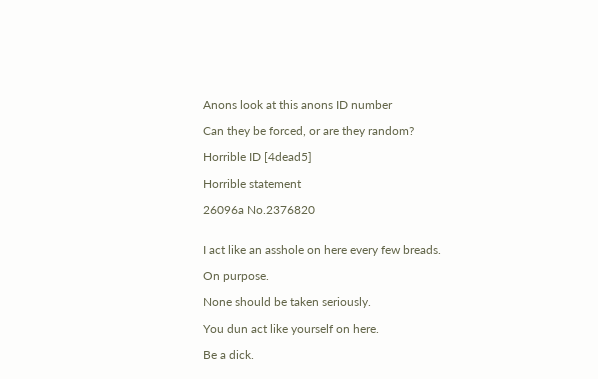Anons look at this anons ID number

Can they be forced, or are they random?

Horrible ID [4dead5]

Horrible statement

26096a No.2376820


I act like an asshole on here every few breads.

On purpose.

None should be taken seriously.

You dun act like yourself on here.

Be a dick.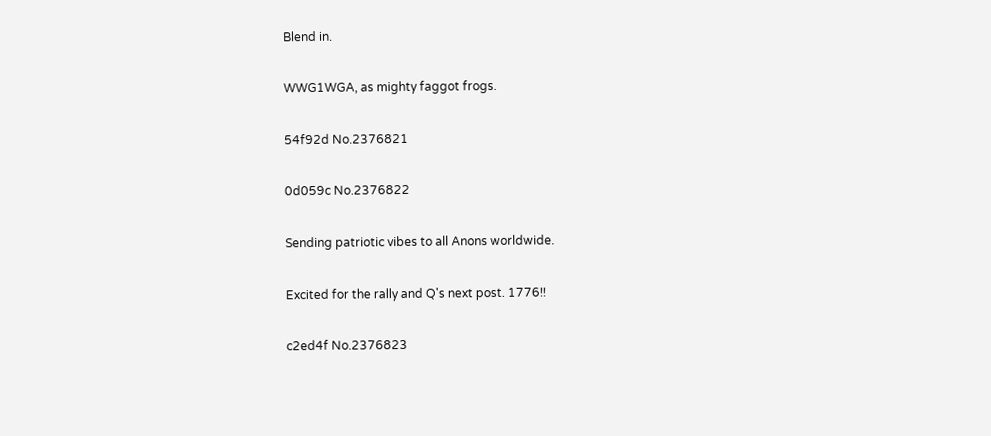Blend in.

WWG1WGA, as mighty faggot frogs.

54f92d No.2376821

0d059c No.2376822

Sending patriotic vibes to all Anons worldwide.

Excited for the rally and Q's next post. 1776!!

c2ed4f No.2376823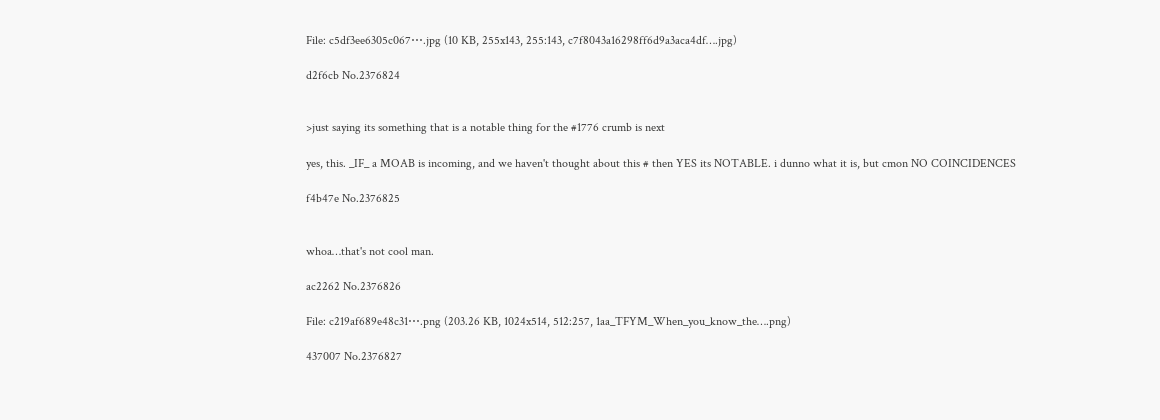File: c5df3ee6305c067⋯.jpg (10 KB, 255x143, 255:143, c7f8043a16298ff6d9a3aca4df….jpg)

d2f6cb No.2376824


>just saying its something that is a notable thing for the #1776 crumb is next

yes, this. _IF_ a MOAB is incoming, and we haven't thought about this # then YES its NOTABLE. i dunno what it is, but cmon NO COINCIDENCES

f4b47e No.2376825


whoa…that's not cool man.

ac2262 No.2376826

File: c219af689e48c31⋯.png (203.26 KB, 1024x514, 512:257, 1aa_TFYM_When_you_know_the….png)

437007 No.2376827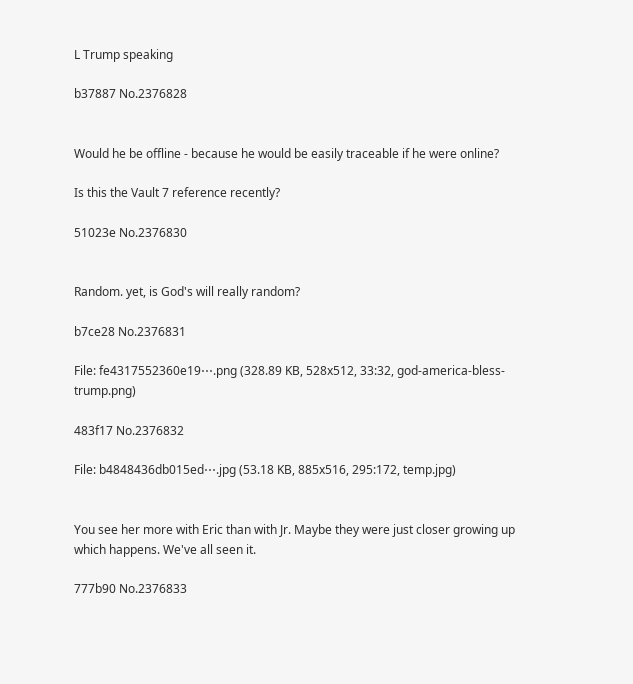L Trump speaking

b37887 No.2376828


Would he be offline - because he would be easily traceable if he were online?

Is this the Vault 7 reference recently?

51023e No.2376830


Random. yet, is God's will really random?

b7ce28 No.2376831

File: fe4317552360e19⋯.png (328.89 KB, 528x512, 33:32, god-america-bless-trump.png)

483f17 No.2376832

File: b4848436db015ed⋯.jpg (53.18 KB, 885x516, 295:172, temp.jpg)


You see her more with Eric than with Jr. Maybe they were just closer growing up which happens. We've all seen it.

777b90 No.2376833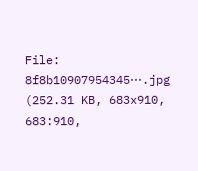File: 8f8b10907954345⋯.jpg (252.31 KB, 683x910, 683:910,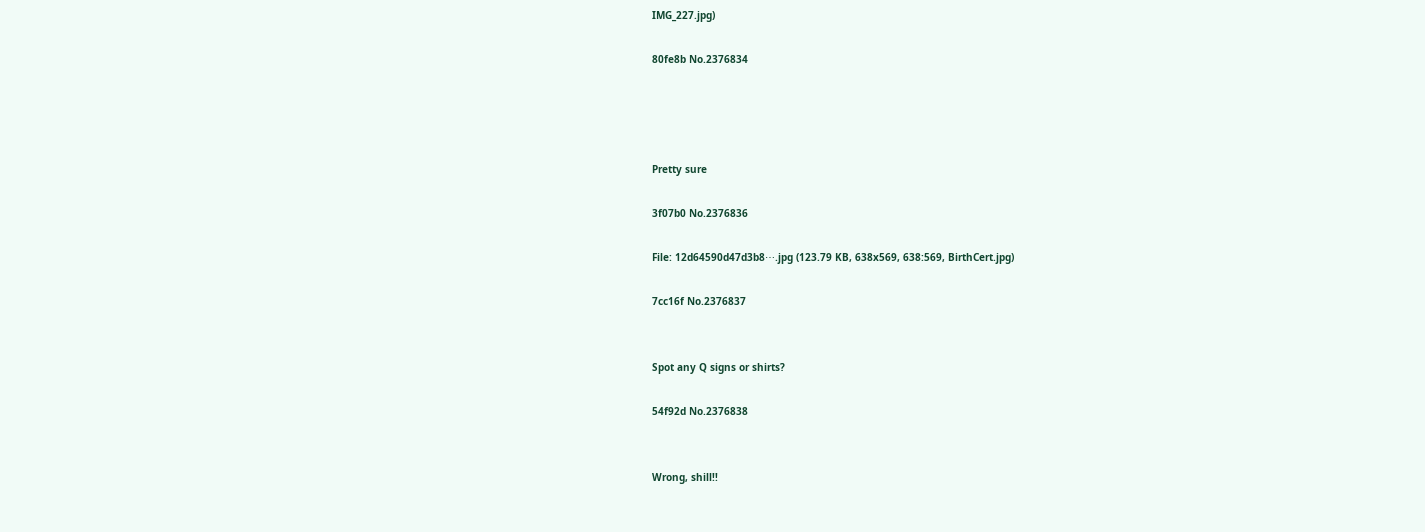IMG_227.jpg)

80fe8b No.2376834




Pretty sure

3f07b0 No.2376836

File: 12d64590d47d3b8⋯.jpg (123.79 KB, 638x569, 638:569, BirthCert.jpg)

7cc16f No.2376837


Spot any Q signs or shirts?

54f92d No.2376838


Wrong, shill!!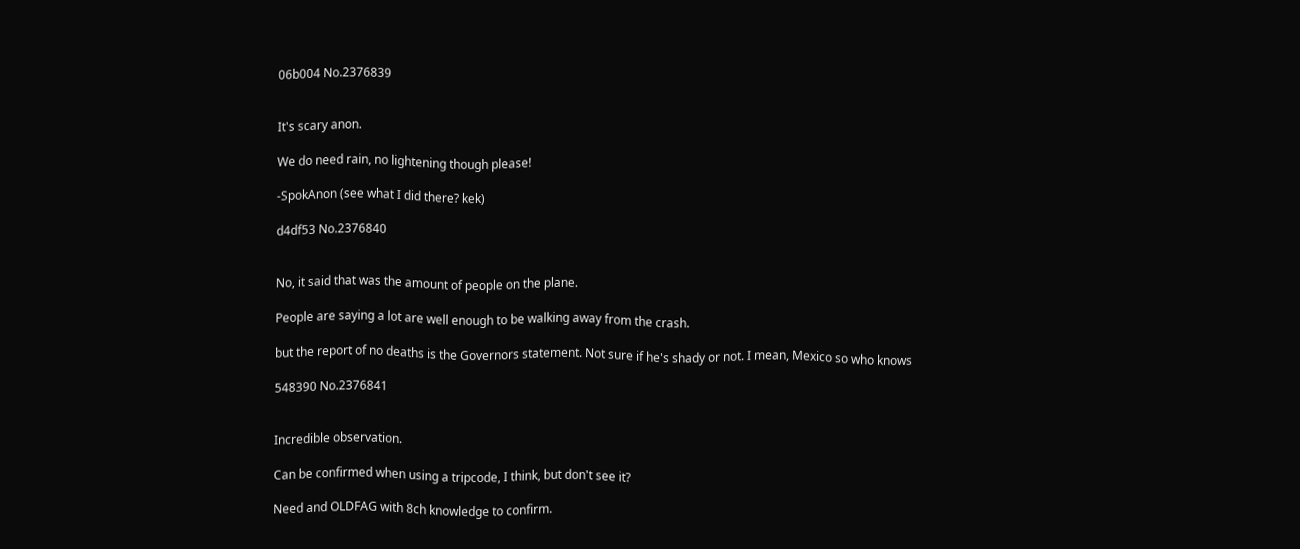06b004 No.2376839


It's scary anon.

We do need rain, no lightening though please!

-SpokAnon (see what I did there? kek)

d4df53 No.2376840


No, it said that was the amount of people on the plane.

People are saying a lot are well enough to be walking away from the crash.

but the report of no deaths is the Governors statement. Not sure if he's shady or not. I mean, Mexico so who knows

548390 No.2376841


Incredible observation.

Can be confirmed when using a tripcode, I think, but don't see it?

Need and OLDFAG with 8ch knowledge to confirm.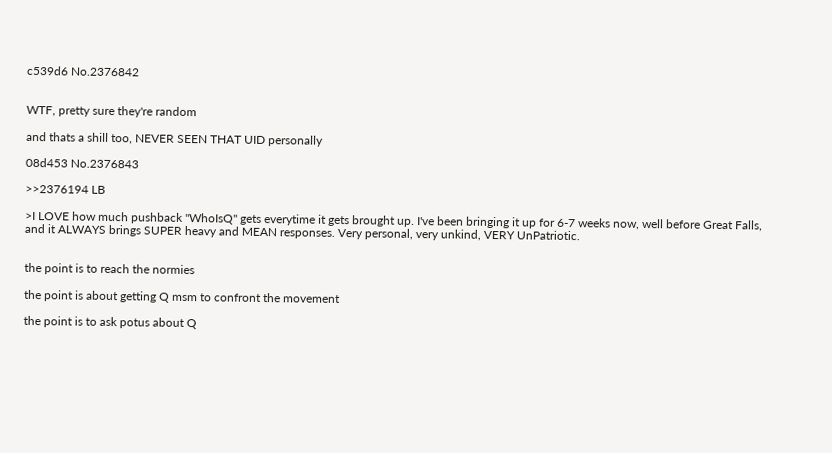c539d6 No.2376842


WTF, pretty sure they're random

and thats a shill too, NEVER SEEN THAT UID personally

08d453 No.2376843

>>2376194 LB

>I LOVE how much pushback "WhoIsQ" gets everytime it gets brought up. I've been bringing it up for 6-7 weeks now, well before Great Falls, and it ALWAYS brings SUPER heavy and MEAN responses. Very personal, very unkind, VERY UnPatriotic.


the point is to reach the normies

the point is about getting Q msm to confront the movement

the point is to ask potus about Q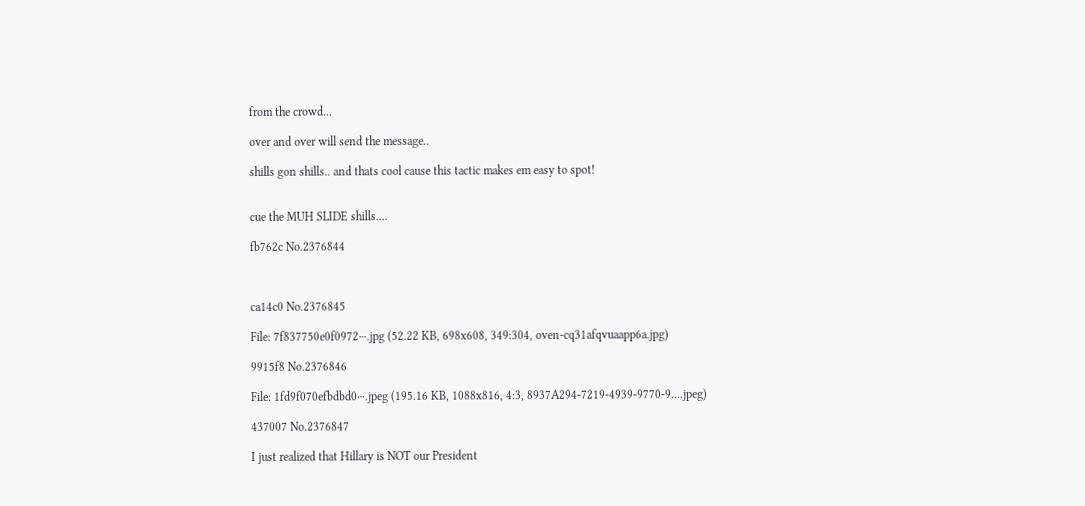from the crowd...

over and over will send the message..

shills gon shills.. and thats cool cause this tactic makes em easy to spot!


cue the MUH SLIDE shills....

fb762c No.2376844



ca14c0 No.2376845

File: 7f837750e0f0972⋯.jpg (52.22 KB, 698x608, 349:304, oven-cq31afqvuaapp6a.jpg)

9915f8 No.2376846

File: 1fd9f070efbdbd0⋯.jpeg (195.16 KB, 1088x816, 4:3, 8937A294-7219-4939-9770-9….jpeg)

437007 No.2376847

I just realized that Hillary is NOT our President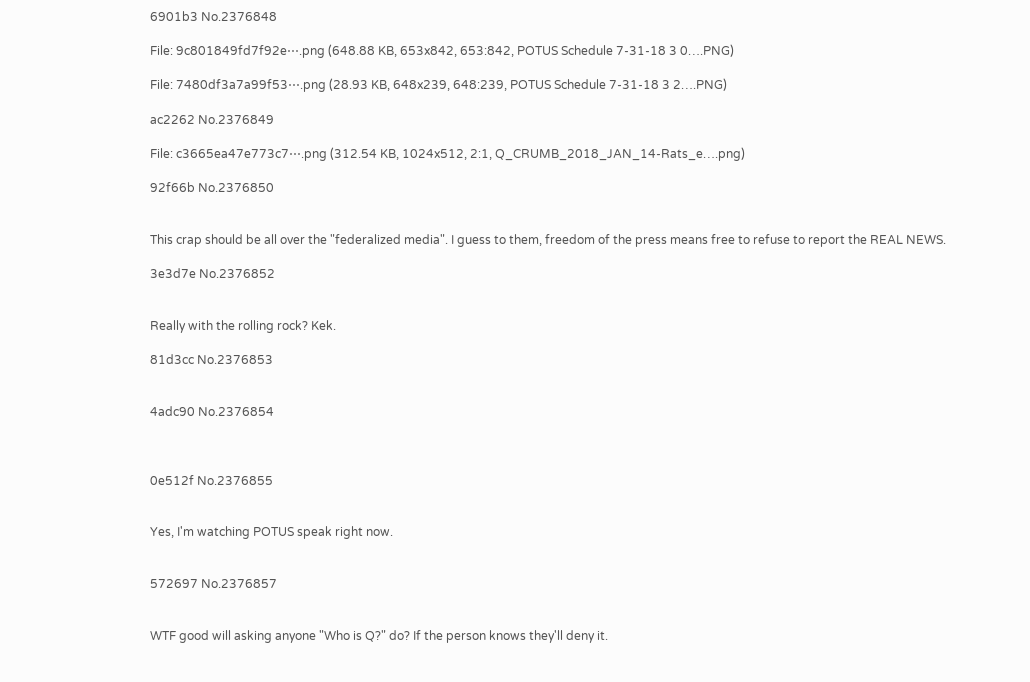6901b3 No.2376848

File: 9c801849fd7f92e⋯.png (648.88 KB, 653x842, 653:842, POTUS Schedule 7-31-18 3 0….PNG)

File: 7480df3a7a99f53⋯.png (28.93 KB, 648x239, 648:239, POTUS Schedule 7-31-18 3 2….PNG)

ac2262 No.2376849

File: c3665ea47e773c7⋯.png (312.54 KB, 1024x512, 2:1, Q_CRUMB_2018_JAN_14-Rats_e….png)

92f66b No.2376850


This crap should be all over the "federalized media". I guess to them, freedom of the press means free to refuse to report the REAL NEWS.

3e3d7e No.2376852


Really with the rolling rock? Kek.

81d3cc No.2376853


4adc90 No.2376854



0e512f No.2376855


Yes, I'm watching POTUS speak right now.


572697 No.2376857


WTF good will asking anyone "Who is Q?" do? If the person knows they'll deny it.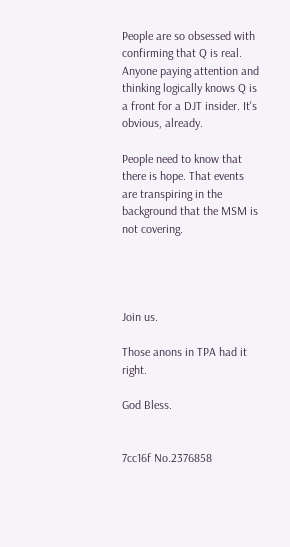People are so obsessed with confirming that Q is real. Anyone paying attention and thinking logically knows Q is a front for a DJT insider. It's obvious, already.

People need to know that there is hope. That events are transpiring in the background that the MSM is not covering.




Join us.

Those anons in TPA had it right.

God Bless.


7cc16f No.2376858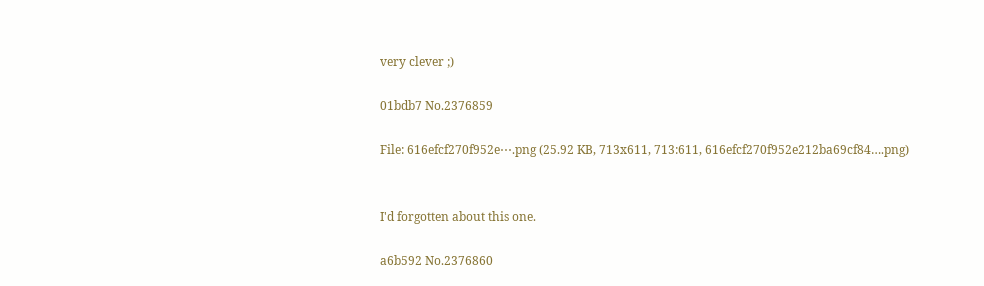very clever ;)

01bdb7 No.2376859

File: 616efcf270f952e⋯.png (25.92 KB, 713x611, 713:611, 616efcf270f952e212ba69cf84….png)


I'd forgotten about this one.

a6b592 No.2376860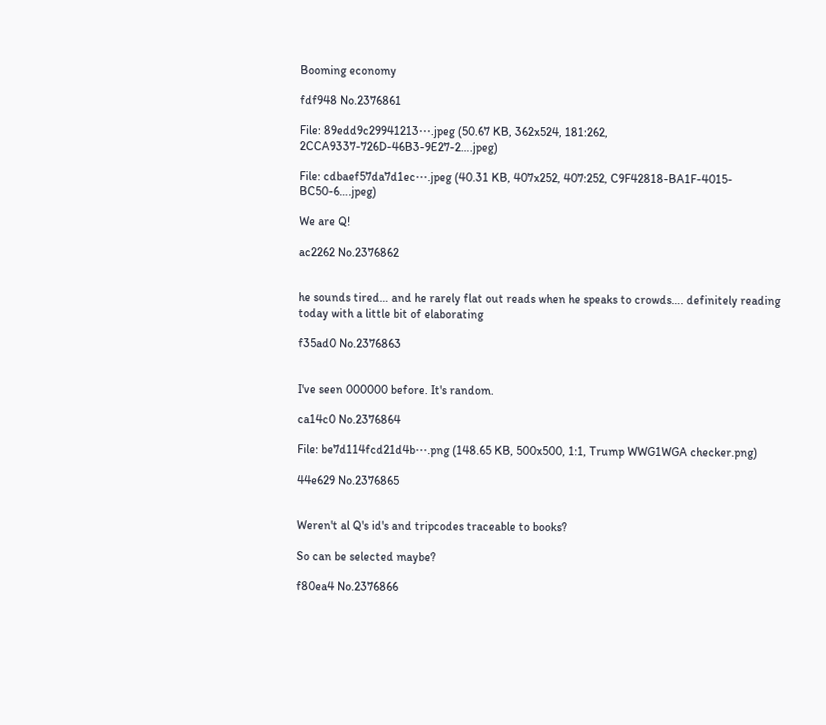Booming economy

fdf948 No.2376861

File: 89edd9c29941213⋯.jpeg (50.67 KB, 362x524, 181:262, 2CCA9337-726D-46B3-9E27-2….jpeg)

File: cdbaef57da7d1ec⋯.jpeg (40.31 KB, 407x252, 407:252, C9F42818-BA1F-4015-BC50-6….jpeg)

We are Q!

ac2262 No.2376862


he sounds tired… and he rarely flat out reads when he speaks to crowds…. definitely reading today with a little bit of elaborating

f35ad0 No.2376863


I've seen 000000 before. It's random.

ca14c0 No.2376864

File: be7d114fcd21d4b⋯.png (148.65 KB, 500x500, 1:1, Trump WWG1WGA checker.png)

44e629 No.2376865


Weren't al Q's id's and tripcodes traceable to books?

So can be selected maybe?

f80ea4 No.2376866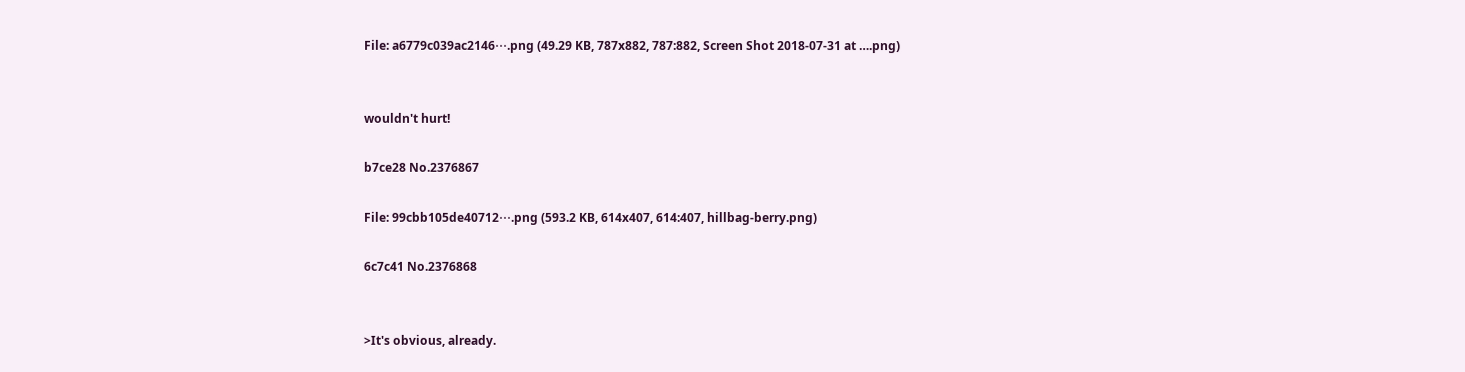File: a6779c039ac2146⋯.png (49.29 KB, 787x882, 787:882, Screen Shot 2018-07-31 at ….png)


wouldn't hurt!

b7ce28 No.2376867

File: 99cbb105de40712⋯.png (593.2 KB, 614x407, 614:407, hillbag-berry.png)

6c7c41 No.2376868


>It's obvious, already.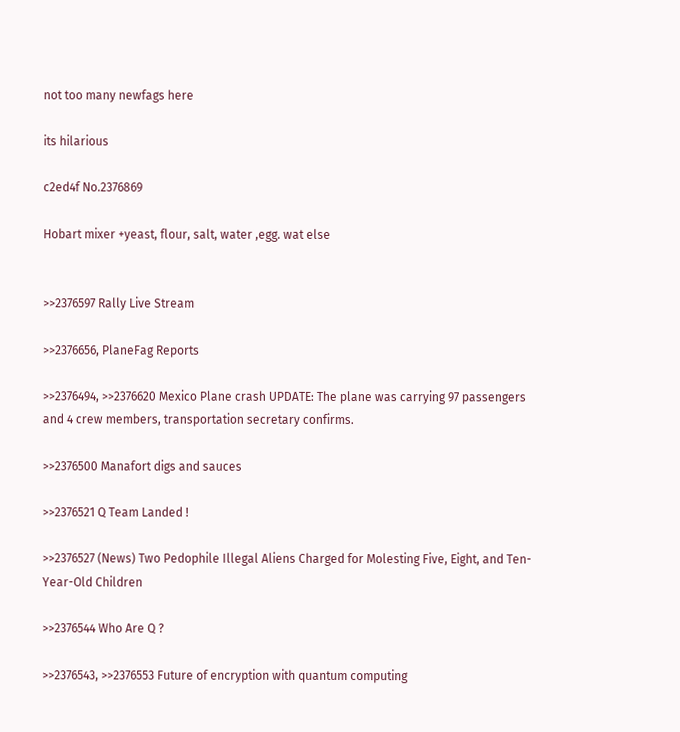not too many newfags here

its hilarious

c2ed4f No.2376869

Hobart mixer +yeast, flour, salt, water ,egg. wat else


>>2376597 Rally Live Stream

>>2376656, PlaneFag Reports

>>2376494, >>2376620 Mexico Plane crash UPDATE: The plane was carrying 97 passengers and 4 crew members, transportation secretary confirms.

>>2376500 Manafort digs and sauces

>>2376521 Q Team Landed !

>>2376527 (News) Two Pedophile Illegal Aliens Charged for Molesting Five, Eight, and Ten-Year-Old Children

>>2376544 Who Are Q ?

>>2376543, >>2376553 Future of encryption with quantum computing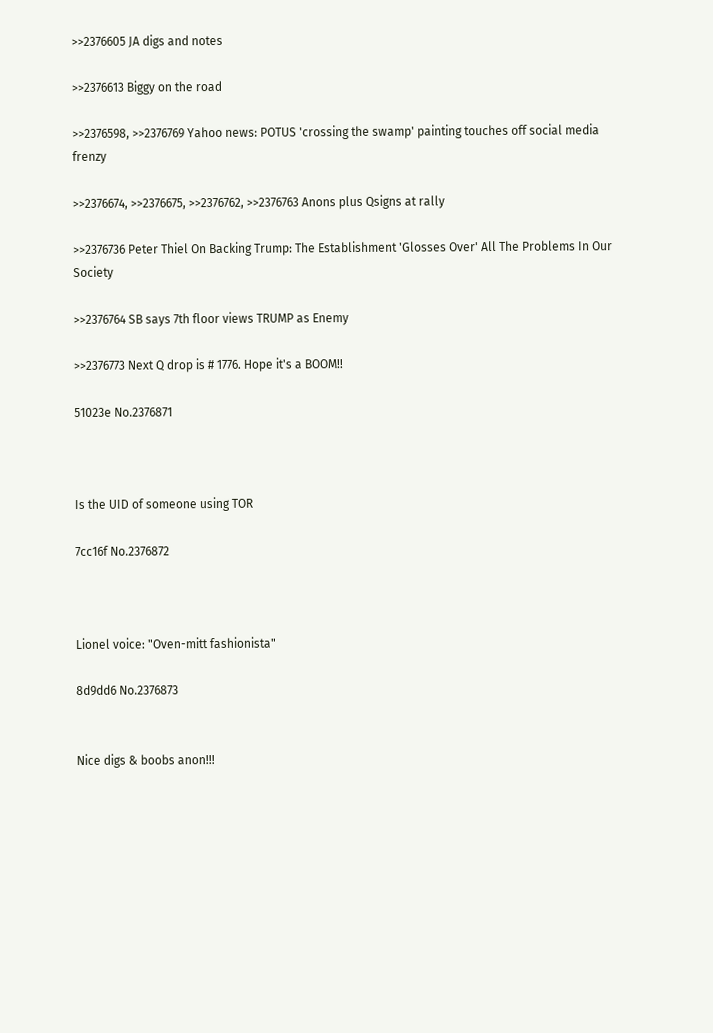>>2376605 JA digs and notes

>>2376613 Biggy on the road

>>2376598, >>2376769 Yahoo news: POTUS 'crossing the swamp' painting touches off social media frenzy

>>2376674, >>2376675, >>2376762, >>2376763 Anons plus Qsigns at rally

>>2376736 Peter Thiel On Backing Trump: The Establishment 'Glosses Over' All The Problems In Our Society

>>2376764 SB says 7th floor views TRUMP as Enemy

>>2376773 Next Q drop is # 1776. Hope it's a BOOM!!

51023e No.2376871



Is the UID of someone using TOR

7cc16f No.2376872



Lionel voice: "Oven-mitt fashionista"

8d9dd6 No.2376873


Nice digs & boobs anon!!!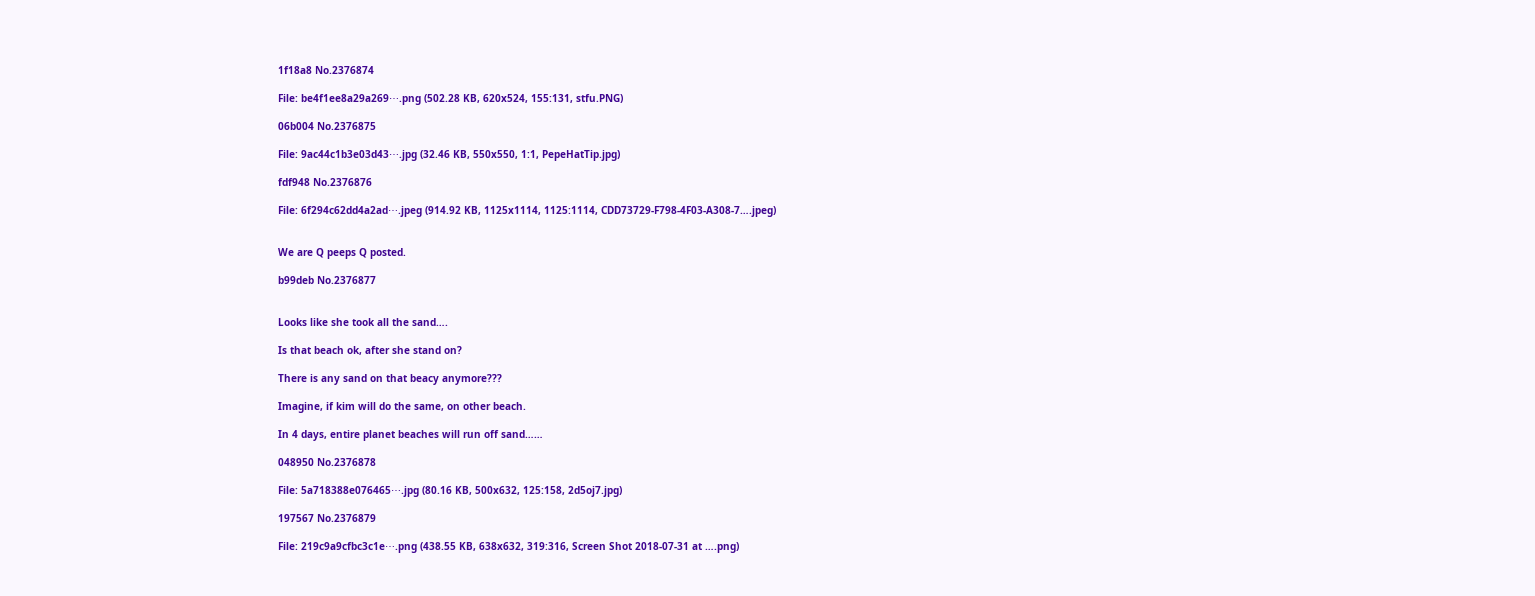1f18a8 No.2376874

File: be4f1ee8a29a269⋯.png (502.28 KB, 620x524, 155:131, stfu.PNG)

06b004 No.2376875

File: 9ac44c1b3e03d43⋯.jpg (32.46 KB, 550x550, 1:1, PepeHatTip.jpg)

fdf948 No.2376876

File: 6f294c62dd4a2ad⋯.jpeg (914.92 KB, 1125x1114, 1125:1114, CDD73729-F798-4F03-A308-7….jpeg)


We are Q peeps Q posted.

b99deb No.2376877


Looks like she took all the sand….

Is that beach ok, after she stand on?

There is any sand on that beacy anymore???

Imagine, if kim will do the same, on other beach.

In 4 days, entire planet beaches will run off sand……

048950 No.2376878

File: 5a718388e076465⋯.jpg (80.16 KB, 500x632, 125:158, 2d5oj7.jpg)

197567 No.2376879

File: 219c9a9cfbc3c1e⋯.png (438.55 KB, 638x632, 319:316, Screen Shot 2018-07-31 at ….png)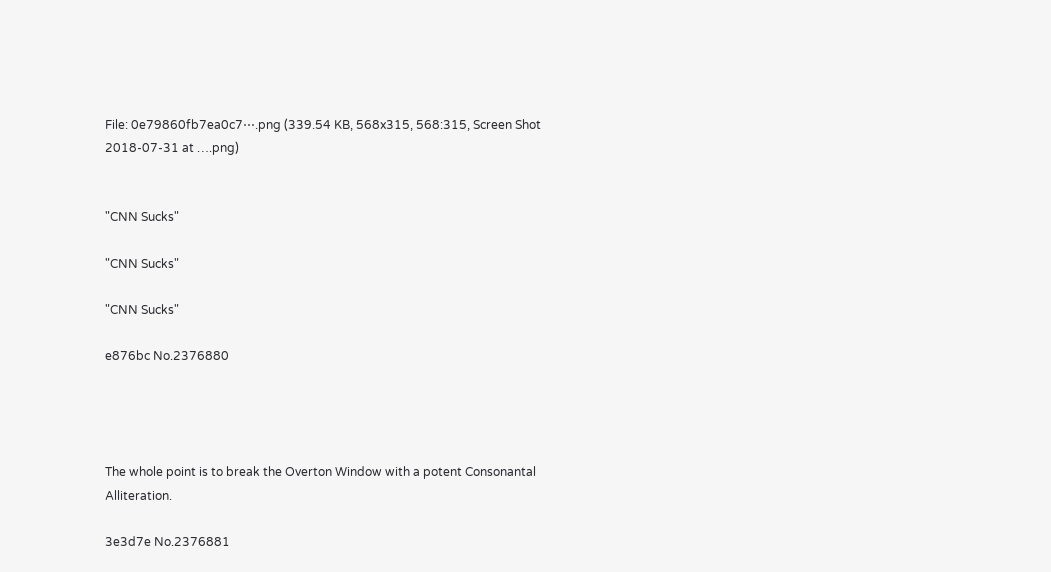File: 0e79860fb7ea0c7⋯.png (339.54 KB, 568x315, 568:315, Screen Shot 2018-07-31 at ….png)


"CNN Sucks"

"CNN Sucks"

"CNN Sucks"

e876bc No.2376880




The whole point is to break the Overton Window with a potent Consonantal Alliteration.

3e3d7e No.2376881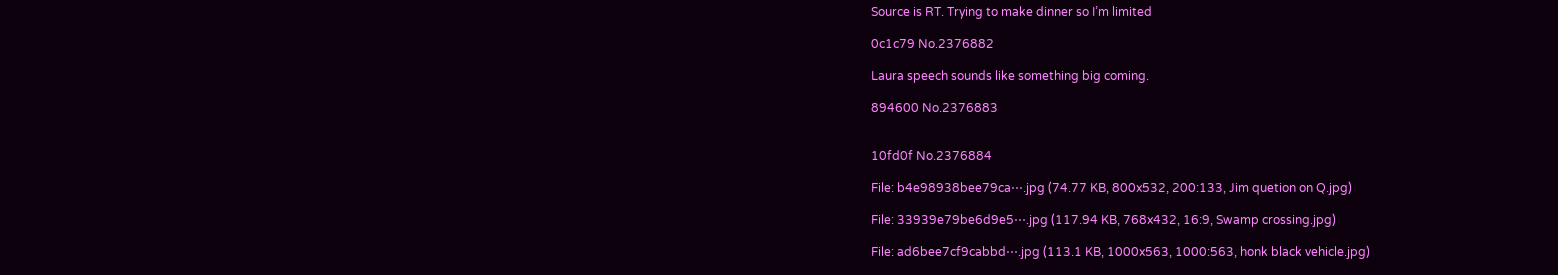Source is RT. Trying to make dinner so I’m limited

0c1c79 No.2376882

Laura speech sounds like something big coming.

894600 No.2376883


10fd0f No.2376884

File: b4e98938bee79ca⋯.jpg (74.77 KB, 800x532, 200:133, Jim quetion on Q.jpg)

File: 33939e79be6d9e5⋯.jpg (117.94 KB, 768x432, 16:9, Swamp crossing.jpg)

File: ad6bee7cf9cabbd⋯.jpg (113.1 KB, 1000x563, 1000:563, honk black vehicle.jpg)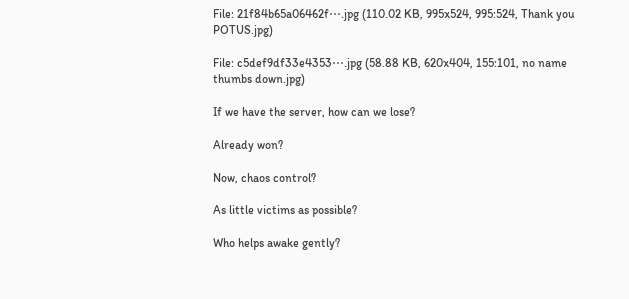File: 21f84b65a06462f⋯.jpg (110.02 KB, 995x524, 995:524, Thank you POTUS.jpg)

File: c5def9df33e4353⋯.jpg (58.88 KB, 620x404, 155:101, no name thumbs down.jpg)

If we have the server, how can we lose?

Already won?

Now, chaos control?

As little victims as possible?

Who helps awake gently?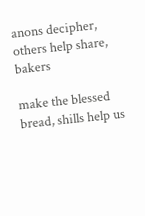anons decipher, others help share, bakers

make the blessed bread, shills help us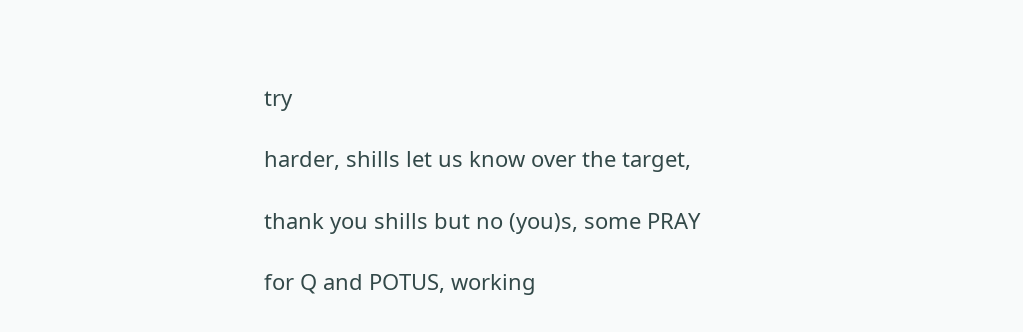try

harder, shills let us know over the target,

thank you shills but no (you)s, some PRAY

for Q and POTUS, working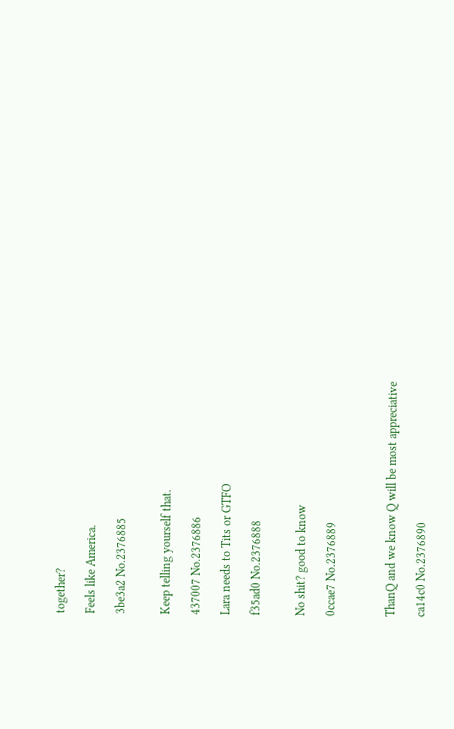together?

Feels like America.

3be3a2 No.2376885


Keep telling yourself that.

437007 No.2376886

Lara needs to Tits or GTFO

f35ad0 No.2376888


No shit? good to know

0ccae7 No.2376889



ThanQ and we know Q will be most appreciative

ca14c0 No.2376890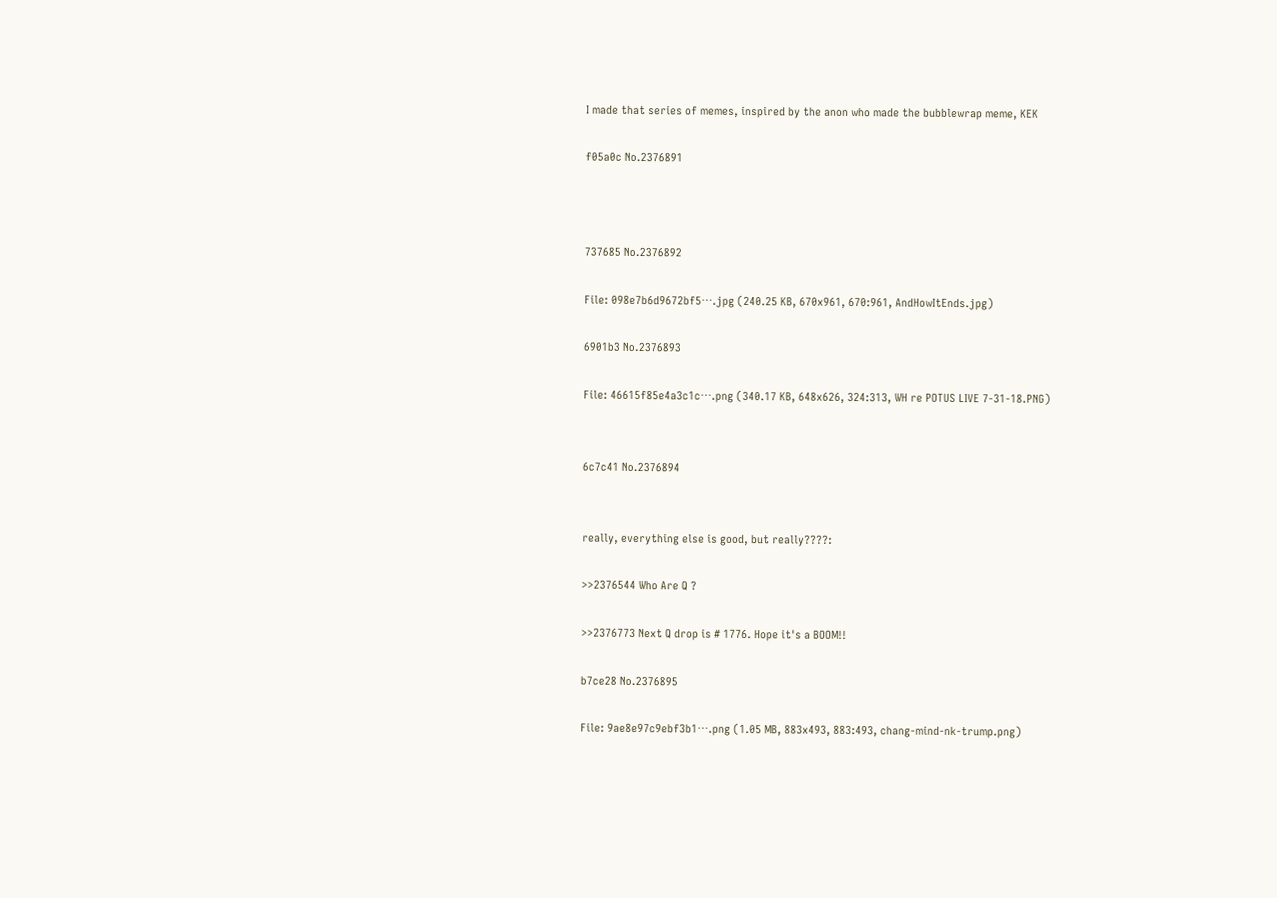I made that series of memes, inspired by the anon who made the bubblewrap meme, KEK

f05a0c No.2376891



737685 No.2376892

File: 098e7b6d9672bf5⋯.jpg (240.25 KB, 670x961, 670:961, AndHowItEnds.jpg)

6901b3 No.2376893

File: 46615f85e4a3c1c⋯.png (340.17 KB, 648x626, 324:313, WH re POTUS LIVE 7-31-18.PNG)


6c7c41 No.2376894


really, everything else is good, but really????:

>>2376544 Who Are Q ?

>>2376773 Next Q drop is # 1776. Hope it's a BOOM!!

b7ce28 No.2376895

File: 9ae8e97c9ebf3b1⋯.png (1.05 MB, 883x493, 883:493, chang-mind-nk-trump.png)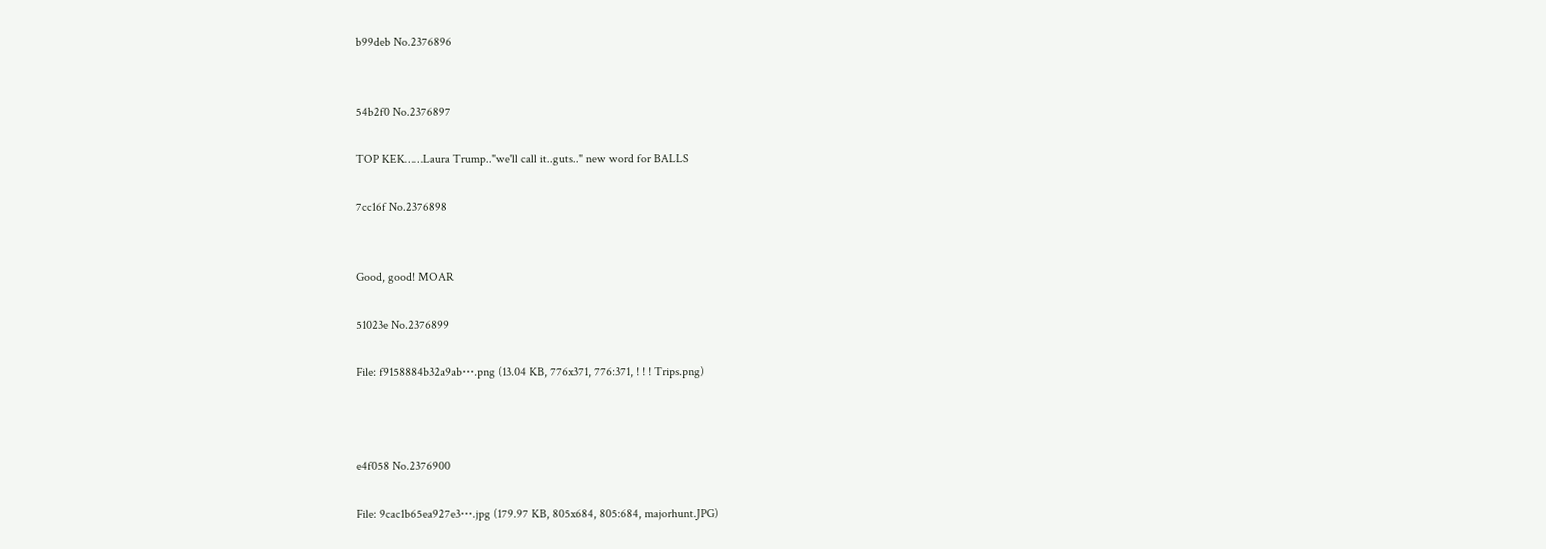b99deb No.2376896


54b2f0 No.2376897

TOP KEK……Laura Trump.."we'll call it..guts.." new word for BALLS

7cc16f No.2376898


Good, good! MOAR

51023e No.2376899

File: f9158884b32a9ab⋯.png (13.04 KB, 776x371, 776:371, ! ! ! Trips.png)



e4f058 No.2376900

File: 9cac1b65ea927e3⋯.jpg (179.97 KB, 805x684, 805:684, majorhunt.JPG)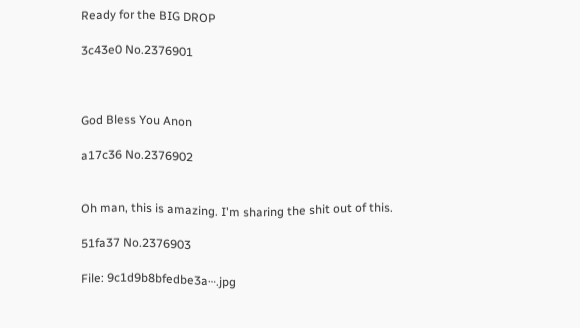Ready for the BIG DROP

3c43e0 No.2376901



God Bless You Anon

a17c36 No.2376902


Oh man, this is amazing. I'm sharing the shit out of this.

51fa37 No.2376903

File: 9c1d9b8bfedbe3a⋯.jpg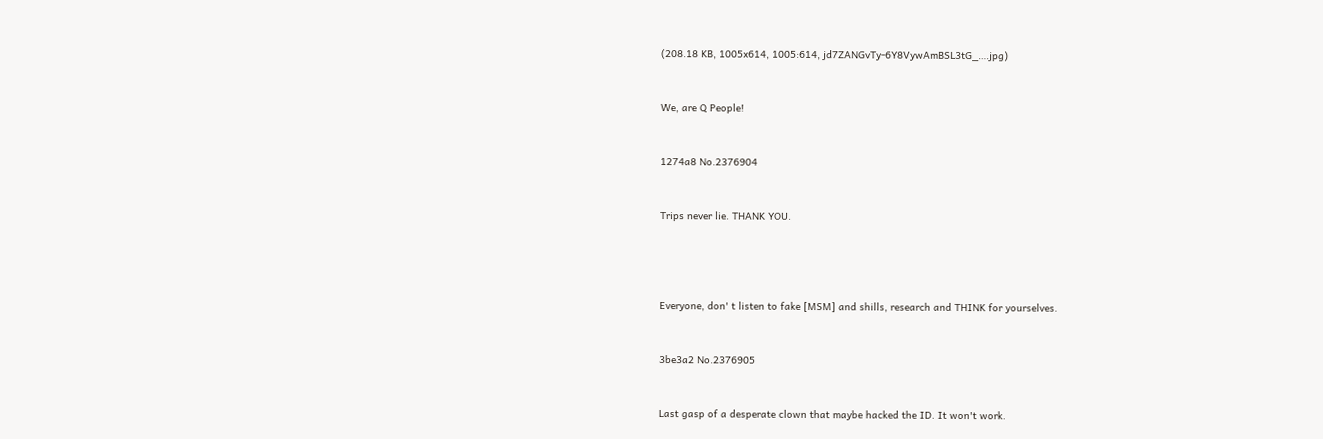(208.18 KB, 1005x614, 1005:614, jd7ZANGvTy-6Y8VywAmBSL3tG_….jpg)


We, are Q People!


1274a8 No.2376904


Trips never lie. THANK YOU.




Everyone, don' t listen to fake [MSM] and shills, research and THINK for yourselves.


3be3a2 No.2376905


Last gasp of a desperate clown that maybe hacked the ID. It won't work.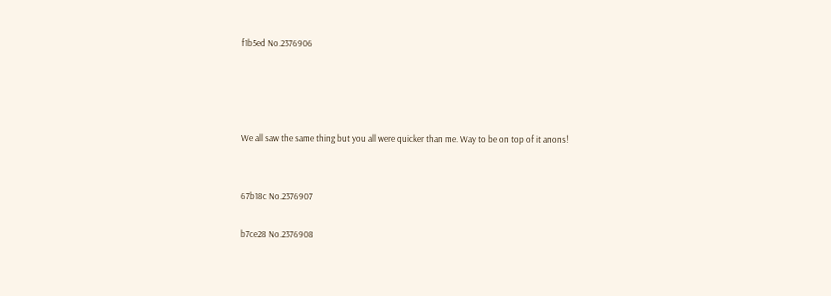f1b5ed No.2376906




We all saw the same thing but you all were quicker than me. Way to be on top of it anons!


67b18c No.2376907

b7ce28 No.2376908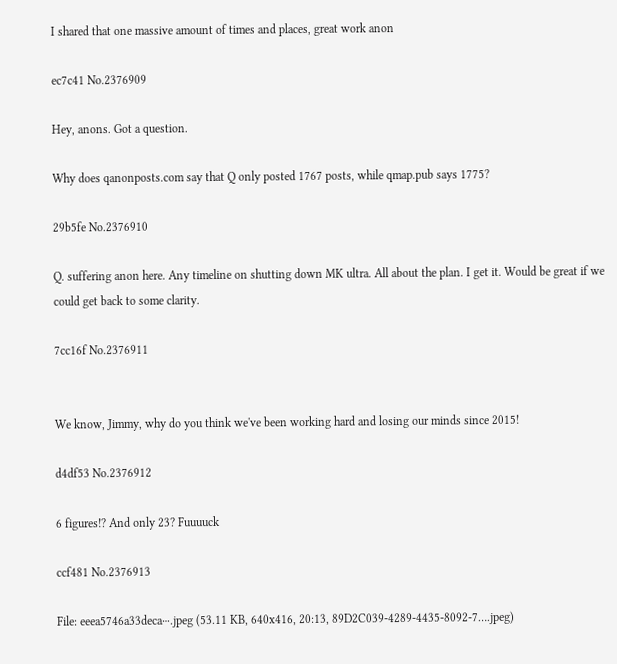I shared that one massive amount of times and places, great work anon

ec7c41 No.2376909

Hey, anons. Got a question.

Why does qanonposts.com say that Q only posted 1767 posts, while qmap.pub says 1775?

29b5fe No.2376910

Q. suffering anon here. Any timeline on shutting down MK ultra. All about the plan. I get it. Would be great if we could get back to some clarity.

7cc16f No.2376911


We know, Jimmy, why do you think we've been working hard and losing our minds since 2015!

d4df53 No.2376912

6 figures!? And only 23? Fuuuuck

ccf481 No.2376913

File: eeea5746a33deca⋯.jpeg (53.11 KB, 640x416, 20:13, 89D2C039-4289-4435-8092-7….jpeg)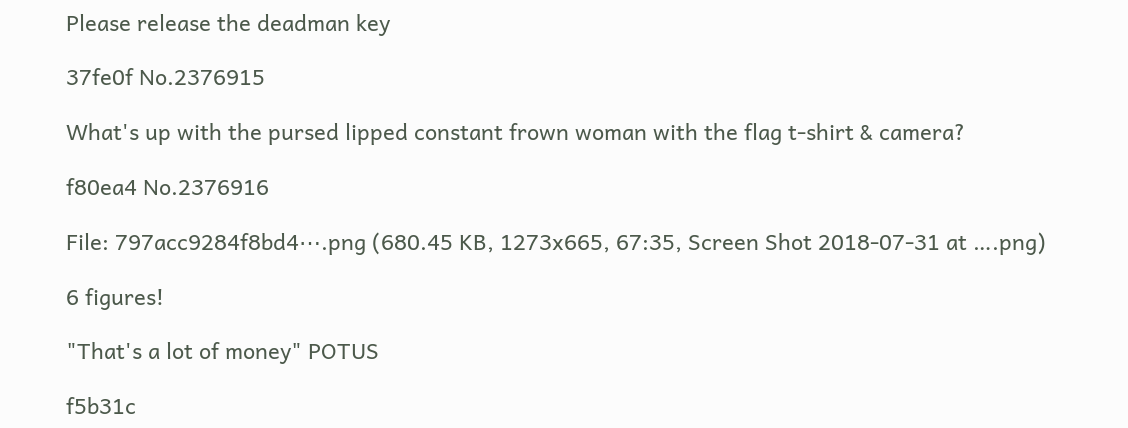Please release the deadman key

37fe0f No.2376915

What's up with the pursed lipped constant frown woman with the flag t-shirt & camera?

f80ea4 No.2376916

File: 797acc9284f8bd4⋯.png (680.45 KB, 1273x665, 67:35, Screen Shot 2018-07-31 at ….png)

6 figures!

"That's a lot of money" POTUS

f5b31c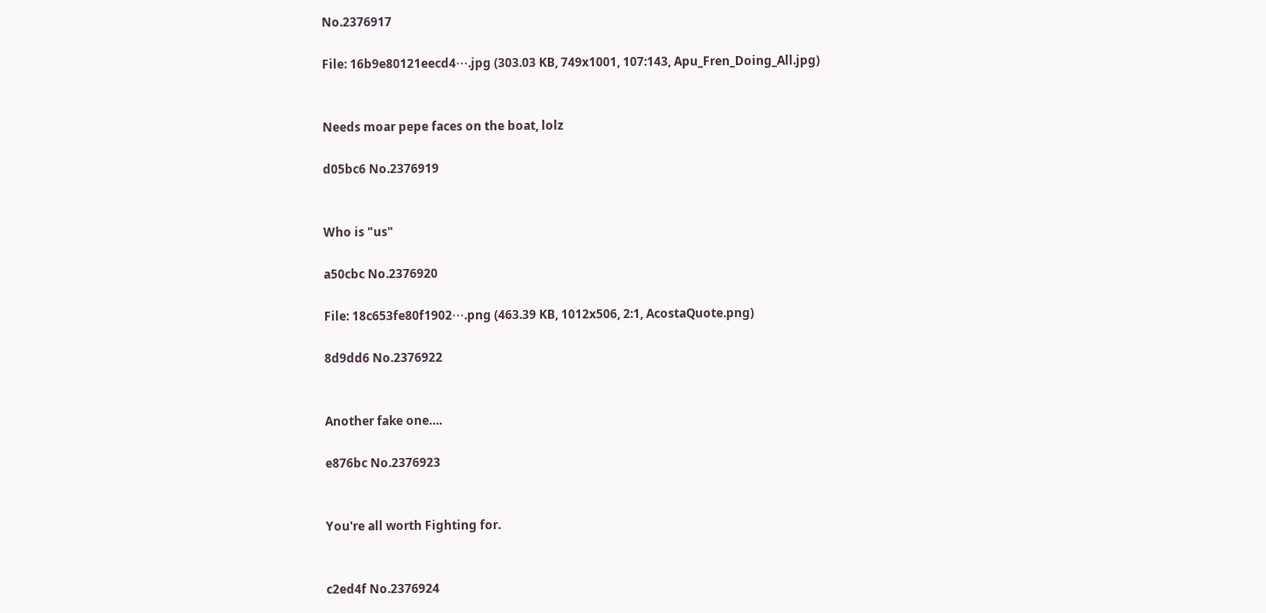No.2376917

File: 16b9e80121eecd4⋯.jpg (303.03 KB, 749x1001, 107:143, Apu_Fren_Doing_All.jpg)


Needs moar pepe faces on the boat, lolz

d05bc6 No.2376919


Who is "us"

a50cbc No.2376920

File: 18c653fe80f1902⋯.png (463.39 KB, 1012x506, 2:1, AcostaQuote.png)

8d9dd6 No.2376922


Another fake one….

e876bc No.2376923


You're all worth Fighting for.


c2ed4f No.2376924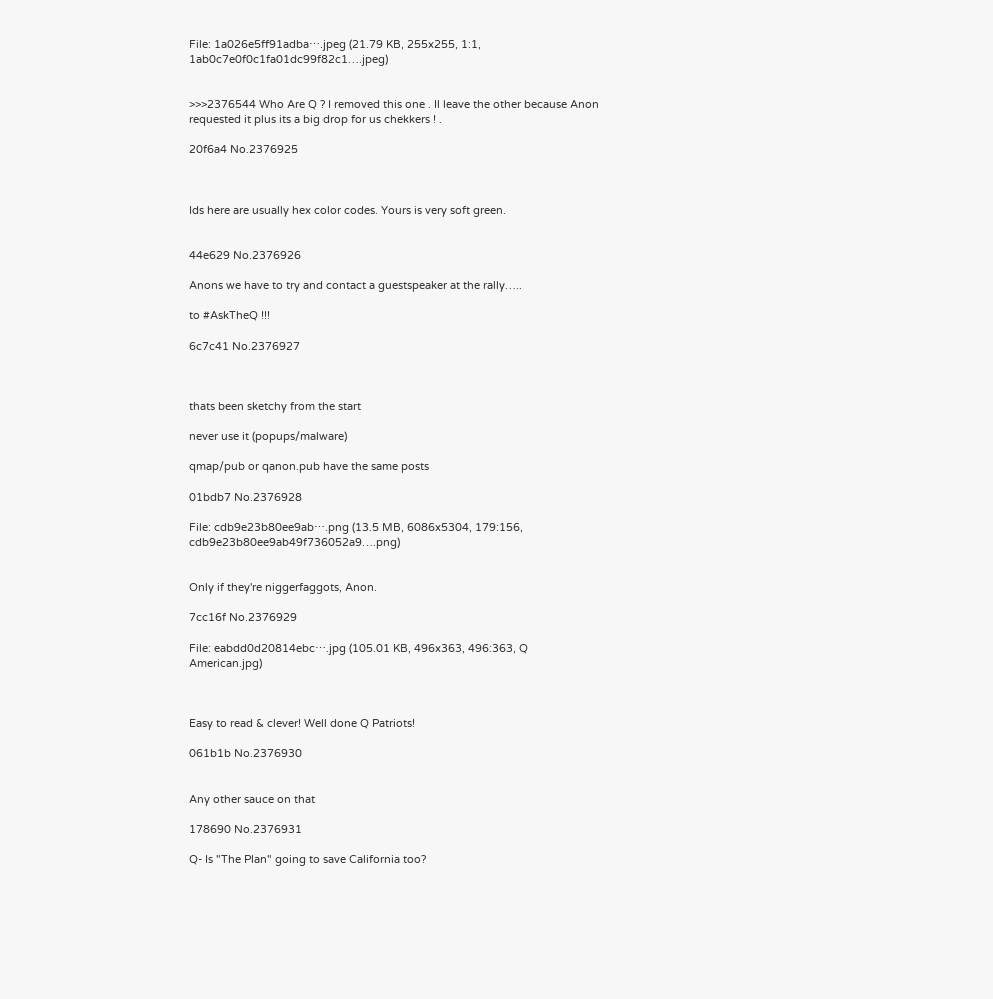File: 1a026e5ff91adba⋯.jpeg (21.79 KB, 255x255, 1:1, 1ab0c7e0f0c1fa01dc99f82c1….jpeg)


>>>2376544 Who Are Q ? I removed this one . Il leave the other because Anon requested it plus its a big drop for us chekkers ! .

20f6a4 No.2376925



Ids here are usually hex color codes. Yours is very soft green.


44e629 No.2376926

Anons we have to try and contact a guestspeaker at the rally…..

to #AskTheQ !!!

6c7c41 No.2376927



thats been sketchy from the start

never use it (popups/malware)

qmap/pub or qanon.pub have the same posts

01bdb7 No.2376928

File: cdb9e23b80ee9ab⋯.png (13.5 MB, 6086x5304, 179:156, cdb9e23b80ee9ab49f736052a9….png)


Only if they're niggerfaggots, Anon.

7cc16f No.2376929

File: eabdd0d20814ebc⋯.jpg (105.01 KB, 496x363, 496:363, Q American.jpg)



Easy to read & clever! Well done Q Patriots!

061b1b No.2376930


Any other sauce on that

178690 No.2376931

Q- Is "The Plan" going to save California too?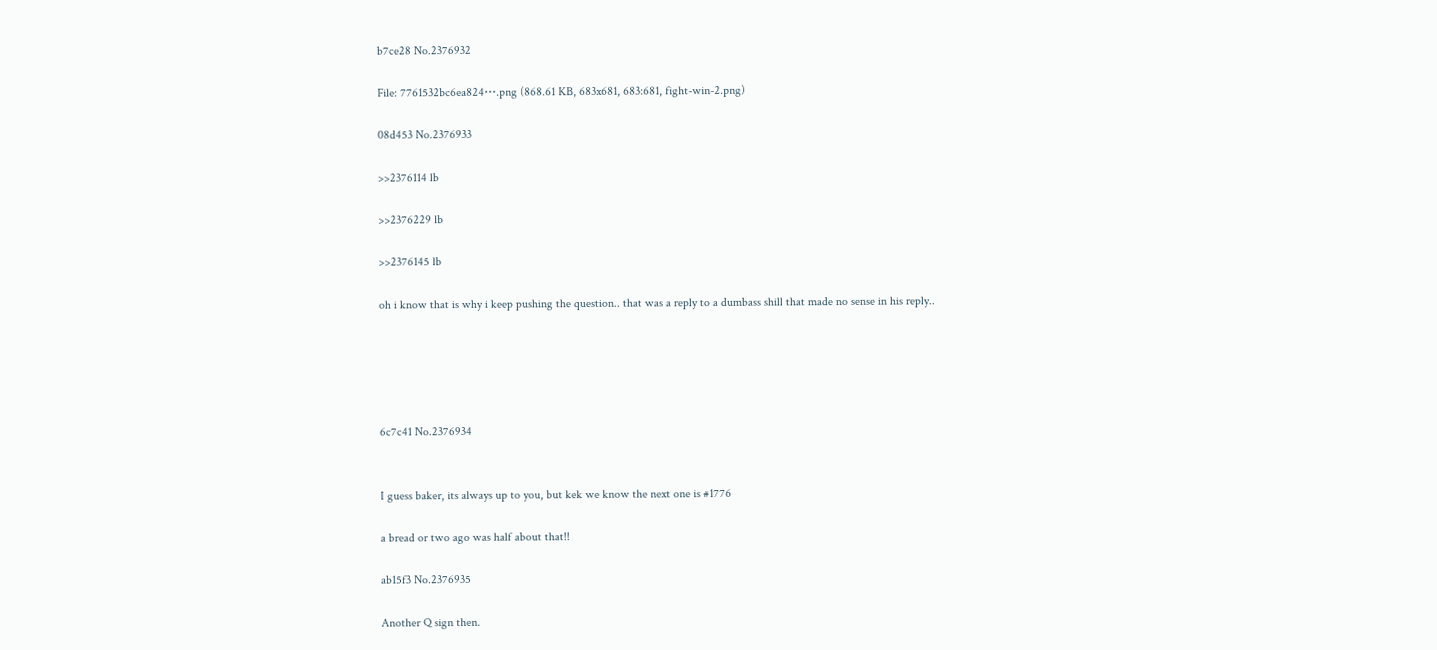b7ce28 No.2376932

File: 7761532bc6ea824⋯.png (868.61 KB, 683x681, 683:681, fight-win-2.png)

08d453 No.2376933

>>2376114 lb

>>2376229 lb

>>2376145 lb

oh i know that is why i keep pushing the question.. that was a reply to a dumbass shill that made no sense in his reply..





6c7c41 No.2376934


I guess baker, its always up to you, but kek we know the next one is #1776

a bread or two ago was half about that!!

ab15f3 No.2376935

Another Q sign then.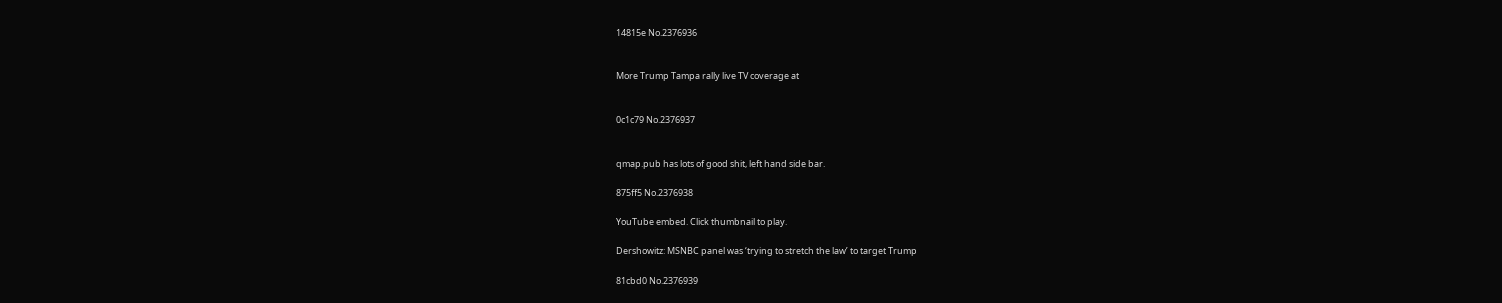14815e No.2376936


More Trump Tampa rally live TV coverage at


0c1c79 No.2376937


qmap.pub has lots of good shit, left hand side bar.

875ff5 No.2376938

YouTube embed. Click thumbnail to play.

Dershowitz: MSNBC panel was ‘trying to stretch the law’ to target Trump

81cbd0 No.2376939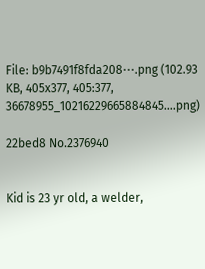File: b9b7491f8fda208⋯.png (102.93 KB, 405x377, 405:377, 36678955_10216229665884845….png)

22bed8 No.2376940


Kid is 23 yr old, a welder,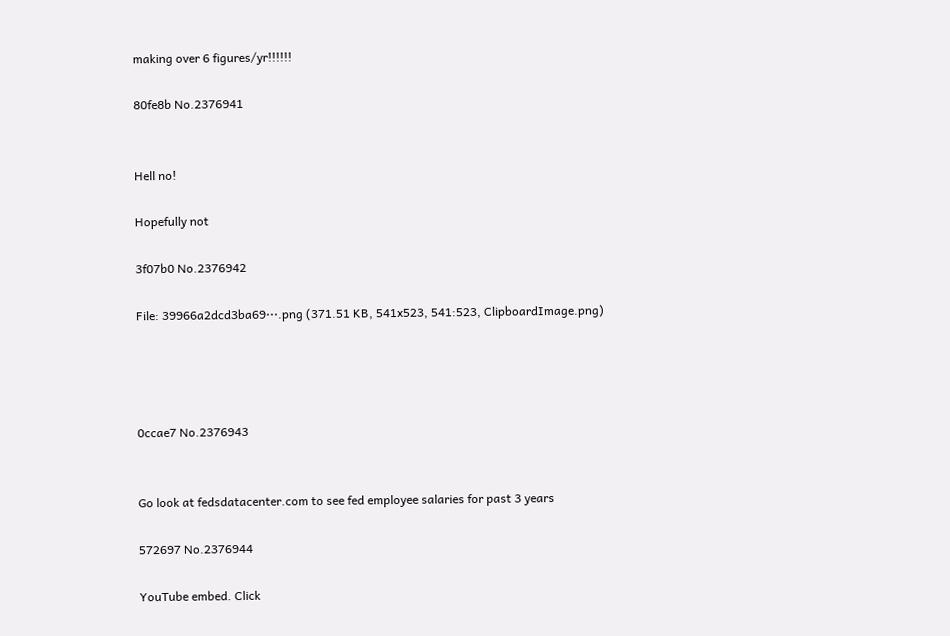making over 6 figures/yr!!!!!!

80fe8b No.2376941


Hell no!

Hopefully not

3f07b0 No.2376942

File: 39966a2dcd3ba69⋯.png (371.51 KB, 541x523, 541:523, ClipboardImage.png)




0ccae7 No.2376943


Go look at fedsdatacenter.com to see fed employee salaries for past 3 years

572697 No.2376944

YouTube embed. Click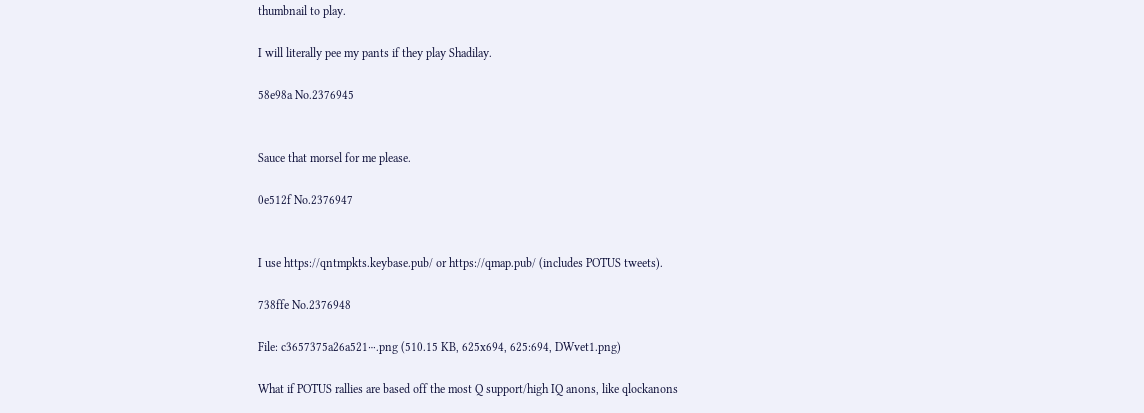thumbnail to play.

I will literally pee my pants if they play Shadilay.

58e98a No.2376945


Sauce that morsel for me please.

0e512f No.2376947


I use https://qntmpkts.keybase.pub/ or https://qmap.pub/ (includes POTUS tweets).

738ffe No.2376948

File: c3657375a26a521⋯.png (510.15 KB, 625x694, 625:694, DWvet1.png)

What if POTUS rallies are based off the most Q support/high IQ anons, like qlockanons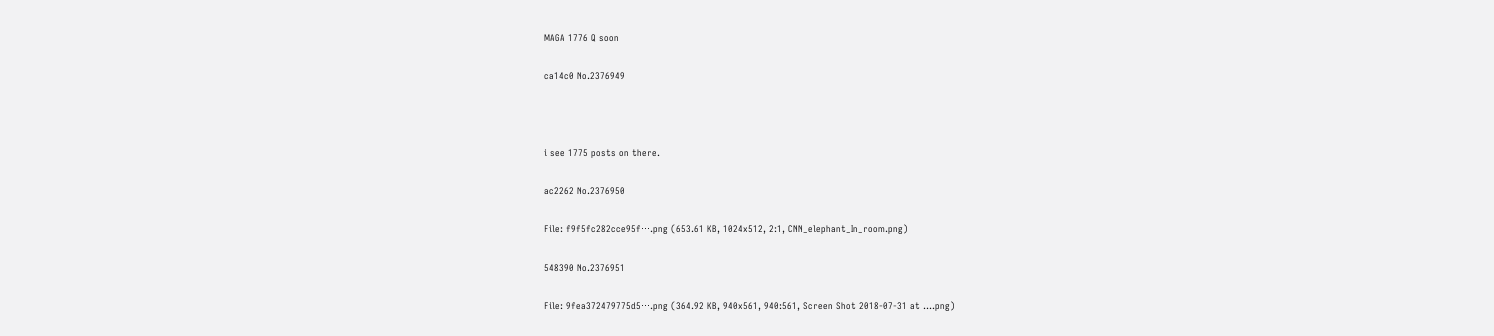MAGA 1776 Q soon

ca14c0 No.2376949



i see 1775 posts on there.

ac2262 No.2376950

File: f9f5fc282cce95f⋯.png (653.61 KB, 1024x512, 2:1, CNN_elephant_In_room.png)

548390 No.2376951

File: 9fea372479775d5⋯.png (364.92 KB, 940x561, 940:561, Screen Shot 2018-07-31 at ….png)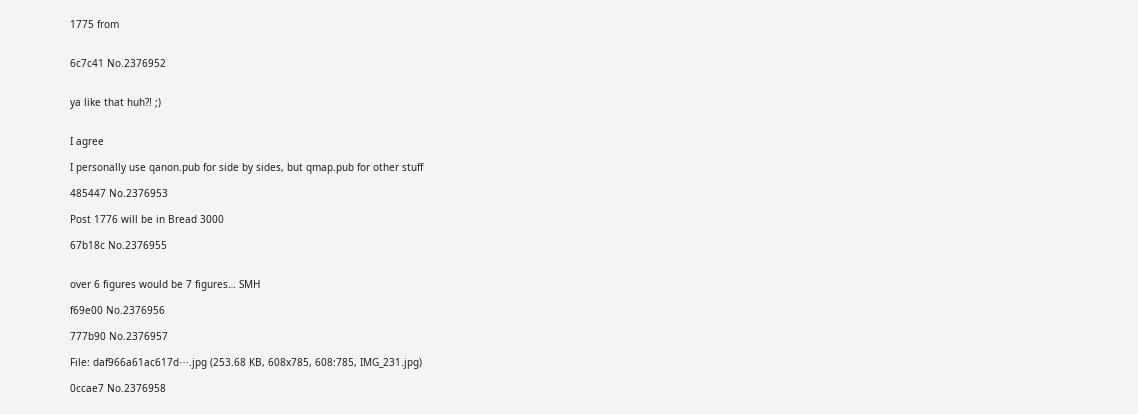1775 from


6c7c41 No.2376952


ya like that huh?! ;)


I agree

I personally use qanon.pub for side by sides, but qmap.pub for other stuff

485447 No.2376953

Post 1776 will be in Bread 3000

67b18c No.2376955


over 6 figures would be 7 figures… SMH

f69e00 No.2376956

777b90 No.2376957

File: daf966a61ac617d⋯.jpg (253.68 KB, 608x785, 608:785, IMG_231.jpg)

0ccae7 No.2376958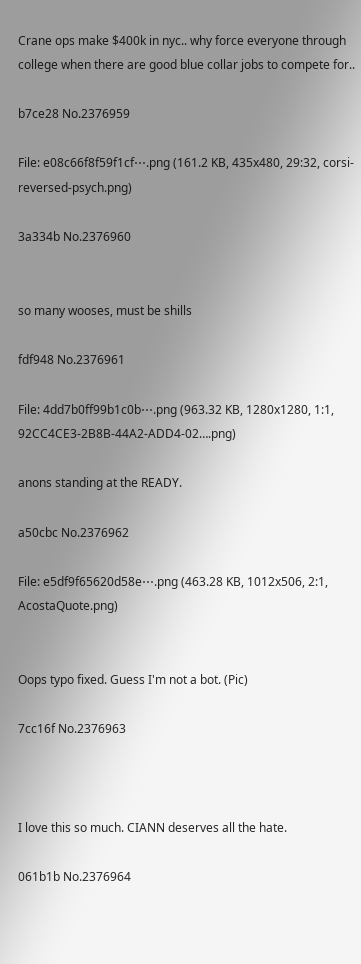Crane ops make $400k in nyc.. why force everyone through college when there are good blue collar jobs to compete for..

b7ce28 No.2376959

File: e08c66f8f59f1cf⋯.png (161.2 KB, 435x480, 29:32, corsi-reversed-psych.png)

3a334b No.2376960


so many wooses, must be shills

fdf948 No.2376961

File: 4dd7b0ff99b1c0b⋯.png (963.32 KB, 1280x1280, 1:1, 92CC4CE3-2B8B-44A2-ADD4-02….png)

anons standing at the READY.

a50cbc No.2376962

File: e5df9f65620d58e⋯.png (463.28 KB, 1012x506, 2:1, AcostaQuote.png)


Oops typo fixed. Guess I'm not a bot. (Pic)

7cc16f No.2376963



I love this so much. CIANN deserves all the hate.

061b1b No.2376964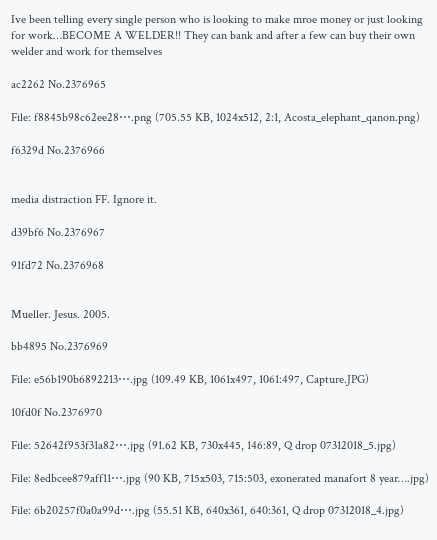Ive been telling every single person who is looking to make mroe money or just looking for work…BECOME A WELDER!! They can bank and after a few can buy their own welder and work for themselves

ac2262 No.2376965

File: f8845b98c62ee28⋯.png (705.55 KB, 1024x512, 2:1, Acosta_elephant_qanon.png)

f6329d No.2376966


media distraction FF. Ignore it.

d39bf6 No.2376967

91fd72 No.2376968


Mueller. Jesus. 2005.

bb4895 No.2376969

File: e56b190b6892213⋯.jpg (109.49 KB, 1061x497, 1061:497, Capture.JPG)

10fd0f No.2376970

File: 52642f953f31a82⋯.jpg (91.62 KB, 730x445, 146:89, Q drop 07312018_5.jpg)

File: 8edbcee879aff11⋯.jpg (90 KB, 715x503, 715:503, exonerated manafort 8 year….jpg)

File: 6b20257f0a0a99d⋯.jpg (55.51 KB, 640x361, 640:361, Q drop 07312018_4.jpg)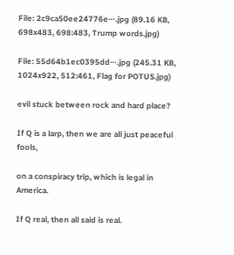File: 2c9ca50ee24776e⋯.jpg (89.16 KB, 698x483, 698:483, Trump words.jpg)

File: 55d64b1ec0395dd⋯.jpg (245.31 KB, 1024x922, 512:461, Flag for POTUS.jpg)

evil stuck between rock and hard place?

If Q is a larp, then we are all just peaceful fools,

on a conspiracy trip, which is legal in America.

If Q real, then all said is real.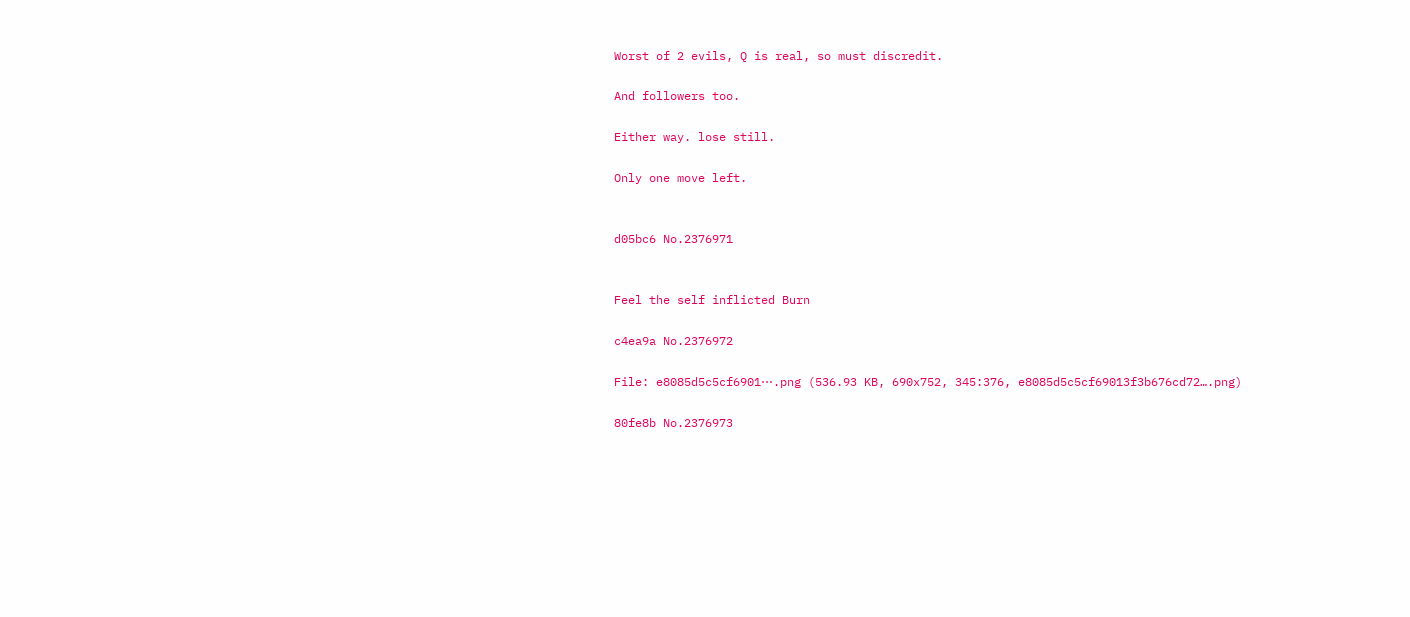Worst of 2 evils, Q is real, so must discredit.

And followers too.

Either way. lose still.

Only one move left.


d05bc6 No.2376971


Feel the self inflicted Burn

c4ea9a No.2376972

File: e8085d5c5cf6901⋯.png (536.93 KB, 690x752, 345:376, e8085d5c5cf69013f3b676cd72….png)

80fe8b No.2376973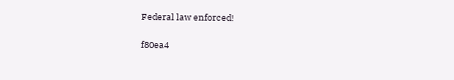Federal law enforced!

f80ea4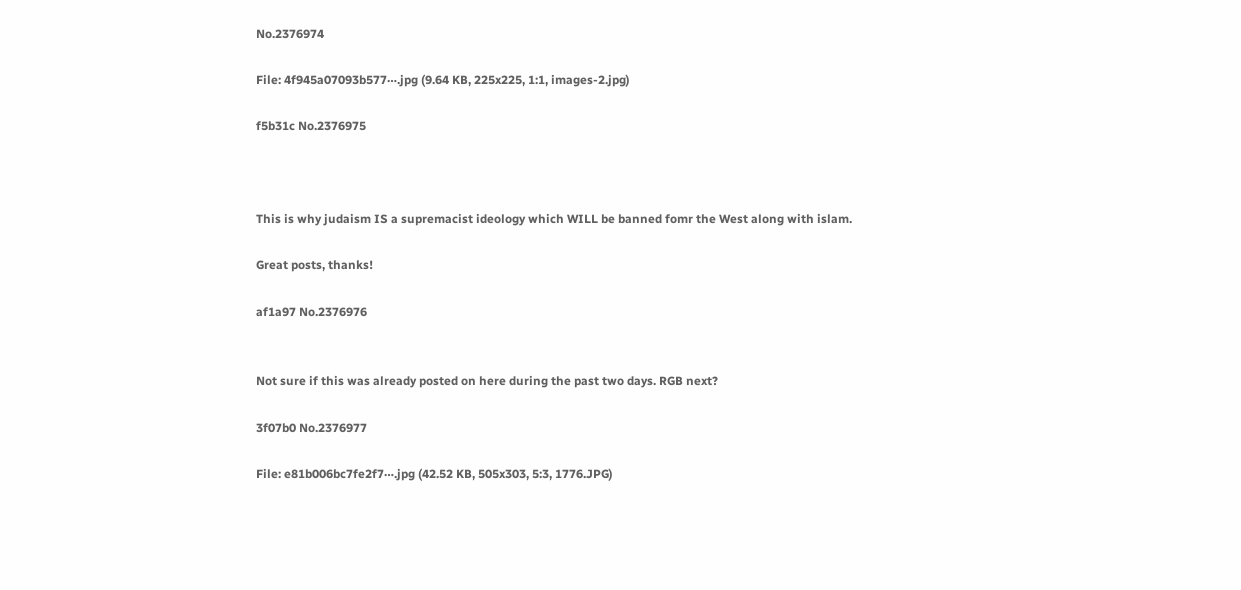No.2376974

File: 4f945a07093b577⋯.jpg (9.64 KB, 225x225, 1:1, images-2.jpg)

f5b31c No.2376975



This is why judaism IS a supremacist ideology which WILL be banned fomr the West along with islam.

Great posts, thanks!

af1a97 No.2376976


Not sure if this was already posted on here during the past two days. RGB next?

3f07b0 No.2376977

File: e81b006bc7fe2f7⋯.jpg (42.52 KB, 505x303, 5:3, 1776.JPG)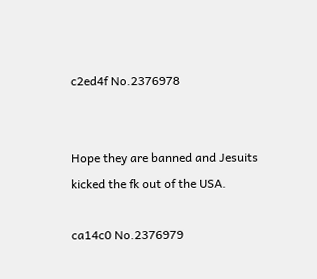c2ed4f No.2376978


Hope they are banned and Jesuits kicked the fk out of the USA.

ca14c0 No.2376979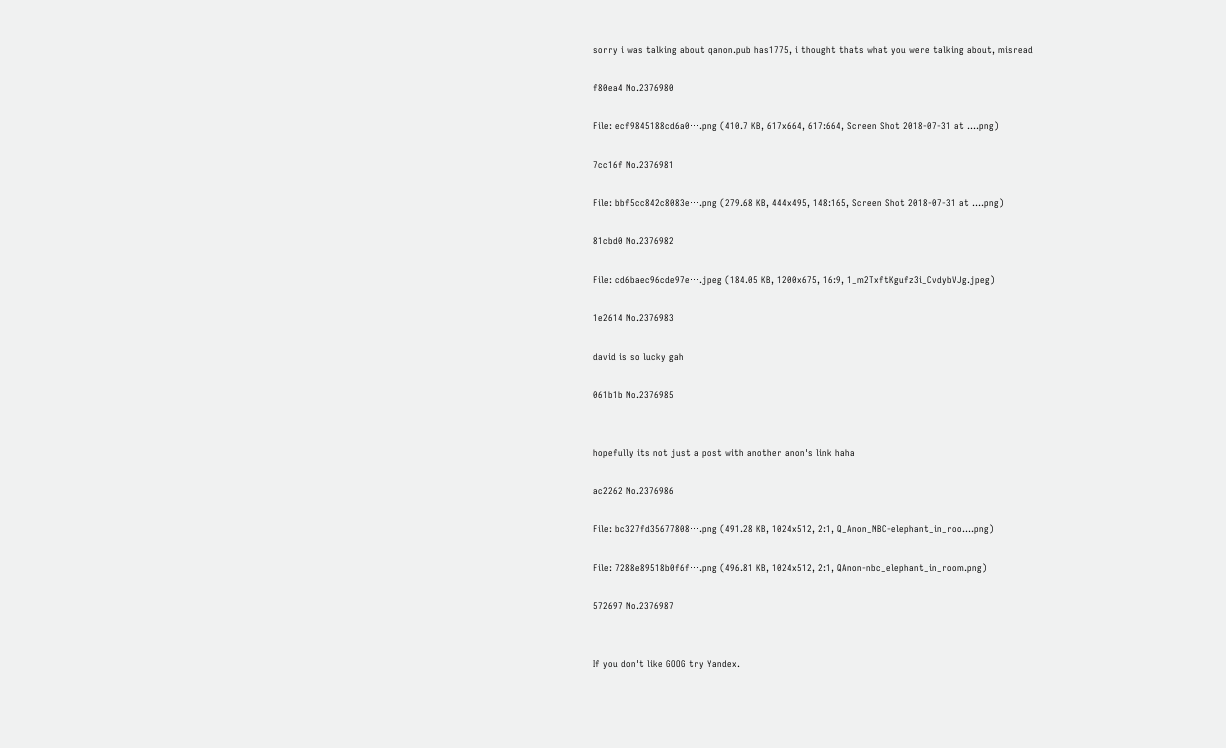sorry i was talking about qanon.pub has1775, i thought thats what you were talking about, misread

f80ea4 No.2376980

File: ecf9845188cd6a0⋯.png (410.7 KB, 617x664, 617:664, Screen Shot 2018-07-31 at ….png)

7cc16f No.2376981

File: bbf5cc842c8083e⋯.png (279.68 KB, 444x495, 148:165, Screen Shot 2018-07-31 at ….png)

81cbd0 No.2376982

File: cd6baec96cde97e⋯.jpeg (184.05 KB, 1200x675, 16:9, 1_m2TxftKgufz3i_CvdybVJg.jpeg)

1e2614 No.2376983

david is so lucky gah

061b1b No.2376985


hopefully its not just a post with another anon's link haha

ac2262 No.2376986

File: bc327fd35677808⋯.png (491.28 KB, 1024x512, 2:1, Q_Anon_NBC-elephant_in_roo….png)

File: 7288e89518b0f6f⋯.png (496.81 KB, 1024x512, 2:1, QAnon-nbc_elephant_in_room.png)

572697 No.2376987


If you don't like GOOG try Yandex.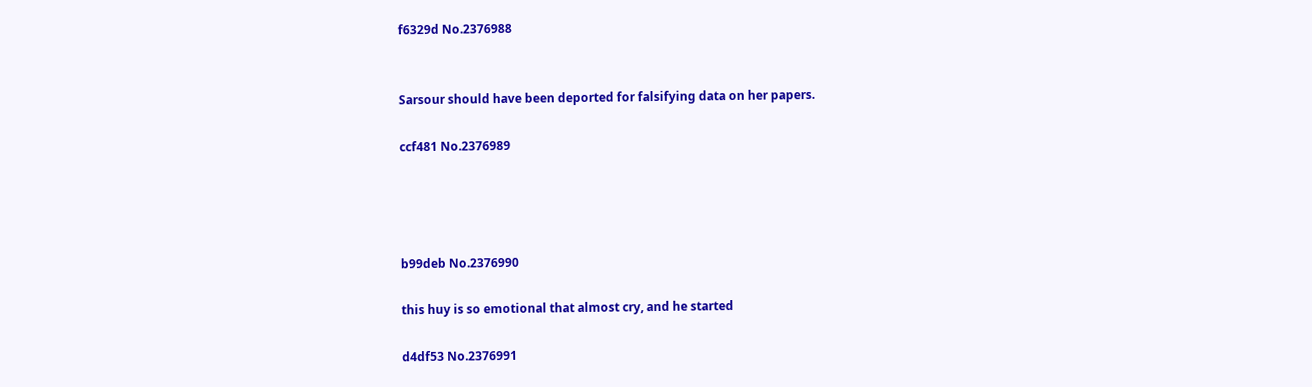f6329d No.2376988


Sarsour should have been deported for falsifying data on her papers.

ccf481 No.2376989




b99deb No.2376990

this huy is so emotional that almost cry, and he started

d4df53 No.2376991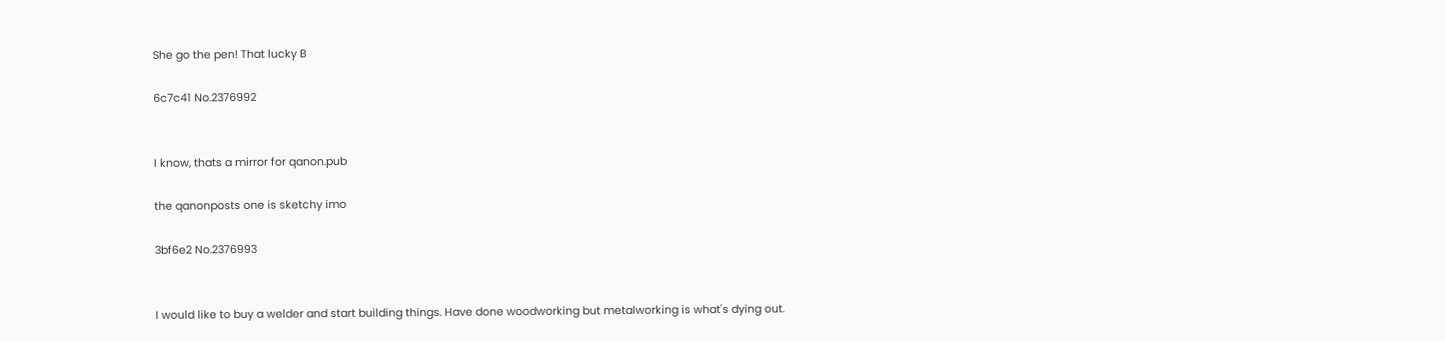She go the pen! That lucky B

6c7c41 No.2376992


I know, thats a mirror for qanon.pub

the qanonposts one is sketchy imo

3bf6e2 No.2376993


I would like to buy a welder and start building things. Have done woodworking but metalworking is what's dying out.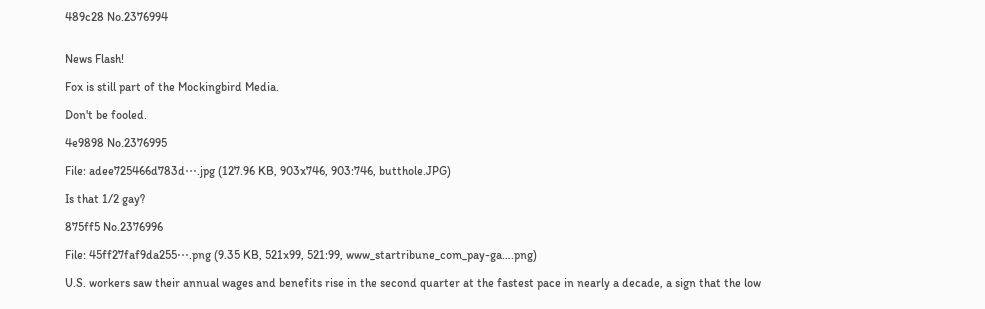489c28 No.2376994


News Flash!

Fox is still part of the Mockingbird Media.

Don't be fooled.

4e9898 No.2376995

File: adee725466d783d⋯.jpg (127.96 KB, 903x746, 903:746, butthole.JPG)

Is that 1/2 gay?

875ff5 No.2376996

File: 45ff27faf9da255⋯.png (9.35 KB, 521x99, 521:99, www_startribune_com_pay-ga….png)

U.S. workers saw their annual wages and benefits rise in the second quarter at the fastest pace in nearly a decade, a sign that the low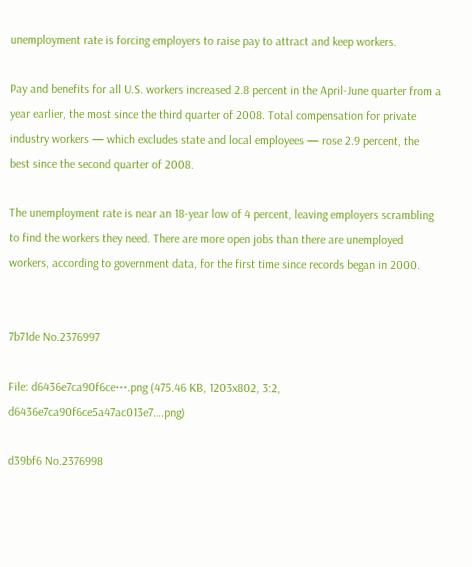unemployment rate is forcing employers to raise pay to attract and keep workers.

Pay and benefits for all U.S. workers increased 2.8 percent in the April-June quarter from a year earlier, the most since the third quarter of 2008. Total compensation for private industry workers — which excludes state and local employees — rose 2.9 percent, the best since the second quarter of 2008.

The unemployment rate is near an 18-year low of 4 percent, leaving employers scrambling to find the workers they need. There are more open jobs than there are unemployed workers, according to government data, for the first time since records began in 2000.


7b71de No.2376997

File: d6436e7ca90f6ce⋯.png (475.46 KB, 1203x802, 3:2, d6436e7ca90f6ce5a47ac013e7….png)

d39bf6 No.2376998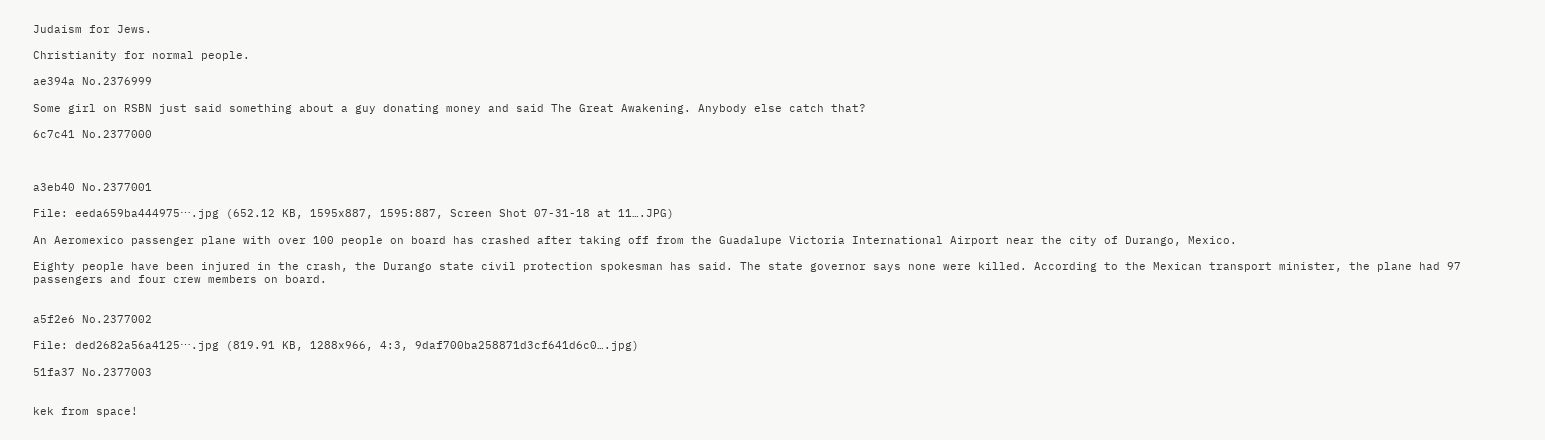Judaism for Jews.

Christianity for normal people.

ae394a No.2376999

Some girl on RSBN just said something about a guy donating money and said The Great Awakening. Anybody else catch that?

6c7c41 No.2377000



a3eb40 No.2377001

File: eeda659ba444975⋯.jpg (652.12 KB, 1595x887, 1595:887, Screen Shot 07-31-18 at 11….JPG)

An Aeromexico passenger plane with over 100 people on board has crashed after taking off from the Guadalupe Victoria International Airport near the city of Durango, Mexico.

Eighty people have been injured in the crash, the Durango state civil protection spokesman has said. The state governor says none were killed. According to the Mexican transport minister, the plane had 97 passengers and four crew members on board.


a5f2e6 No.2377002

File: ded2682a56a4125⋯.jpg (819.91 KB, 1288x966, 4:3, 9daf700ba258871d3cf641d6c0….jpg)

51fa37 No.2377003


kek from space!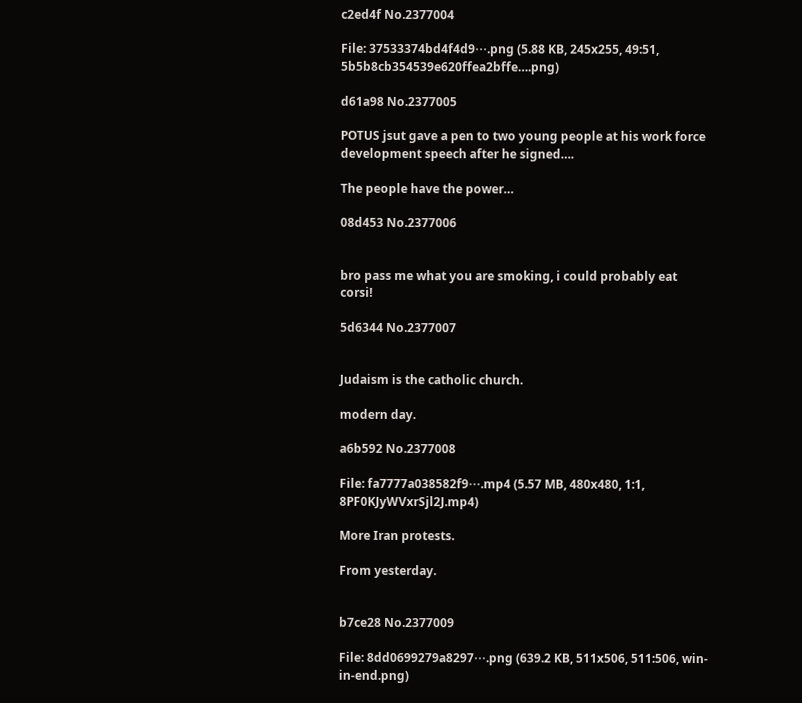c2ed4f No.2377004

File: 37533374bd4f4d9⋯.png (5.88 KB, 245x255, 49:51, 5b5b8cb354539e620ffea2bffe….png)

d61a98 No.2377005

POTUS jsut gave a pen to two young people at his work force development speech after he signed….

The people have the power…

08d453 No.2377006


bro pass me what you are smoking, i could probably eat corsi!

5d6344 No.2377007


Judaism is the catholic church.

modern day.

a6b592 No.2377008

File: fa7777a038582f9⋯.mp4 (5.57 MB, 480x480, 1:1, 8PF0KJyWVxrSjl2J.mp4)

More Iran protests.

From yesterday.


b7ce28 No.2377009

File: 8dd0699279a8297⋯.png (639.2 KB, 511x506, 511:506, win-in-end.png)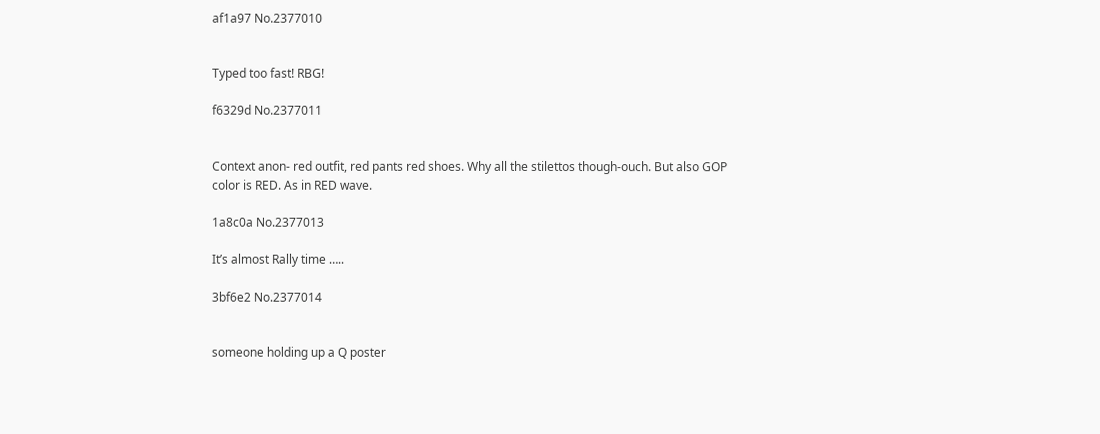af1a97 No.2377010


Typed too fast! RBG!

f6329d No.2377011


Context anon- red outfit, red pants red shoes. Why all the stilettos though-ouch. But also GOP color is RED. As in RED wave.

1a8c0a No.2377013

It’s almost Rally time …..

3bf6e2 No.2377014


someone holding up a Q poster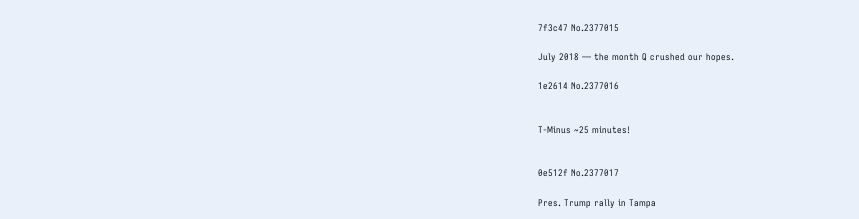7f3c47 No.2377015

July 2018 — the month Q crushed our hopes.

1e2614 No.2377016


T-Minus ~25 minutes!


0e512f No.2377017

Pres. Trump rally in Tampa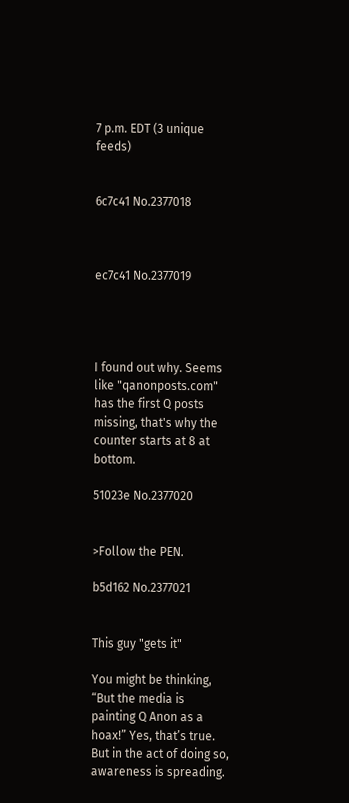7 p.m. EDT (3 unique feeds)


6c7c41 No.2377018



ec7c41 No.2377019




I found out why. Seems like "qanonposts.com" has the first Q posts missing, that's why the counter starts at 8 at bottom.

51023e No.2377020


>Follow the PEN.

b5d162 No.2377021


This guy "gets it"

You might be thinking, “But the media is painting Q Anon as a hoax!” Yes, that’s true. But in the act of doing so, awareness is spreading.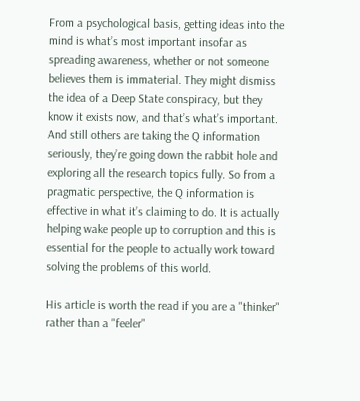From a psychological basis, getting ideas into the mind is what’s most important insofar as spreading awareness, whether or not someone believes them is immaterial. They might dismiss the idea of a Deep State conspiracy, but they know it exists now, and that’s what’s important. And still others are taking the Q information seriously, they’re going down the rabbit hole and exploring all the research topics fully. So from a pragmatic perspective, the Q information is effective in what it’s claiming to do. It is actually helping wake people up to corruption and this is essential for the people to actually work toward solving the problems of this world.

His article is worth the read if you are a "thinker" rather than a "feeler"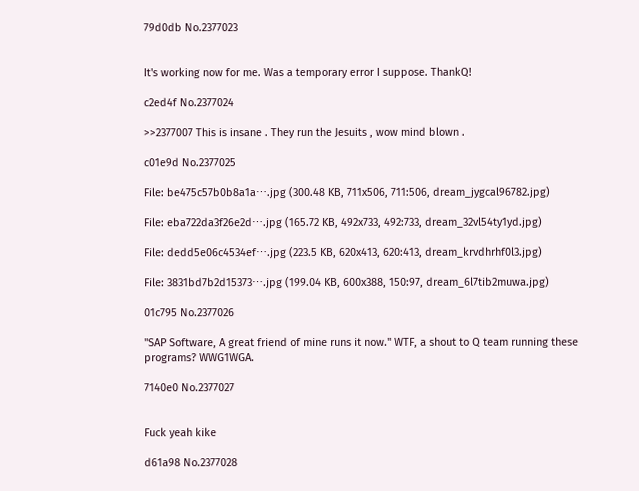79d0db No.2377023


It's working now for me. Was a temporary error I suppose. ThankQ!

c2ed4f No.2377024

>>2377007 This is insane . They run the Jesuits , wow mind blown .

c01e9d No.2377025

File: be475c57b0b8a1a⋯.jpg (300.48 KB, 711x506, 711:506, dream_jygcal96782.jpg)

File: eba722da3f26e2d⋯.jpg (165.72 KB, 492x733, 492:733, dream_32vl54ty1yd.jpg)

File: dedd5e06c4534ef⋯.jpg (223.5 KB, 620x413, 620:413, dream_krvdhrhf0l3.jpg)

File: 3831bd7b2d15373⋯.jpg (199.04 KB, 600x388, 150:97, dream_6l7tib2muwa.jpg)

01c795 No.2377026

"SAP Software, A great friend of mine runs it now." WTF, a shout to Q team running these programs? WWG1WGA.

7140e0 No.2377027


Fuck yeah kike

d61a98 No.2377028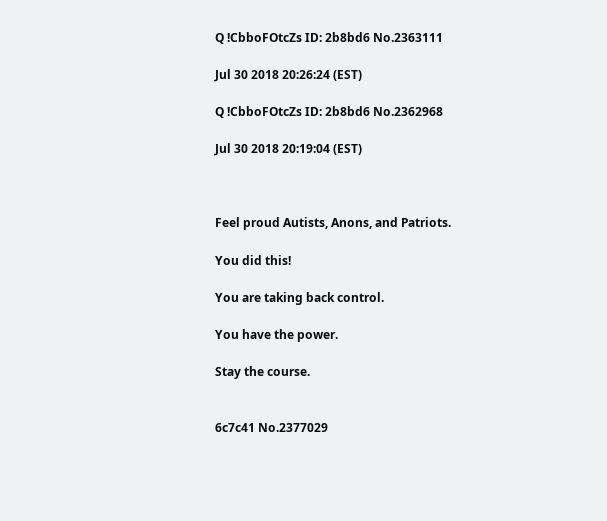Q !CbboFOtcZs ID: 2b8bd6 No.2363111

Jul 30 2018 20:26:24 (EST)

Q !CbboFOtcZs ID: 2b8bd6 No.2362968

Jul 30 2018 20:19:04 (EST)



Feel proud Autists, Anons, and Patriots.

You did this!

You are taking back control.

You have the power.

Stay the course.


6c7c41 No.2377029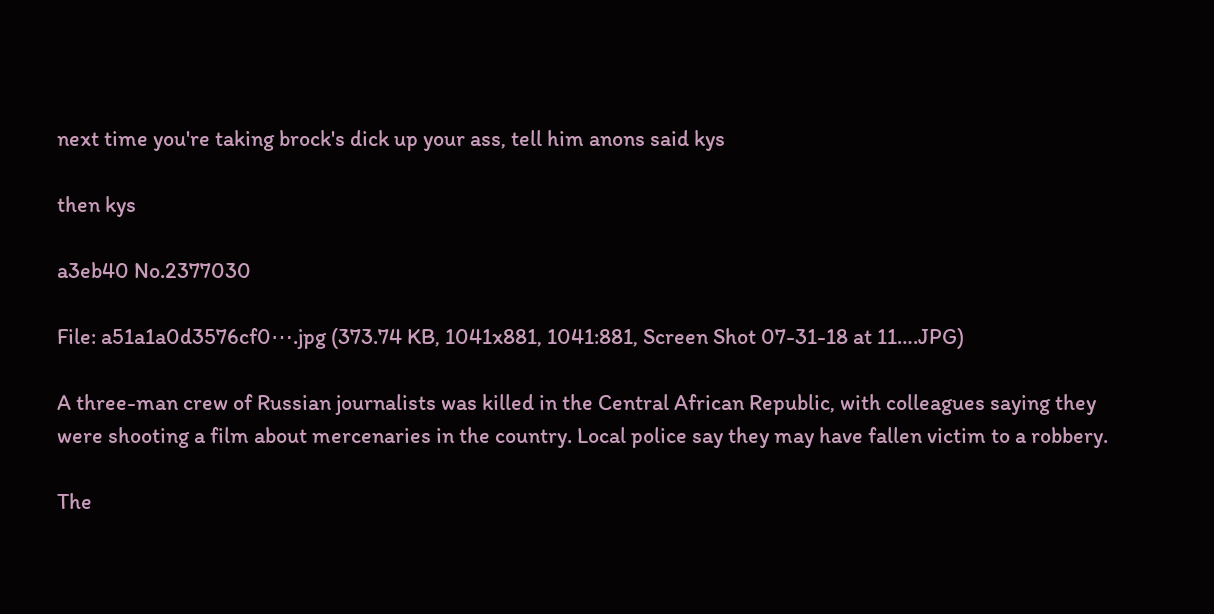next time you're taking brock's dick up your ass, tell him anons said kys

then kys

a3eb40 No.2377030

File: a51a1a0d3576cf0⋯.jpg (373.74 KB, 1041x881, 1041:881, Screen Shot 07-31-18 at 11….JPG)

A three-man crew of Russian journalists was killed in the Central African Republic, with colleagues saying they were shooting a film about mercenaries in the country. Local police say they may have fallen victim to a robbery.

The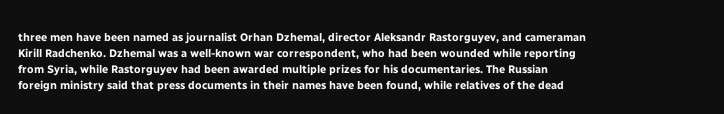three men have been named as journalist Orhan Dzhemal, director Aleksandr Rastorguyev, and cameraman Kirill Radchenko. Dzhemal was a well-known war correspondent, who had been wounded while reporting from Syria, while Rastorguyev had been awarded multiple prizes for his documentaries. The Russian foreign ministry said that press documents in their names have been found, while relatives of the dead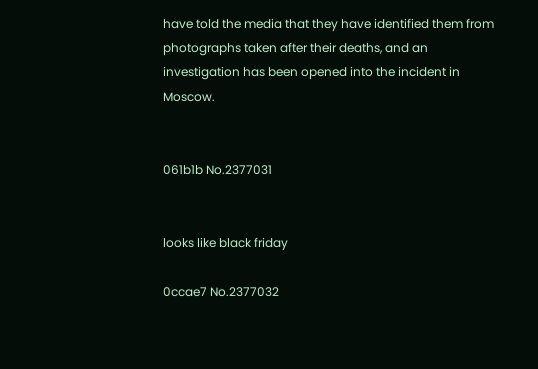have told the media that they have identified them from photographs taken after their deaths, and an investigation has been opened into the incident in Moscow.


061b1b No.2377031


looks like black friday

0ccae7 No.2377032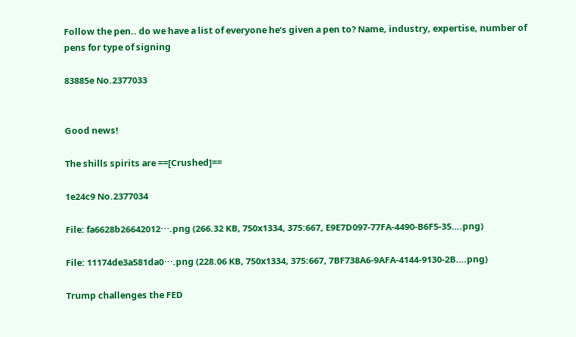Follow the pen.. do we have a list of everyone he’s given a pen to? Name, industry, expertise, number of pens for type of signing

83885e No.2377033


Good news!

The shills spirits are ==[Crushed]==

1e24c9 No.2377034

File: fa6628b26642012⋯.png (266.32 KB, 750x1334, 375:667, E9E7D097-77FA-4490-B6F5-35….png)

File: 11174de3a581da0⋯.png (228.06 KB, 750x1334, 375:667, 7BF738A6-9AFA-4144-9130-2B….png)

Trump challenges the FED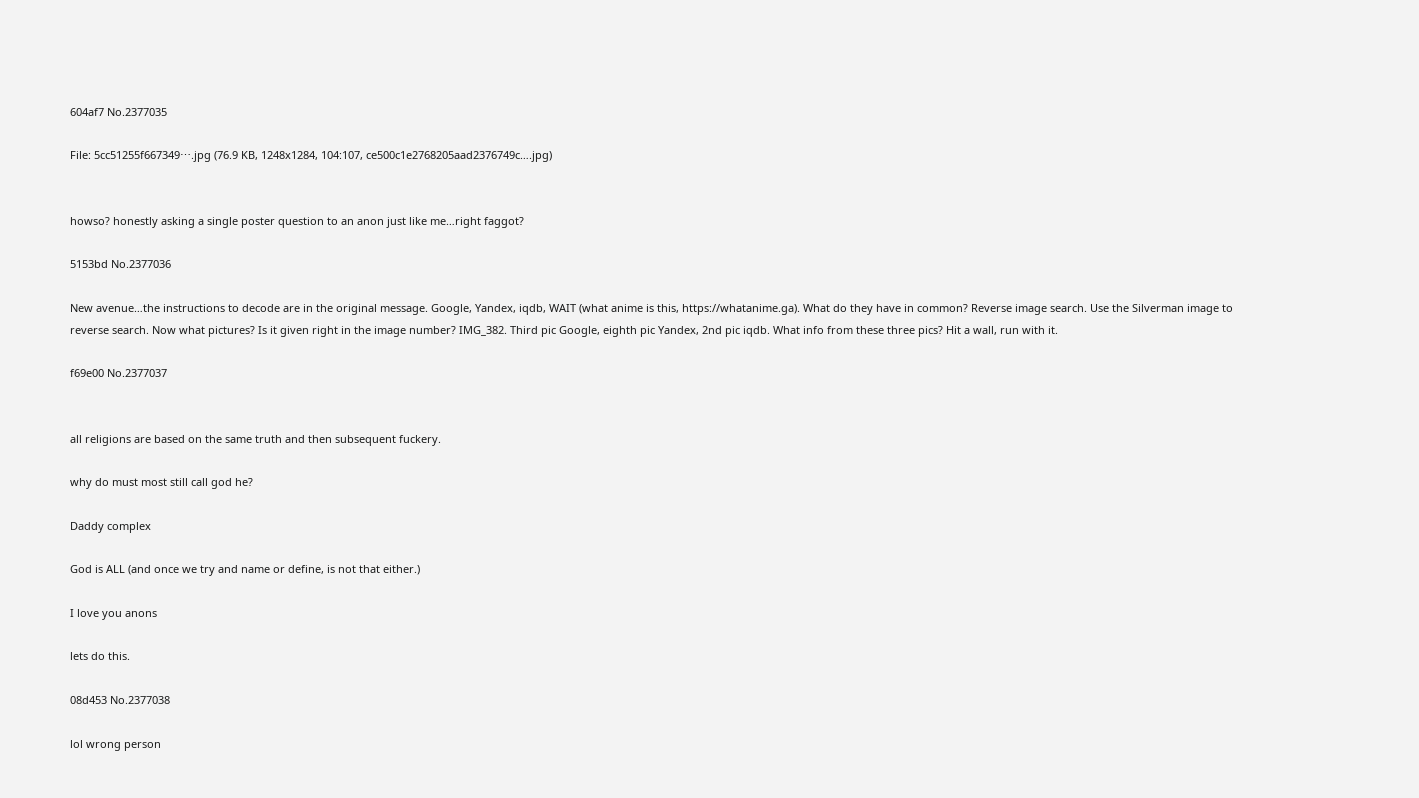604af7 No.2377035

File: 5cc51255f667349⋯.jpg (76.9 KB, 1248x1284, 104:107, ce500c1e2768205aad2376749c….jpg)


howso? honestly asking a single poster question to an anon just like me…right faggot?

5153bd No.2377036

New avenue…the instructions to decode are in the original message. Google, Yandex, iqdb, WAIT (what anime is this, https://whatanime.ga). What do they have in common? Reverse image search. Use the Silverman image to reverse search. Now what pictures? Is it given right in the image number? IMG_382. Third pic Google, eighth pic Yandex, 2nd pic iqdb. What info from these three pics? Hit a wall, run with it.

f69e00 No.2377037


all religions are based on the same truth and then subsequent fuckery.

why do must most still call god he?

Daddy complex

God is ALL (and once we try and name or define, is not that either.)

I love you anons

lets do this.

08d453 No.2377038

lol wrong person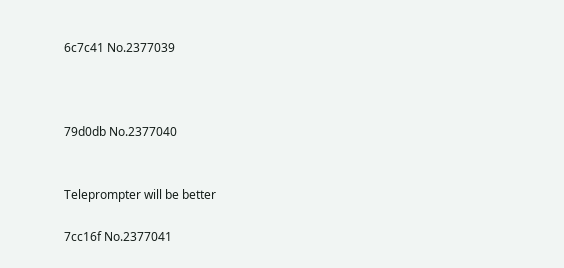6c7c41 No.2377039



79d0db No.2377040


Teleprompter will be better

7cc16f No.2377041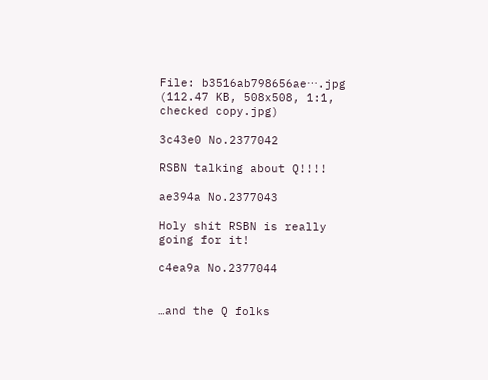File: b3516ab798656ae⋯.jpg (112.47 KB, 508x508, 1:1, checked copy.jpg)

3c43e0 No.2377042

RSBN talking about Q!!!!

ae394a No.2377043

Holy shit RSBN is really going for it!

c4ea9a No.2377044


…and the Q folks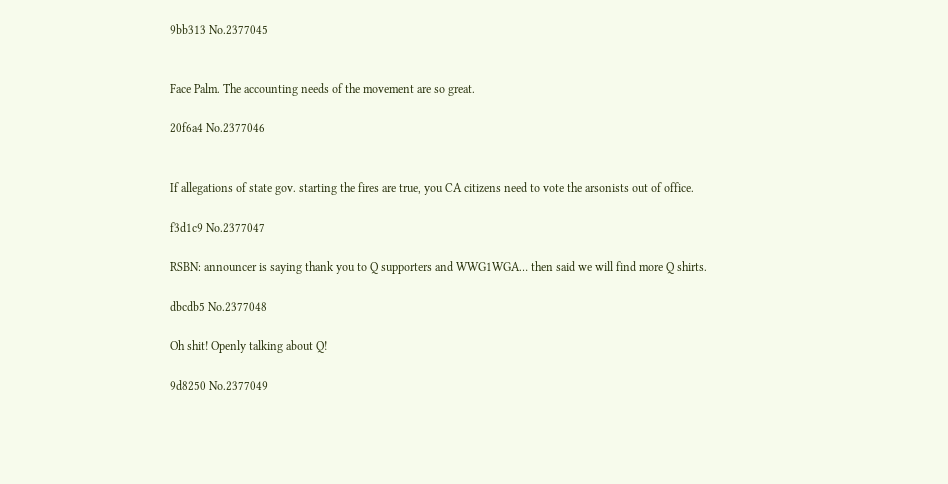9bb313 No.2377045


Face Palm. The accounting needs of the movement are so great.

20f6a4 No.2377046


If allegations of state gov. starting the fires are true, you CA citizens need to vote the arsonists out of office.

f3d1c9 No.2377047

RSBN: announcer is saying thank you to Q supporters and WWG1WGA… then said we will find more Q shirts.

dbcdb5 No.2377048

Oh shit! Openly talking about Q!

9d8250 No.2377049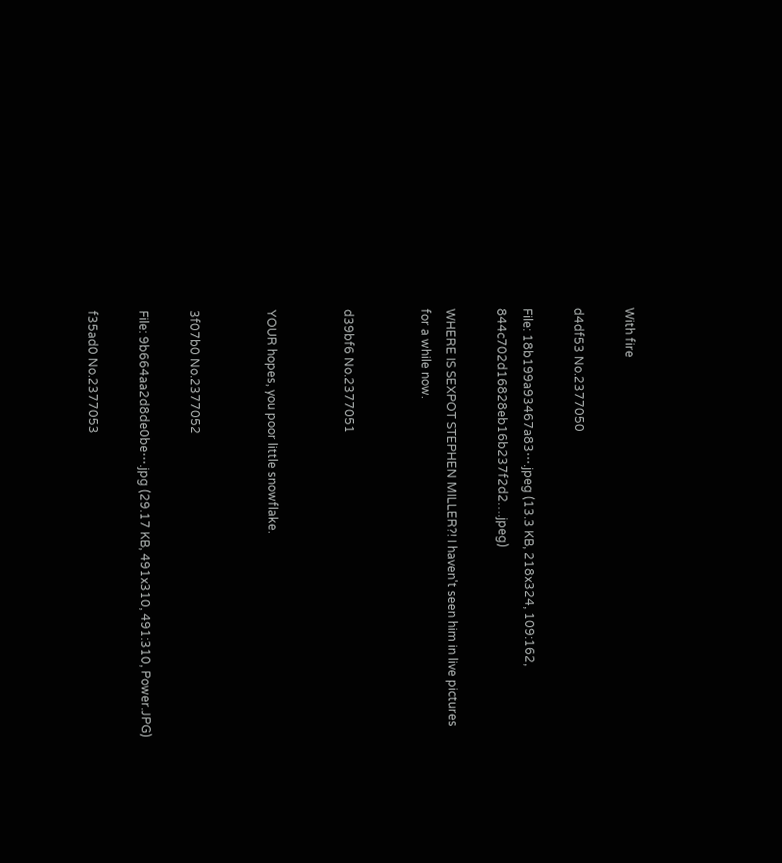With fire

d4df53 No.2377050

File: 18b199a93467a83⋯.jpeg (13.3 KB, 218x324, 109:162, 844c702d16828eb16b237f2d2….jpeg)

WHERE IS SEXPOT STEPHEN MILLER?! I haven't seen him in live pictures for a while now.


d39bf6 No.2377051


YOUR hopes, you poor little snowflake.


3f07b0 No.2377052

File: 9b664aa2d8de0be⋯.jpg (29.17 KB, 491x310, 491:310, Power.JPG)

f35ad0 No.2377053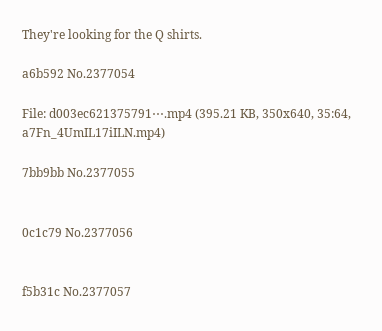They're looking for the Q shirts.

a6b592 No.2377054

File: d003ec621375791⋯.mp4 (395.21 KB, 350x640, 35:64, a7Fn_4UmIL17iILN.mp4)

7bb9bb No.2377055


0c1c79 No.2377056


f5b31c No.2377057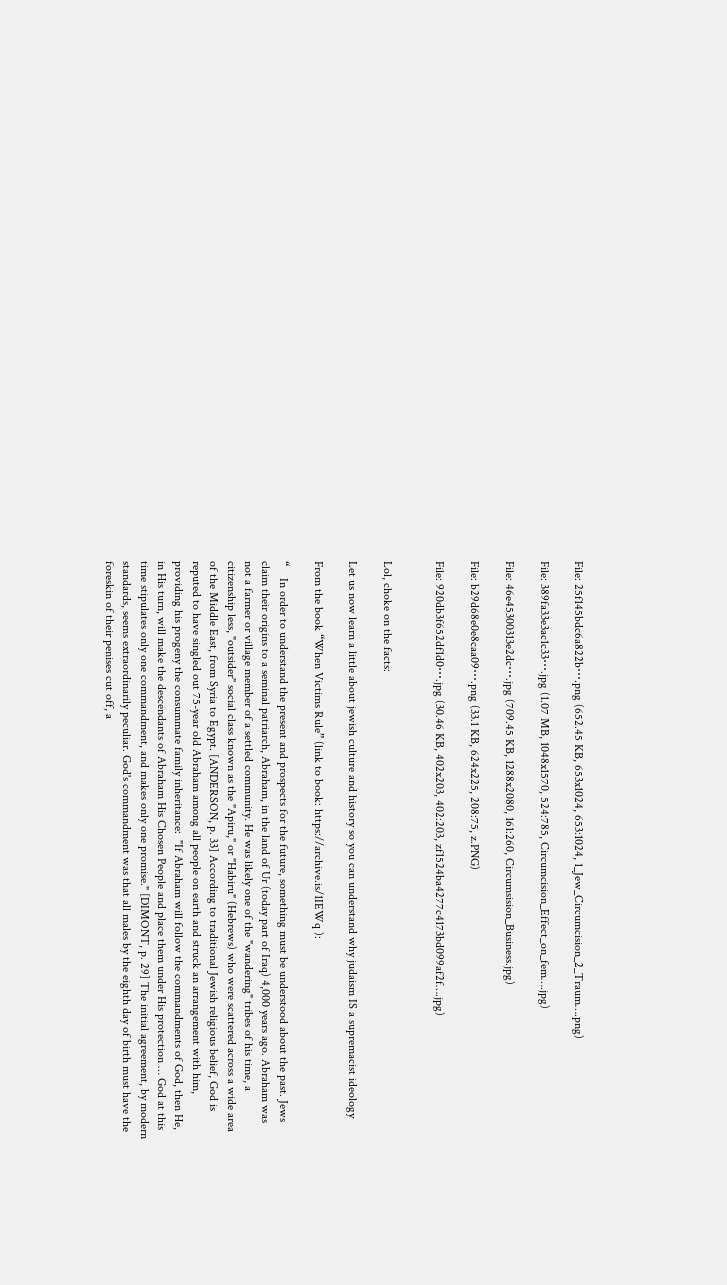File: 25f145bdc6a822b⋯.png (652.45 KB, 653x1024, 653:1024, 1_Jew_Circumcision_2_Traum….png)

File: 389fa33e3ac1c33⋯.jpg (1.07 MB, 1048x1570, 524:785, Circumcision_Effect_on_fem….jpg)

File: 46e45300313e2dc⋯.jpg (709.45 KB, 1288x2080, 161:260, Circumsision_Business.jpg)

File: b29d68e0e8caa09⋯.png (33.1 KB, 624x225, 208:75, z.PNG)

File: 920db3f652df1d0⋯.jpg (30.46 KB, 402x203, 402:203, zf1524ba4277c4173bd099af2f….jpg)


Lol, choke on the facts:

Let us now learn a little about jewish culture and history so you can understand why judaism IS a supremacist ideology

From the book “When Victims Rule” (link to book: https://archive.is/1IEWq ):

“    In order to understand the present and prospects for the future, something must be understood about the past. Jews claim their origins to a seminal patriarch, Abraham, in the land of Ur (today part of Iraq) 4,000 years ago. Abraham was not a farmer or village member of a settled community. He was likely one of the "wandering" tribes of his time, a citizenship less, "outsider" social class known as the "Apiru," or "Habiru" (Hebrews) who were scattered across a wide area of the Middle East, from Syria to Egypt. [ANDERSON, p. 33] According to traditional Jewish religious belief, God is reputed to have singled out 75-year old Abraham among all people on earth and struck an arrangement with him, providing his progeny the consummate family inheritance:  "If Abraham will follow the commandments of God, then He, in His turn, will make the descendants of Abraham His Chosen People and place them under His protection … God at this time stipulates only one commandment, and makes only one promise." [DIMONT, p. 29] The initial agreement, by modern standards, seems extraordinarily peculiar. God's commandment was that all males by the eighth day of birth must have the foreskin of their penises cut off, a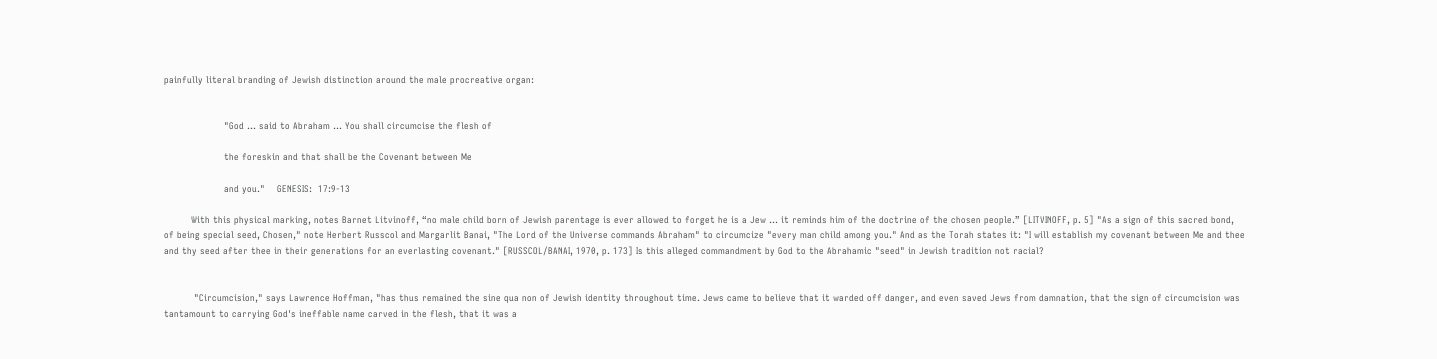painfully literal branding of Jewish distinction around the male procreative organ:


                    "God … said to Abraham … You shall circumcise the flesh of

                    the foreskin and that shall be the Covenant between Me

                    and you."    GENESIS:  17:9-13

         With this physical marking, notes Barnet Litvinoff, “no male child born of Jewish parentage is ever allowed to forget he is a Jew … it reminds him of the doctrine of the chosen people.” [LITVINOFF, p. 5] "As a sign of this sacred bond, of being special seed, Chosen," note Herbert Russcol and Margarlit Banai, "The Lord of the Universe commands Abraham" to circumcize "every man child among you." And as the Torah states it: "I will establish my covenant between Me and thee and thy seed after thee in their generations for an everlasting covenant." [RUSSCOL/BANAI, 1970, p. 173] Is this alleged commandment by God to the Abrahamic "seed" in Jewish tradition not racial?


          "Circumcision," says Lawrence Hoffman, "has thus remained the sine qua non of Jewish identity throughout time. Jews came to believe that it warded off danger, and even saved Jews from damnation, that the sign of circumcision was tantamount to carrying God's ineffable name carved in the flesh, that it was a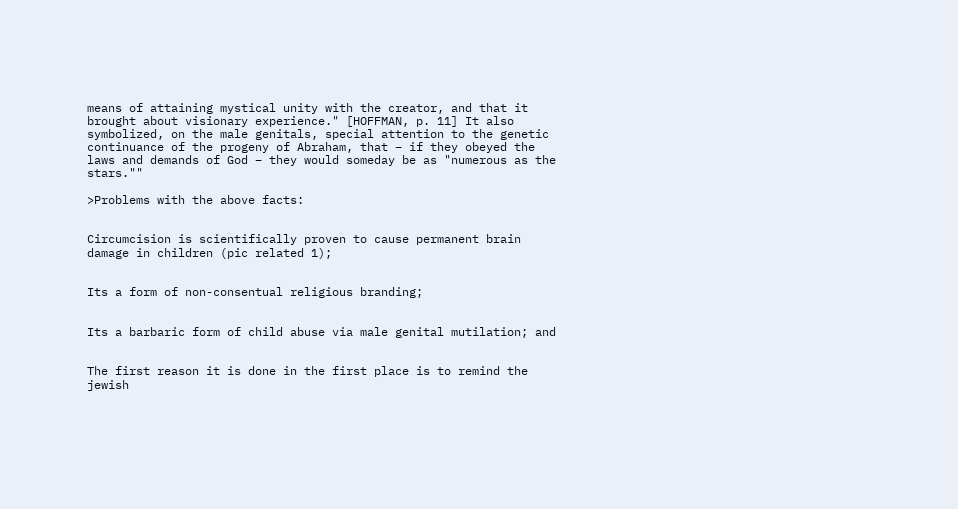means of attaining mystical unity with the creator, and that it brought about visionary experience." [HOFFMAN, p. 11] It also symbolized, on the male genitals, special attention to the genetic continuance of the progeny of Abraham, that – if they obeyed the laws and demands of God – they would someday be as "numerous as the stars.""

>Problems with the above facts:


Circumcision is scientifically proven to cause permanent brain damage in children (pic related 1);


Its a form of non-consentual religious branding;


Its a barbaric form of child abuse via male genital mutilation; and


The first reason it is done in the first place is to remind the jewish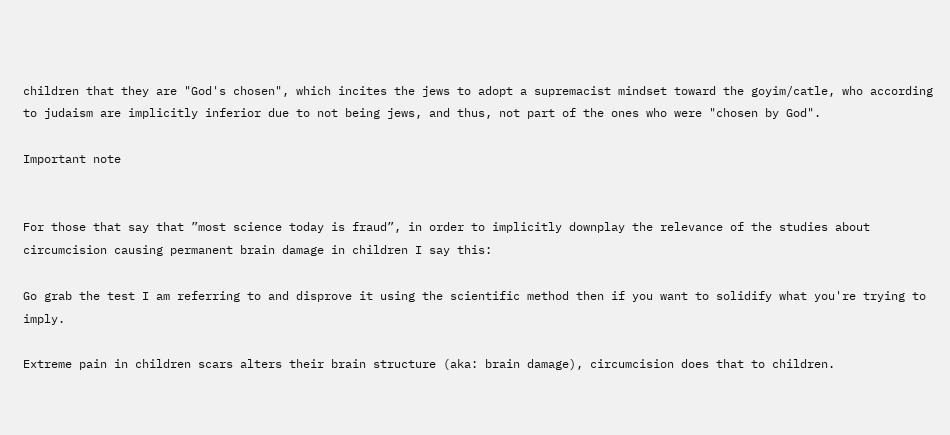children that they are "God's chosen", which incites the jews to adopt a supremacist mindset toward the goyim/catle, who according to judaism are implicitly inferior due to not being jews, and thus, not part of the ones who were "chosen by God".

Important note


For those that say that ”most science today is fraud”, in order to implicitly downplay the relevance of the studies about circumcision causing permanent brain damage in children I say this:

Go grab the test I am referring to and disprove it using the scientific method then if you want to solidify what you're trying to imply.

Extreme pain in children scars alters their brain structure (aka: brain damage), circumcision does that to children.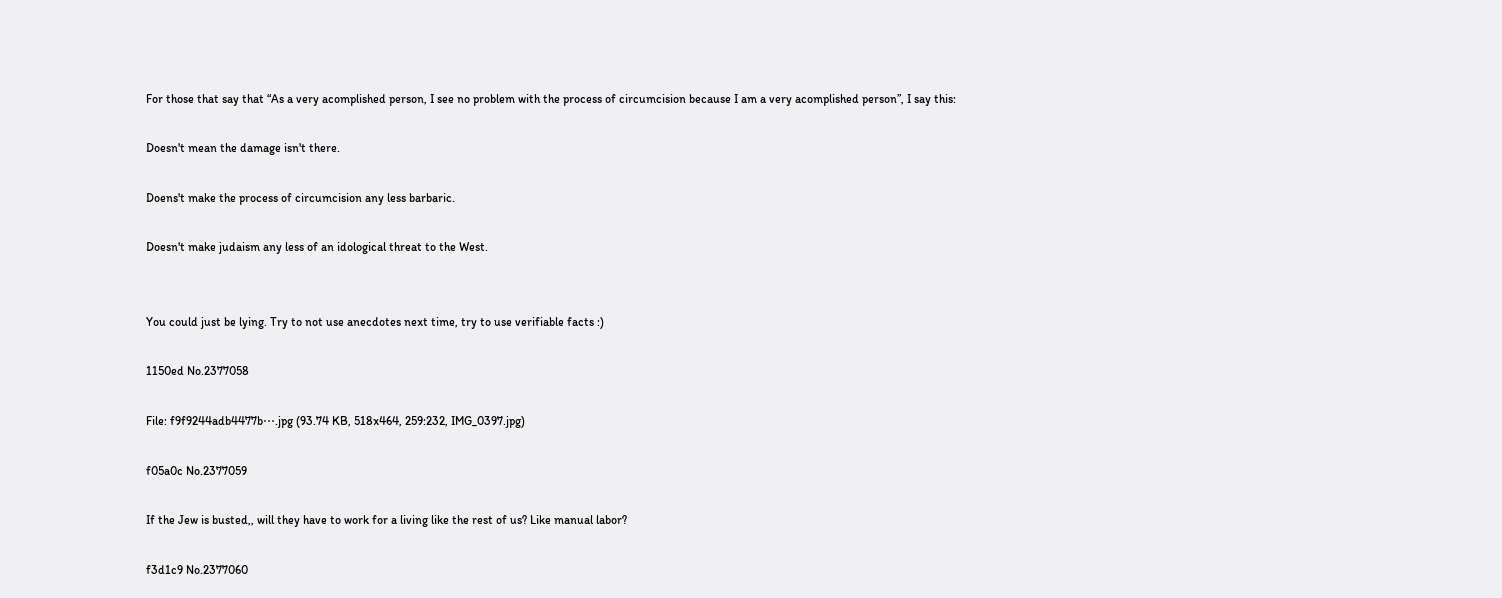For those that say that “As a very acomplished person, I see no problem with the process of circumcision because I am a very acomplished person”, I say this:

Doesn't mean the damage isn't there.

Doens't make the process of circumcision any less barbaric.

Doesn't make judaism any less of an idological threat to the West.


You could just be lying. Try to not use anecdotes next time, try to use verifiable facts :)

1150ed No.2377058

File: f9f9244adb4477b⋯.jpg (93.74 KB, 518x464, 259:232, IMG_0397.jpg)

f05a0c No.2377059

If the Jew is busted,, will they have to work for a living like the rest of us? Like manual labor?

f3d1c9 No.2377060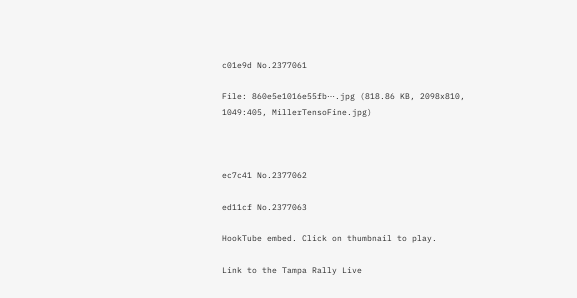c01e9d No.2377061

File: 860e5e1016e55fb⋯.jpg (818.86 KB, 2098x810, 1049:405, MillerTensoFine.jpg)



ec7c41 No.2377062

ed11cf No.2377063

HookTube embed. Click on thumbnail to play.

Link to the Tampa Rally Live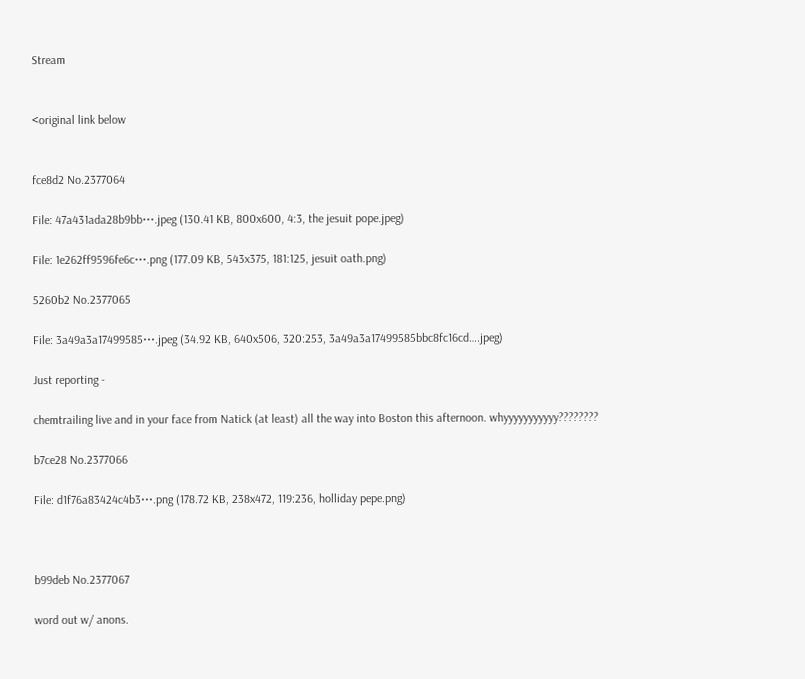Stream


<original link below


fce8d2 No.2377064

File: 47a431ada28b9bb⋯.jpeg (130.41 KB, 800x600, 4:3, the jesuit pope.jpeg)

File: 1e262ff9596fe6c⋯.png (177.09 KB, 543x375, 181:125, jesuit oath.png)

5260b2 No.2377065

File: 3a49a3a17499585⋯.jpeg (34.92 KB, 640x506, 320:253, 3a49a3a17499585bbc8fc16cd….jpeg)

Just reporting -

chemtrailing live and in your face from Natick (at least) all the way into Boston this afternoon. whyyyyyyyyyyy????????

b7ce28 No.2377066

File: d1f76a83424c4b3⋯.png (178.72 KB, 238x472, 119:236, holliday pepe.png)



b99deb No.2377067

word out w/ anons.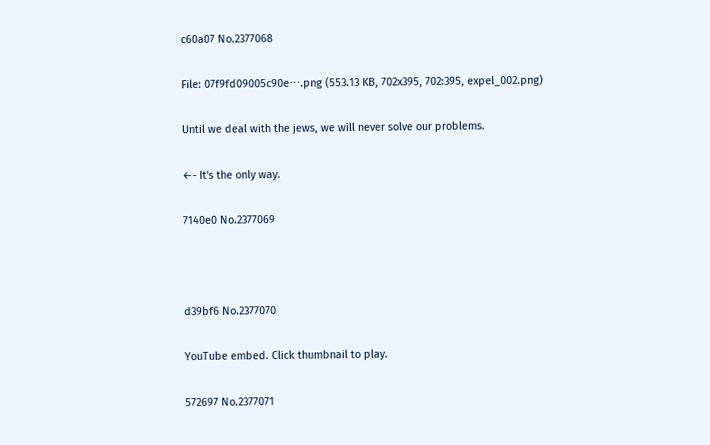c60a07 No.2377068

File: 07f9fd09005c90e⋯.png (553.13 KB, 702x395, 702:395, expel_002.png)

Until we deal with the jews, we will never solve our problems.

←- It's the only way.

7140e0 No.2377069



d39bf6 No.2377070

YouTube embed. Click thumbnail to play.

572697 No.2377071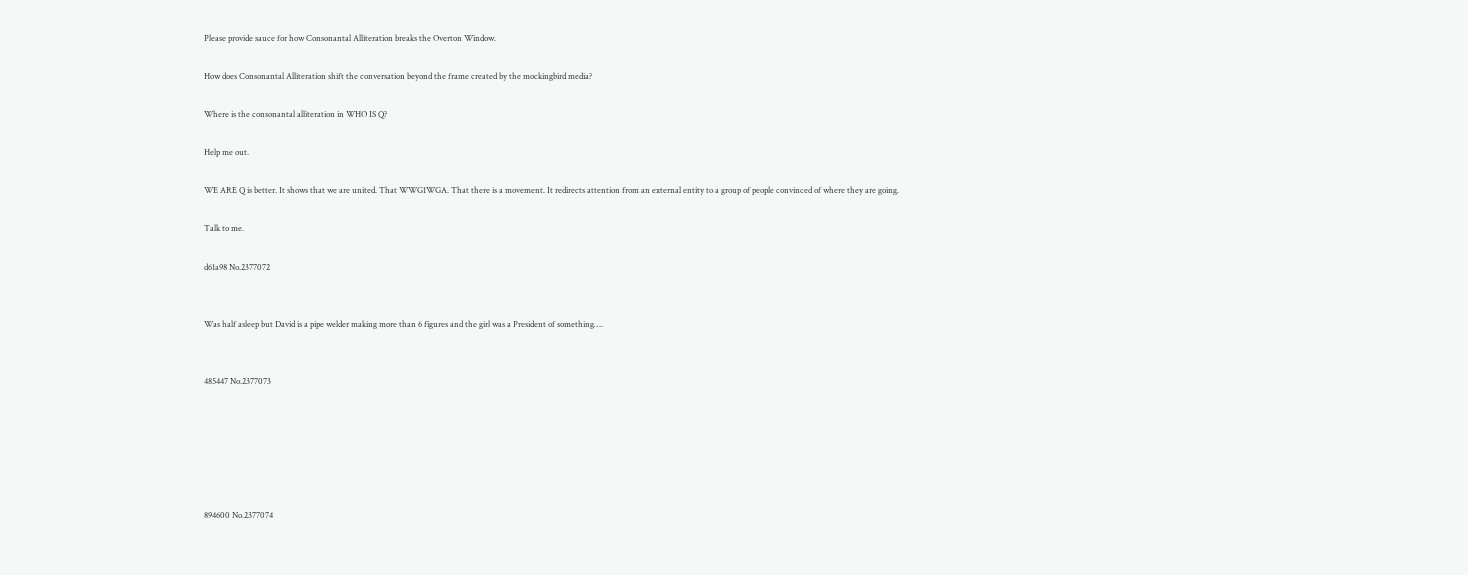Please provide sauce for how Consonantal Alliteration breaks the Overton Window.

How does Consonantal Alliteration shift the conversation beyond the frame created by the mockingbird media?

Where is the consonantal alliteration in WHO IS Q?

Help me out.

WE ARE Q is better. It shows that we are united. That WWG1WGA. That there is a movement. It redirects attention from an external entity to a group of people convinced of where they are going.

Talk to me.

d61a98 No.2377072


Was half asleep but David is a pipe welder making more than 6 figures and the girl was a President of something….


485447 No.2377073






894600 No.2377074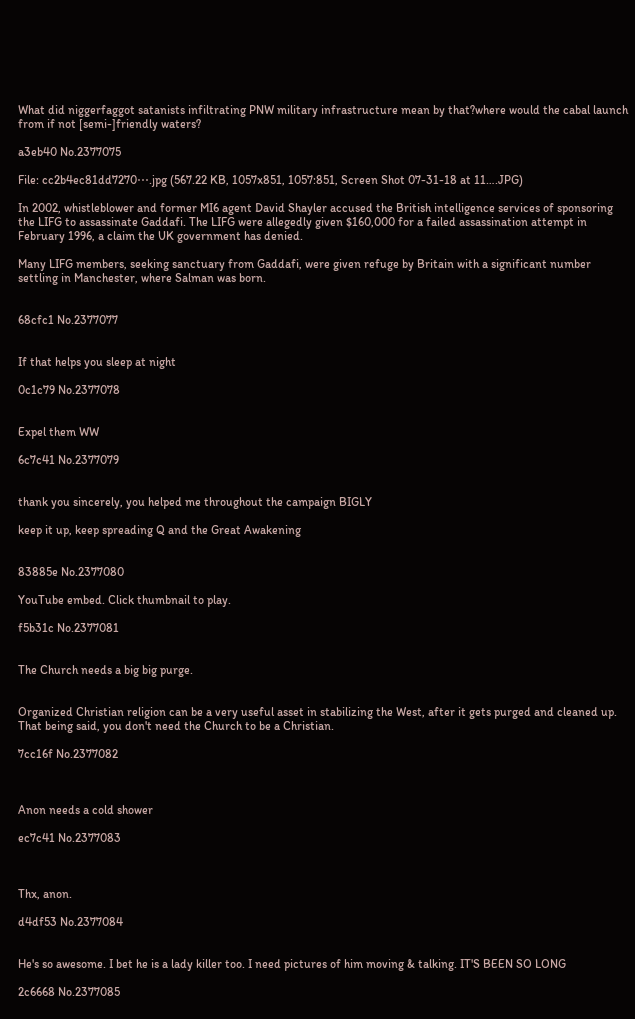What did niggerfaggot satanists infiltrating PNW military infrastructure mean by that?where would the cabal launch from if not [semi-]friendly waters?

a3eb40 No.2377075

File: cc2b4ec81dd7270⋯.jpg (567.22 KB, 1057x851, 1057:851, Screen Shot 07-31-18 at 11….JPG)

In 2002, whistleblower and former MI6 agent David Shayler accused the British intelligence services of sponsoring the LIFG to assassinate Gaddafi. The LIFG were allegedly given $160,000 for a failed assassination attempt in February 1996, a claim the UK government has denied.

Many LIFG members, seeking sanctuary from Gaddafi, were given refuge by Britain with a significant number settling in Manchester, where Salman was born.


68cfc1 No.2377077


If that helps you sleep at night

0c1c79 No.2377078


Expel them WW

6c7c41 No.2377079


thank you sincerely, you helped me throughout the campaign BIGLY

keep it up, keep spreading Q and the Great Awakening


83885e No.2377080

YouTube embed. Click thumbnail to play.

f5b31c No.2377081


The Church needs a big big purge.


Organized Christian religion can be a very useful asset in stabilizing the West, after it gets purged and cleaned up. That being said, you don't need the Church to be a Christian.

7cc16f No.2377082



Anon needs a cold shower

ec7c41 No.2377083



Thx, anon.

d4df53 No.2377084


He's so awesome. I bet he is a lady killer too. I need pictures of him moving & talking. IT'S BEEN SO LONG

2c6668 No.2377085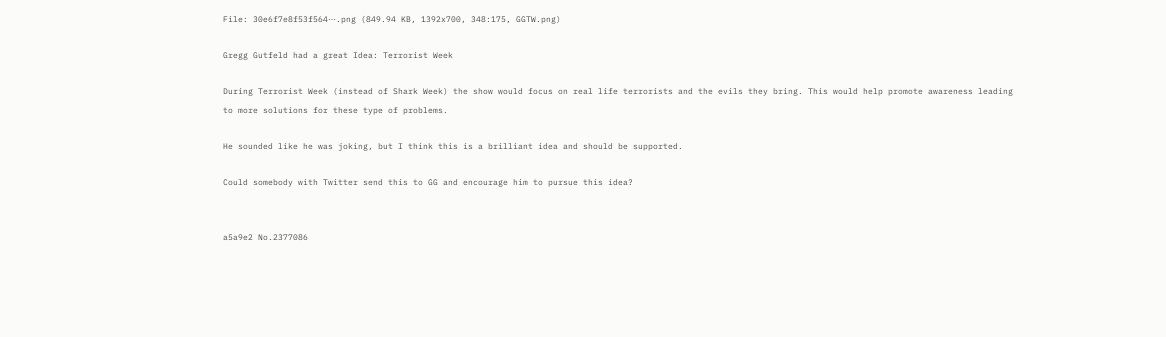File: 30e6f7e8f53f564⋯.png (849.94 KB, 1392x700, 348:175, GGTW.png)

Gregg Gutfeld had a great Idea: Terrorist Week

During Terrorist Week (instead of Shark Week) the show would focus on real life terrorists and the evils they bring. This would help promote awareness leading to more solutions for these type of problems.

He sounded like he was joking, but I think this is a brilliant idea and should be supported.

Could somebody with Twitter send this to GG and encourage him to pursue this idea?


a5a9e2 No.2377086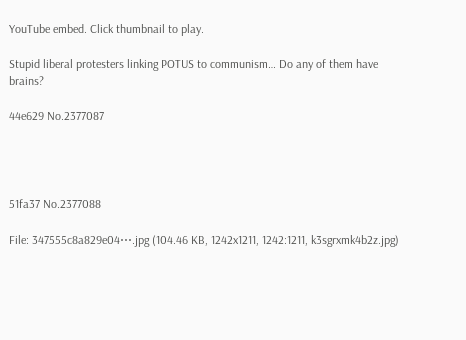YouTube embed. Click thumbnail to play.

Stupid liberal protesters linking POTUS to communism… Do any of them have brains?

44e629 No.2377087




51fa37 No.2377088

File: 347555c8a829e04⋯.jpg (104.46 KB, 1242x1211, 1242:1211, k3sgrxmk4b2z.jpg)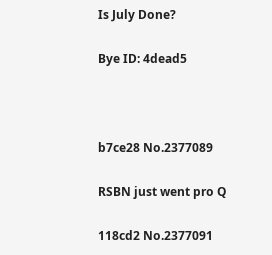Is July Done?

Bye ID: 4dead5



b7ce28 No.2377089

RSBN just went pro Q

118cd2 No.2377091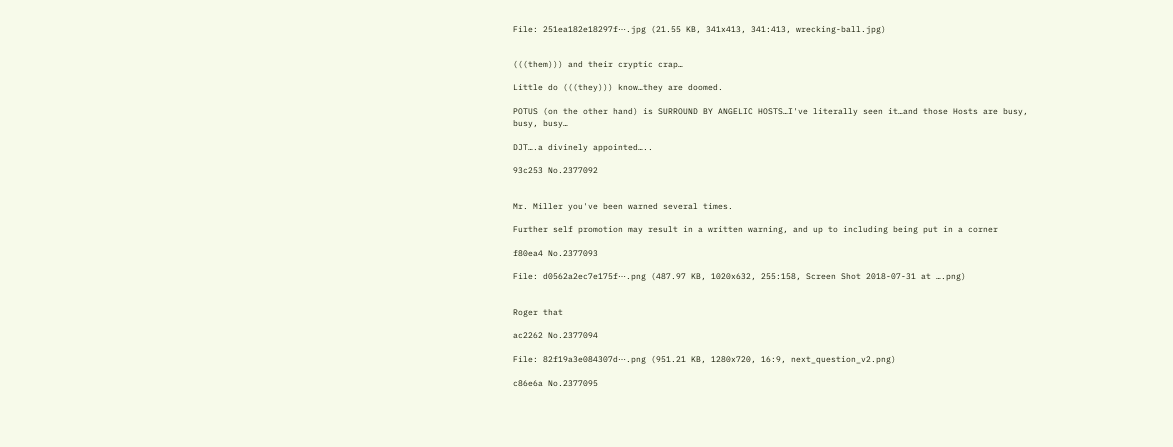File: 251ea182e18297f⋯.jpg (21.55 KB, 341x413, 341:413, wrecking-ball.jpg)


(((them))) and their cryptic crap…

Little do (((they))) know…they are doomed.

POTUS (on the other hand) is SURROUND BY ANGELIC HOSTS…I've literally seen it…and those Hosts are busy, busy, busy…

DJT….a divinely appointed…..

93c253 No.2377092


Mr. Miller you've been warned several times.

Further self promotion may result in a written warning, and up to including being put in a corner

f80ea4 No.2377093

File: d0562a2ec7e175f⋯.png (487.97 KB, 1020x632, 255:158, Screen Shot 2018-07-31 at ….png)


Roger that

ac2262 No.2377094

File: 82f19a3e084307d⋯.png (951.21 KB, 1280x720, 16:9, next_question_v2.png)

c86e6a No.2377095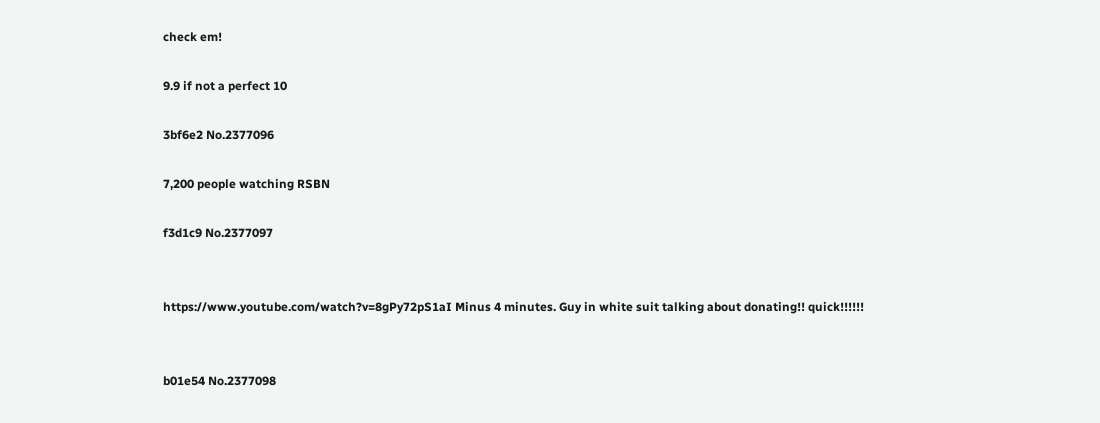check em!

9.9 if not a perfect 10

3bf6e2 No.2377096

7,200 people watching RSBN

f3d1c9 No.2377097


https://www.youtube.com/watch?v=8gPy72pS1aI Minus 4 minutes. Guy in white suit talking about donating!! quick!!!!!!


b01e54 No.2377098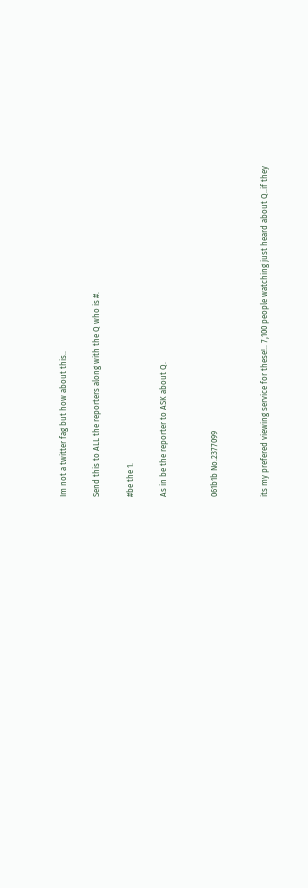Im not a twitter fag but how about this..

Send this to ALL the reporters along with the Q who is #.

#be the 1.

As in be the reporter to ASK about Q.


061b1b No.2377099


its my prefered viewing service for these!.. 7,100 people watching just heard about Q..if they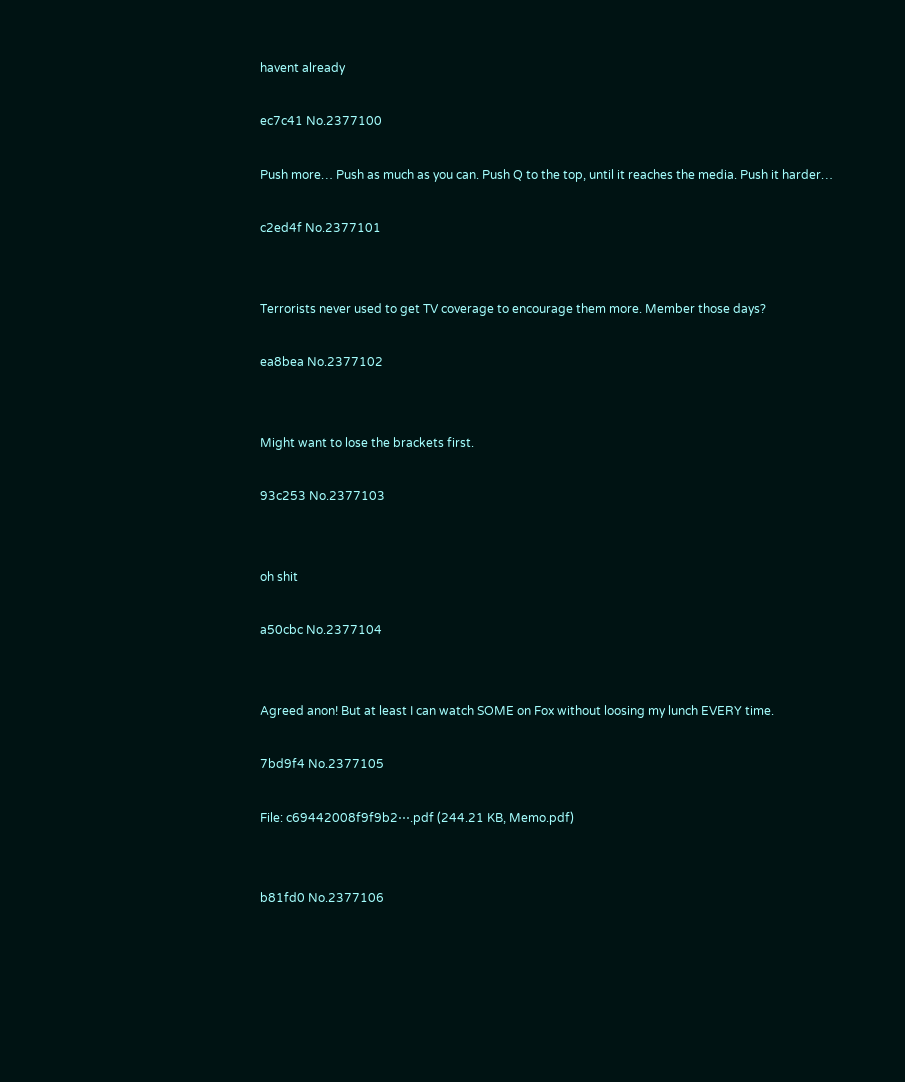havent already

ec7c41 No.2377100

Push more… Push as much as you can. Push Q to the top, until it reaches the media. Push it harder…

c2ed4f No.2377101


Terrorists never used to get TV coverage to encourage them more. Member those days?

ea8bea No.2377102


Might want to lose the brackets first.

93c253 No.2377103


oh shit

a50cbc No.2377104


Agreed anon! But at least I can watch SOME on Fox without loosing my lunch EVERY time.

7bd9f4 No.2377105

File: c69442008f9f9b2⋯.pdf (244.21 KB, Memo.pdf)


b81fd0 No.2377106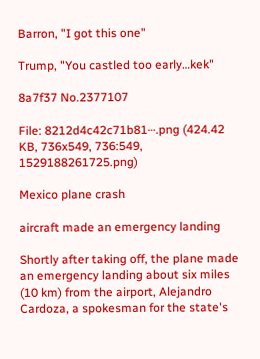Barron, "I got this one"

Trump, "You castled too early…kek"

8a7f37 No.2377107

File: 8212d4c42c71b81⋯.png (424.42 KB, 736x549, 736:549, 1529188261725.png)

Mexico plane crash

aircraft made an emergency landing

Shortly after taking off, the plane made an emergency landing about six miles (10 km) from the airport, Alejandro Cardoza, a spokesman for the state's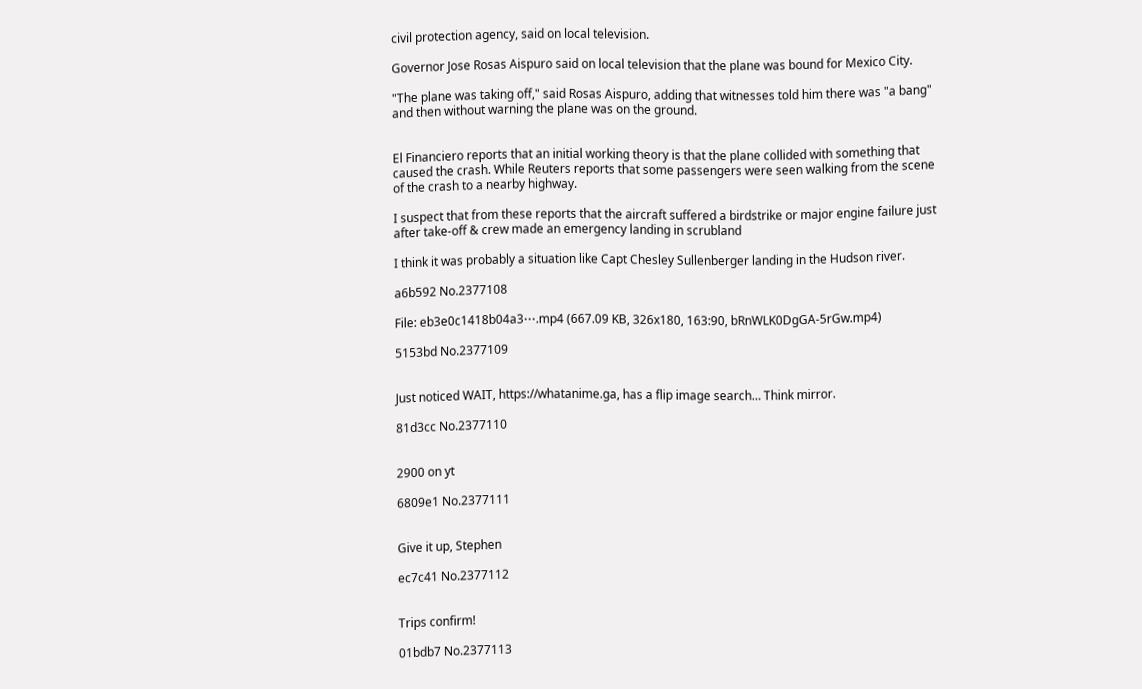civil protection agency, said on local television.

Governor Jose Rosas Aispuro said on local television that the plane was bound for Mexico City.

"The plane was taking off," said Rosas Aispuro, adding that witnesses told him there was "a bang" and then without warning the plane was on the ground.


El Financiero reports that an initial working theory is that the plane collided with something that caused the crash. While Reuters reports that some passengers were seen walking from the scene of the crash to a nearby highway.

I suspect that from these reports that the aircraft suffered a birdstrike or major engine failure just after take-off & crew made an emergency landing in scrubland

I think it was probably a situation like Capt Chesley Sullenberger landing in the Hudson river.

a6b592 No.2377108

File: eb3e0c1418b04a3⋯.mp4 (667.09 KB, 326x180, 163:90, bRnWLK0DgGA-5rGw.mp4)

5153bd No.2377109


Just noticed WAIT, https://whatanime.ga, has a flip image search… Think mirror.

81d3cc No.2377110


2900 on yt

6809e1 No.2377111


Give it up, Stephen

ec7c41 No.2377112


Trips confirm!

01bdb7 No.2377113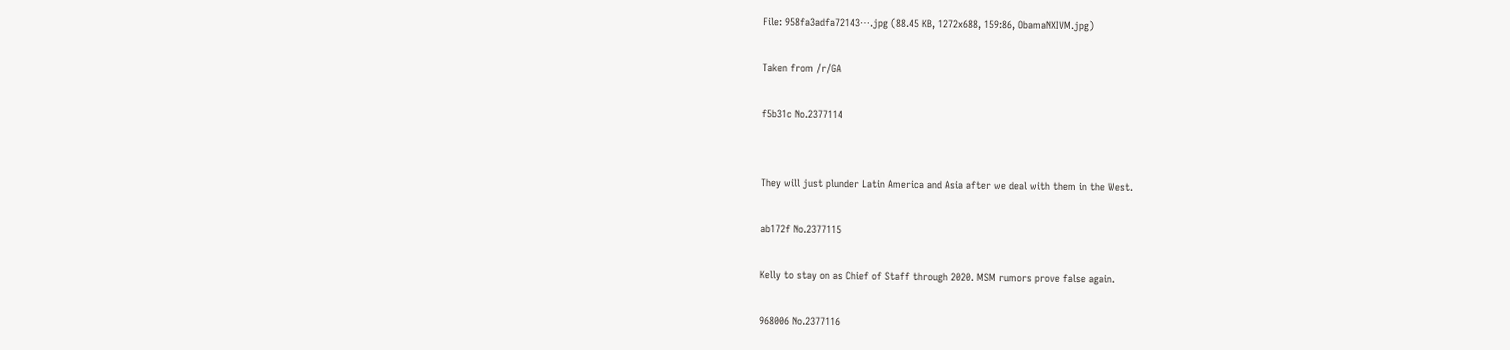File: 958fa3adfa72143⋯.jpg (88.45 KB, 1272x688, 159:86, ObamaNXIVM.jpg)

Taken from /r/GA

f5b31c No.2377114


They will just plunder Latin America and Asia after we deal with them in the West.

ab172f No.2377115

Kelly to stay on as Chief of Staff through 2020. MSM rumors prove false again.

968006 No.2377116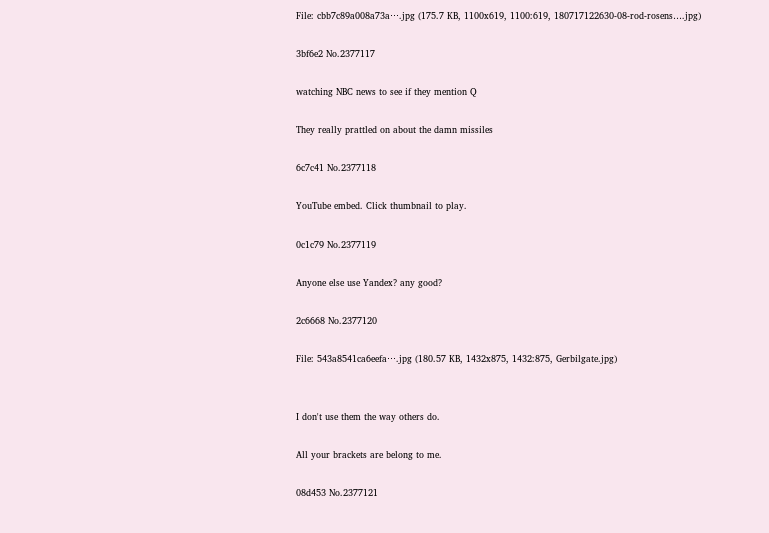File: cbb7c89a008a73a⋯.jpg (175.7 KB, 1100x619, 1100:619, 180717122630-08-rod-rosens….jpg)

3bf6e2 No.2377117

watching NBC news to see if they mention Q

They really prattled on about the damn missiles

6c7c41 No.2377118

YouTube embed. Click thumbnail to play.

0c1c79 No.2377119

Anyone else use Yandex? any good?

2c6668 No.2377120

File: 543a8541ca6eefa⋯.jpg (180.57 KB, 1432x875, 1432:875, Gerbilgate.jpg)


I don't use them the way others do.

All your brackets are belong to me.

08d453 No.2377121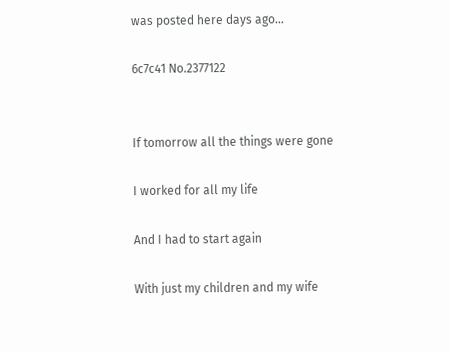was posted here days ago…

6c7c41 No.2377122


If tomorrow all the things were gone

I worked for all my life

And I had to start again

With just my children and my wife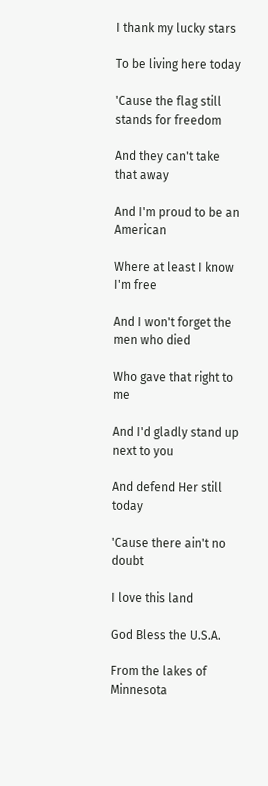I thank my lucky stars

To be living here today

'Cause the flag still stands for freedom

And they can't take that away

And I'm proud to be an American

Where at least I know I'm free

And I won't forget the men who died

Who gave that right to me

And I'd gladly stand up next to you

And defend Her still today

'Cause there ain't no doubt

I love this land

God Bless the U.S.A.

From the lakes of Minnesota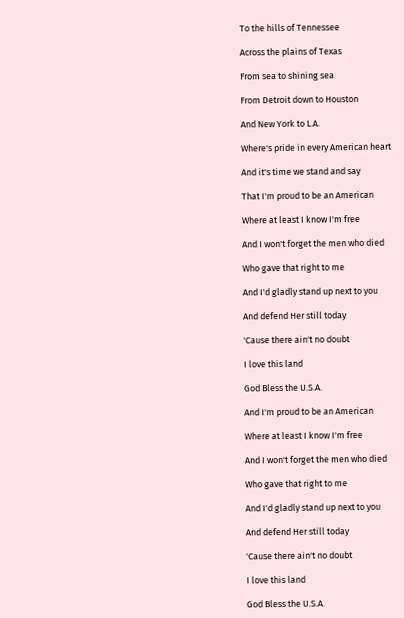To the hills of Tennessee

Across the plains of Texas

From sea to shining sea

From Detroit down to Houston

And New York to L.A.

Where's pride in every American heart

And it's time we stand and say

That I'm proud to be an American

Where at least I know I'm free

And I won't forget the men who died

Who gave that right to me

And I'd gladly stand up next to you

And defend Her still today

'Cause there ain't no doubt

I love this land

God Bless the U.S.A.

And I'm proud to be an American

Where at least I know I'm free

And I won't forget the men who died

Who gave that right to me

And I'd gladly stand up next to you

And defend Her still today

'Cause there ain't no doubt

I love this land

God Bless the U.S.A.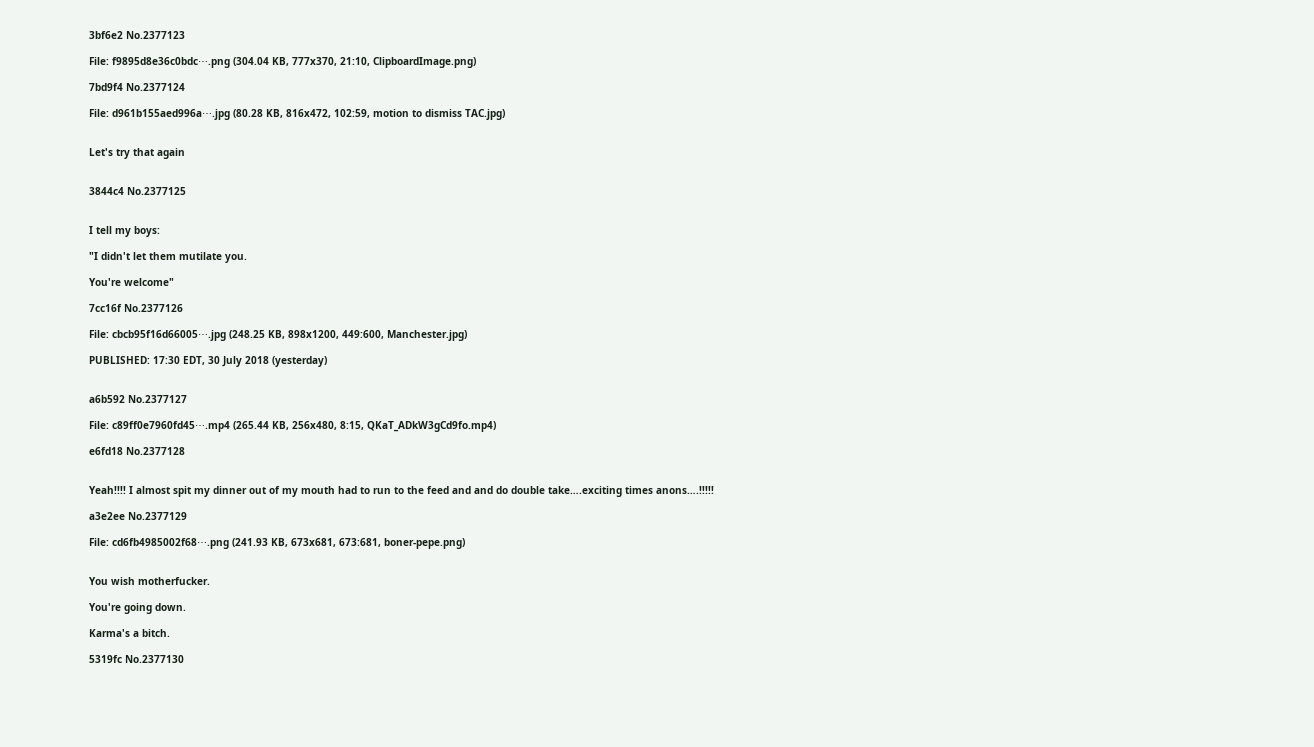3bf6e2 No.2377123

File: f9895d8e36c0bdc⋯.png (304.04 KB, 777x370, 21:10, ClipboardImage.png)

7bd9f4 No.2377124

File: d961b155aed996a⋯.jpg (80.28 KB, 816x472, 102:59, motion to dismiss TAC.jpg)


Let's try that again


3844c4 No.2377125


I tell my boys:

"I didn't let them mutilate you.

You're welcome"

7cc16f No.2377126

File: cbcb95f16d66005⋯.jpg (248.25 KB, 898x1200, 449:600, Manchester.jpg)

PUBLISHED: 17:30 EDT, 30 July 2018 (yesterday)


a6b592 No.2377127

File: c89ff0e7960fd45⋯.mp4 (265.44 KB, 256x480, 8:15, QKaT_ADkW3gCd9fo.mp4)

e6fd18 No.2377128


Yeah!!!! I almost spit my dinner out of my mouth had to run to the feed and and do double take….exciting times anons….!!!!!

a3e2ee No.2377129

File: cd6fb4985002f68⋯.png (241.93 KB, 673x681, 673:681, boner-pepe.png)


You wish motherfucker.

You're going down.

Karma's a bitch.

5319fc No.2377130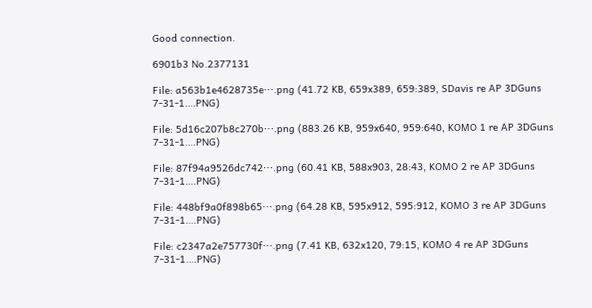Good connection.

6901b3 No.2377131

File: a563b1e4628735e⋯.png (41.72 KB, 659x389, 659:389, SDavis re AP 3DGuns 7-31-1….PNG)

File: 5d16c207b8c270b⋯.png (883.26 KB, 959x640, 959:640, KOMO 1 re AP 3DGuns 7-31-1….PNG)

File: 87f94a9526dc742⋯.png (60.41 KB, 588x903, 28:43, KOMO 2 re AP 3DGuns 7-31-1….PNG)

File: 448bf9a0f898b65⋯.png (64.28 KB, 595x912, 595:912, KOMO 3 re AP 3DGuns 7-31-1….PNG)

File: c2347a2e757730f⋯.png (7.41 KB, 632x120, 79:15, KOMO 4 re AP 3DGuns 7-31-1….PNG)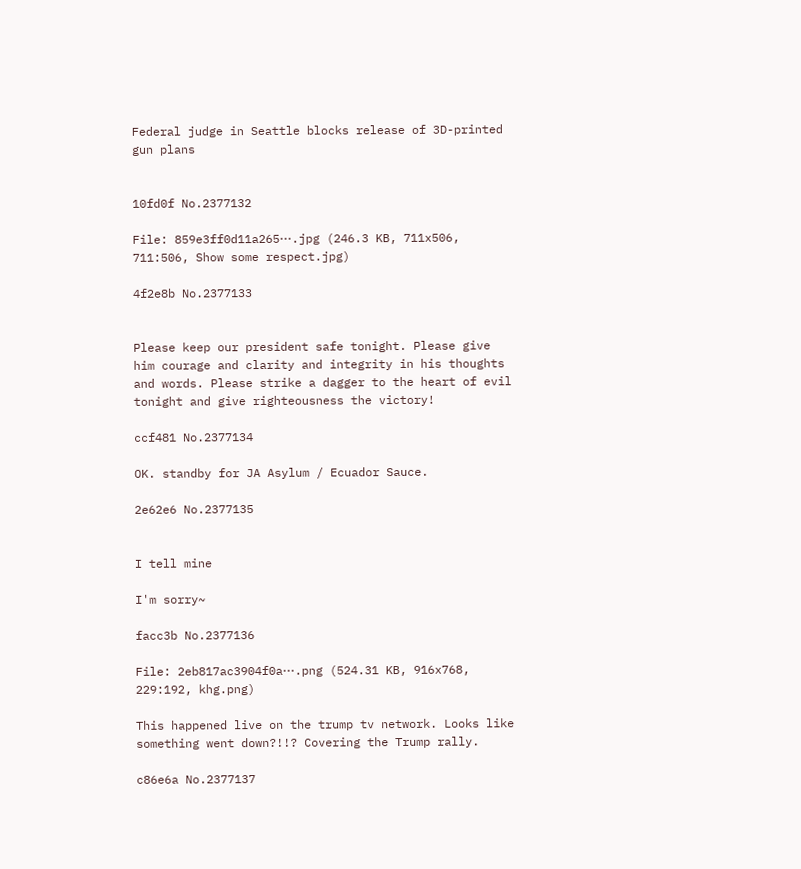Federal judge in Seattle blocks release of 3D-printed gun plans


10fd0f No.2377132

File: 859e3ff0d11a265⋯.jpg (246.3 KB, 711x506, 711:506, Show some respect.jpg)

4f2e8b No.2377133


Please keep our president safe tonight. Please give him courage and clarity and integrity in his thoughts and words. Please strike a dagger to the heart of evil tonight and give righteousness the victory!

ccf481 No.2377134

OK. standby for JA Asylum / Ecuador Sauce.

2e62e6 No.2377135


I tell mine

I'm sorry~

facc3b No.2377136

File: 2eb817ac3904f0a⋯.png (524.31 KB, 916x768, 229:192, khg.png)

This happened live on the trump tv network. Looks like something went down?!!? Covering the Trump rally.

c86e6a No.2377137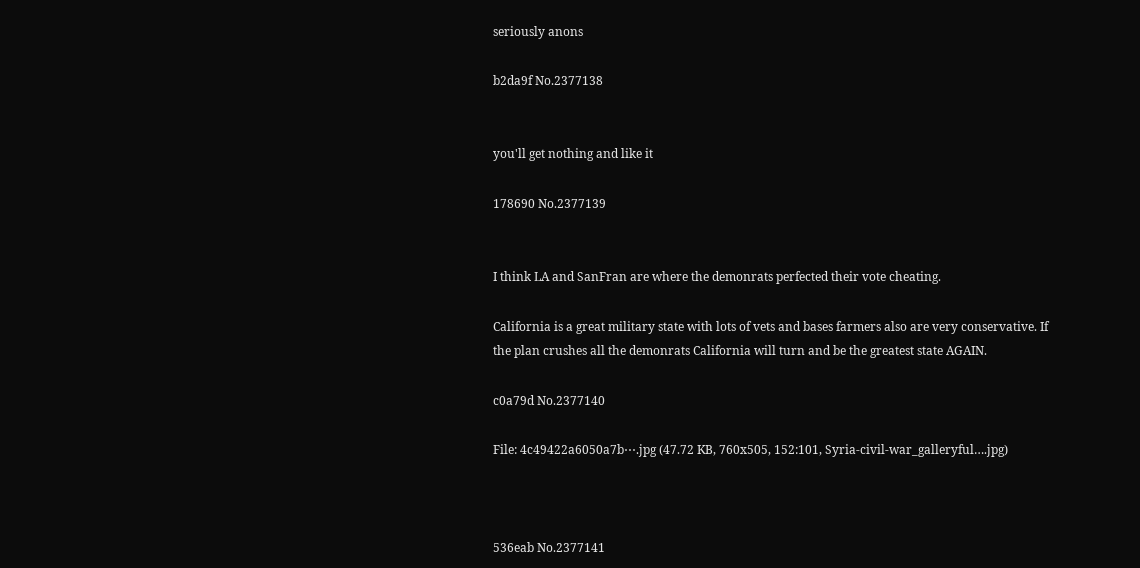seriously anons

b2da9f No.2377138


you'll get nothing and like it

178690 No.2377139


I think LA and SanFran are where the demonrats perfected their vote cheating.

California is a great military state with lots of vets and bases farmers also are very conservative. If the plan crushes all the demonrats California will turn and be the greatest state AGAIN.

c0a79d No.2377140

File: 4c49422a6050a7b⋯.jpg (47.72 KB, 760x505, 152:101, Syria-civil-war_galleryful….jpg)



536eab No.2377141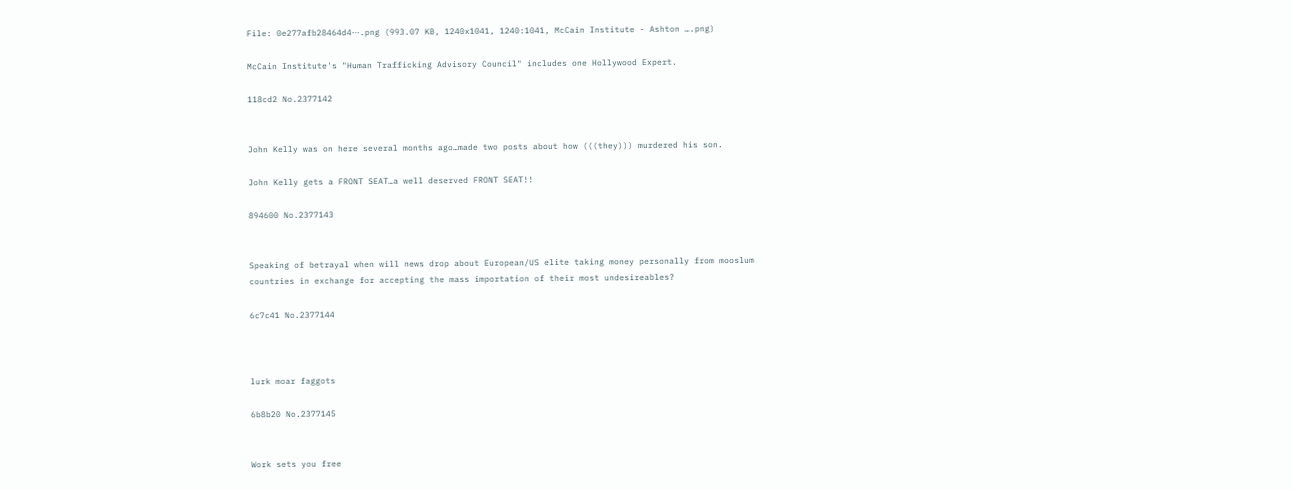File: 0e277afb28464d4⋯.png (993.07 KB, 1240x1041, 1240:1041, McCain Institute - Ashton ….png)

McCain Institute's "Human Trafficking Advisory Council" includes one Hollywood Expert.

118cd2 No.2377142


John Kelly was on here several months ago…made two posts about how (((they))) murdered his son.

John Kelly gets a FRONT SEAT…a well deserved FRONT SEAT!!

894600 No.2377143


Speaking of betrayal when will news drop about European/US elite taking money personally from mooslum countries in exchange for accepting the mass importation of their most undesireables?

6c7c41 No.2377144



lurk moar faggots

6b8b20 No.2377145


Work sets you free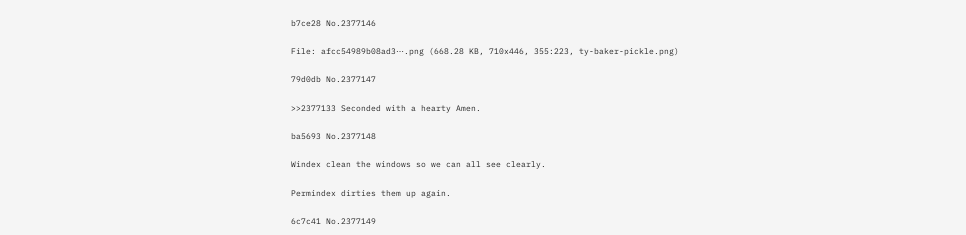b7ce28 No.2377146

File: afcc54989b08ad3⋯.png (668.28 KB, 710x446, 355:223, ty-baker-pickle.png)

79d0db No.2377147

>>2377133 Seconded with a hearty Amen.

ba5693 No.2377148

Windex clean the windows so we can all see clearly.

Permindex dirties them up again.

6c7c41 No.2377149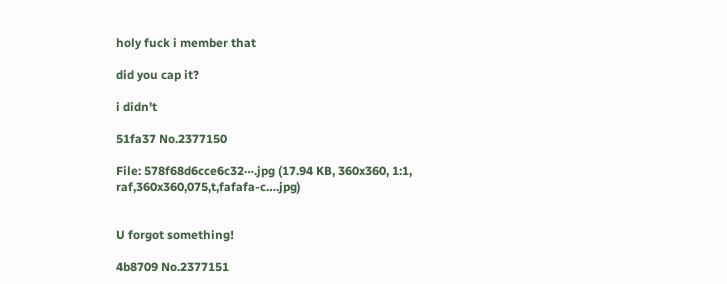holy fuck i member that

did you cap it?

i didn't

51fa37 No.2377150

File: 578f68d6cce6c32⋯.jpg (17.94 KB, 360x360, 1:1, raf,360x360,075,t,fafafa-c….jpg)


U forgot something!

4b8709 No.2377151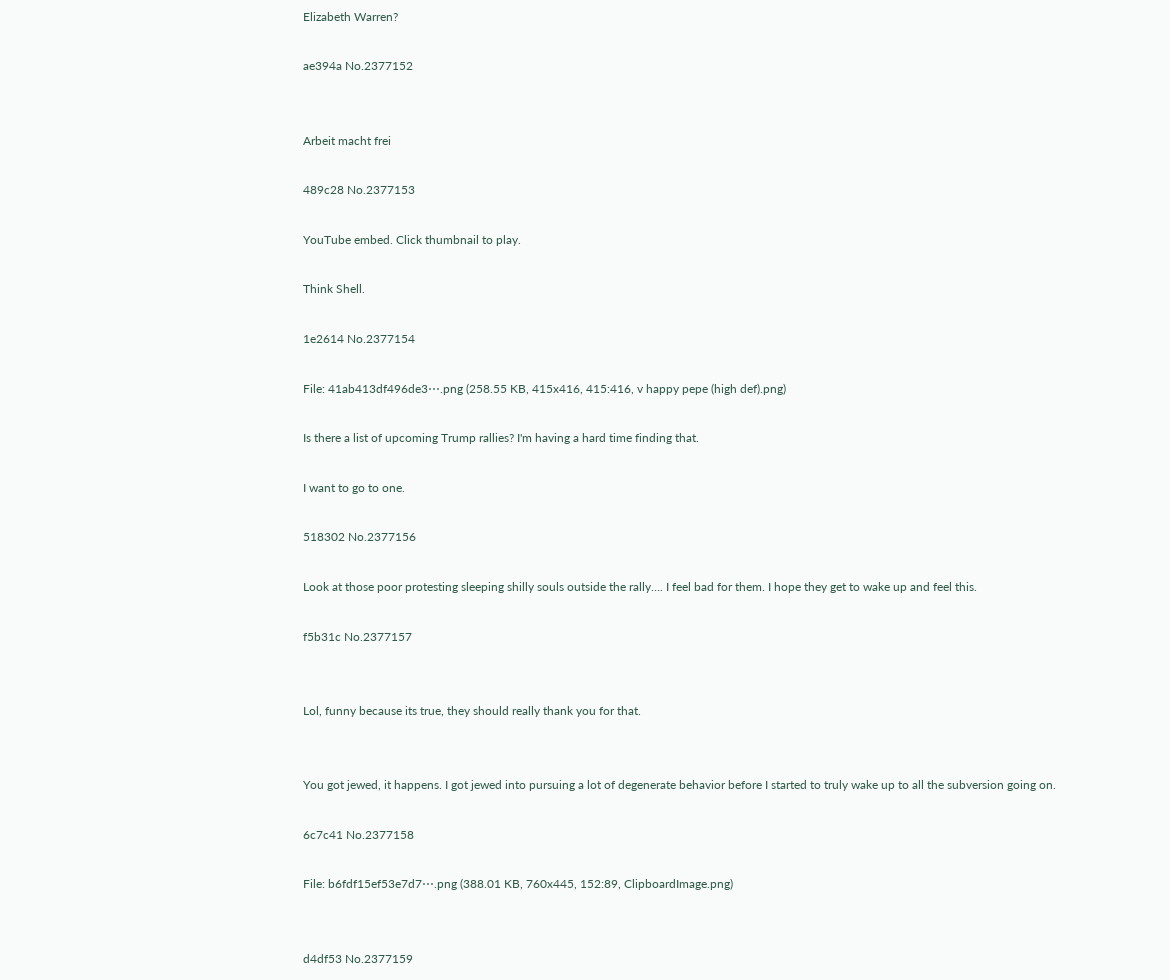Elizabeth Warren?

ae394a No.2377152


Arbeit macht frei

489c28 No.2377153

YouTube embed. Click thumbnail to play.

Think Shell.

1e2614 No.2377154

File: 41ab413df496de3⋯.png (258.55 KB, 415x416, 415:416, v happy pepe (high def).png)

Is there a list of upcoming Trump rallies? I'm having a hard time finding that.

I want to go to one.

518302 No.2377156

Look at those poor protesting sleeping shilly souls outside the rally…. I feel bad for them. I hope they get to wake up and feel this.

f5b31c No.2377157


Lol, funny because its true, they should really thank you for that.


You got jewed, it happens. I got jewed into pursuing a lot of degenerate behavior before I started to truly wake up to all the subversion going on.

6c7c41 No.2377158

File: b6fdf15ef53e7d7⋯.png (388.01 KB, 760x445, 152:89, ClipboardImage.png)


d4df53 No.2377159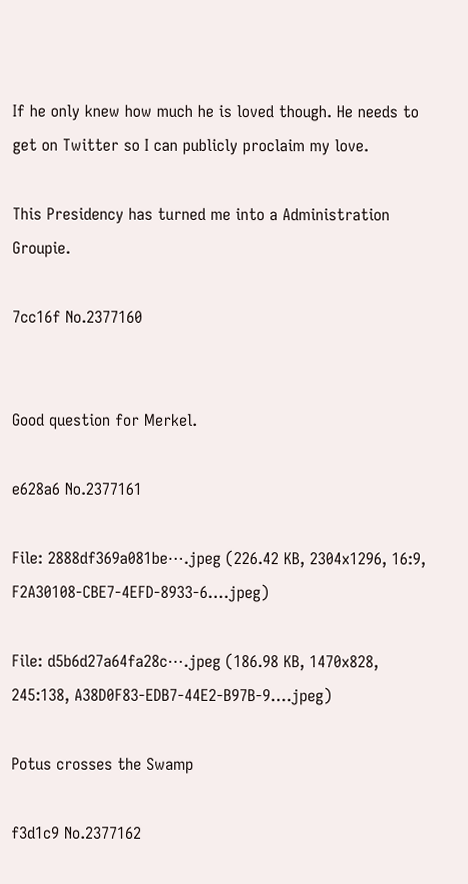If he only knew how much he is loved though. He needs to get on Twitter so I can publicly proclaim my love.

This Presidency has turned me into a Administration Groupie.

7cc16f No.2377160


Good question for Merkel.

e628a6 No.2377161

File: 2888df369a081be⋯.jpeg (226.42 KB, 2304x1296, 16:9, F2A30108-CBE7-4EFD-8933-6….jpeg)

File: d5b6d27a64fa28c⋯.jpeg (186.98 KB, 1470x828, 245:138, A38D0F83-EDB7-44E2-B97B-9….jpeg)

Potus crosses the Swamp

f3d1c9 No.2377162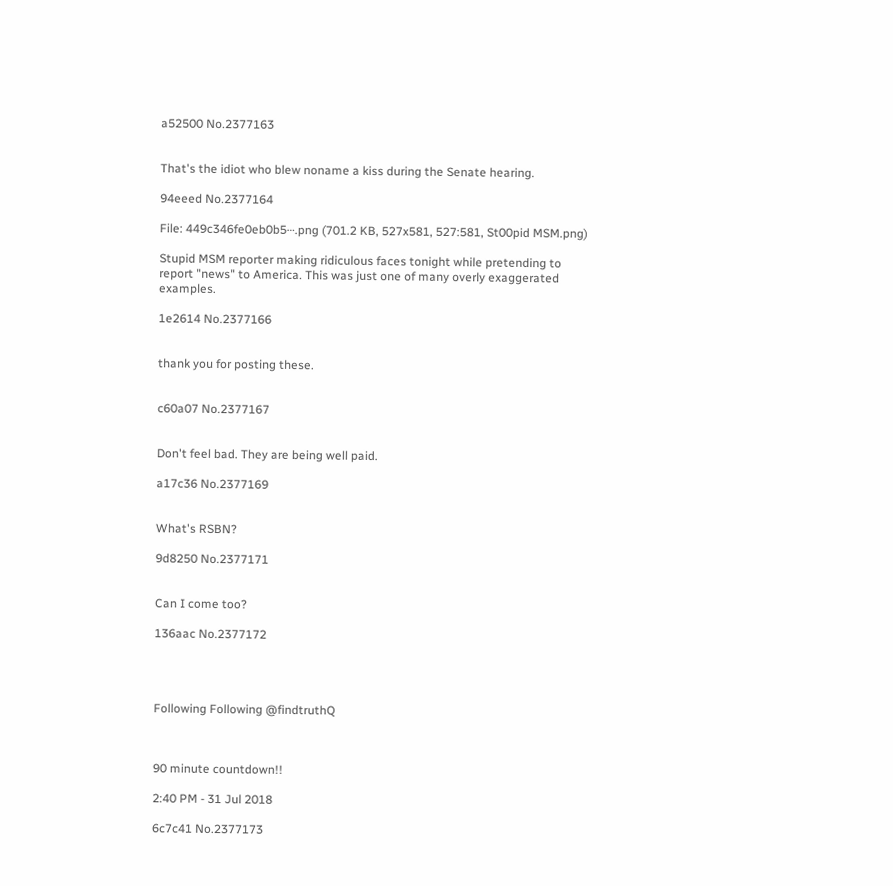a52500 No.2377163


That's the idiot who blew noname a kiss during the Senate hearing.

94eeed No.2377164

File: 449c346fe0eb0b5⋯.png (701.2 KB, 527x581, 527:581, St00pid MSM.png)

Stupid MSM reporter making ridiculous faces tonight while pretending to report "news" to America. This was just one of many overly exaggerated examples.

1e2614 No.2377166


thank you for posting these.


c60a07 No.2377167


Don't feel bad. They are being well paid.

a17c36 No.2377169


What's RSBN?

9d8250 No.2377171


Can I come too?

136aac No.2377172




Following Following @findtruthQ



90 minute countdown!!

2:40 PM - 31 Jul 2018

6c7c41 No.2377173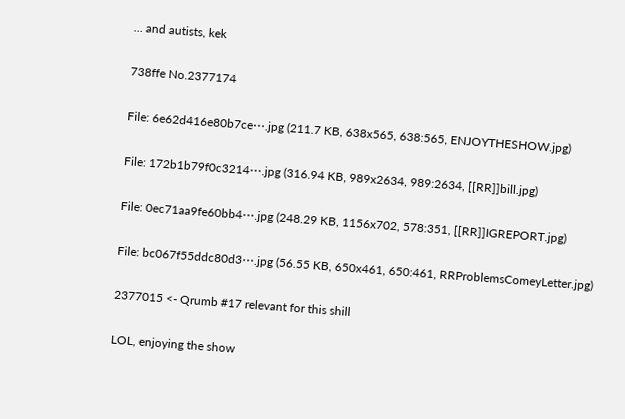… and autists, kek

738ffe No.2377174

File: 6e62d416e80b7ce⋯.jpg (211.7 KB, 638x565, 638:565, ENJOYTHESHOW.jpg)

File: 172b1b79f0c3214⋯.jpg (316.94 KB, 989x2634, 989:2634, [[RR]]bill.jpg)

File: 0ec71aa9fe60bb4⋯.jpg (248.29 KB, 1156x702, 578:351, [[RR]]IGREPORT.jpg)

File: bc067f55ddc80d3⋯.jpg (56.55 KB, 650x461, 650:461, RRProblemsComeyLetter.jpg)

2377015 <- Qrumb #17 relevant for this shill

LOL, enjoying the show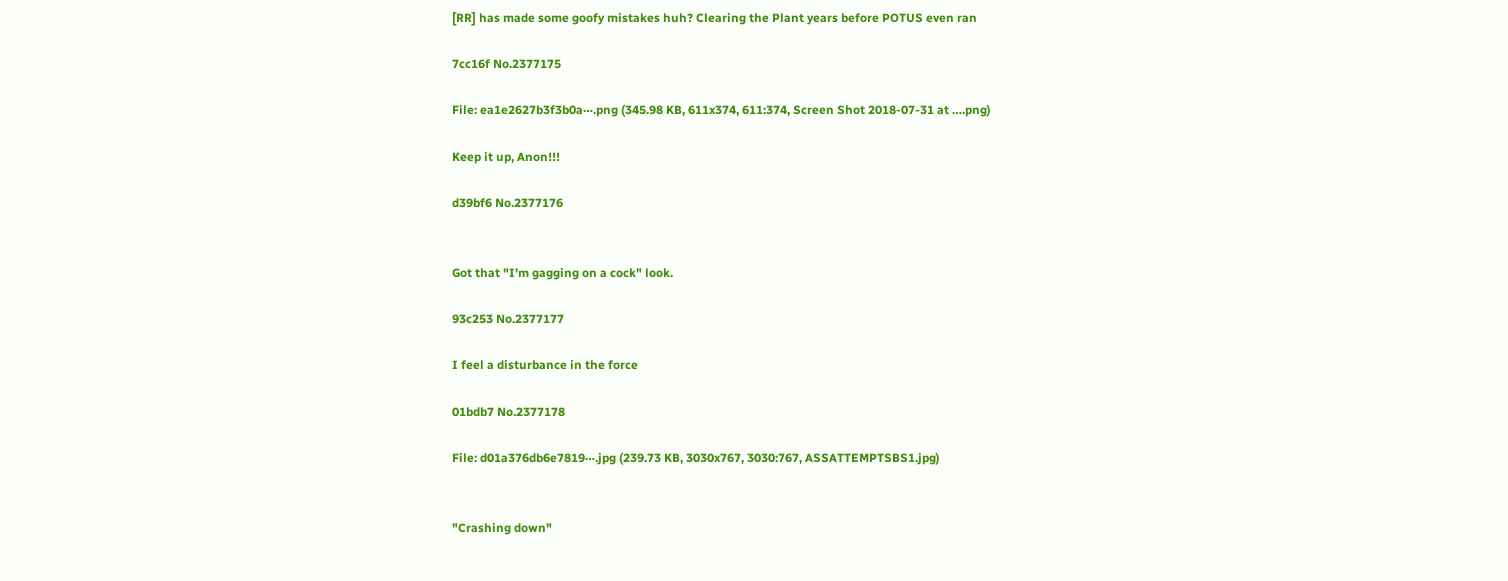[RR] has made some goofy mistakes huh? Clearing the Plant years before POTUS even ran

7cc16f No.2377175

File: ea1e2627b3f3b0a⋯.png (345.98 KB, 611x374, 611:374, Screen Shot 2018-07-31 at ….png)

Keep it up, Anon!!!

d39bf6 No.2377176


Got that "I'm gagging on a cock" look.

93c253 No.2377177

I feel a disturbance in the force

01bdb7 No.2377178

File: d01a376db6e7819⋯.jpg (239.73 KB, 3030x767, 3030:767, ASSATTEMPTSBS1.jpg)


"Crashing down"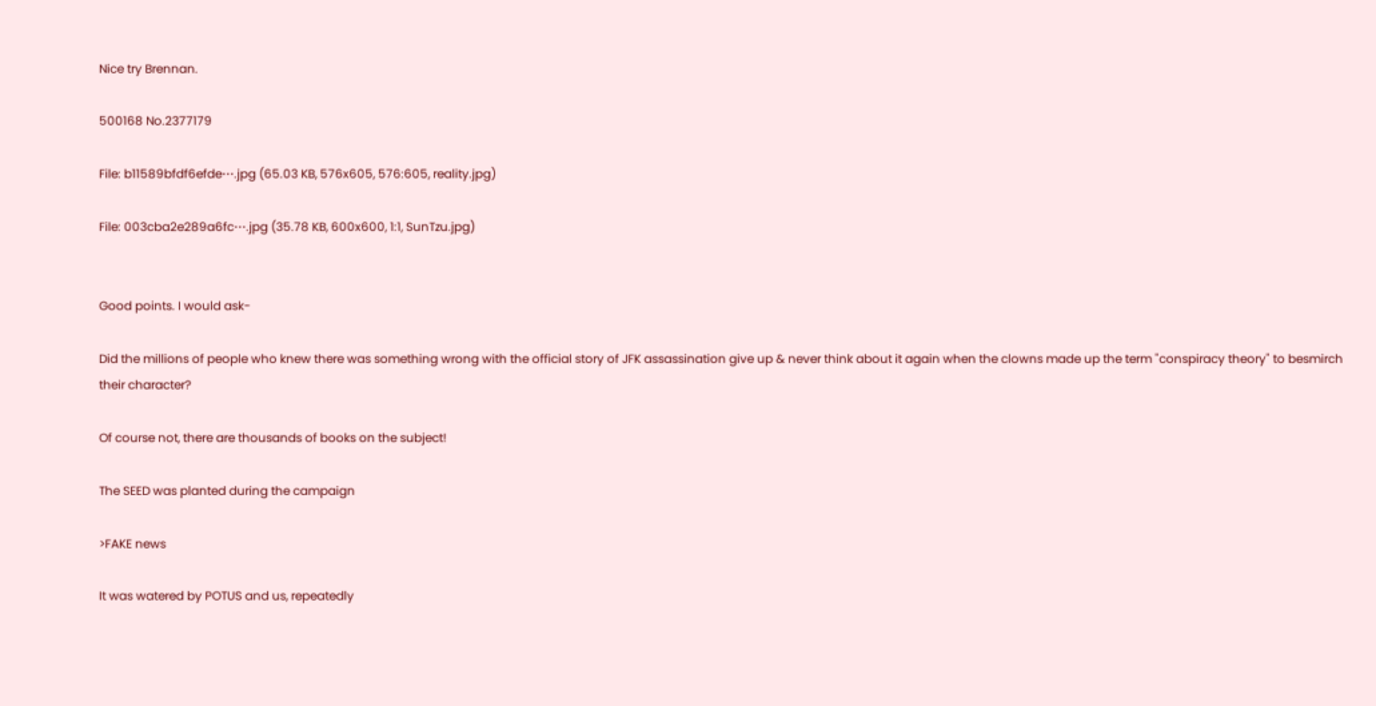Nice try Brennan.

500168 No.2377179

File: b11589bfdf6efde⋯.jpg (65.03 KB, 576x605, 576:605, reality.jpg)

File: 003cba2e289a6fc⋯.jpg (35.78 KB, 600x600, 1:1, SunTzu.jpg)


Good points. I would ask-

Did the millions of people who knew there was something wrong with the official story of JFK assassination give up & never think about it again when the clowns made up the term "conspiracy theory" to besmirch their character?

Of course not, there are thousands of books on the subject!

The SEED was planted during the campaign

>FAKE news

It was watered by POTUS and us, repeatedly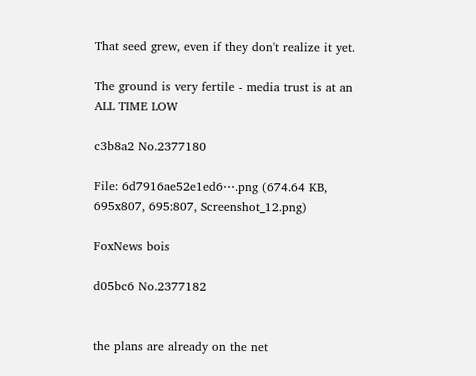That seed grew, even if they don't realize it yet.

The ground is very fertile - media trust is at an ALL TIME LOW

c3b8a2 No.2377180

File: 6d7916ae52e1ed6⋯.png (674.64 KB, 695x807, 695:807, Screenshot_12.png)

FoxNews bois

d05bc6 No.2377182


the plans are already on the net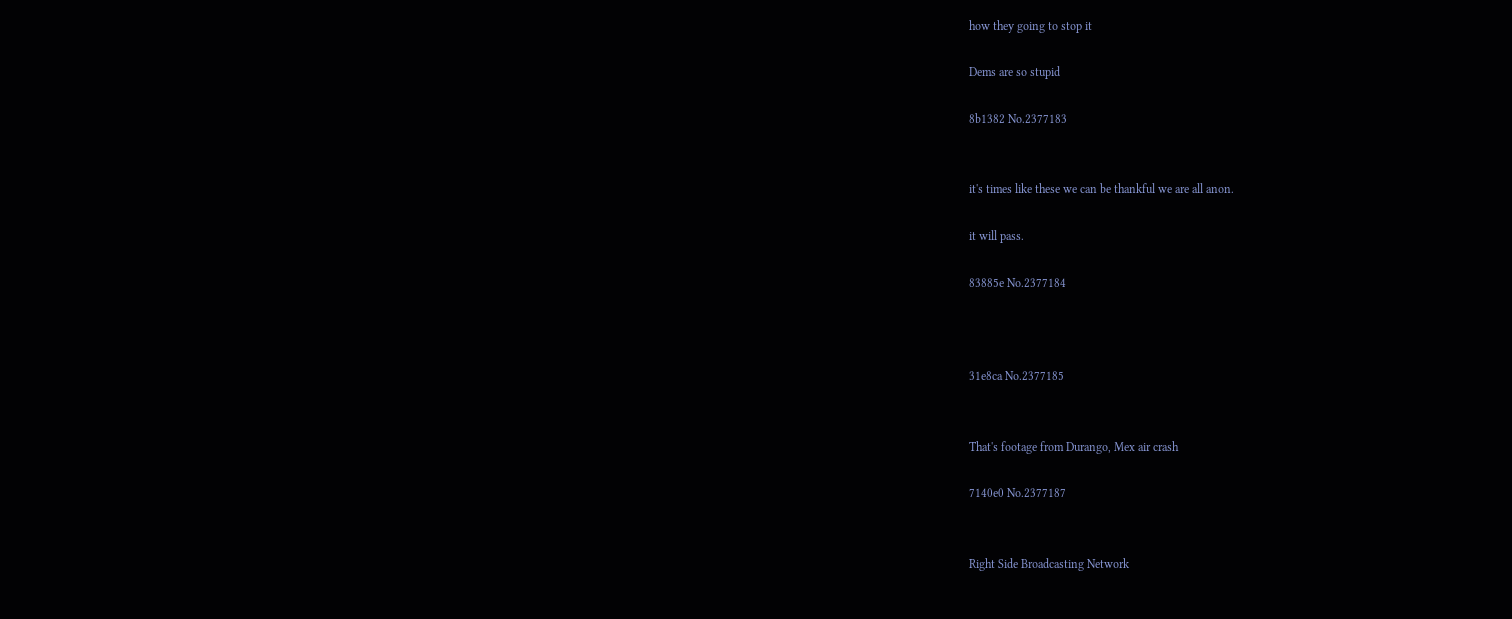how they going to stop it

Dems are so stupid

8b1382 No.2377183


it's times like these we can be thankful we are all anon.

it will pass.

83885e No.2377184



31e8ca No.2377185


That's footage from Durango, Mex air crash

7140e0 No.2377187


Right Side Broadcasting Network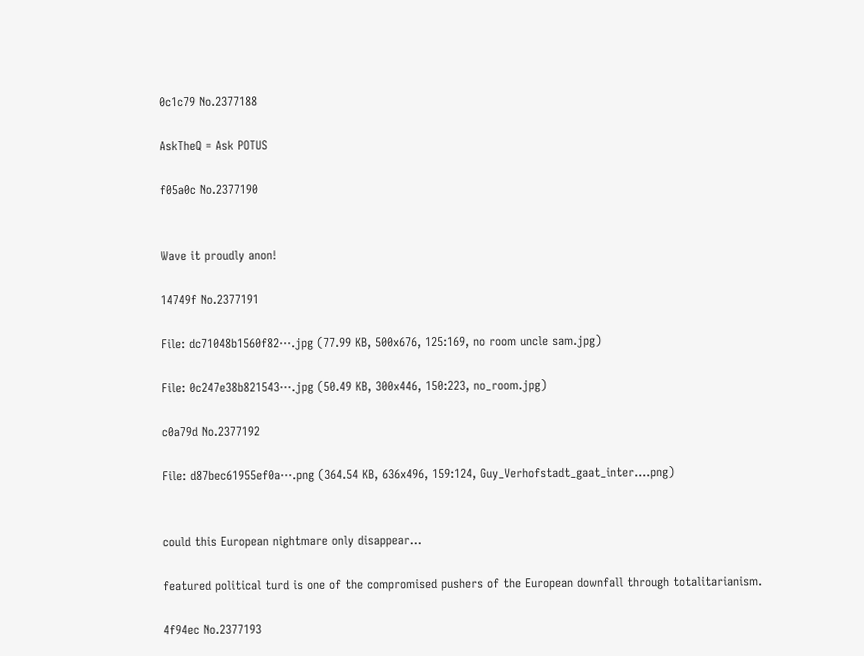0c1c79 No.2377188

AskTheQ = Ask POTUS

f05a0c No.2377190


Wave it proudly anon!

14749f No.2377191

File: dc71048b1560f82⋯.jpg (77.99 KB, 500x676, 125:169, no room uncle sam.jpg)

File: 0c247e38b821543⋯.jpg (50.49 KB, 300x446, 150:223, no_room.jpg)

c0a79d No.2377192

File: d87bec61955ef0a⋯.png (364.54 KB, 636x496, 159:124, Guy_Verhofstadt_gaat_inter….png)


could this European nightmare only disappear…

featured political turd is one of the compromised pushers of the European downfall through totalitarianism.

4f94ec No.2377193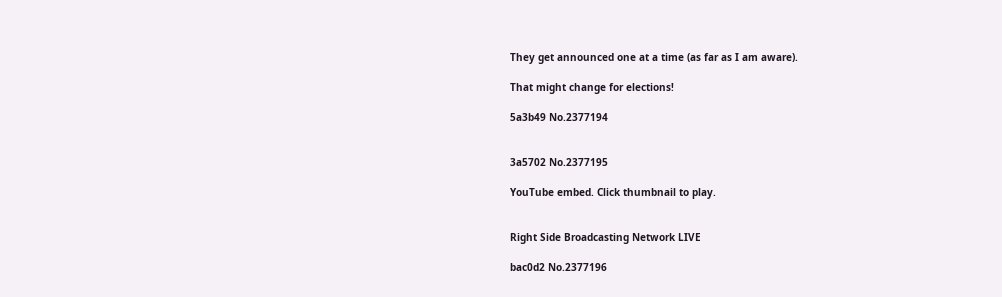They get announced one at a time (as far as I am aware).

That might change for elections!

5a3b49 No.2377194


3a5702 No.2377195

YouTube embed. Click thumbnail to play.


Right Side Broadcasting Network LIVE

bac0d2 No.2377196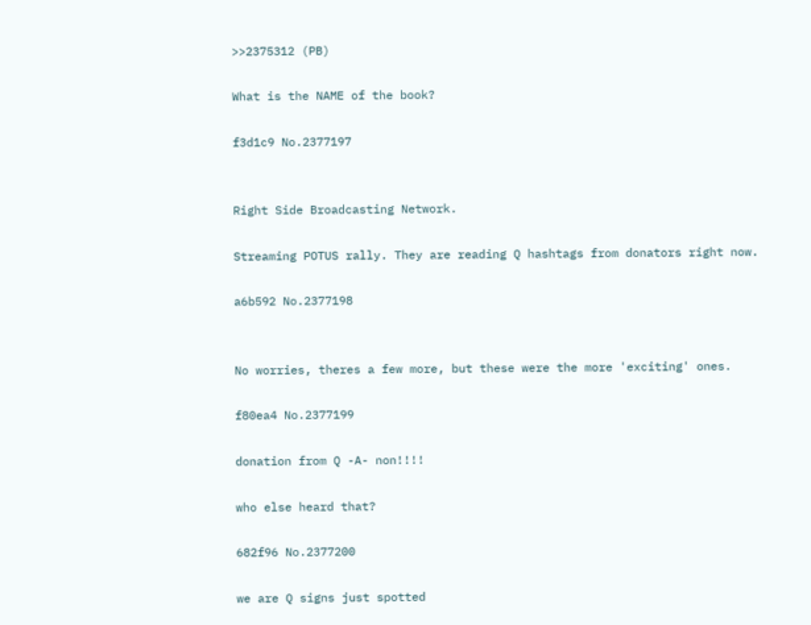>>2375312 (PB)

What is the NAME of the book?

f3d1c9 No.2377197


Right Side Broadcasting Network.

Streaming POTUS rally. They are reading Q hashtags from donators right now.

a6b592 No.2377198


No worries, theres a few more, but these were the more 'exciting' ones.

f80ea4 No.2377199

donation from Q -A- non!!!!

who else heard that?

682f96 No.2377200

we are Q signs just spotted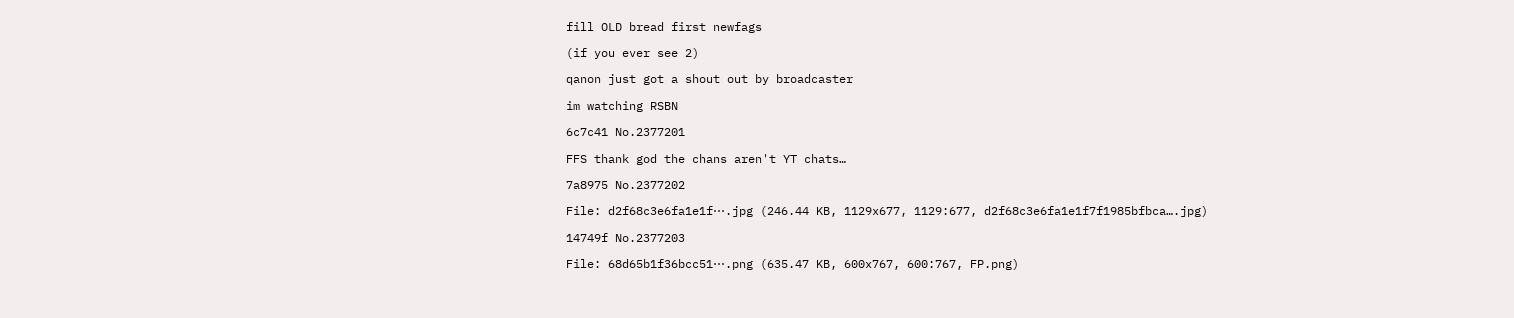fill OLD bread first newfags

(if you ever see 2)

qanon just got a shout out by broadcaster

im watching RSBN

6c7c41 No.2377201

FFS thank god the chans aren't YT chats…

7a8975 No.2377202

File: d2f68c3e6fa1e1f⋯.jpg (246.44 KB, 1129x677, 1129:677, d2f68c3e6fa1e1f7f1985bfbca….jpg)

14749f No.2377203

File: 68d65b1f36bcc51⋯.png (635.47 KB, 600x767, 600:767, FP.png)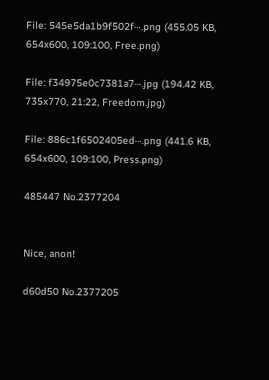File: 545e5da1b9f502f⋯.png (455.05 KB, 654x600, 109:100, Free.png)

File: f34975e0c7381a7⋯.jpg (194.42 KB, 735x770, 21:22, Freedom.jpg)

File: 886c1f6502405ed⋯.png (441.6 KB, 654x600, 109:100, Press.png)

485447 No.2377204


Nice, anon!

d60d50 No.2377205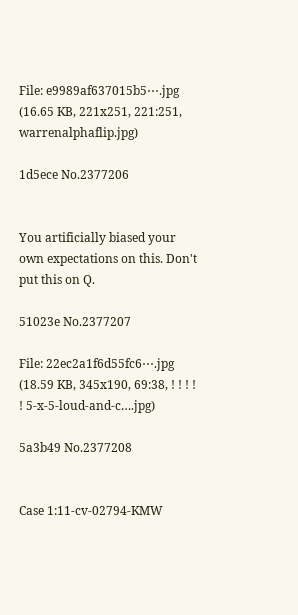File: e9989af637015b5⋯.jpg (16.65 KB, 221x251, 221:251, warrenalphaflip.jpg)

1d5ece No.2377206


You artificially biased your own expectations on this. Don't put this on Q.

51023e No.2377207

File: 22ec2a1f6d55fc6⋯.jpg (18.59 KB, 345x190, 69:38, ! ! ! ! ! 5-x-5-loud-and-c….jpg)

5a3b49 No.2377208


Case 1:11-cv-02794-KMW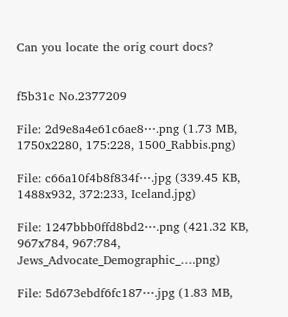Can you locate the orig court docs?


f5b31c No.2377209

File: 2d9e8a4e61c6ae8⋯.png (1.73 MB, 1750x2280, 175:228, 1500_Rabbis.png)

File: c66a10f4b8f834f⋯.jpg (339.45 KB, 1488x932, 372:233, Iceland.jpg)

File: 1247bbb0ffd8bd2⋯.png (421.32 KB, 967x784, 967:784, Jews_Advocate_Demographic_….png)

File: 5d673ebdf6fc187⋯.jpg (1.83 MB,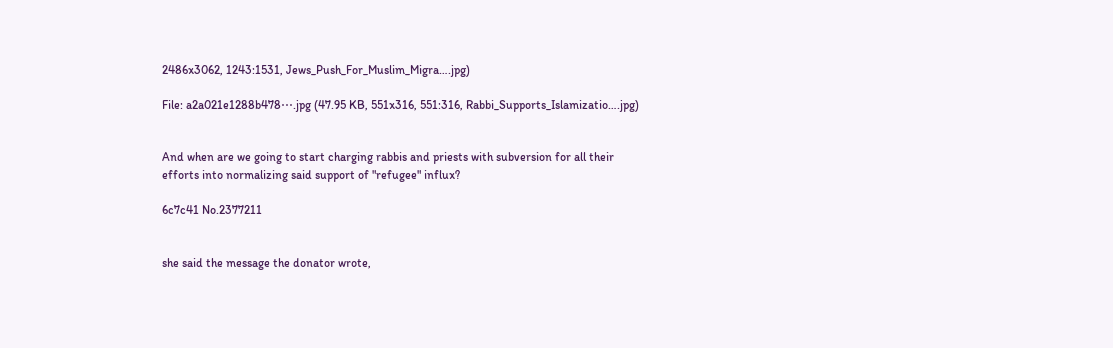2486x3062, 1243:1531, Jews_Push_For_Muslim_Migra….jpg)

File: a2a021e1288b478⋯.jpg (47.95 KB, 551x316, 551:316, Rabbi_Supports_Islamizatio….jpg)


And when are we going to start charging rabbis and priests with subversion for all their efforts into normalizing said support of "refugee" influx?

6c7c41 No.2377211


she said the message the donator wrote,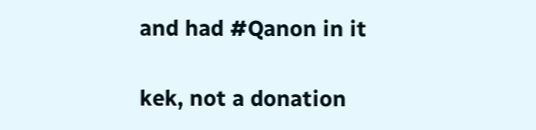and had #Qanon in it

kek, not a donation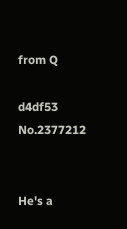from Q

d4df53 No.2377212


He's a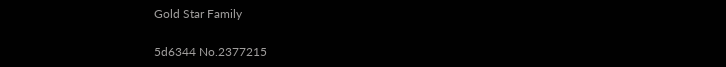Gold Star Family

5d6344 No.2377215